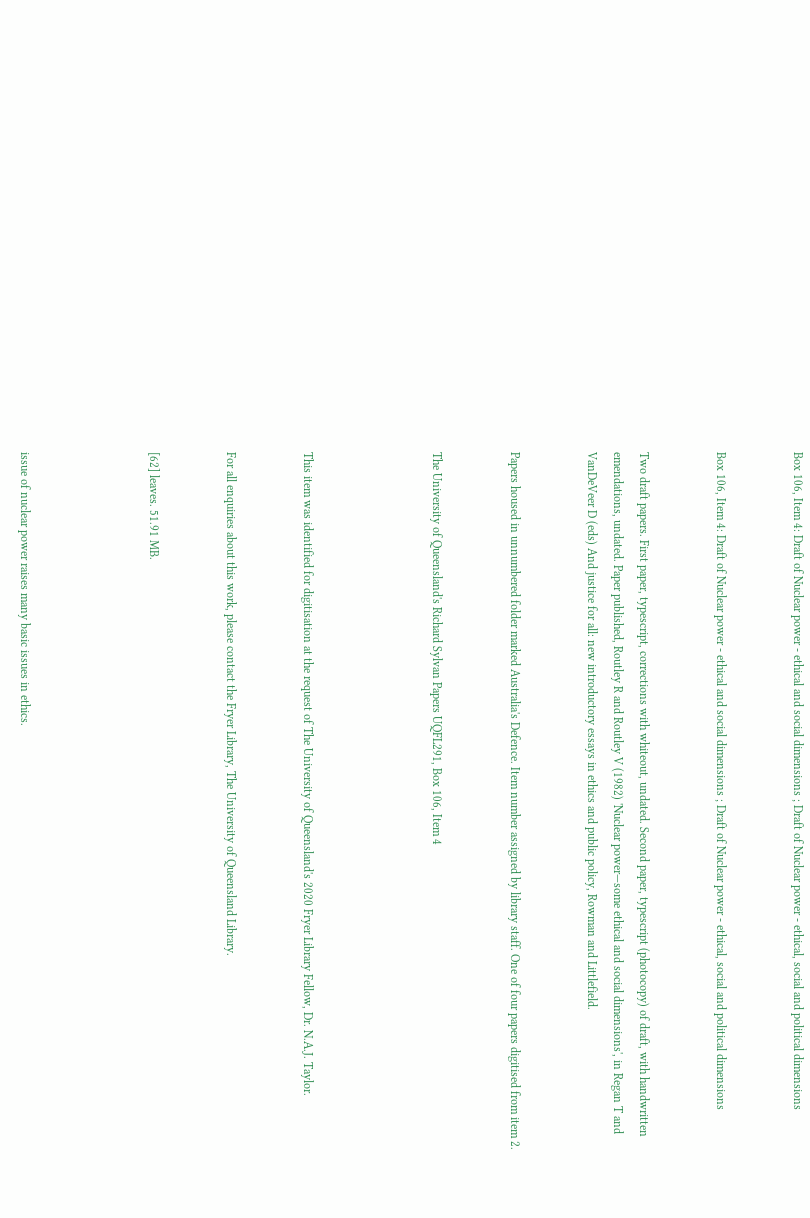Box 106, Item 4: Draft of Nuclear power - ethical and social dimensions ; Draft of Nuclear power - ethical, social and political dimensions


Box 106, Item 4: Draft of Nuclear power - ethical and social dimensions ; Draft of Nuclear power - ethical, social and political dimensions


Two draft papers. First paper, typescript, corrections with whiteout, undated. Second paper, typescript (photocopy) of draft, with handwritten emendations, undated. Paper published, Routley R and Routley V (1982) 'Nuclear power—some ethical and social dimensions', in Regan T and VanDeVeer D (eds) And justice for all: new introductory essays in ethics and public policy, Rowman and Littlefield.


Papers housed in unnumbered folder marked Australia's Defence. Item number assigned by library staff. One of four papers digitised from item 2.


The University of Queensland's Richard Sylvan Papers UQFL291, Box 106, Item 4




This item was identified for digitisation at the request of The University of Queensland's 2020 Fryer Library Fellow, Dr. N.A.J. Taylor.


For all enquiries about this work, please contact the Fryer Library, The University of Queensland Library.


[62] leaves. 51.91 MB.




issue of nuclear power raises many basic issues in ethics.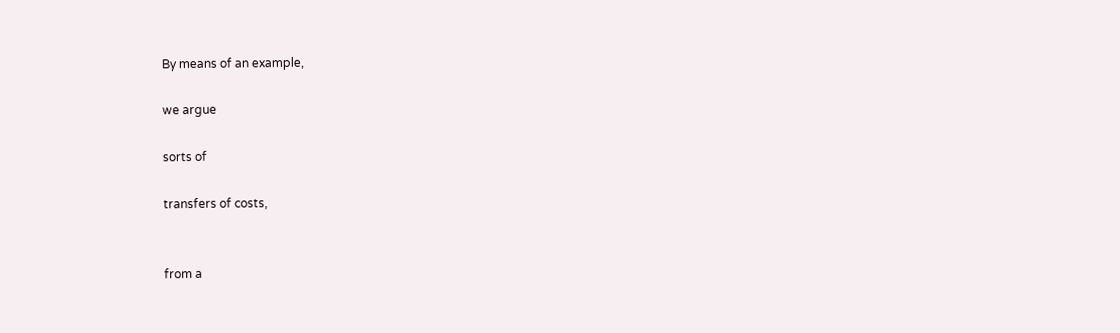By means of an example,

we argue

sorts of

transfers of costs,


from a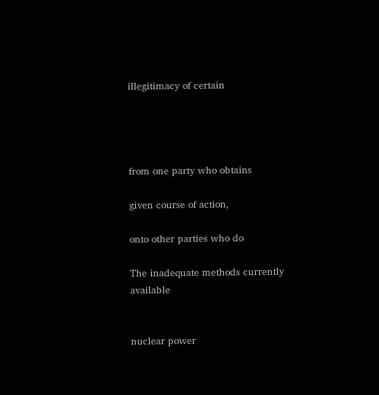illegitimacy of certain




from one party who obtains

given course of action,

onto other parties who do

The inadequate methods currently available


nuclear power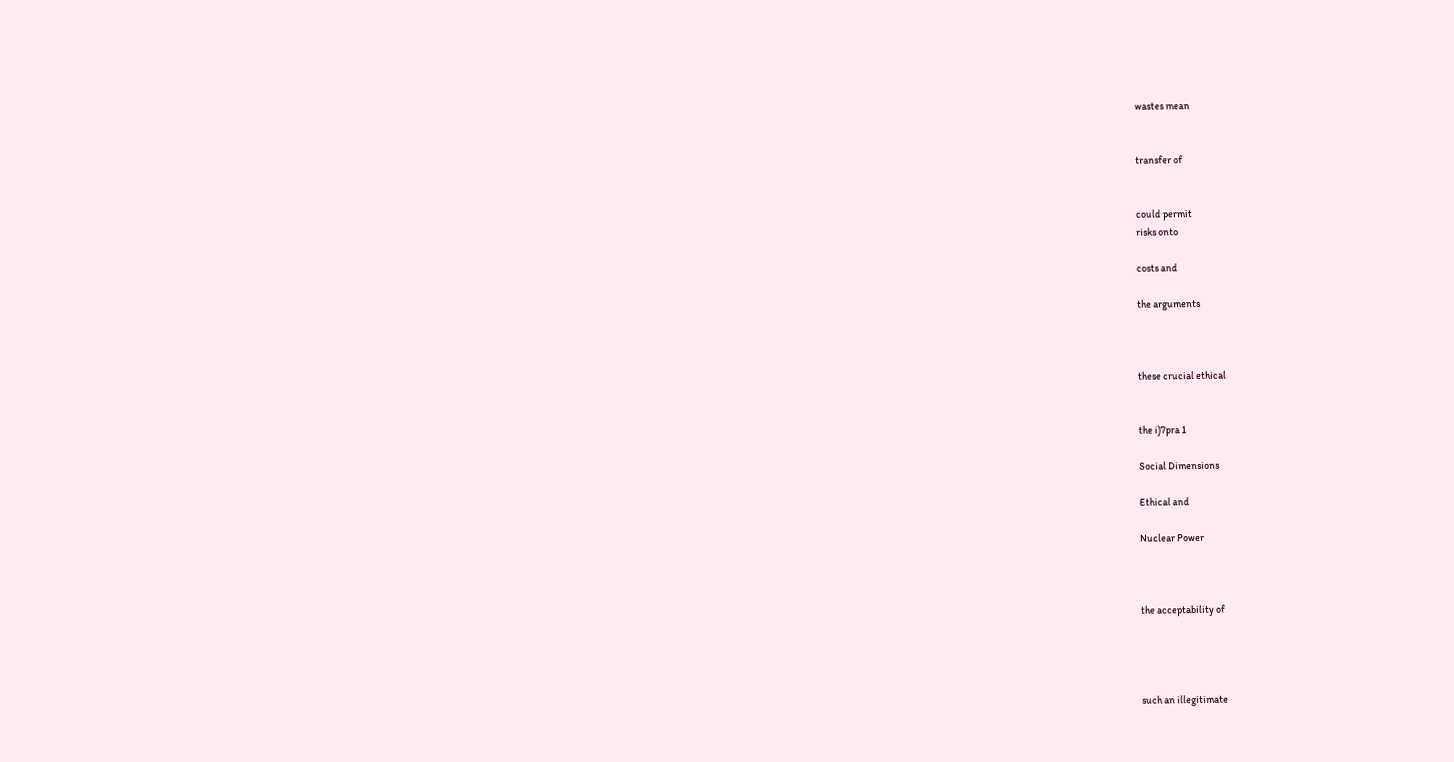wastes mean


transfer of


could permit
risks onto

costs and

the arguments



these crucial ethical


the i)7pra 1

Social Dimensions

Ethical and

Nuclear Power



the acceptability of




such an illegitimate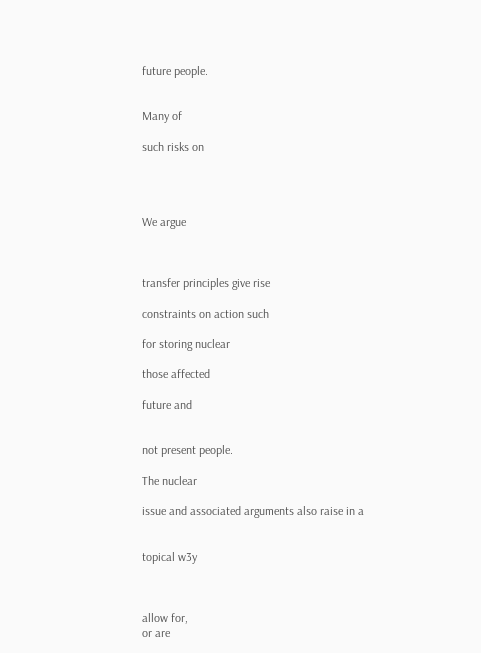future people.


Many of

such risks on




We argue



transfer principles give rise

constraints on action such

for storing nuclear

those affected

future and


not present people.

The nuclear

issue and associated arguments also raise in a


topical w3y



allow for,
or are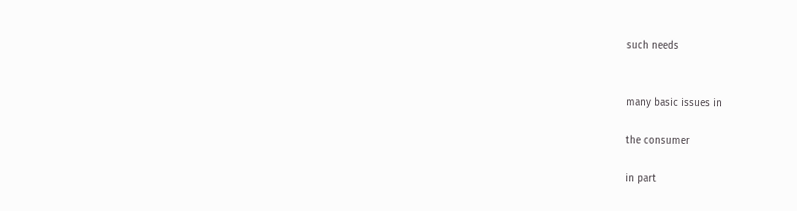such needs


many basic issues in

the consumer

in part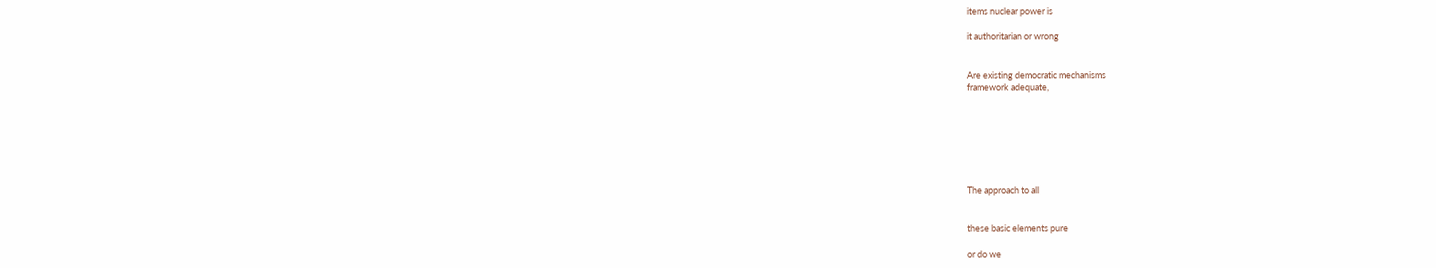items nuclear power is

it authoritarian or wrong


Are existing democratic mechanisms
framework adequate,







The approach to all


these basic elements pure

or do we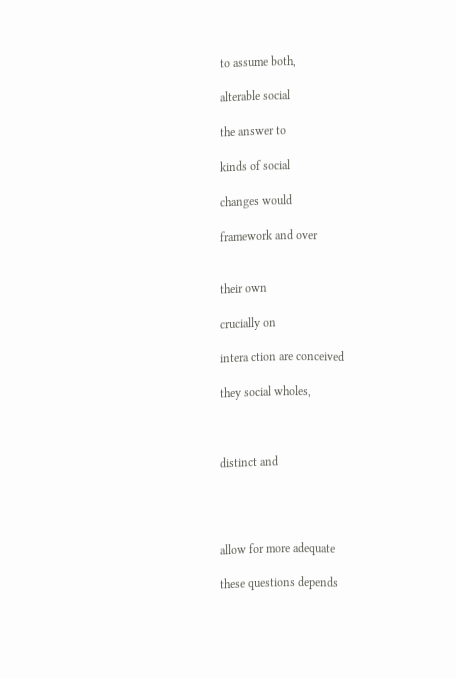to assume both,

alterable social

the answer to

kinds of social

changes would

framework and over


their own

crucially on

intera ction are conceived

they social wholes,



distinct and




allow for more adequate

these questions depends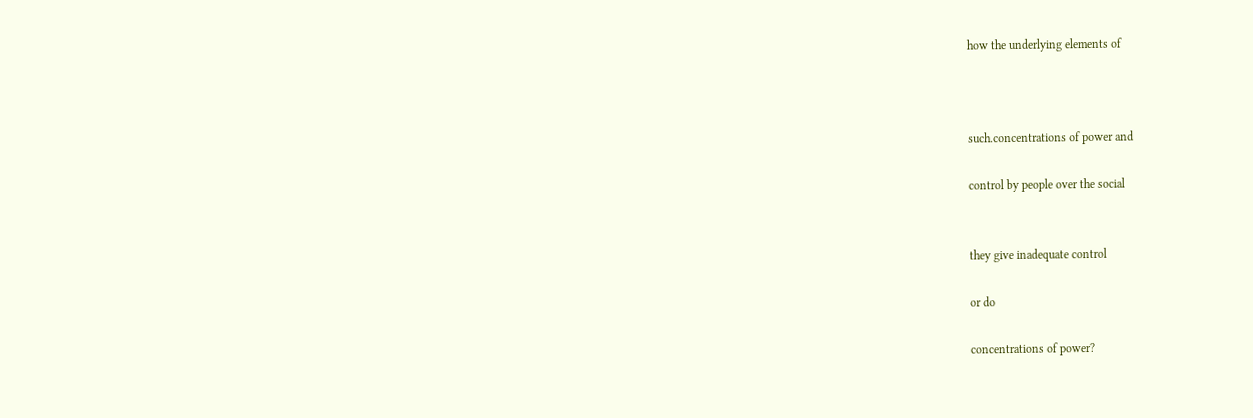how the underlying elements of



such.concentrations of power and

control by people over the social


they give inadequate control

or do

concentrations of power?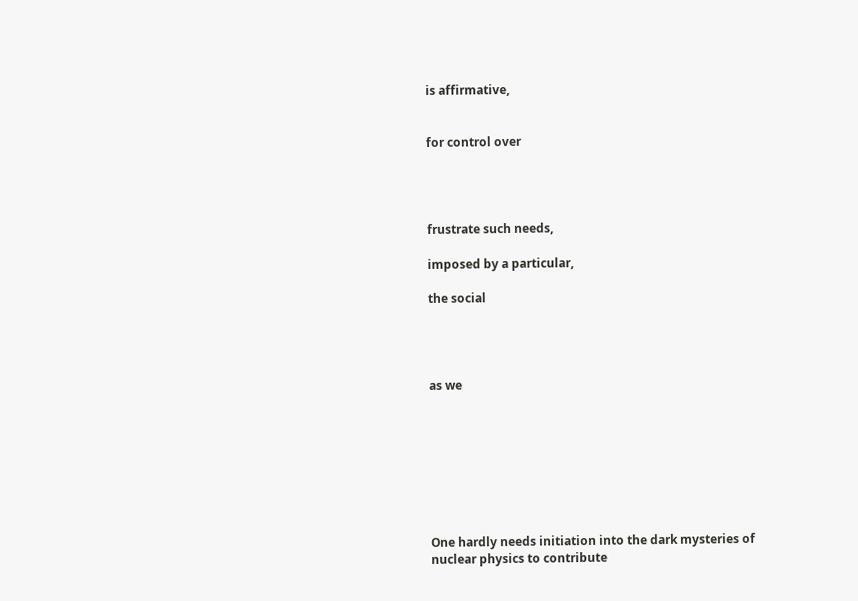is affirmative,


for control over




frustrate such needs,

imposed by a particular,

the social




as we








One hardly needs initiation into the dark mysteries of
nuclear physics to contribute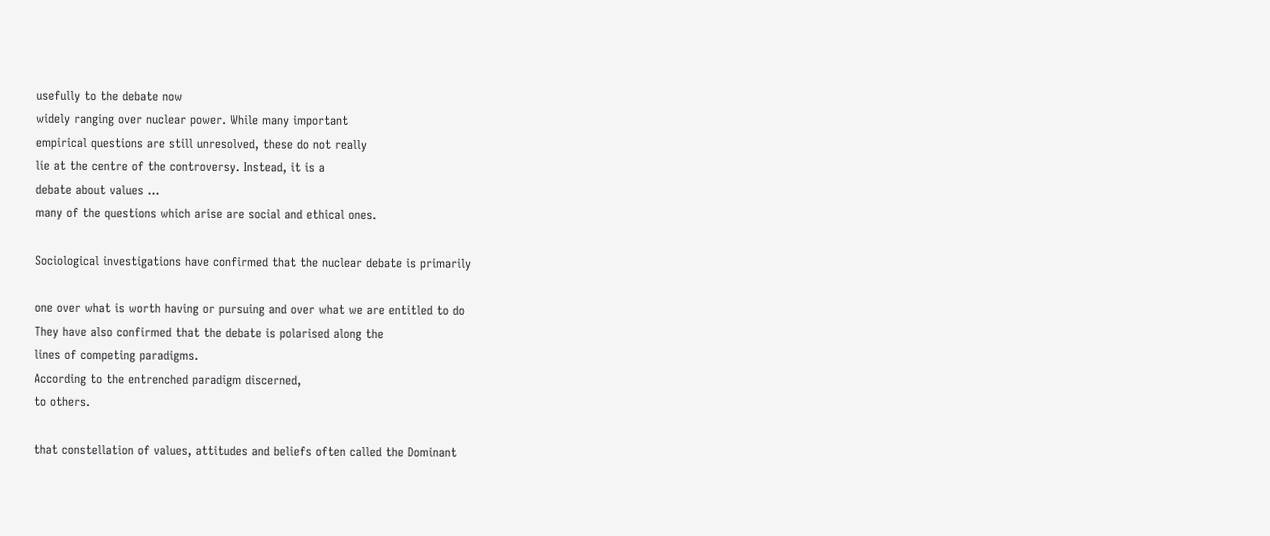usefully to the debate now
widely ranging over nuclear power. While many important
empirical questions are still unresolved, these do not really
lie at the centre of the controversy. Instead, it is a
debate about values ...
many of the questions which arise are social and ethical ones.

Sociological investigations have confirmed that the nuclear debate is primarily

one over what is worth having or pursuing and over what we are entitled to do
They have also confirmed that the debate is polarised along the
lines of competing paradigms.
According to the entrenched paradigm discerned,
to others.

that constellation of values, attitudes and beliefs often called the Dominant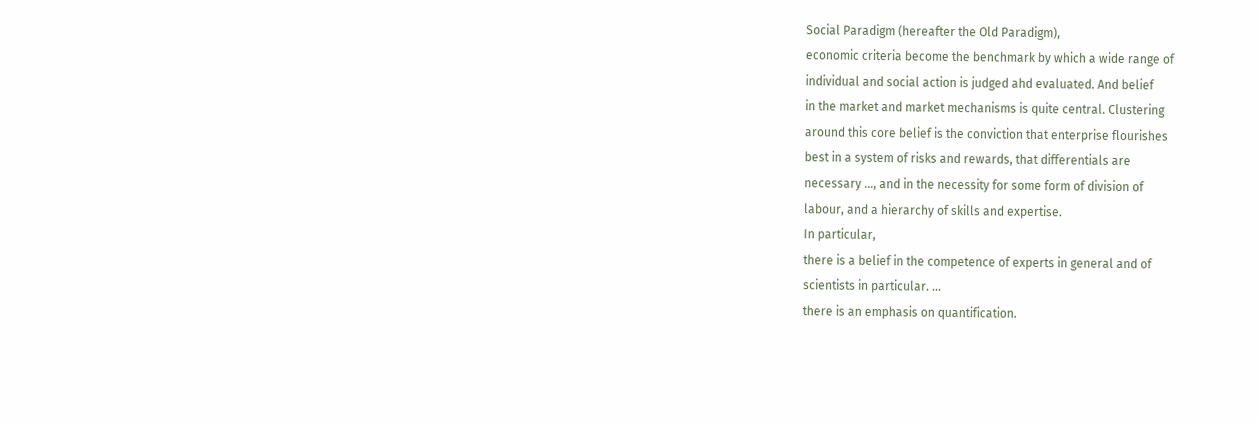Social Paradigm (hereafter the Old Paradigm),
economic criteria become the benchmark by which a wide range of
individual and social action is judged ahd evaluated. And belief
in the market and market mechanisms is quite central. Clustering
around this core belief is the conviction that enterprise flourishes
best in a system of risks and rewards, that differentials are
necessary ..., and in the necessity for some form of division of
labour, and a hierarchy of skills and expertise.
In particular,
there is a belief in the competence of experts in general and of
scientists in particular. ...
there is an emphasis on quantification.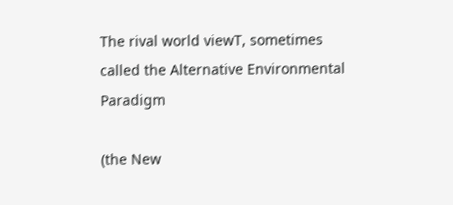The rival world viewT, sometimes called the Alternative Environmental Paradigm

(the New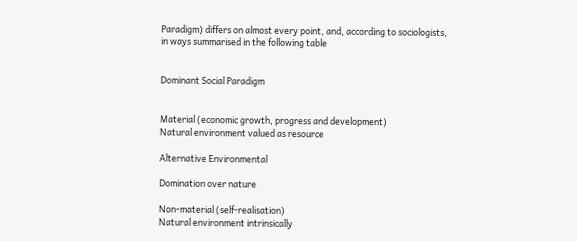Paradigm) differs on almost every point, and, according to sociologists,
in ways summarised in the following table


Dominant Social Paradigm


Material (economic growth, progress and development)
Natural environment valued as resource

Alternative Environmental

Domination over nature

Non-material (self-realisation)
Natural environment intrinsically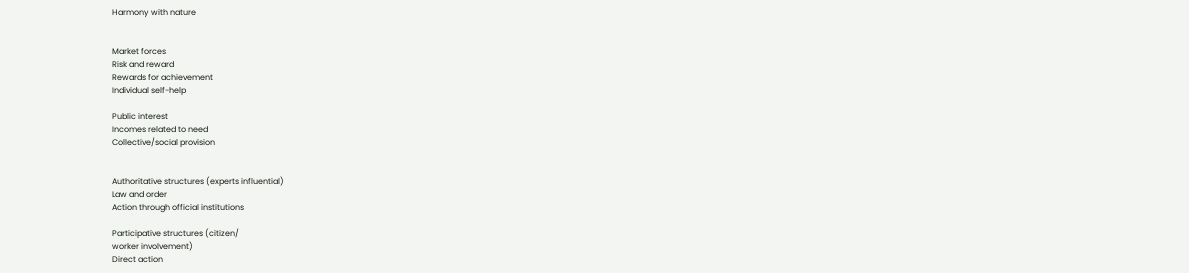Harmony with nature


Market forces
Risk and reward
Rewards for achievement
Individual self-help

Public interest
Incomes related to need
Collective/social provision


Authoritative structures (experts influential)
Law and order
Action through official institutions

Participative structures (citizen/
worker involvement)
Direct action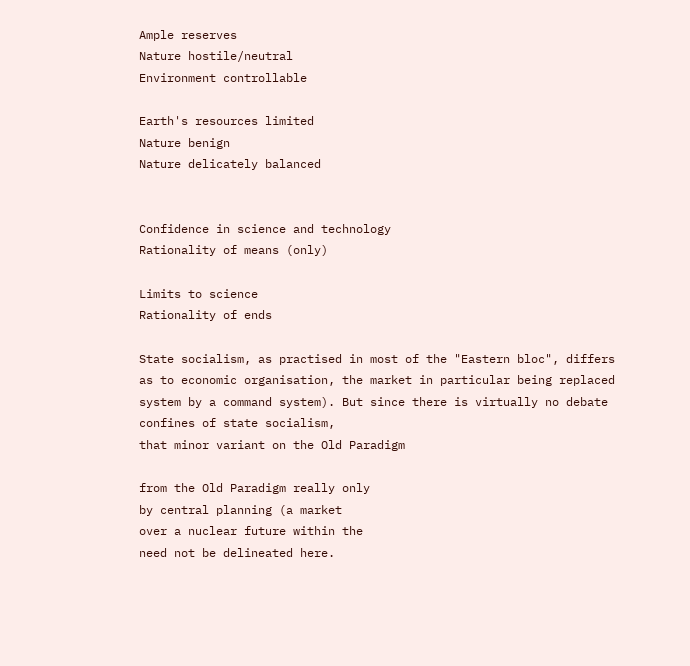Ample reserves
Nature hostile/neutral
Environment controllable

Earth's resources limited
Nature benign
Nature delicately balanced


Confidence in science and technology
Rationality of means (only)

Limits to science
Rationality of ends

State socialism, as practised in most of the "Eastern bloc", differs
as to economic organisation, the market in particular being replaced
system by a command system). But since there is virtually no debate
confines of state socialism,
that minor variant on the Old Paradigm

from the Old Paradigm really only
by central planning (a market
over a nuclear future within the
need not be delineated here.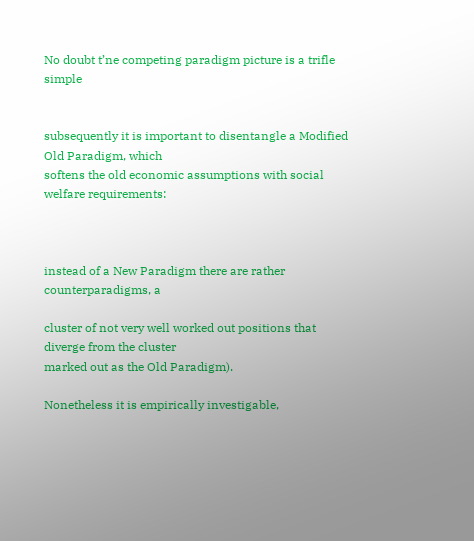No doubt t’ne competing paradigm picture is a trifle simple


subsequently it is important to disentangle a Modified Old Paradigm, which
softens the old economic assumptions with social welfare requirements:



instead of a New Paradigm there are rather counterparadigms, a

cluster of not very well worked out positions that diverge from the cluster
marked out as the Old Paradigm).

Nonetheless it is empirically investigable,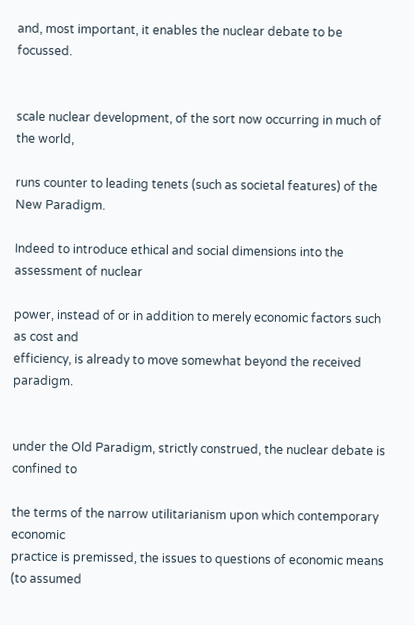and, most important, it enables the nuclear debate to be focussed.


scale nuclear development, of the sort now occurring in much of the world,

runs counter to leading tenets (such as societal features) of the New Paradigm.

Indeed to introduce ethical and social dimensions into the assessment of nuclear

power, instead of or in addition to merely economic factors such as cost and
efficiency, is already to move somewhat beyond the received paradigm.


under the Old Paradigm, strictly construed, the nuclear debate is confined to

the terms of the narrow utilitarianism upon which contemporary economic
practice is premissed, the issues to questions of economic means (to assumed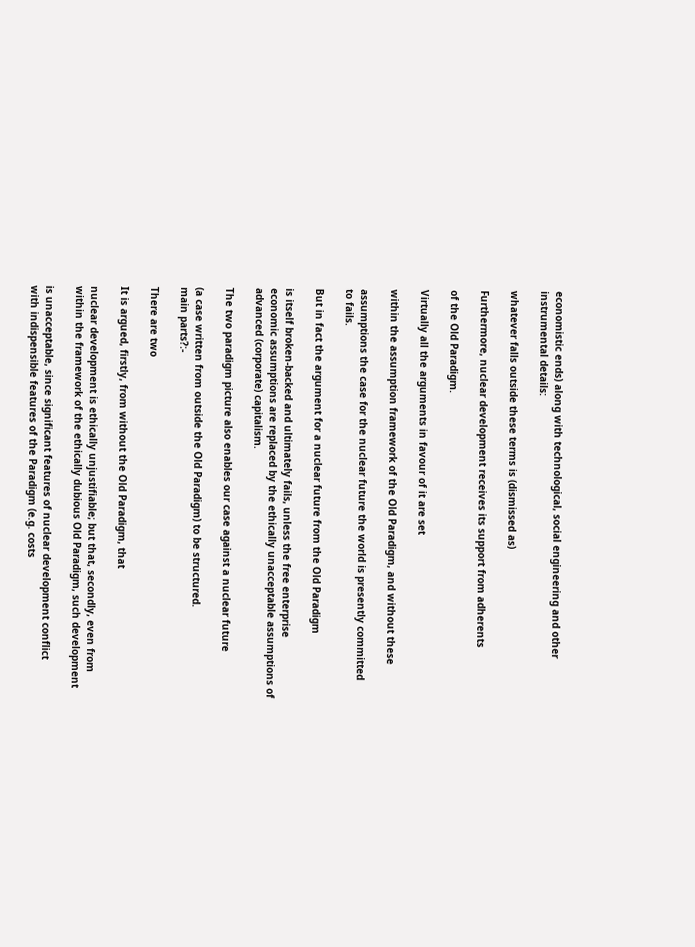economistic ends) along with technological, social engineering and other
instrumental details:

whatever falls outside these terms is (dismissed as)

Furthermore, nuclear development receives its support from adherents

of the Old Paradigm.

Virtually all the arguments in favour of it are set

within the assumption framework of the Old Paradigm, and without these

assumptions the case for the nuclear future the world is presently committed
to fails.

But in fact the argument for a nuclear future from the Old Paradigm

is itself broken-backed and ultimately fails, unless the free enterprise
economic assumptions are replaced by the ethically unacceptable assumptions of
advanced (corporate) capitalism.

The two paradigm picture also enables our case against a nuclear future

(a case written from outside the Old Paradigm) to be structured.
main parts?:-

There are two

It is argued, firstly, from without the Old Paradigm, that

nuclear development is ethically unjustifiable; but that, secondly, even from
within the framework of the ethically dubious Old Paradigm, such development

is unacceptable, since significant features of nuclear development conflict
with indispensible features of the Paradigm (e.g. costs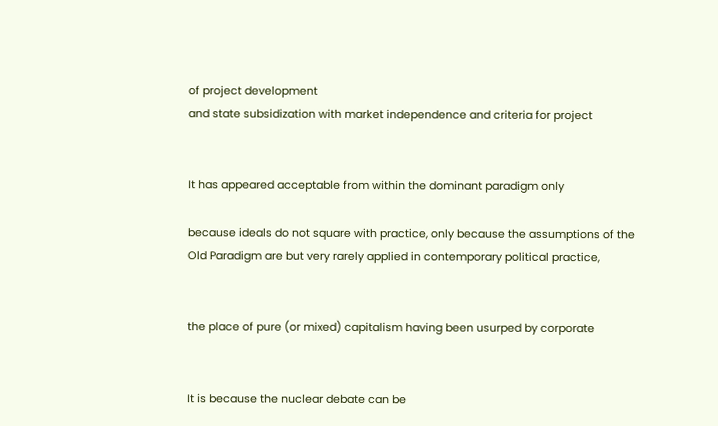of project development
and state subsidization with market independence and criteria for project


It has appeared acceptable from within the dominant paradigm only

because ideals do not square with practice, only because the assumptions of the
Old Paradigm are but very rarely applied in contemporary political practice,


the place of pure (or mixed) capitalism having been usurped by corporate


It is because the nuclear debate can be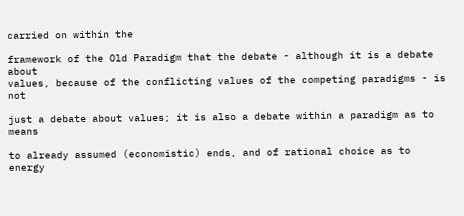carried on within the

framework of the Old Paradigm that the debate - although it is a debate about
values, because of the conflicting values of the competing paradigms - is not

just a debate about values; it is also a debate within a paradigm as to means

to already assumed (economistic) ends, and of rational choice as to energy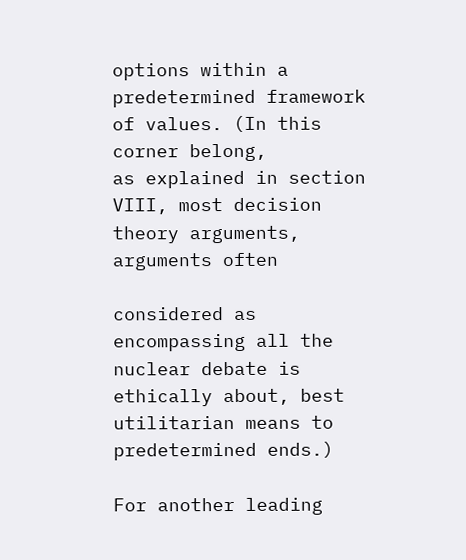options within a predetermined framework of values. (In this corner belong,
as explained in section VIII, most decision theory arguments, arguments often

considered as encompassing all the nuclear debate is ethically about, best
utilitarian means to predetermined ends.)

For another leading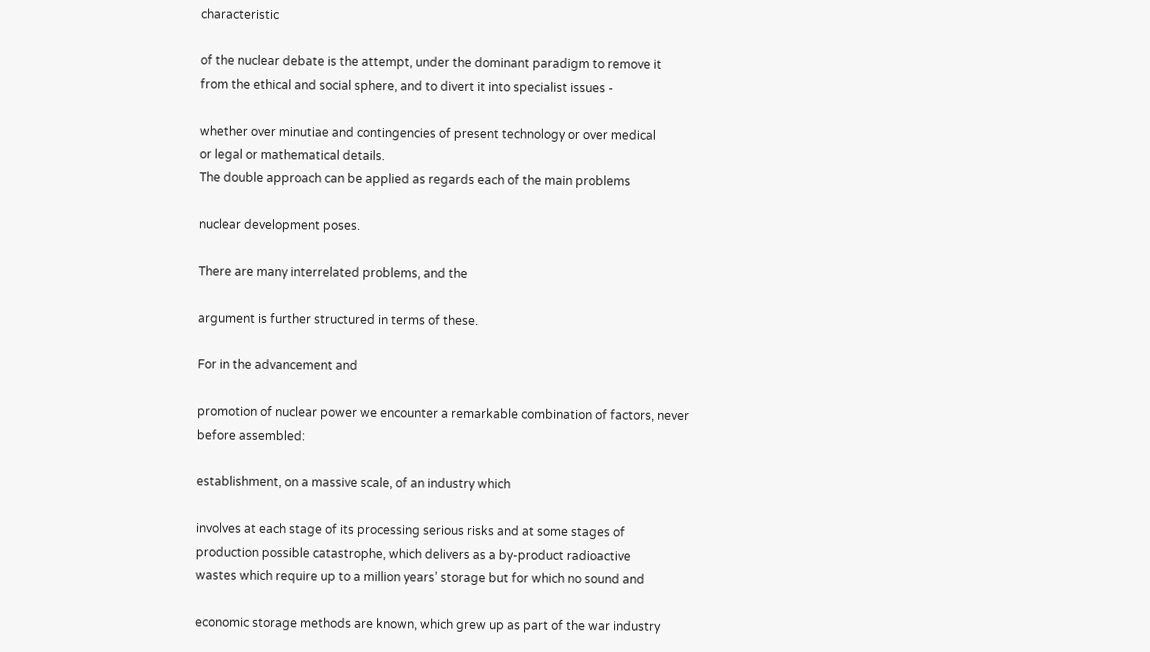characteristic

of the nuclear debate is the attempt, under the dominant paradigm to remove it
from the ethical and social sphere, and to divert it into specialist issues -

whether over minutiae and contingencies of present technology or over medical
or legal or mathematical details.
The double approach can be applied as regards each of the main problems

nuclear development poses.

There are many interrelated problems, and the

argument is further structured in terms of these.

For in the advancement and

promotion of nuclear power we encounter a remarkable combination of factors, never
before assembled:

establishment, on a massive scale, of an industry which

involves at each stage of its processing serious risks and at some stages of
production possible catastrophe, which delivers as a by-product radioactive
wastes which require up to a million years’ storage but for which no sound and

economic storage methods are known, which grew up as part of the war industry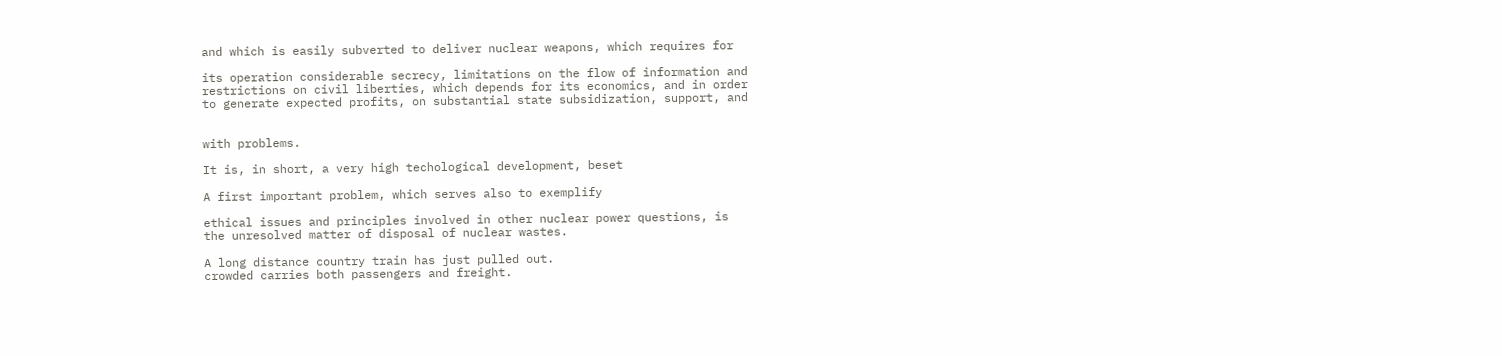and which is easily subverted to deliver nuclear weapons, which requires for

its operation considerable secrecy, limitations on the flow of information and
restrictions on civil liberties, which depends for its economics, and in order
to generate expected profits, on substantial state subsidization, support, and


with problems.

It is, in short, a very high techological development, beset

A first important problem, which serves also to exemplify

ethical issues and principles involved in other nuclear power questions, is
the unresolved matter of disposal of nuclear wastes.

A long distance country train has just pulled out.
crowded carries both passengers and freight.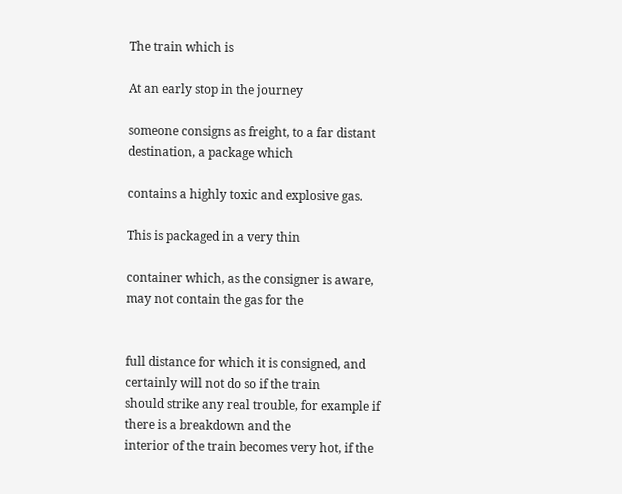The train which is

At an early stop in the journey

someone consigns as freight, to a far distant destination, a package which

contains a highly toxic and explosive gas.

This is packaged in a very thin

container which, as the consigner is aware, may not contain the gas for the


full distance for which it is consigned, and certainly will not do so if the train
should strike any real trouble, for example if there is a breakdown and the
interior of the train becomes very hot, if the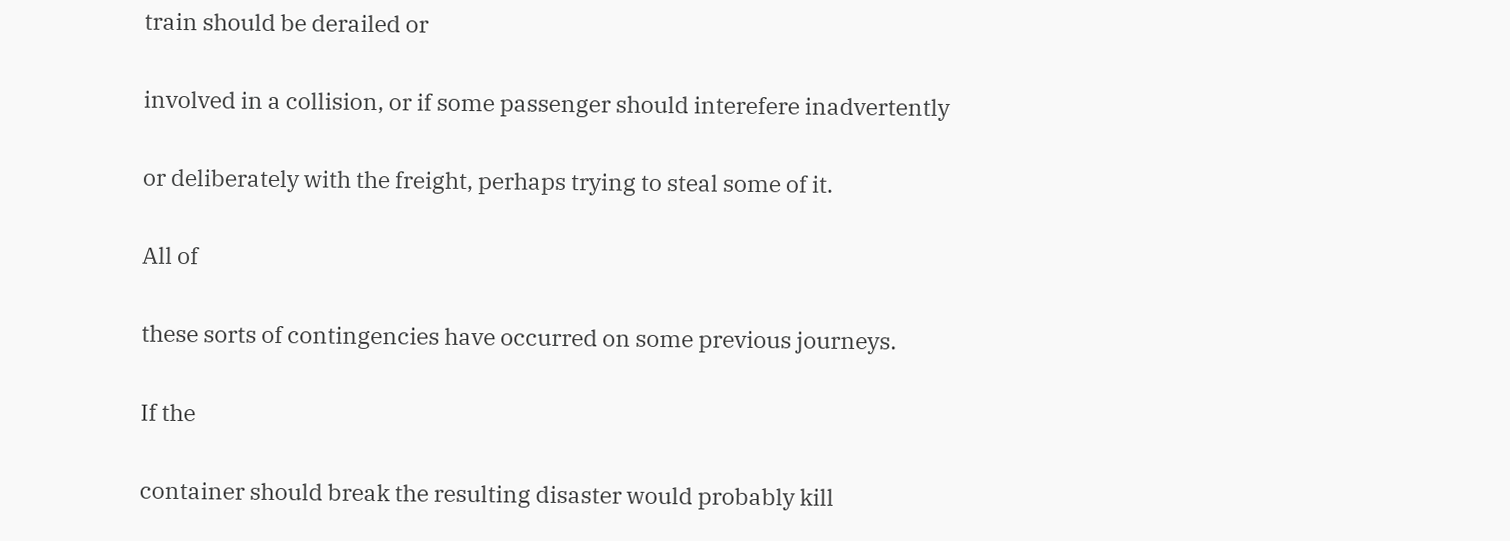train should be derailed or

involved in a collision, or if some passenger should interefere inadvertently

or deliberately with the freight, perhaps trying to steal some of it.

All of

these sorts of contingencies have occurred on some previous journeys.

If the

container should break the resulting disaster would probably kill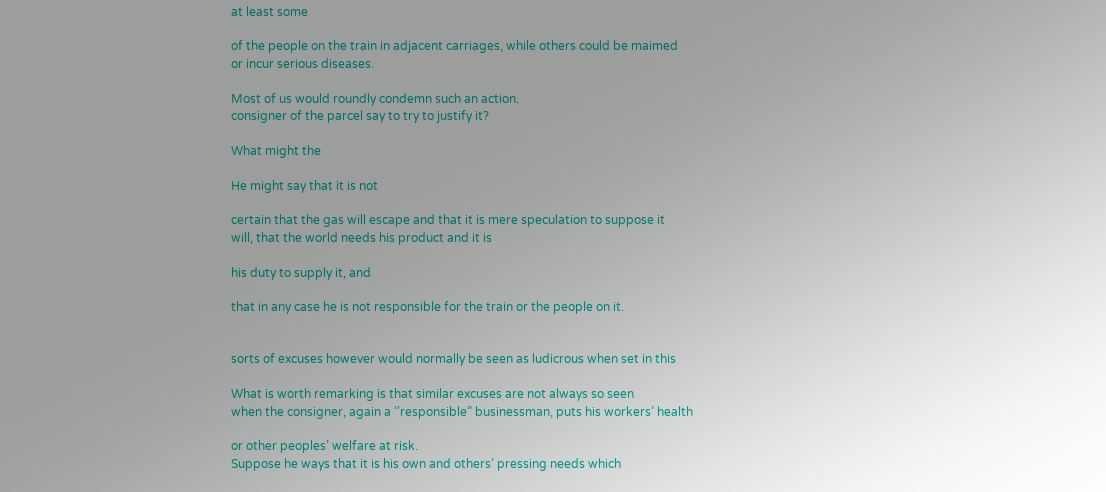at least some

of the people on the train in adjacent carriages, while others could be maimed
or incur serious diseases.

Most of us would roundly condemn such an action.
consigner of the parcel say to try to justify it?

What might the

He might say that it is not

certain that the gas will escape and that it is mere speculation to suppose it
will, that the world needs his product and it is

his duty to supply it, and

that in any case he is not responsible for the train or the people on it.


sorts of excuses however would normally be seen as ludicrous when set in this

What is worth remarking is that similar excuses are not always so seen
when the consigner, again a ’’responsible” businessman, puts his workers’ health

or other peoples’ welfare at risk.
Suppose he ways that it is his own and others’ pressing needs which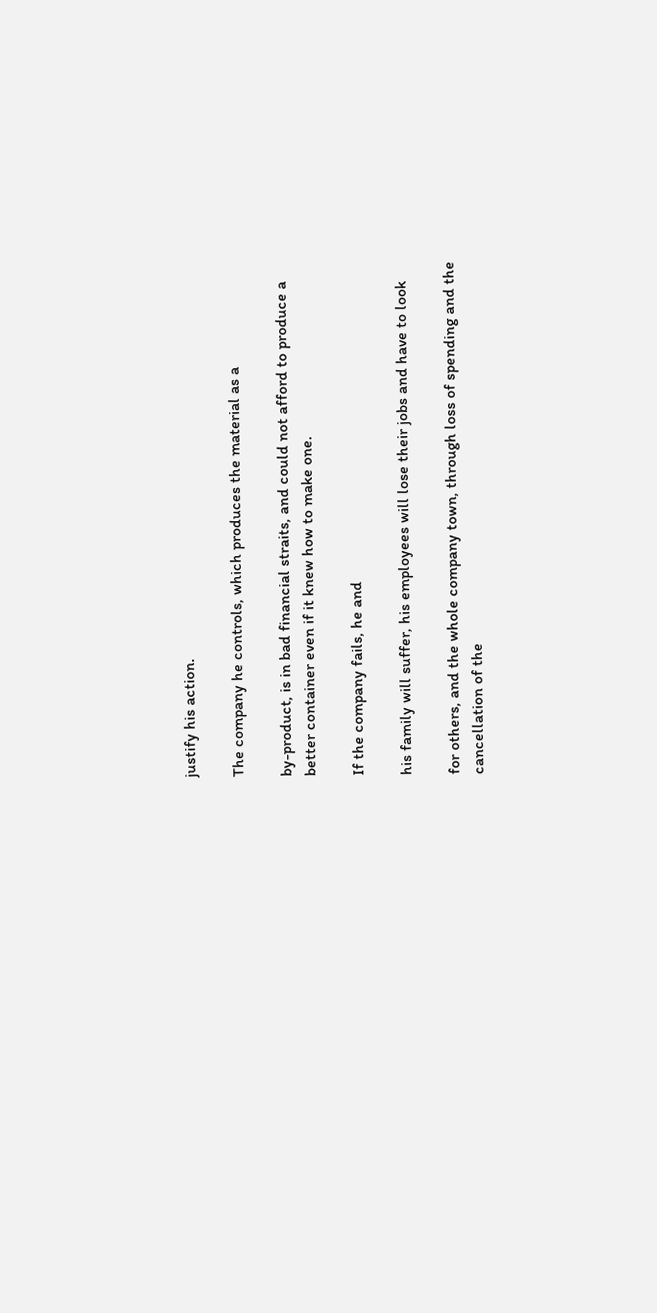justify his action.

The company he controls, which produces the material as a

by-product, is in bad financial straits, and could not afford to produce a
better container even if it knew how to make one.

If the company fails, he and

his family will suffer, his employees will lose their jobs and have to look

for others, and the whole company town, through loss of spending and the
cancellation of the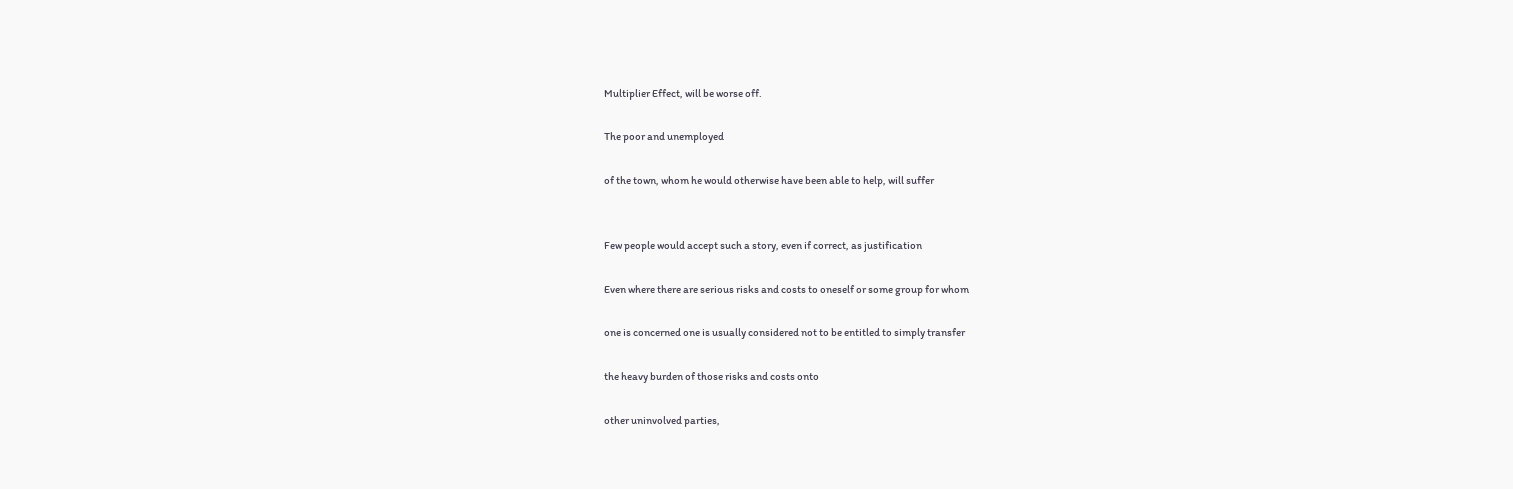Multiplier Effect, will be worse off.

The poor and unemployed

of the town, whom he would otherwise have been able to help, will suffer


Few people would accept such a story, even if correct, as justification

Even where there are serious risks and costs to oneself or some group for whom

one is concerned one is usually considered not to be entitled to simply transfer

the heavy burden of those risks and costs onto

other uninvolved parties,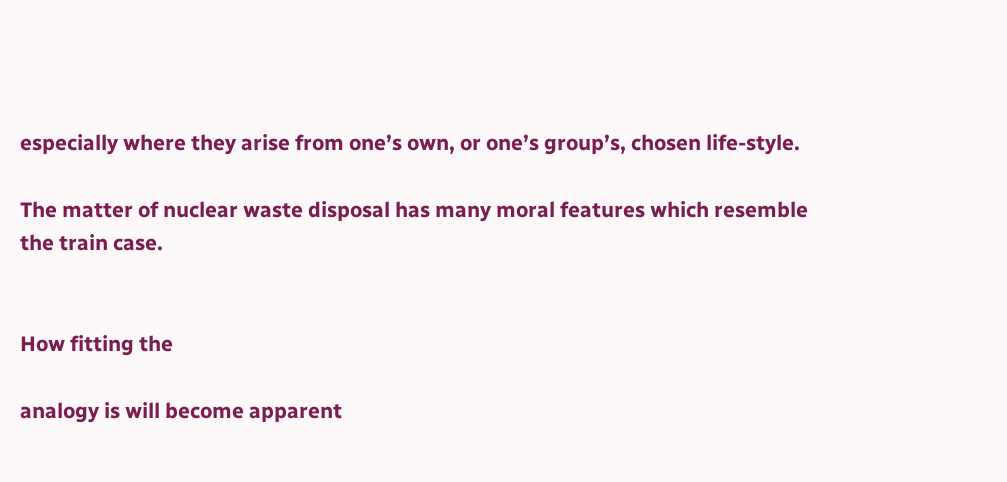especially where they arise from one’s own, or one’s group’s, chosen life-style.

The matter of nuclear waste disposal has many moral features which resemble
the train case.


How fitting the

analogy is will become apparent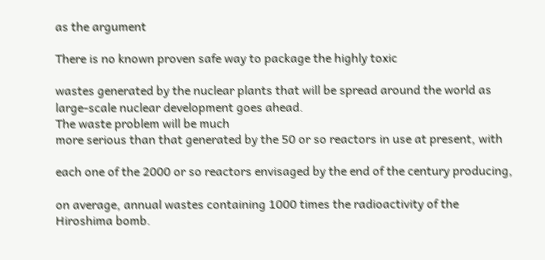as the argument

There is no known proven safe way to package the highly toxic

wastes generated by the nuclear plants that will be spread around the world as
large-scale nuclear development goes ahead.
The waste problem will be much
more serious than that generated by the 50 or so reactors in use at present, with

each one of the 2000 or so reactors envisaged by the end of the century producing,

on average, annual wastes containing 1000 times the radioactivity of the
Hiroshima bomb.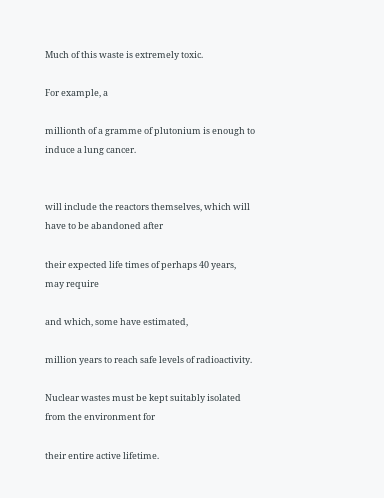Much of this waste is extremely toxic.

For example, a

millionth of a gramme of plutonium is enough to induce a lung cancer.


will include the reactors themselves, which will have to be abandoned after

their expected life times of perhaps 40 years,
may require

and which, some have estimated,

million years to reach safe levels of radioactivity.

Nuclear wastes must be kept suitably isolated from the environment for

their entire active lifetime.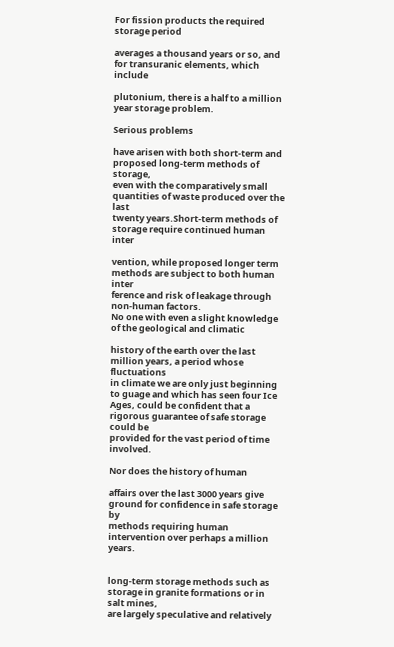For fission products the required storage period

averages a thousand years or so, and for transuranic elements, which include

plutonium, there is a half to a million year storage problem.

Serious problems

have arisen with both short-term and proposed long-term methods of storage,
even with the comparatively small quantities of waste produced over the last
twenty years.Short-term methods of storage require continued human inter

vention, while proposed longer term methods are subject to both human inter
ference and risk of leakage through non-human factors.
No one with even a slight knowledge of the geological and climatic

history of the earth over the last million years, a period whose fluctuations
in climate we are only just beginning to guage and which has seen four Ice
Ages, could be confident that a rigorous guarantee of safe storage could be
provided for the vast period of time involved.

Nor does the history of human

affairs over the last 3000 years give ground for confidence in safe storage by
methods requiring human intervention over perhaps a million years.


long-term storage methods such as storage in granite formations or in salt mines,
are largely speculative and relatively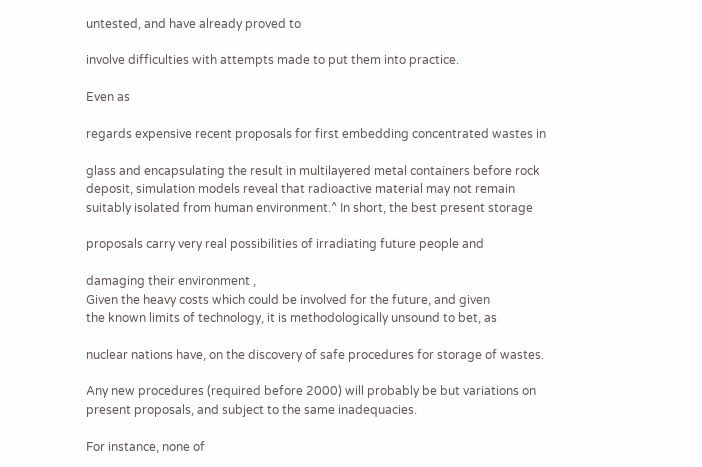untested, and have already proved to

involve difficulties with attempts made to put them into practice.

Even as

regards expensive recent proposals for first embedding concentrated wastes in

glass and encapsulating the result in multilayered metal containers before rock
deposit, simulation models reveal that radioactive material may not remain
suitably isolated from human environment.^ In short, the best present storage

proposals carry very real possibilities of irradiating future people and

damaging their environment ,
Given the heavy costs which could be involved for the future, and given
the known limits of technology, it is methodologically unsound to bet, as

nuclear nations have, on the discovery of safe procedures for storage of wastes.

Any new procedures (required before 2000) will probably be but variations on
present proposals, and subject to the same inadequacies.

For instance, none of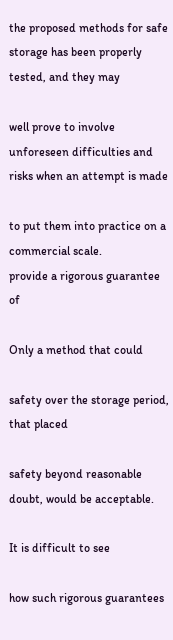the proposed methods for safe storage has been properly tested, and they may

well prove to involve unforeseen difficulties and risks when an attempt is made

to put them into practice on a commercial scale.
provide a rigorous guarantee of

Only a method that could

safety over the storage period, that placed

safety beyond reasonable doubt, would be acceptable.

It is difficult to see

how such rigorous guarantees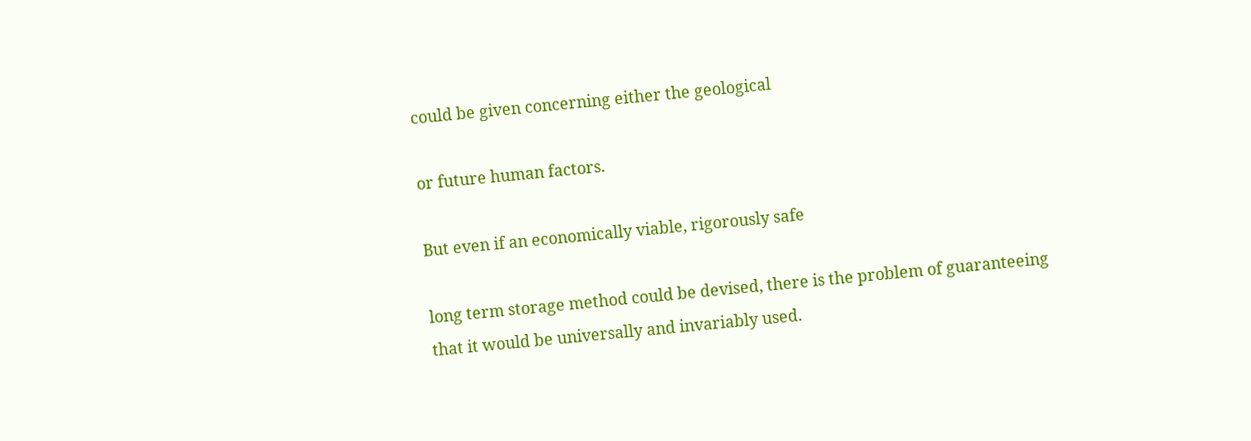could be given concerning either the geological

or future human factors.

But even if an economically viable, rigorously safe

long term storage method could be devised, there is the problem of guaranteeing
that it would be universally and invariably used.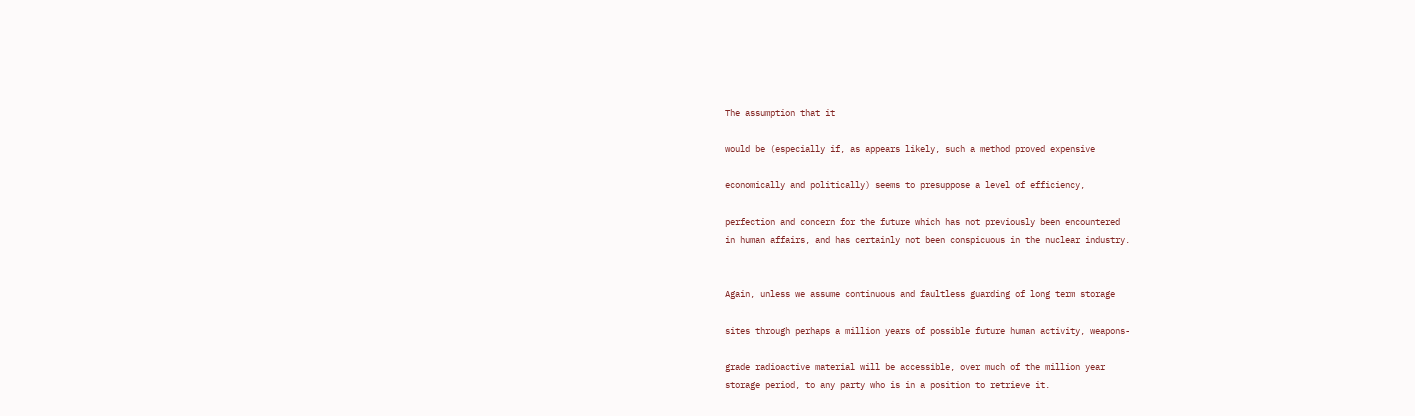The assumption that it

would be (especially if, as appears likely, such a method proved expensive

economically and politically) seems to presuppose a level of efficiency,

perfection and concern for the future which has not previously been encountered
in human affairs, and has certainly not been conspicuous in the nuclear industry.


Again, unless we assume continuous and faultless guarding of long term storage

sites through perhaps a million years of possible future human activity, weapons-

grade radioactive material will be accessible, over much of the million year
storage period, to any party who is in a position to retrieve it.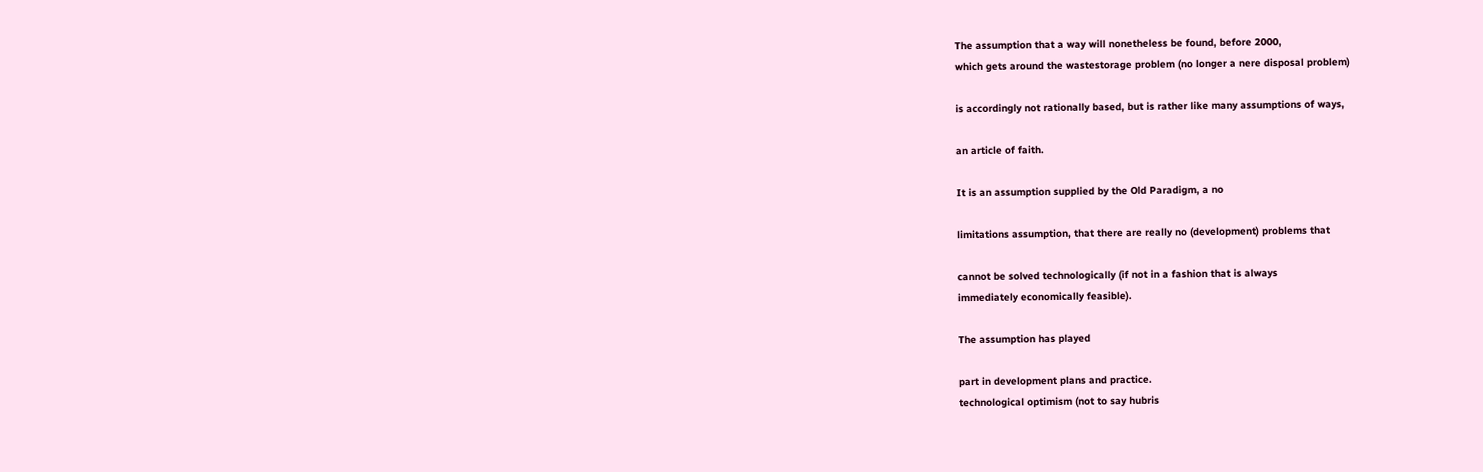The assumption that a way will nonetheless be found, before 2000,
which gets around the wastestorage problem (no longer a nere disposal problem)

is accordingly not rationally based, but is rather like many assumptions of ways,

an article of faith.

It is an assumption supplied by the Old Paradigm, a no

limitations assumption, that there are really no (development) problems that

cannot be solved technologically (if not in a fashion that is always
immediately economically feasible).

The assumption has played

part in development plans and practice.
technological optimism (not to say hubris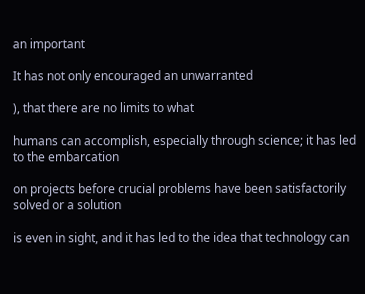an important

It has not only encouraged an unwarranted

), that there are no limits to what

humans can accomplish, especially through science; it has led to the embarcation

on projects before crucial problems have been satisfactorily solved or a solution

is even in sight, and it has led to the idea that technology can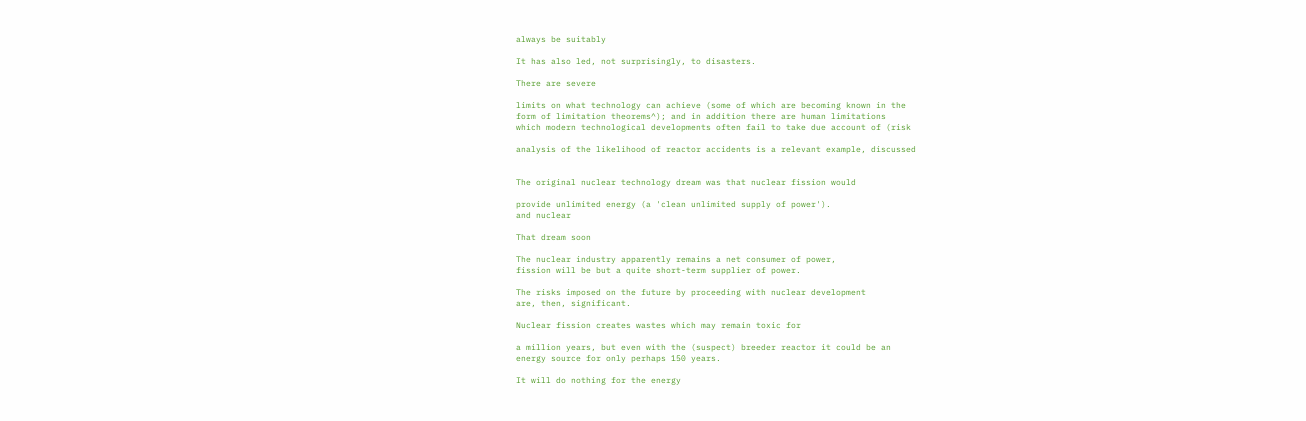always be suitably

It has also led, not surprisingly, to disasters.

There are severe

limits on what technology can achieve (some of which are becoming known in the
form of limitation theorems^); and in addition there are human limitations
which modern technological developments often fail to take due account of (risk

analysis of the likelihood of reactor accidents is a relevant example, discussed


The original nuclear technology dream was that nuclear fission would

provide unlimited energy (a 'clean unlimited supply of power').
and nuclear

That dream soon

The nuclear industry apparently remains a net consumer of power,
fission will be but a quite short-term supplier of power.

The risks imposed on the future by proceeding with nuclear development
are, then, significant.

Nuclear fission creates wastes which may remain toxic for

a million years, but even with the (suspect) breeder reactor it could be an
energy source for only perhaps 150 years.

It will do nothing for the energy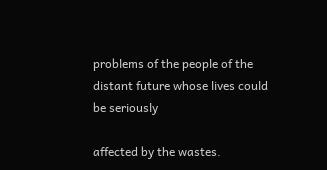problems of the people of the distant future whose lives could be seriously

affected by the wastes.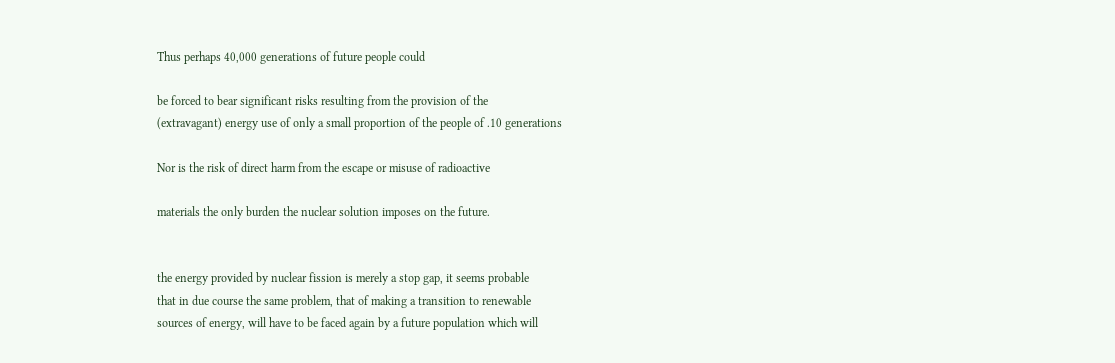Thus perhaps 40,000 generations of future people could

be forced to bear significant risks resulting from the provision of the
(extravagant) energy use of only a small proportion of the people of .10 generations

Nor is the risk of direct harm from the escape or misuse of radioactive

materials the only burden the nuclear solution imposes on the future.


the energy provided by nuclear fission is merely a stop gap, it seems probable
that in due course the same problem, that of making a transition to renewable
sources of energy, will have to be faced again by a future population which will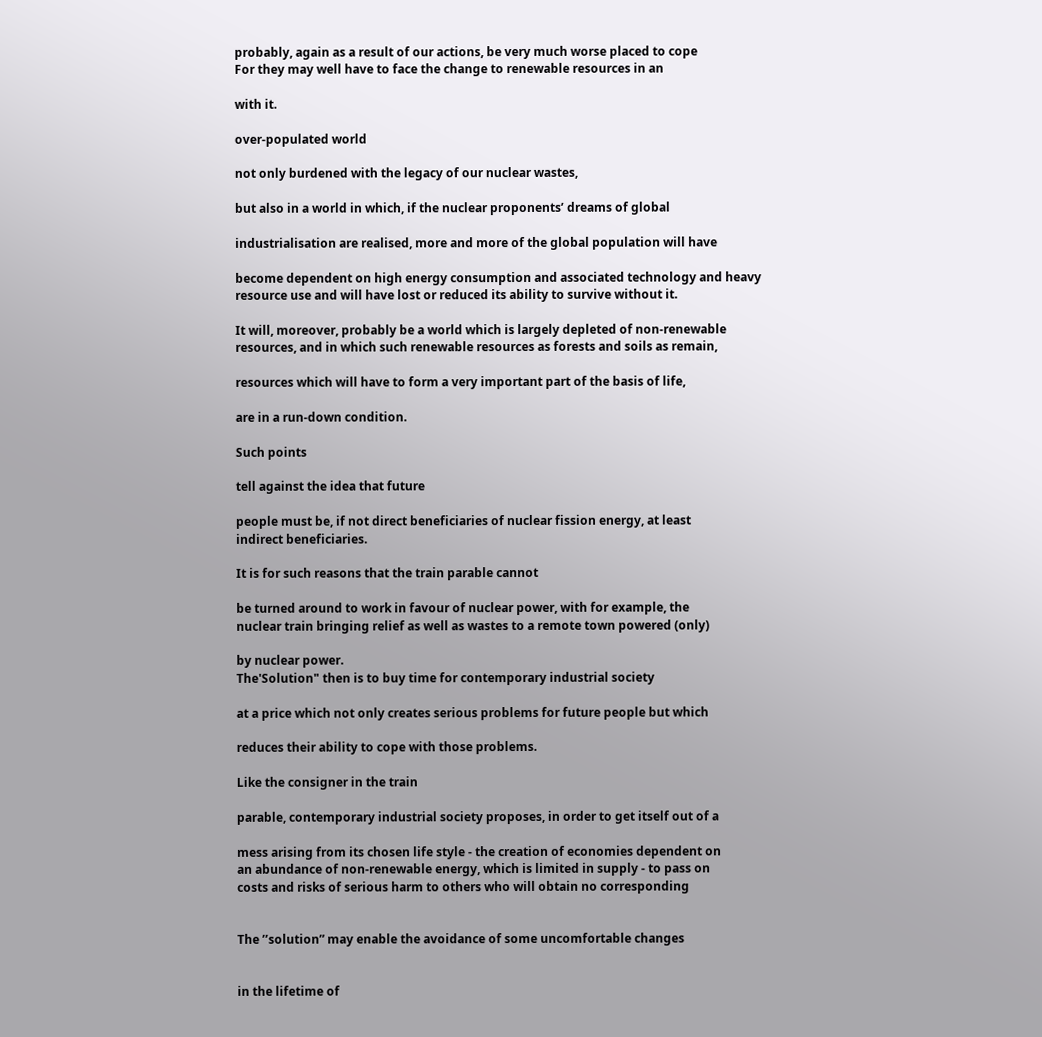probably, again as a result of our actions, be very much worse placed to cope
For they may well have to face the change to renewable resources in an

with it.

over-populated world

not only burdened with the legacy of our nuclear wastes,

but also in a world in which, if the nuclear proponents’ dreams of global

industrialisation are realised, more and more of the global population will have

become dependent on high energy consumption and associated technology and heavy
resource use and will have lost or reduced its ability to survive without it.

It will, moreover, probably be a world which is largely depleted of non-renewable
resources, and in which such renewable resources as forests and soils as remain,

resources which will have to form a very important part of the basis of life,

are in a run-down condition.

Such points

tell against the idea that future

people must be, if not direct beneficiaries of nuclear fission energy, at least
indirect beneficiaries.

It is for such reasons that the train parable cannot

be turned around to work in favour of nuclear power, with for example, the
nuclear train bringing relief as well as wastes to a remote town powered (only)

by nuclear power.
The'Solution" then is to buy time for contemporary industrial society

at a price which not only creates serious problems for future people but which

reduces their ability to cope with those problems.

Like the consigner in the train

parable, contemporary industrial society proposes, in order to get itself out of a

mess arising from its chosen life style - the creation of economies dependent on
an abundance of non-renewable energy, which is limited in supply - to pass on
costs and risks of serious harm to others who will obtain no corresponding


The ’’solution” may enable the avoidance of some uncomfortable changes


in the lifetime of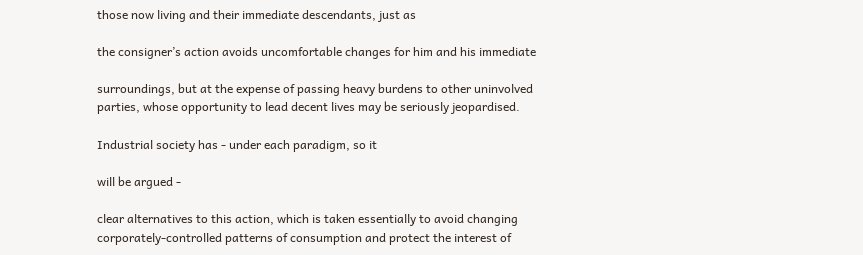those now living and their immediate descendants, just as

the consigner’s action avoids uncomfortable changes for him and his immediate

surroundings, but at the expense of passing heavy burdens to other uninvolved
parties, whose opportunity to lead decent lives may be seriously jeopardised.

Industrial society has - under each paradigm, so it

will be argued -

clear alternatives to this action, which is taken essentially to avoid changing
corporately-controlled patterns of consumption and protect the interest of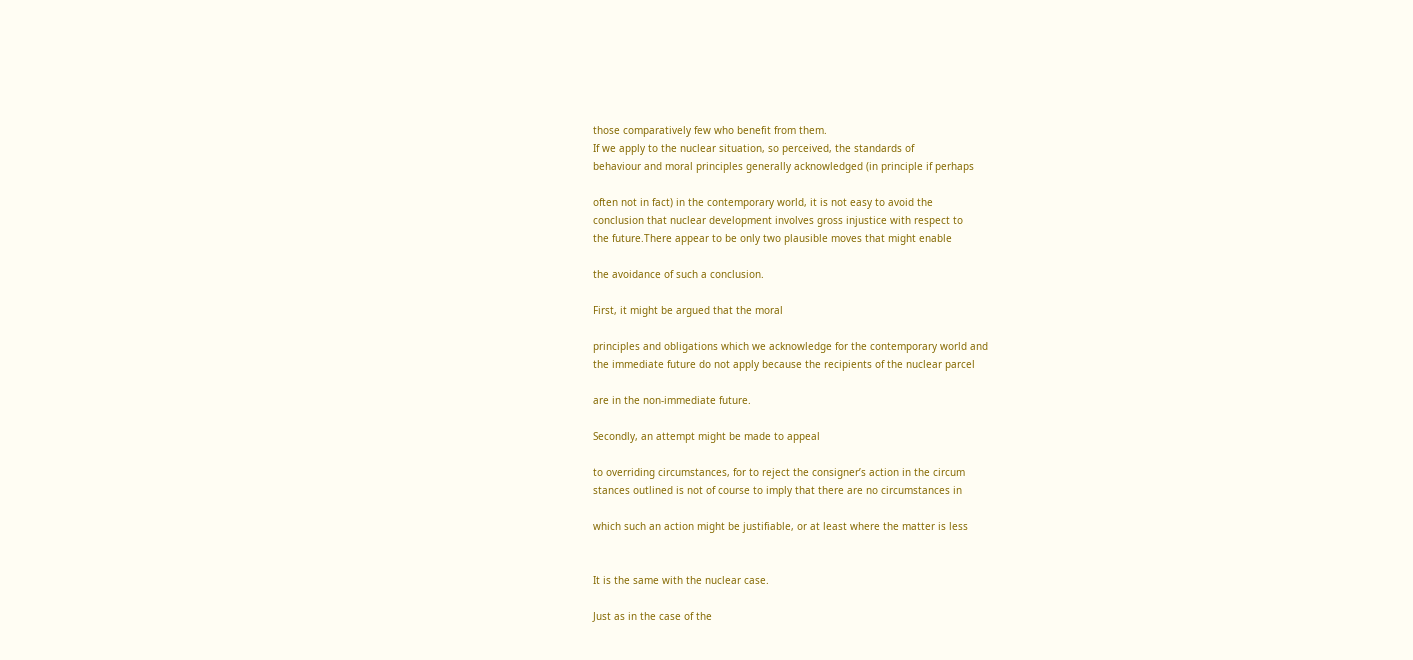those comparatively few who benefit from them.
If we apply to the nuclear situation, so perceived, the standards of
behaviour and moral principles generally acknowledged (in principle if perhaps

often not in fact) in the contemporary world, it is not easy to avoid the
conclusion that nuclear development involves gross injustice with respect to
the future.There appear to be only two plausible moves that might enable

the avoidance of such a conclusion.

First, it might be argued that the moral

principles and obligations which we acknowledge for the contemporary world and
the immediate future do not apply because the recipients of the nuclear parcel

are in the non-immediate future.

Secondly, an attempt might be made to appeal

to overriding circumstances, for to reject the consigner’s action in the circum
stances outlined is not of course to imply that there are no circumstances in

which such an action might be justifiable, or at least where the matter is less


It is the same with the nuclear case.

Just as in the case of the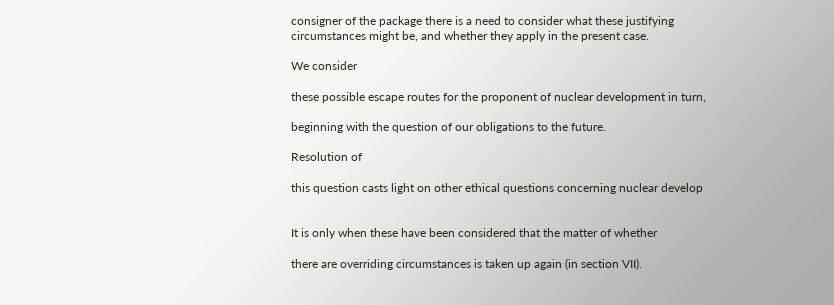consigner of the package there is a need to consider what these justifying
circumstances might be, and whether they apply in the present case.

We consider

these possible escape routes for the proponent of nuclear development in turn,

beginning with the question of our obligations to the future.

Resolution of

this question casts light on other ethical questions concerning nuclear develop


It is only when these have been considered that the matter of whether

there are overriding circumstances is taken up again (in section VII).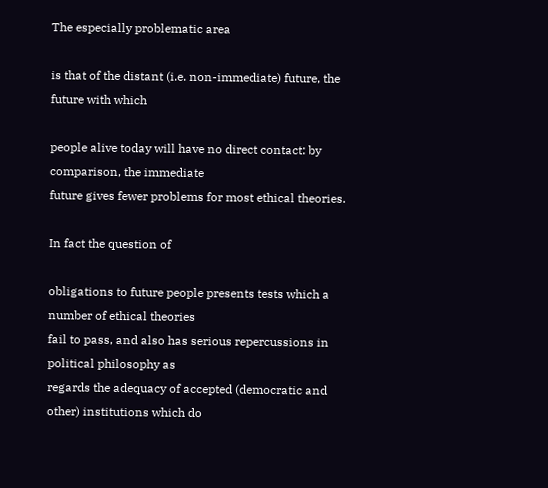The especially problematic area

is that of the distant (i.e. non-immediate) future, the future with which

people alive today will have no direct contact: by comparison, the immediate
future gives fewer problems for most ethical theories.

In fact the question of

obligations to future people presents tests which a number of ethical theories
fail to pass, and also has serious repercussions in political philosophy as
regards the adequacy of accepted (democratic and other) institutions which do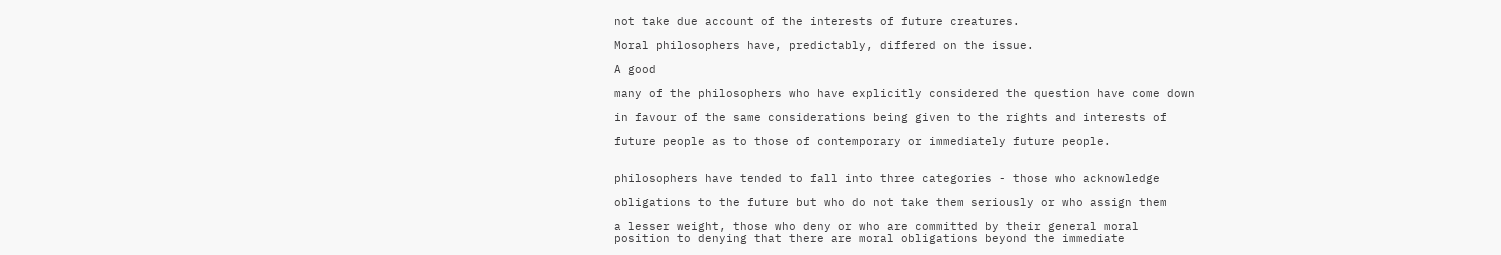not take due account of the interests of future creatures.

Moral philosophers have, predictably, differed on the issue.

A good

many of the philosophers who have explicitly considered the question have come down

in favour of the same considerations being given to the rights and interests of

future people as to those of contemporary or immediately future people.


philosophers have tended to fall into three categories - those who acknowledge

obligations to the future but who do not take them seriously or who assign them

a lesser weight, those who deny or who are committed by their general moral
position to denying that there are moral obligations beyond the immediate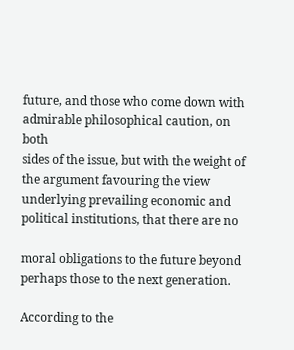future, and those who come down with admirable philosophical caution, on both
sides of the issue, but with the weight of the argument favouring the view
underlying prevailing economic and political institutions, that there are no

moral obligations to the future beyond perhaps those to the next generation.

According to the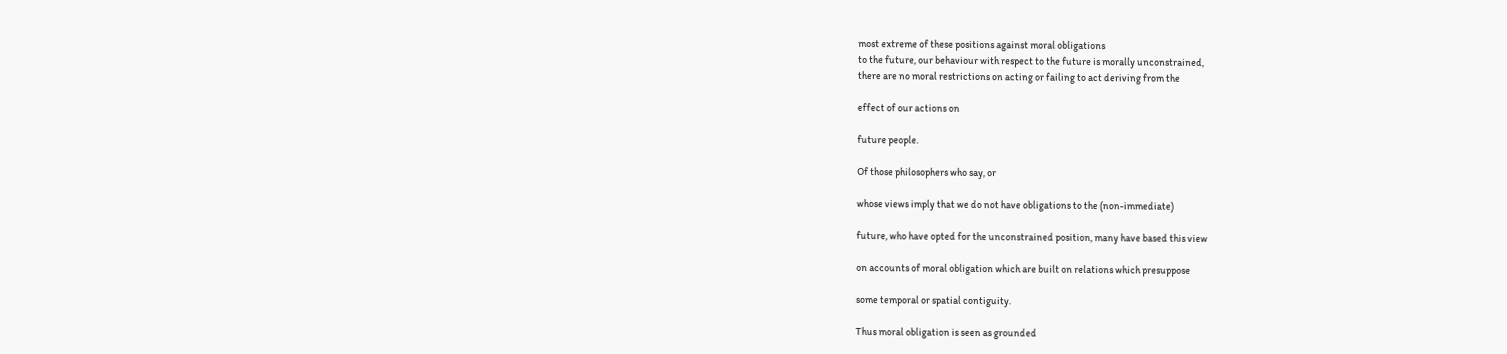most extreme of these positions against moral obligations
to the future, our behaviour with respect to the future is morally unconstrained,
there are no moral restrictions on acting or failing to act deriving from the

effect of our actions on

future people.

Of those philosophers who say, or

whose views imply that we do not have obligations to the (non-immediate)

future, who have opted for the unconstrained position, many have based this view

on accounts of moral obligation which are built on relations which presuppose

some temporal or spatial contiguity.

Thus moral obligation is seen as grounded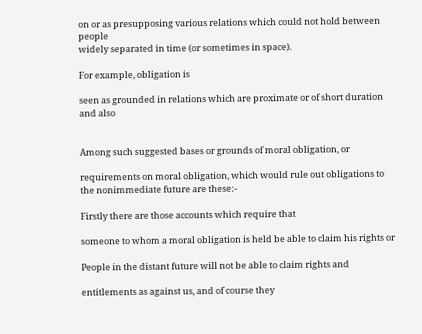on or as presupposing various relations which could not hold between people
widely separated in time (or sometimes in space).

For example, obligation is

seen as grounded in relations which are proximate or of short duration and also


Among such suggested bases or grounds of moral obligation, or

requirements on moral obligation, which would rule out obligations to the nonimmediate future are these:-

Firstly there are those accounts which require that

someone to whom a moral obligation is held be able to claim his rights or

People in the distant future will not be able to claim rights and

entitlements as against us, and of course they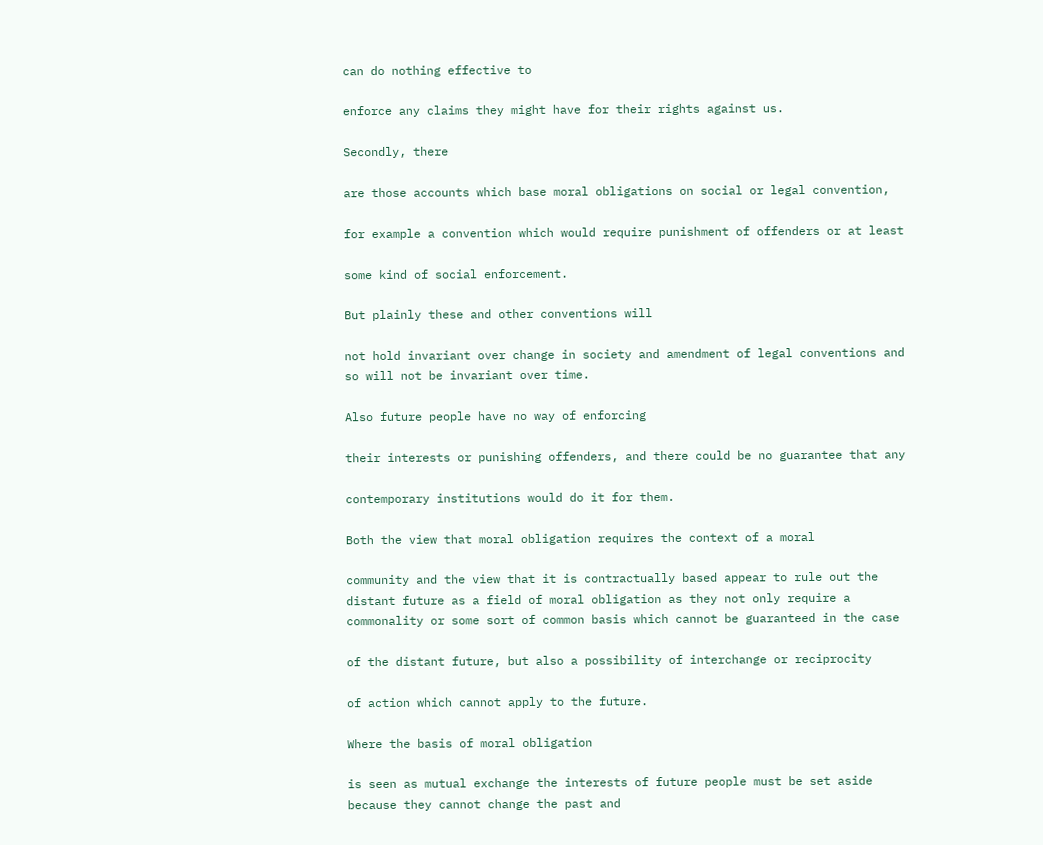can do nothing effective to

enforce any claims they might have for their rights against us.

Secondly, there

are those accounts which base moral obligations on social or legal convention,

for example a convention which would require punishment of offenders or at least

some kind of social enforcement.

But plainly these and other conventions will

not hold invariant over change in society and amendment of legal conventions and
so will not be invariant over time.

Also future people have no way of enforcing

their interests or punishing offenders, and there could be no guarantee that any

contemporary institutions would do it for them.

Both the view that moral obligation requires the context of a moral

community and the view that it is contractually based appear to rule out the
distant future as a field of moral obligation as they not only require a
commonality or some sort of common basis which cannot be guaranteed in the case

of the distant future, but also a possibility of interchange or reciprocity

of action which cannot apply to the future.

Where the basis of moral obligation

is seen as mutual exchange the interests of future people must be set aside
because they cannot change the past and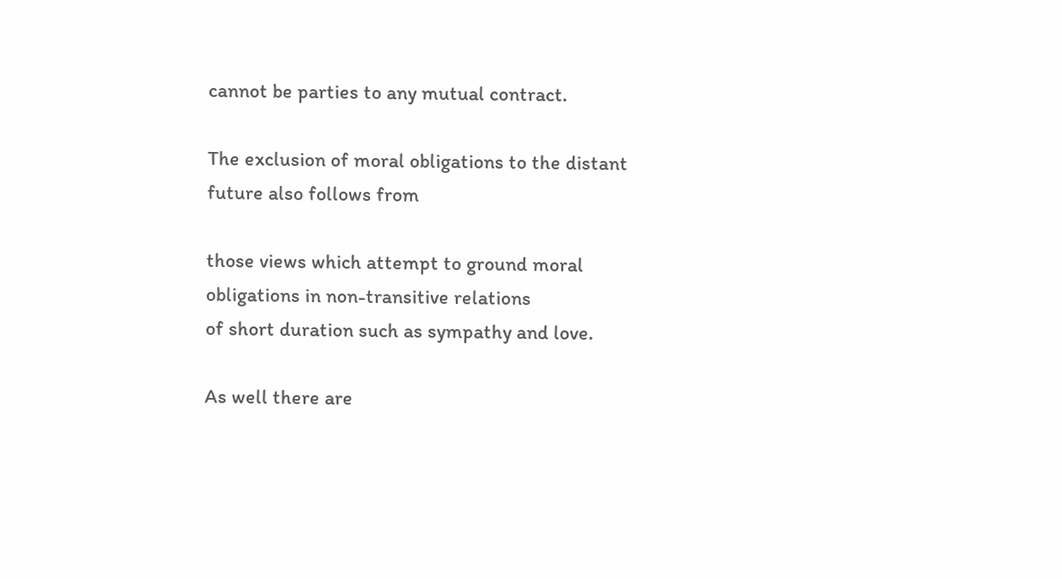cannot be parties to any mutual contract.

The exclusion of moral obligations to the distant future also follows from

those views which attempt to ground moral obligations in non-transitive relations
of short duration such as sympathy and love.

As well there are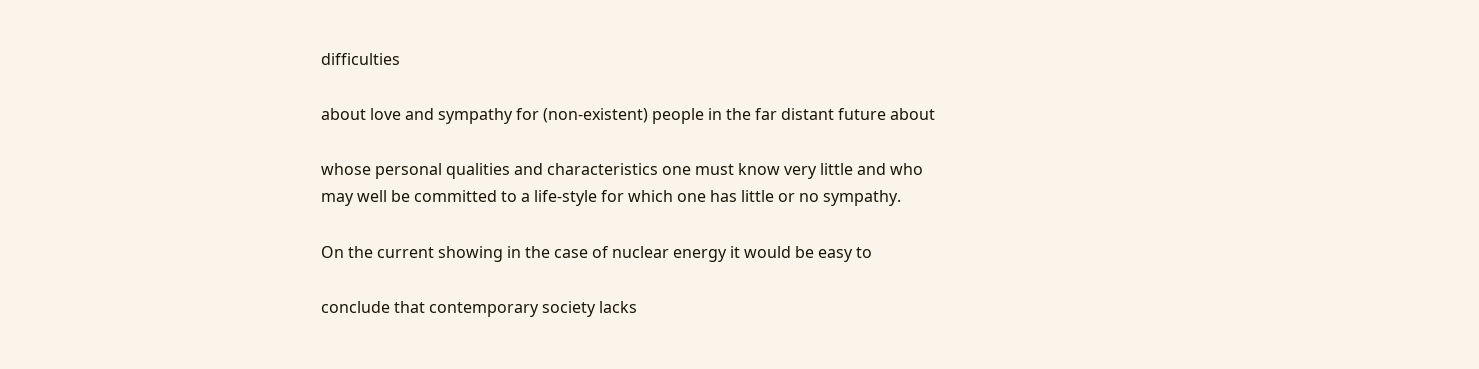difficulties

about love and sympathy for (non-existent) people in the far distant future about

whose personal qualities and characteristics one must know very little and who
may well be committed to a life-style for which one has little or no sympathy.

On the current showing in the case of nuclear energy it would be easy to

conclude that contemporary society lacks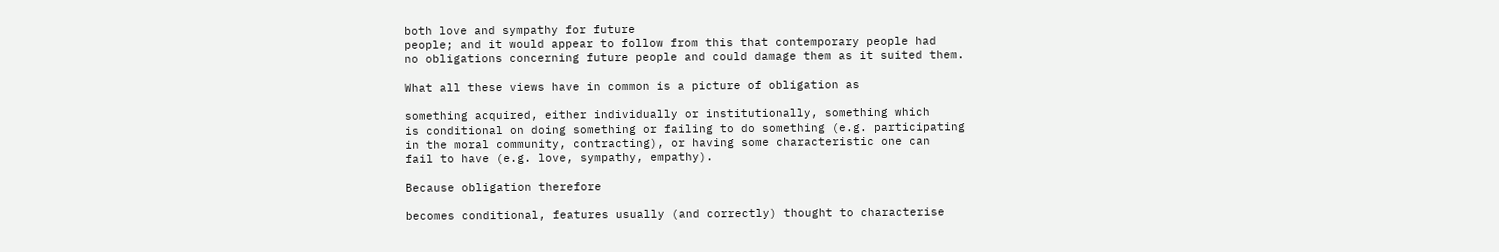both love and sympathy for future
people; and it would appear to follow from this that contemporary people had
no obligations concerning future people and could damage them as it suited them.

What all these views have in common is a picture of obligation as

something acquired, either individually or institutionally, something which
is conditional on doing something or failing to do something (e.g. participating
in the moral community, contracting), or having some characteristic one can
fail to have (e.g. love, sympathy, empathy).

Because obligation therefore

becomes conditional, features usually (and correctly) thought to characterise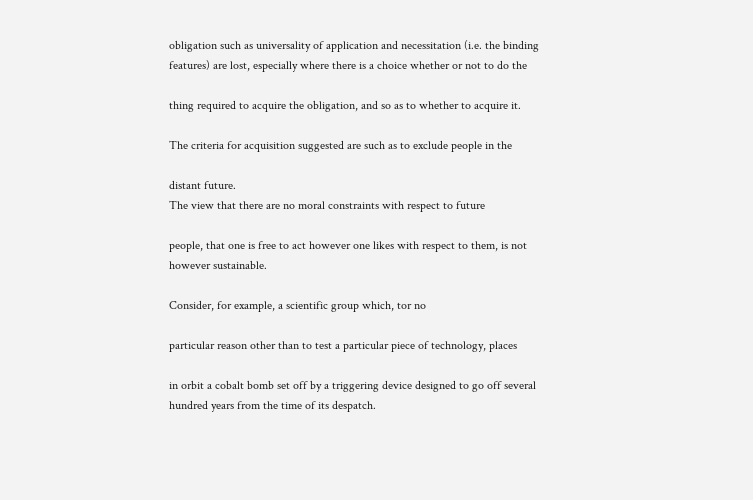obligation such as universality of application and necessitation (i.e. the binding
features) are lost, especially where there is a choice whether or not to do the

thing required to acquire the obligation, and so as to whether to acquire it.

The criteria for acquisition suggested are such as to exclude people in the

distant future.
The view that there are no moral constraints with respect to future

people, that one is free to act however one likes with respect to them, is not
however sustainable.

Consider, for example, a scientific group which, tor no

particular reason other than to test a particular piece of technology, places

in orbit a cobalt bomb set off by a triggering device designed to go off several
hundred years from the time of its despatch.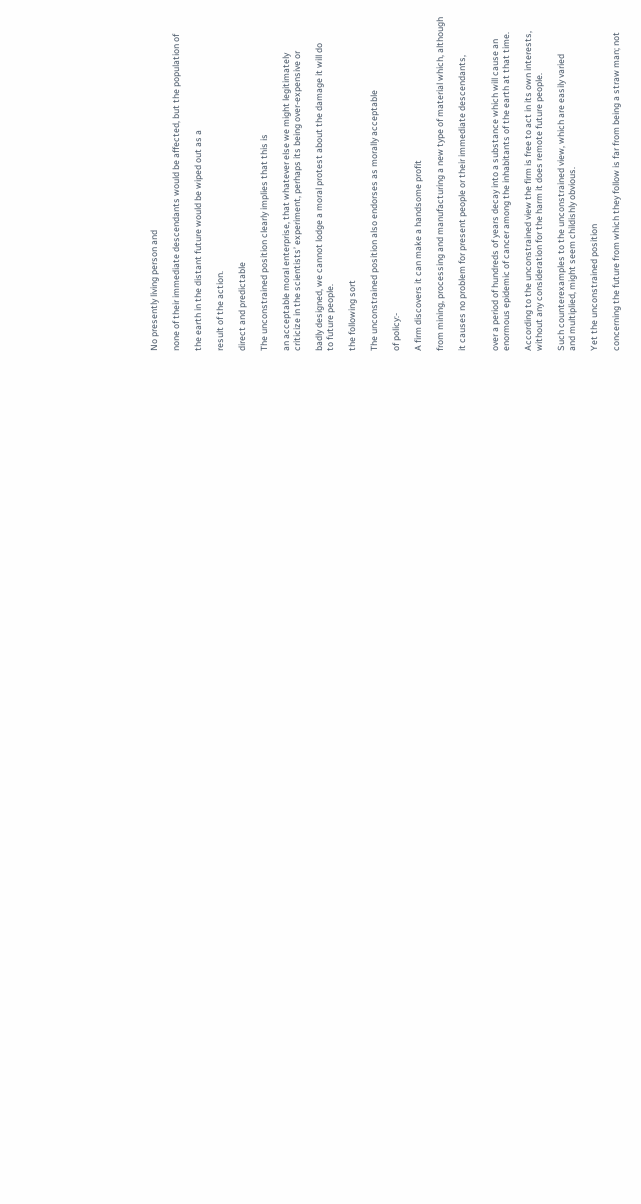No presently living person and

none of their immediate descendants would be affected, but the population of

the earth in the distant future would be wiped out as a

result of the action.

direct and predictable

The unconstrained position clearly implies that this is

an acceptable moral enterprise, that whatever else we might legitimately
criticize in the scientists’ experiment, perhaps its being over-expensive or

badly designed, we cannot lodge a moral protest about the damage it will do
to future people.

the following sort

The unconstrained position also endorses as morally acceptable

of policy:-

A firm discovers it can make a handsome profit

from mining, processing and manufacturing a new type of material which, although

it causes no problem for present people or their immediate descendants,


over a period of hundreds of years decay into a substance which will cause an
enormous epidemic of cancer among the inhabitants of the earth at that time.

According to the unconstrained view the firm is free to act in its own interests,
without any consideration for the harm it does remote future people.

Such counterexamples to the unconstrained view, which are easily varied
and multiplied, might seem childishly obvious.

Yet the unconstrained position

concerning the future from which they follow is far from being a straw man; not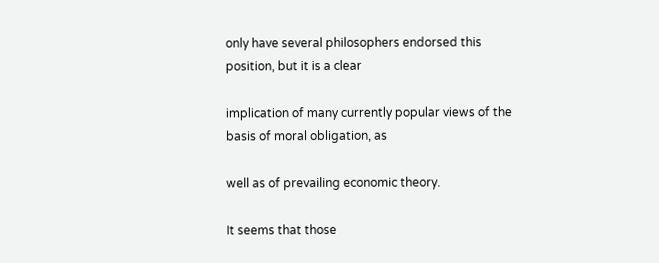only have several philosophers endorsed this position, but it is a clear

implication of many currently popular views of the basis of moral obligation, as

well as of prevailing economic theory.

It seems that those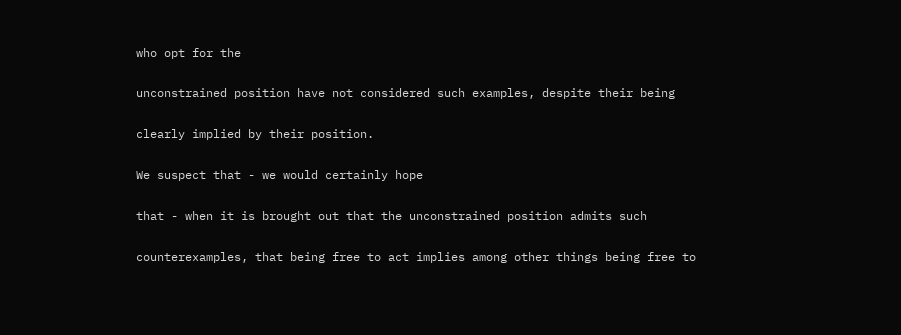who opt for the

unconstrained position have not considered such examples, despite their being

clearly implied by their position.

We suspect that - we would certainly hope

that - when it is brought out that the unconstrained position admits such

counterexamples, that being free to act implies among other things being free to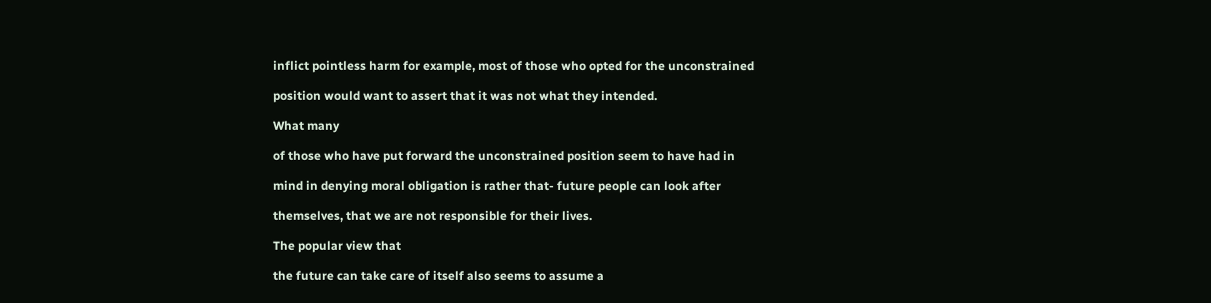inflict pointless harm for example, most of those who opted for the unconstrained

position would want to assert that it was not what they intended.

What many

of those who have put forward the unconstrained position seem to have had in

mind in denying moral obligation is rather that- future people can look after

themselves, that we are not responsible for their lives.

The popular view that

the future can take care of itself also seems to assume a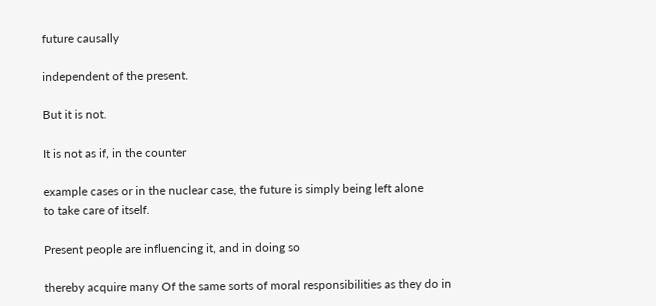future causally

independent of the present.

But it is not.

It is not as if, in the counter

example cases or in the nuclear case, the future is simply being left alone
to take care of itself.

Present people are influencing it, and in doing so

thereby acquire many Of the same sorts of moral responsibilities as they do in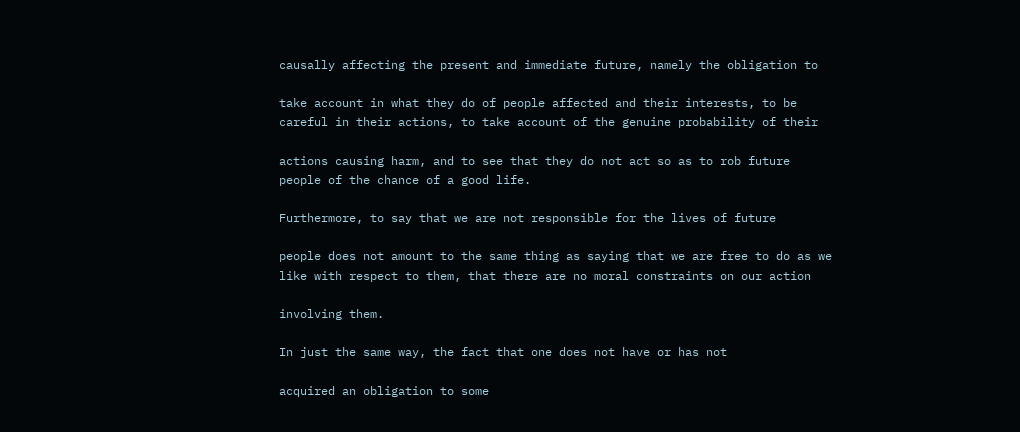causally affecting the present and immediate future, namely the obligation to

take account in what they do of people affected and their interests, to be
careful in their actions, to take account of the genuine probability of their

actions causing harm, and to see that they do not act so as to rob future
people of the chance of a good life.

Furthermore, to say that we are not responsible for the lives of future

people does not amount to the same thing as saying that we are free to do as we
like with respect to them, that there are no moral constraints on our action

involving them.

In just the same way, the fact that one does not have or has not

acquired an obligation to some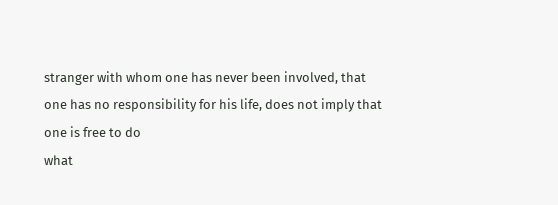stranger with whom one has never been involved, that
one has no responsibility for his life, does not imply that one is free to do
what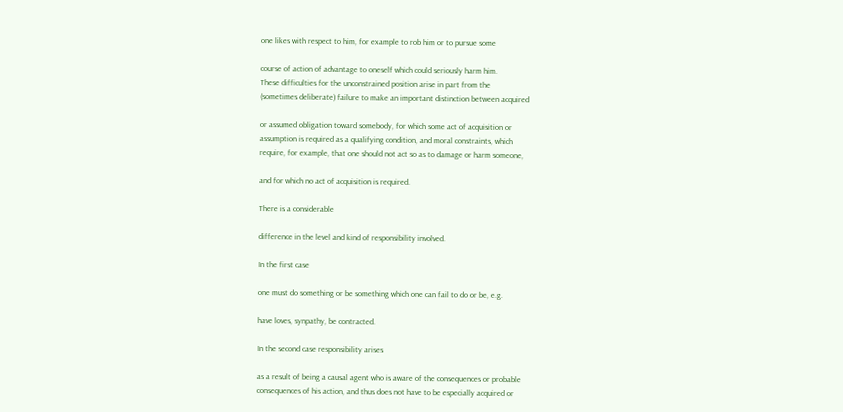one likes with respect to him, for example to rob him or to pursue some

course of action of advantage to oneself which could seriously harm him.
These difficulties for the unconstrained position arise in part from the
(sometimes deliberate) failure to make an important distinction between acquired

or assumed obligation toward somebody, for which some act of acquisition or
assumption is required as a qualifying condition, and moral constraints, which
require, for example, that one should not act so as to damage or harm someone,

and for which no act of acquisition is required.

There is a considerable

difference in the level and kind of responsibility involved.

In the first case

one must do something or be something which one can fail to do or be, e.g.

have loves, synpathy, be contracted.

In the second case responsibility arises

as a result of being a causal agent who is aware of the consequences or probable
consequences of his action, and thus does not have to be especially acquired or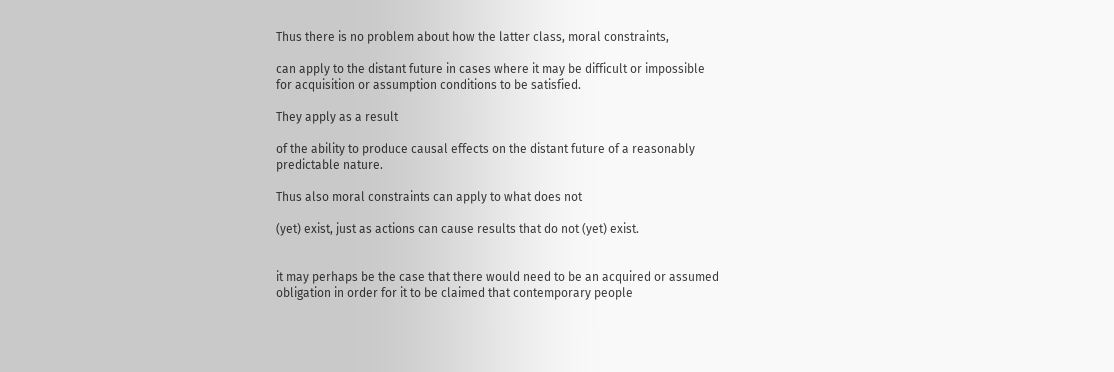Thus there is no problem about how the latter class, moral constraints,

can apply to the distant future in cases where it may be difficult or impossible
for acquisition or assumption conditions to be satisfied.

They apply as a result

of the ability to produce causal effects on the distant future of a reasonably
predictable nature.

Thus also moral constraints can apply to what does not

(yet) exist, just as actions can cause results that do not (yet) exist.


it may perhaps be the case that there would need to be an acquired or assumed
obligation in order for it to be claimed that contemporary people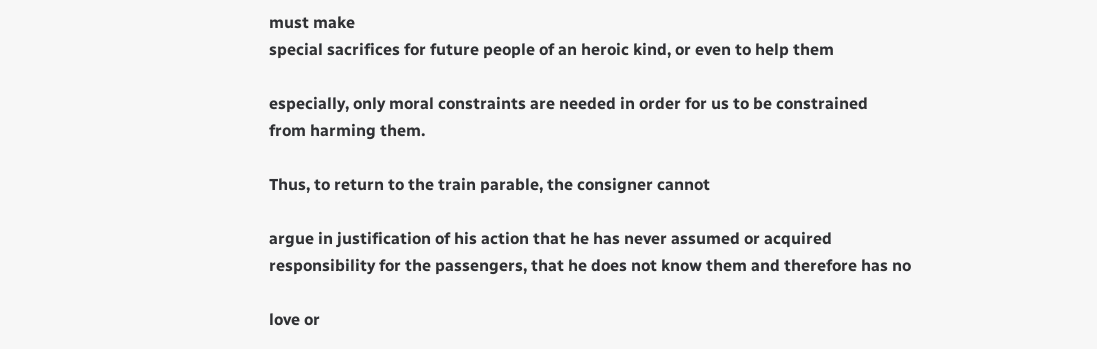must make
special sacrifices for future people of an heroic kind, or even to help them

especially, only moral constraints are needed in order for us to be constrained
from harming them.

Thus, to return to the train parable, the consigner cannot

argue in justification of his action that he has never assumed or acquired
responsibility for the passengers, that he does not know them and therefore has no

love or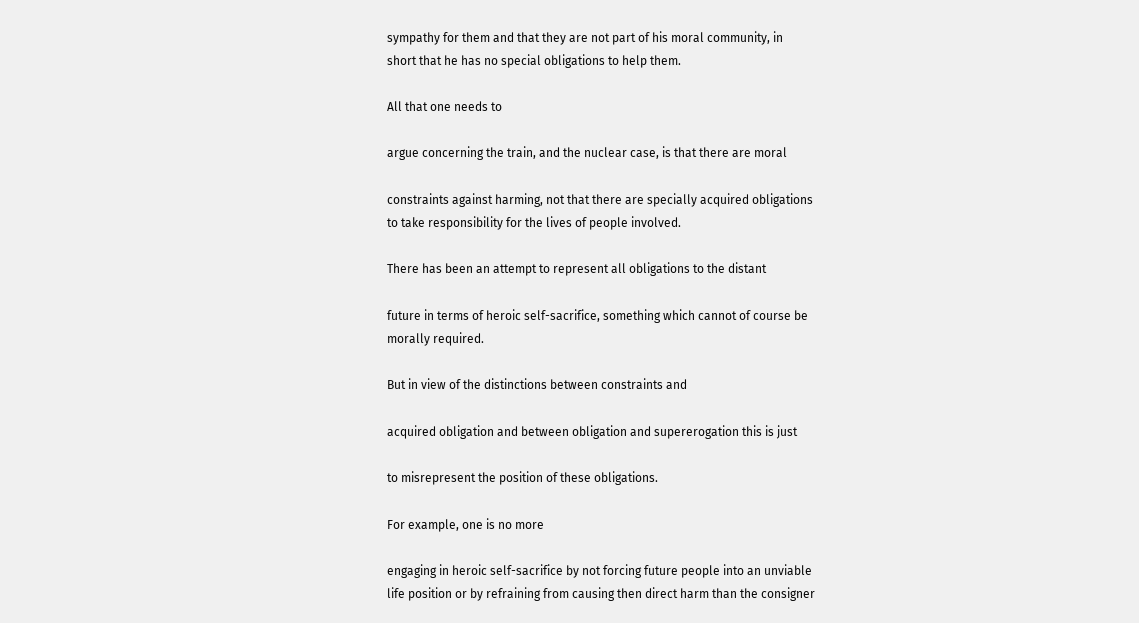sympathy for them and that they are not part of his moral community, in
short that he has no special obligations to help them.

All that one needs to

argue concerning the train, and the nuclear case, is that there are moral

constraints against harming, not that there are specially acquired obligations
to take responsibility for the lives of people involved.

There has been an attempt to represent all obligations to the distant

future in terms of heroic self-sacrifice, something which cannot of course be
morally required.

But in view of the distinctions between constraints and

acquired obligation and between obligation and supererogation this is just

to misrepresent the position of these obligations.

For example, one is no more

engaging in heroic self-sacrifice by not forcing future people into an unviable
life position or by refraining from causing then direct harm than the consigner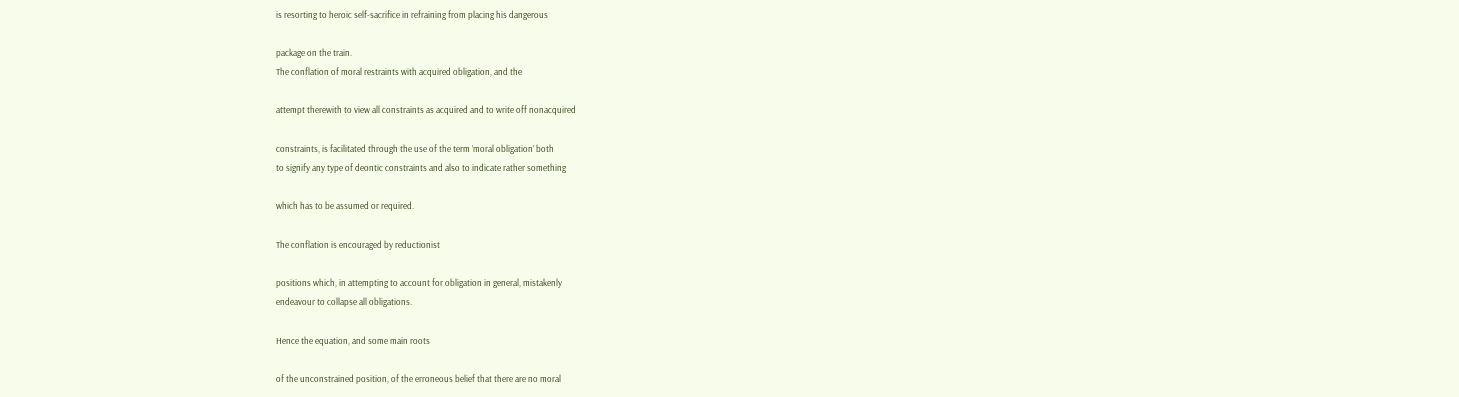is resorting to heroic self-sacrifice in refraining from placing his dangerous

package on the train.
The conflation of moral restraints with acquired obligation, and the

attempt therewith to view all constraints as acquired and to write off nonacquired

constraints, is facilitated through the use of the term ’moral obligation’ both
to signify any type of deontic constraints and also to indicate rather something

which has to be assumed or required.

The conflation is encouraged by reductionist

positions which, in attempting to account for obligation in general, mistakenly
endeavour to collapse all obligations.

Hence the equation, and some main roots

of the unconstrained position, of the erroneous belief that there are no moral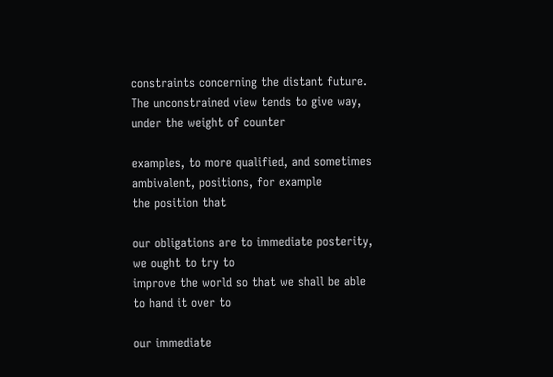constraints concerning the distant future.
The unconstrained view tends to give way, under the weight of counter

examples, to more qualified, and sometimes ambivalent, positions, for example
the position that

our obligations are to immediate posterity, we ought to try to
improve the world so that we shall be able to hand it over to

our immediate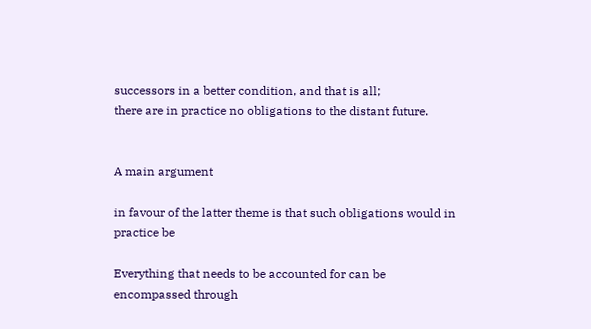successors in a better condition, and that is all;
there are in practice no obligations to the distant future.


A main argument

in favour of the latter theme is that such obligations would in practice be

Everything that needs to be accounted for can be encompassed through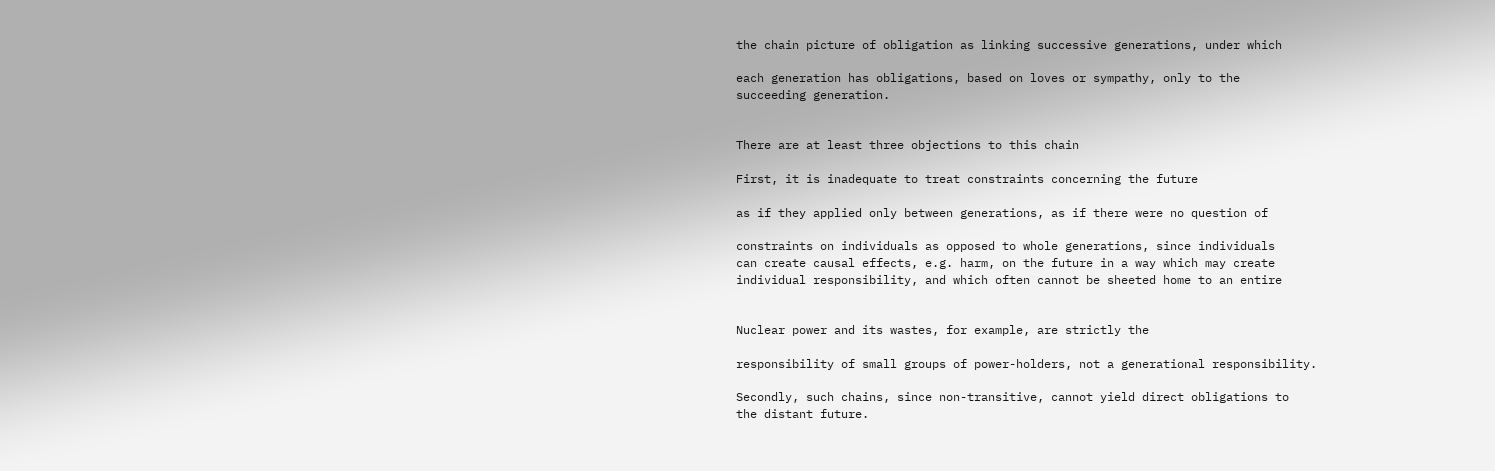the chain picture of obligation as linking successive generations, under which

each generation has obligations, based on loves or sympathy, only to the
succeeding generation.


There are at least three objections to this chain

First, it is inadequate to treat constraints concerning the future

as if they applied only between generations, as if there were no question of

constraints on individuals as opposed to whole generations, since individuals
can create causal effects, e.g. harm, on the future in a way which may create
individual responsibility, and which often cannot be sheeted home to an entire


Nuclear power and its wastes, for example, are strictly the

responsibility of small groups of power-holders, not a generational responsibility.

Secondly, such chains, since non-transitive, cannot yield direct obligations to
the distant future.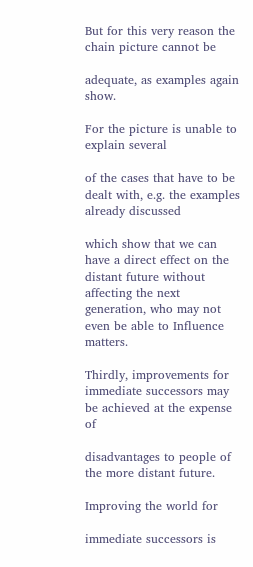But for this very reason the chain picture cannot be

adequate, as examples again show.

For the picture is unable to explain several

of the cases that have to be dealt with, e.g. the examples already discussed

which show that we can have a direct effect on the distant future without
affecting the next generation, who may not even be able to Influence matters.

Thirdly, improvements for immediate successors may be achieved at the expense of

disadvantages to people of the more distant future.

Improving the world for

immediate successors is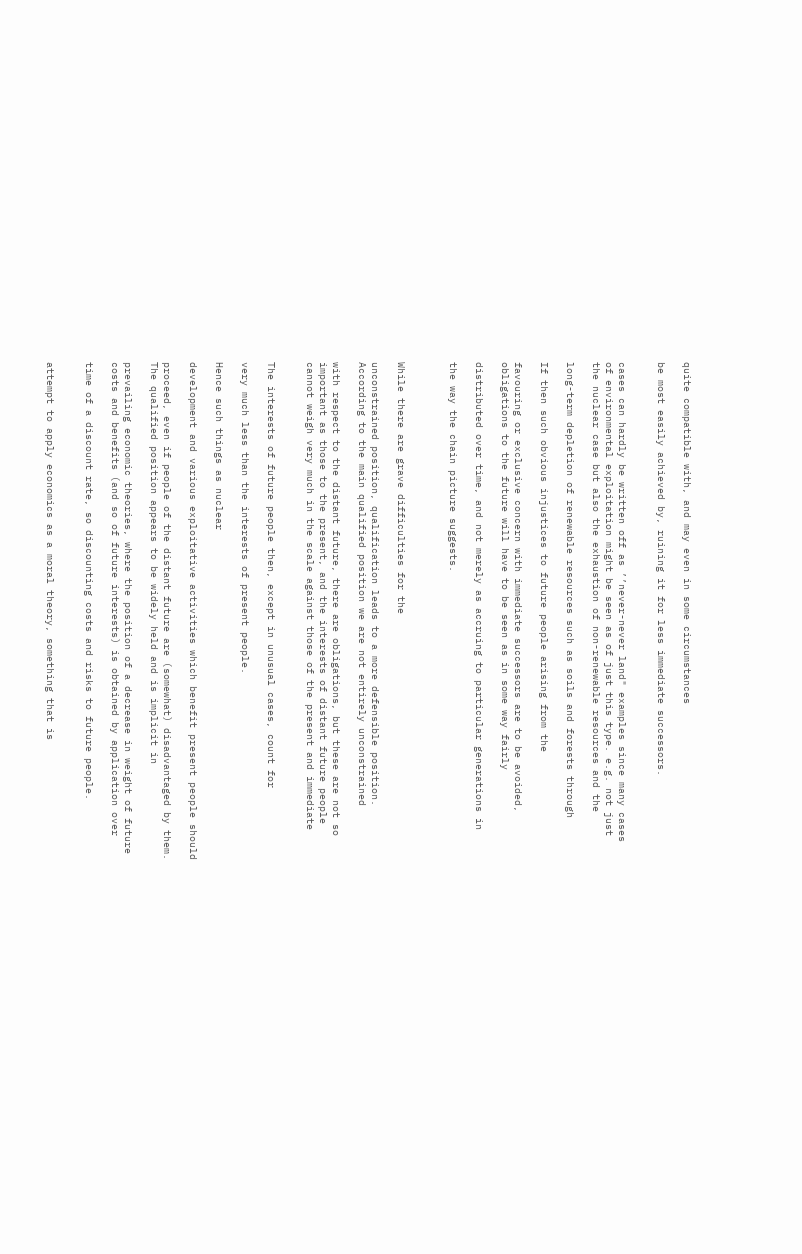quite compatible with, and may even in some circumstances

be most easily achieved by, ruining it for less immediate successors.


cases can hardly be written off as ’’never-never land" examples since many cases
of environmental exploitation might be seen as of just this type. e.g. not just
the nuclear case but also the exhaustion of non-renewable resources and the

long-term depletion of renewable resources such as soils and forests through

If then such obvious injustices to future people arising from the

favouring or exclusive concern with immediate successors are to be avoided,
obligations to the future will have to be seen as in some way fairly

distributed over time, and not merely as accruing to particular generations in

the way the chain picture suggests.



While there are grave difficulties for the

unconstrained position, qualification leads to a more defensible position.
According to the main qualified position we are not entirely unconstrained

with respect to the distant future, there are obligations, but these are not so
important as those to the present, and the interests of distant future people
cannot weigh very much in the scale against those of the present and immediate


The interests of future people then, except in unusual cases, count for

very much less than the interests of present people.

Hence such things as nuclear

development and various exploitative activities which benefit present people should

proceed, even if people of the distant future are (somewhat) disadvantaged by them.
The qualified position appears to be widely held and is implicit in

prevailing economic theories, where the position of a decrease in weight of future
costs and benefits (and so of future interests) is obtained by application over

time of a discount rate, so discounting costs and risks to future people.


attempt to apply economics as a moral theory, something that is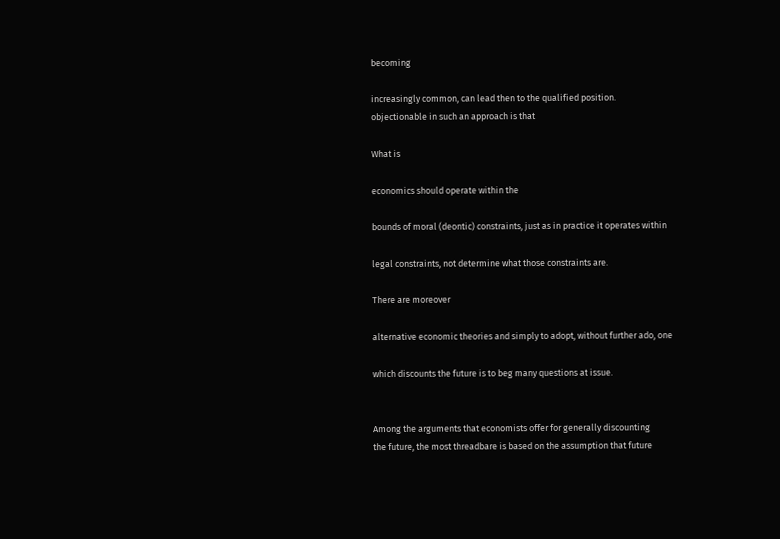becoming

increasingly common, can lead then to the qualified position.
objectionable in such an approach is that

What is

economics should operate within the

bounds of moral (deontic) constraints, just as in practice it operates within

legal constraints, not determine what those constraints are.

There are moreover

alternative economic theories and simply to adopt, without further ado, one

which discounts the future is to beg many questions at issue.


Among the arguments that economists offer for generally discounting
the future, the most threadbare is based on the assumption that future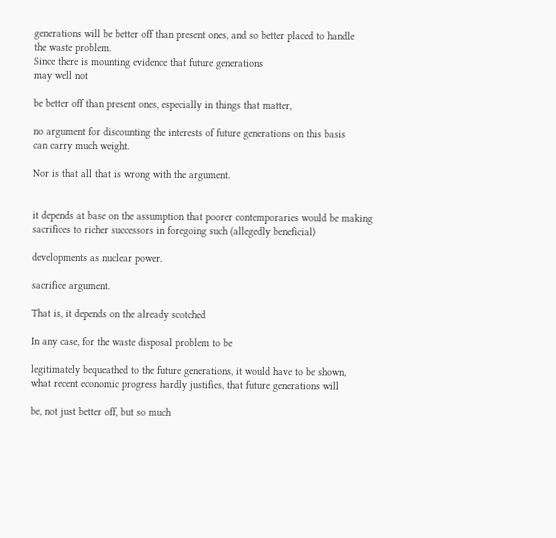generations will be better off than present ones, and so better placed to handle
the waste problem.
Since there is mounting evidence that future generations
may well not

be better off than present ones, especially in things that matter,

no argument for discounting the interests of future generations on this basis
can carry much weight.

Nor is that all that is wrong with the argument.


it depends at base on the assumption that poorer contemporaries would be making
sacrifices to richer successors in foregoing such (allegedly beneficial)

developments as nuclear power.

sacrifice argument.

That is, it depends on the already scotched

In any case, for the waste disposal problem to be

legitimately bequeathed to the future generations, it would have to be shown,
what recent economic progress hardly justifies, that future generations will

be, not just better off, but so much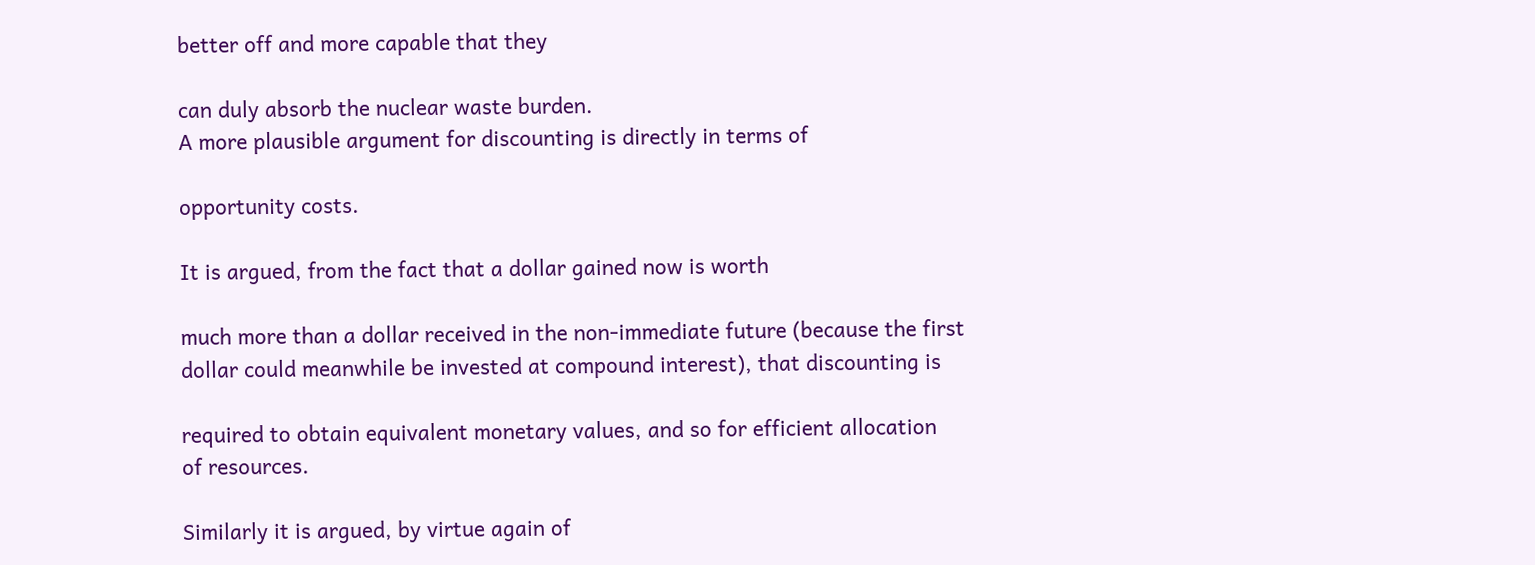better off and more capable that they

can duly absorb the nuclear waste burden.
A more plausible argument for discounting is directly in terms of

opportunity costs.

It is argued, from the fact that a dollar gained now is worth

much more than a dollar received in the non-immediate future (because the first
dollar could meanwhile be invested at compound interest), that discounting is

required to obtain equivalent monetary values, and so for efficient allocation
of resources.

Similarly it is argued, by virtue again of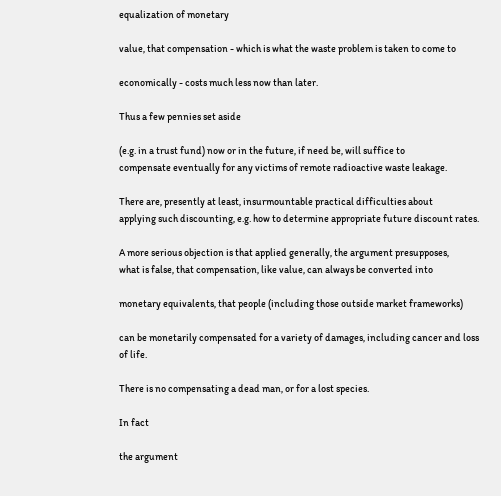equalization of monetary

value, that compensation - which is what the waste problem is taken to come to

economically - costs much less now than later.

Thus a few pennies set aside

(e.g. in a trust fund) now or in the future, if need be, will suffice to
compensate eventually for any victims of remote radioactive waste leakage.

There are, presently at least, insurmountable practical difficulties about
applying such discounting, e.g. how to determine appropriate future discount rates.

A more serious objection is that applied generally, the argument presupposes,
what is false, that compensation, like value, can always be converted into

monetary equivalents, that people (including those outside market frameworks)

can be monetarily compensated for a variety of damages, including cancer and loss
of life.

There is no compensating a dead man, or for a lost species.

In fact

the argument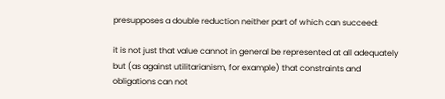presupposes a double reduction neither part of which can succeed:

it is not just that value cannot in general be represented at all adequately
but (as against utilitarianism, for example) that constraints and
obligations can not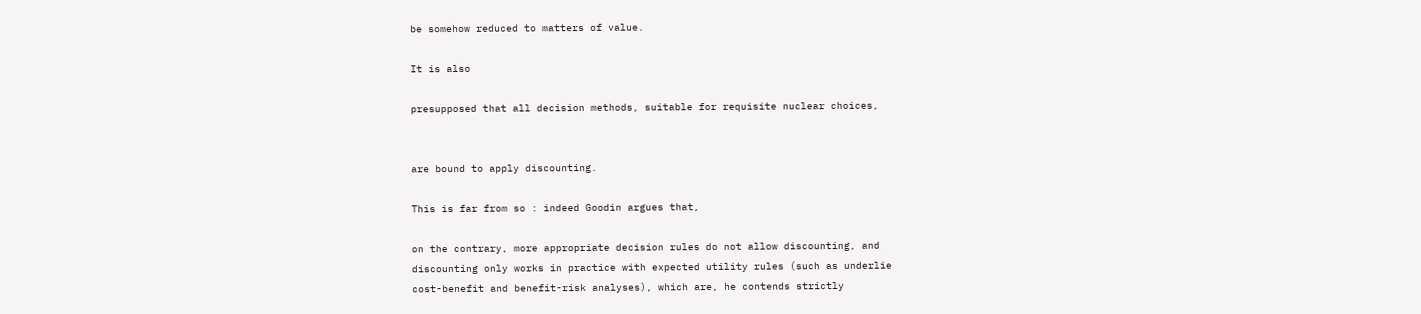be somehow reduced to matters of value.

It is also

presupposed that all decision methods, suitable for requisite nuclear choices,


are bound to apply discounting.

This is far from so : indeed Goodin argues that,

on the contrary, more appropriate decision rules do not allow discounting, and
discounting only works in practice with expected utility rules (such as underlie
cost-benefit and benefit-risk analyses), which are, he contends strictly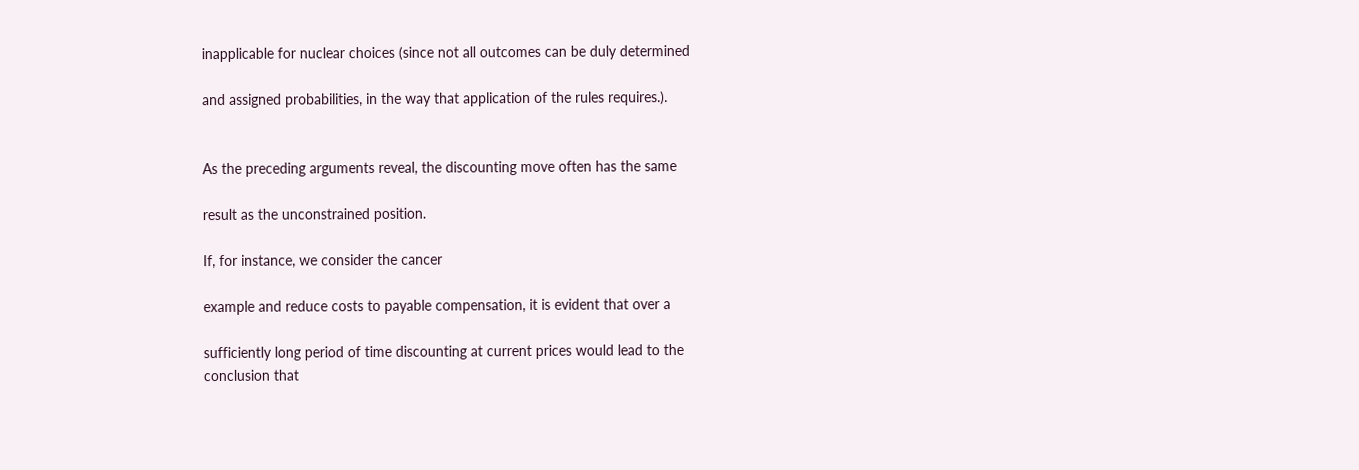inapplicable for nuclear choices (since not all outcomes can be duly determined

and assigned probabilities, in the way that application of the rules requires.).


As the preceding arguments reveal, the discounting move often has the same

result as the unconstrained position.

If, for instance, we consider the cancer

example and reduce costs to payable compensation, it is evident that over a

sufficiently long period of time discounting at current prices would lead to the
conclusion that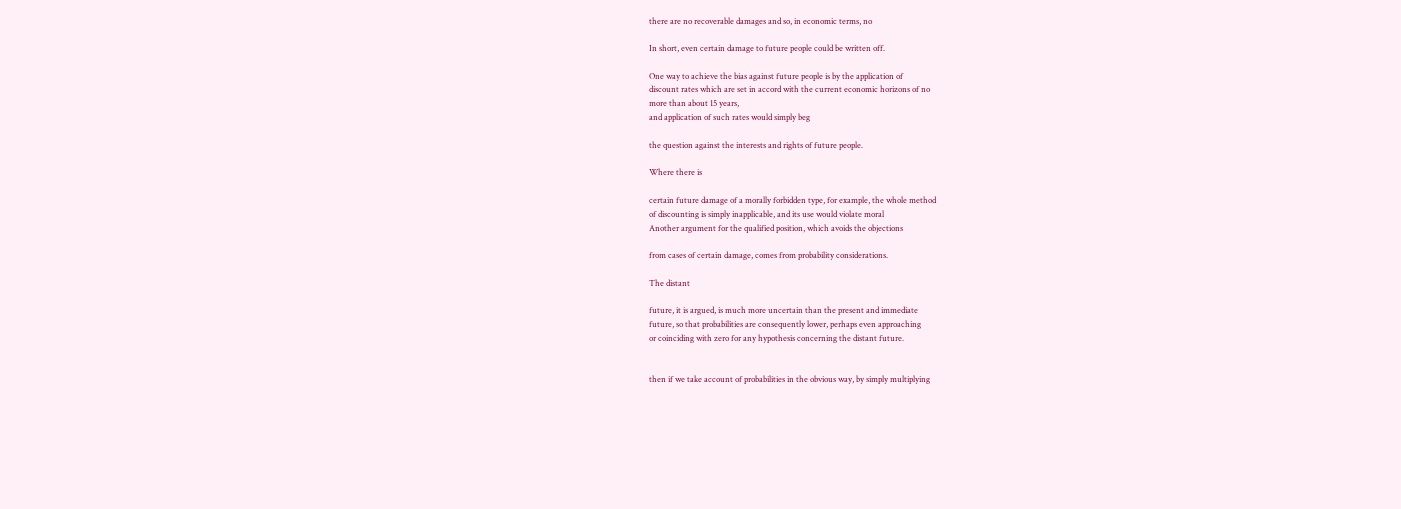there are no recoverable damages and so, in economic terms, no

In short, even certain damage to future people could be written off.

One way to achieve the bias against future people is by the application of
discount rates which are set in accord with the current economic horizons of no
more than about 15 years,
and application of such rates would simply beg

the question against the interests and rights of future people.

Where there is

certain future damage of a morally forbidden type, for example, the whole method
of discounting is simply inapplicable, and its use would violate moral
Another argument for the qualified position, which avoids the objections

from cases of certain damage, comes from probability considerations.

The distant

future, it is argued, is much more uncertain than the present and immediate
future, so that probabilities are consequently lower, perhaps even approaching
or coinciding with zero for any hypothesis concerning the distant future.


then if we take account of probabilities in the obvious way, by simply multiplying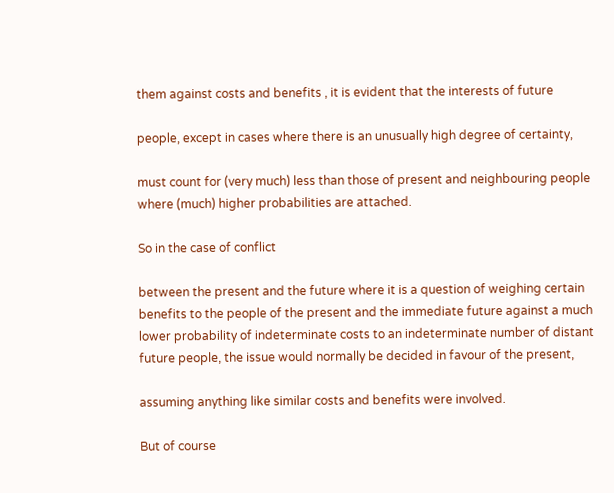them against costs and benefits , it is evident that the interests of future

people, except in cases where there is an unusually high degree of certainty,

must count for (very much) less than those of present and neighbouring people
where (much) higher probabilities are attached.

So in the case of conflict

between the present and the future where it is a question of weighing certain
benefits to the people of the present and the immediate future against a much
lower probability of indeterminate costs to an indeterminate number of distant
future people, the issue would normally be decided in favour of the present,

assuming anything like similar costs and benefits were involved.

But of course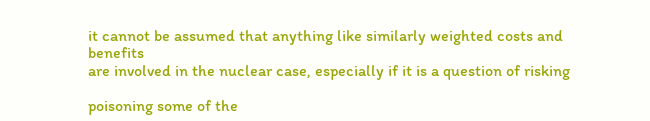it cannot be assumed that anything like similarly weighted costs and benefits
are involved in the nuclear case, especially if it is a question of risking

poisoning some of the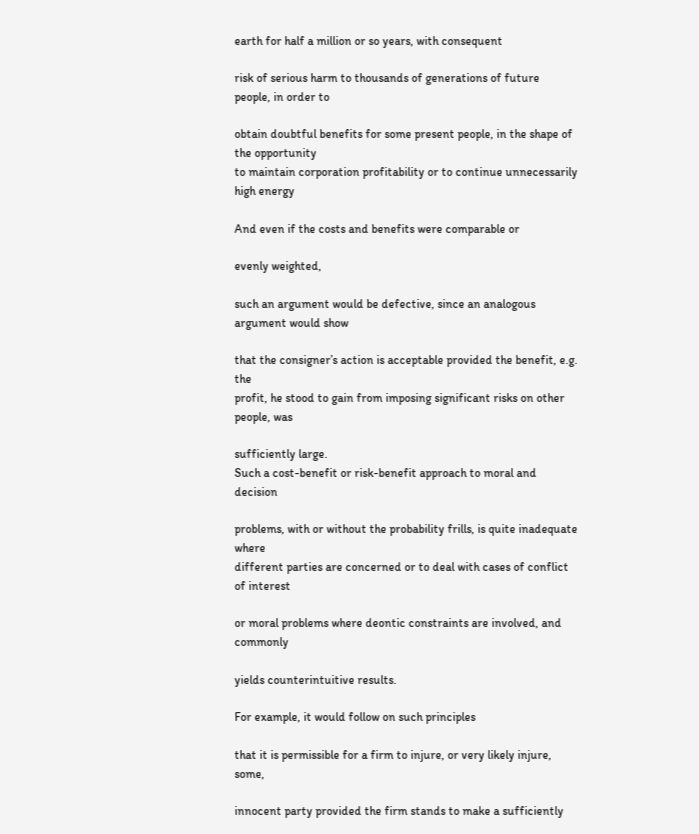earth for half a million or so years, with consequent

risk of serious harm to thousands of generations of future people, in order to

obtain doubtful benefits for some present people, in the shape of the opportunity
to maintain corporation profitability or to continue unnecessarily high energy

And even if the costs and benefits were comparable or

evenly weighted,

such an argument would be defective, since an analogous argument would show

that the consigner’s action is acceptable provided the benefit, e.g. the
profit, he stood to gain from imposing significant risks on other people, was

sufficiently large.
Such a cost-benefit or risk-benefit approach to moral and decision

problems, with or without the probability frills, is quite inadequate where
different parties are concerned or to deal with cases of conflict of interest

or moral problems where deontic constraints are involved, and commonly

yields counterintuitive results.

For example, it would follow on such principles

that it is permissible for a firm to injure, or very likely injure, some,

innocent party provided the firm stands to make a sufficiently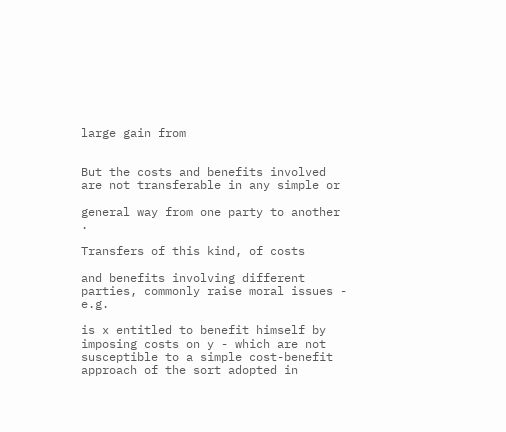large gain from


But the costs and benefits involved are not transferable in any simple or

general way from one party to another .

Transfers of this kind, of costs

and benefits involving different parties, commonly raise moral issues - e.g.

is x entitled to benefit himself by imposing costs on y - which are not
susceptible to a simple cost-benefit approach of the sort adopted in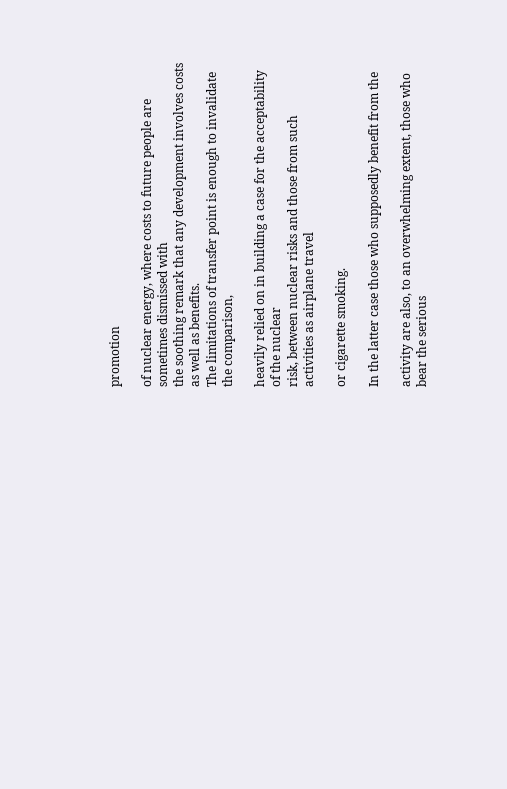promotion

of nuclear energy, where costs to future people are sometimes dismissed with
the soothing remark that any development involves costs as well as benefits.
The limitations of transfer point is enough to invalidate the comparison,

heavily relied on in building a case for the acceptability of the nuclear
risk, between nuclear risks and those from such activities as airplane travel

or cigarette smoking.

In the latter case those who supposedly benefit from the

activity are also, to an overwhelming extent, those who bear the serious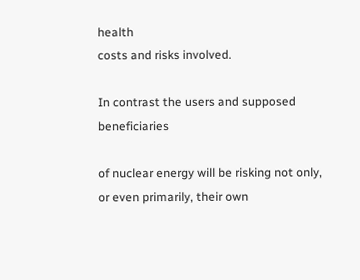health
costs and risks involved.

In contrast the users and supposed beneficiaries

of nuclear energy will be risking not only, or even primarily, their own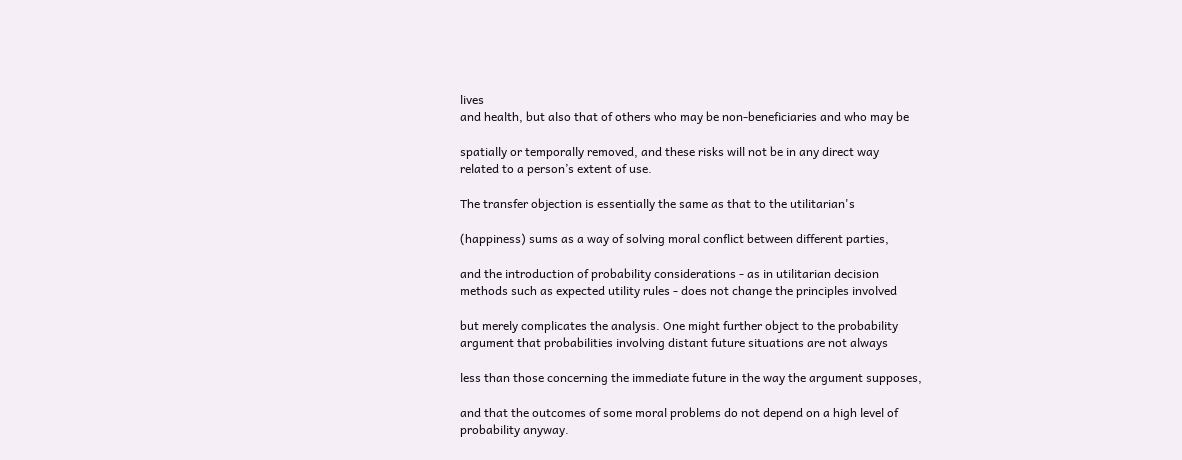lives
and health, but also that of others who may be non-beneficiaries and who may be

spatially or temporally removed, and these risks will not be in any direct way
related to a person’s extent of use.

The transfer objection is essentially the same as that to the utilitarian's

(happiness) sums as a way of solving moral conflict between different parties,

and the introduction of probability considerations - as in utilitarian decision
methods such as expected utility rules - does not change the principles involved

but merely complicates the analysis. One might further object to the probability
argument that probabilities involving distant future situations are not always

less than those concerning the immediate future in the way the argument supposes,

and that the outcomes of some moral problems do not depend on a high level of
probability anyway.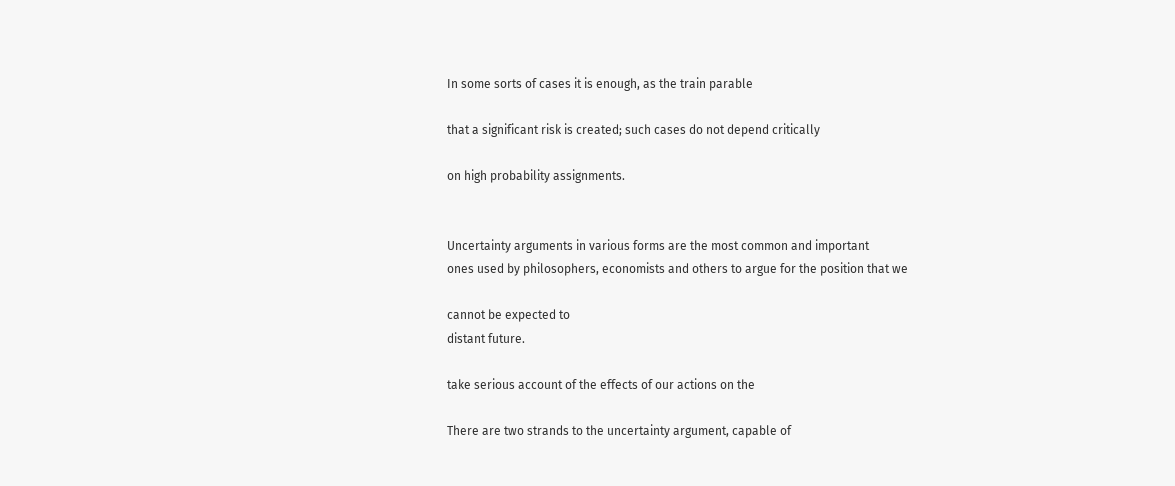In some sorts of cases it is enough, as the train parable

that a significant risk is created; such cases do not depend critically

on high probability assignments.


Uncertainty arguments in various forms are the most common and important
ones used by philosophers, economists and others to argue for the position that we

cannot be expected to
distant future.

take serious account of the effects of our actions on the

There are two strands to the uncertainty argument, capable of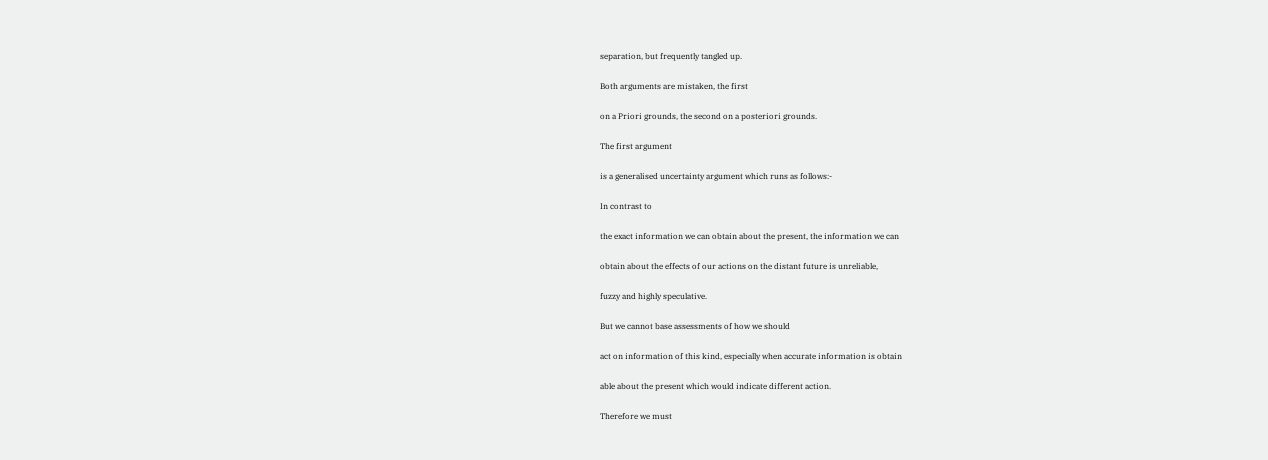separation, but frequently tangled up.

Both arguments are mistaken, the first

on a Priori grounds, the second on a posteriori grounds.

The first argument

is a generalised uncertainty argument which runs as follows:-

In contrast to

the exact information we can obtain about the present, the information we can

obtain about the effects of our actions on the distant future is unreliable,

fuzzy and highly speculative.

But we cannot base assessments of how we should

act on information of this kind, especially when accurate information is obtain

able about the present which would indicate different action.

Therefore we must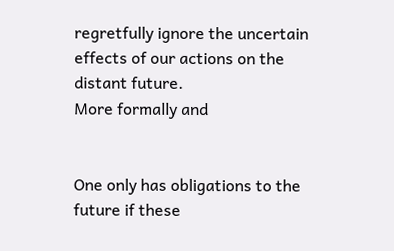regretfully ignore the uncertain effects of our actions on the distant future.
More formally and


One only has obligations to the future if these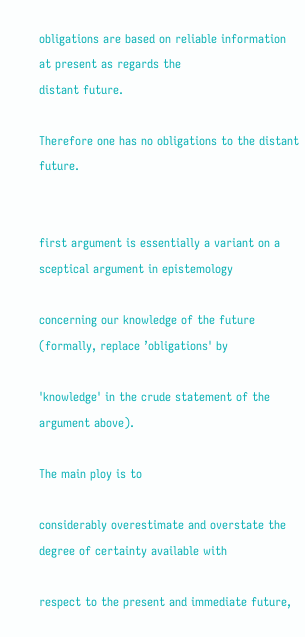obligations are based on reliable information at present as regards the
distant future.

Therefore one has no obligations to the distant future.


first argument is essentially a variant on a sceptical argument in epistemology

concerning our knowledge of the future (formally, replace ’obligations' by

'knowledge' in the crude statement of the argument above).

The main ploy is to

considerably overestimate and overstate the degree of certainty available with

respect to the present and immediate future,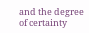and the degree of certainty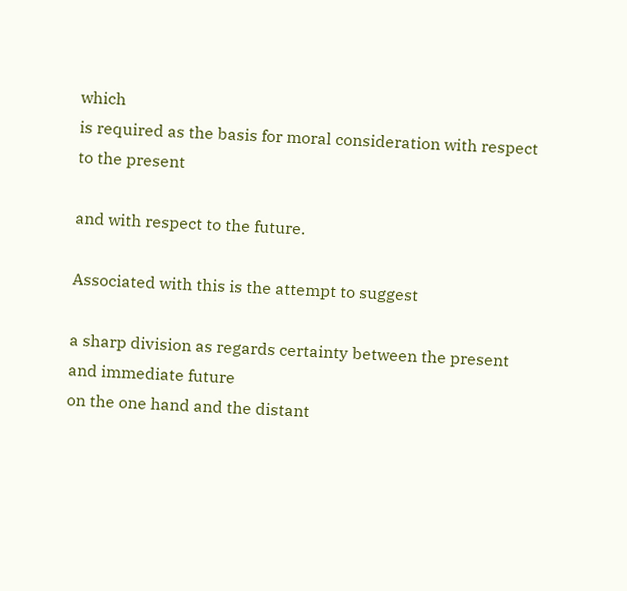which
is required as the basis for moral consideration with respect to the present

and with respect to the future.

Associated with this is the attempt to suggest

a sharp division as regards certainty between the present and immediate future
on the one hand and the distant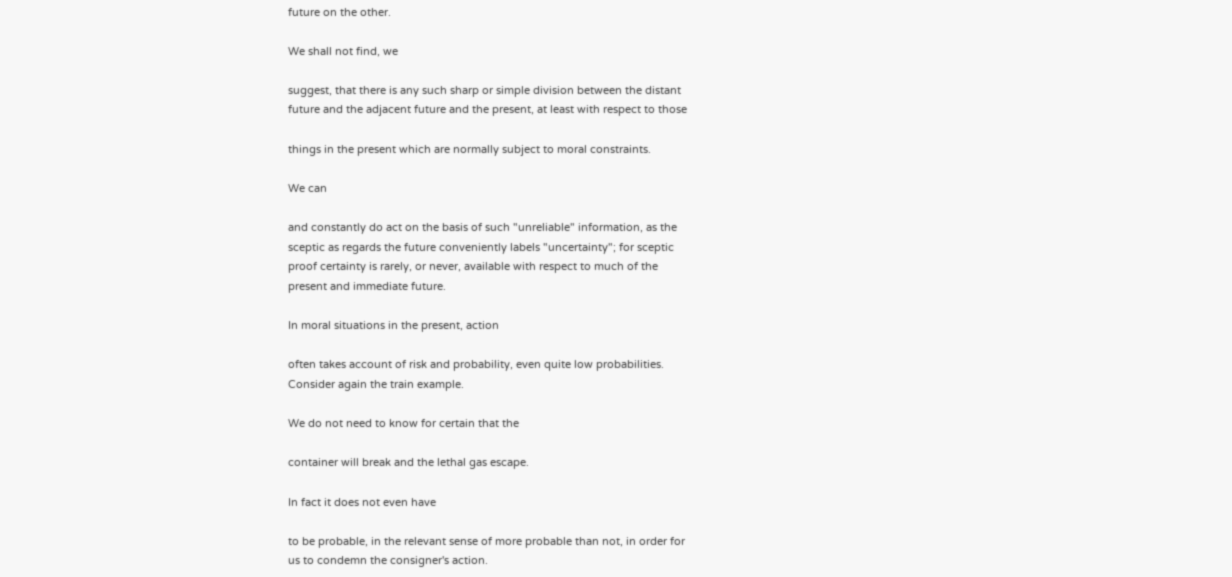future on the other.

We shall not find, we

suggest, that there is any such sharp or simple division between the distant
future and the adjacent future and the present, at least with respect to those

things in the present which are normally subject to moral constraints.

We can

and constantly do act on the basis of such "unreliable" information, as the
sceptic as regards the future conveniently labels "uncertainty"; for sceptic
proof certainty is rarely, or never, available with respect to much of the
present and immediate future.

In moral situations in the present, action

often takes account of risk and probability, even quite low probabilities.
Consider again the train example.

We do not need to know for certain that the

container will break and the lethal gas escape.

In fact it does not even have

to be probable, in the relevant sense of more probable than not, in order for
us to condemn the consigner's action.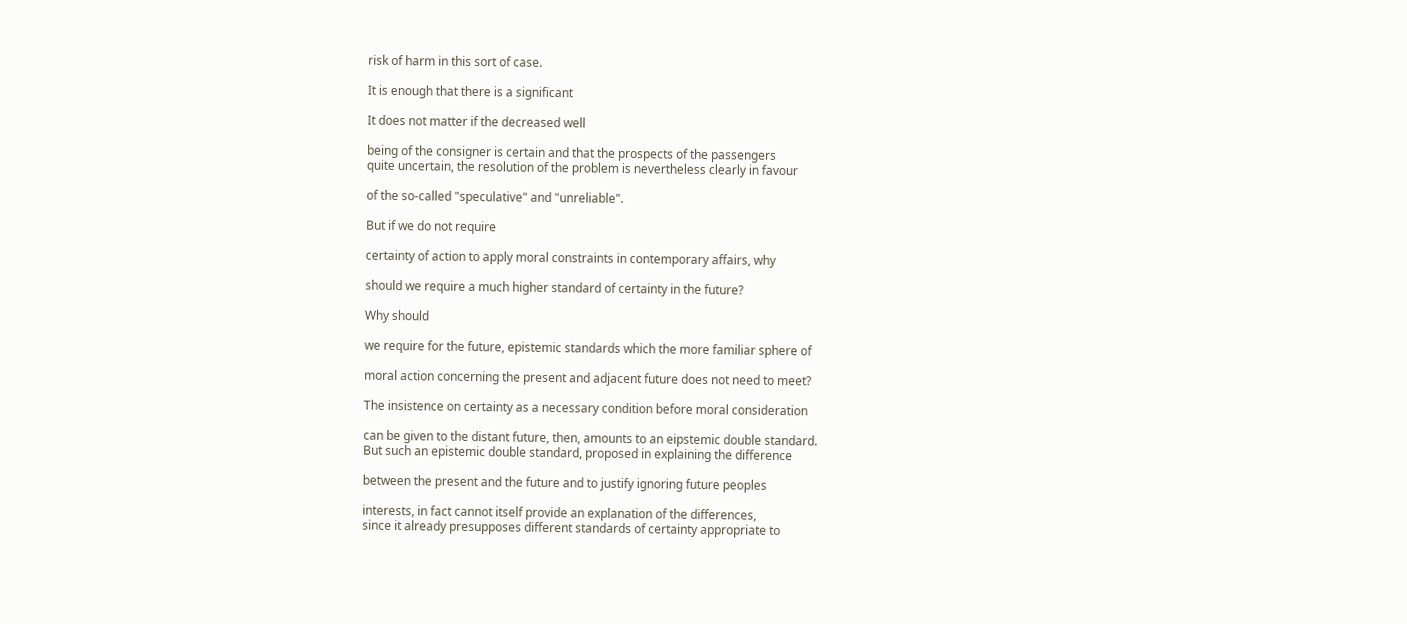risk of harm in this sort of case.

It is enough that there is a significant

It does not matter if the decreased well

being of the consigner is certain and that the prospects of the passengers
quite uncertain, the resolution of the problem is nevertheless clearly in favour

of the so-called "speculative" and "unreliable".

But if we do not require

certainty of action to apply moral constraints in contemporary affairs, why

should we require a much higher standard of certainty in the future?

Why should

we require for the future, epistemic standards which the more familiar sphere of

moral action concerning the present and adjacent future does not need to meet?

The insistence on certainty as a necessary condition before moral consideration

can be given to the distant future, then, amounts to an eipstemic double standard.
But such an epistemic double standard, proposed in explaining the difference

between the present and the future and to justify ignoring future peoples

interests, in fact cannot itself provide an explanation of the differences,
since it already presupposes different standards of certainty appropriate to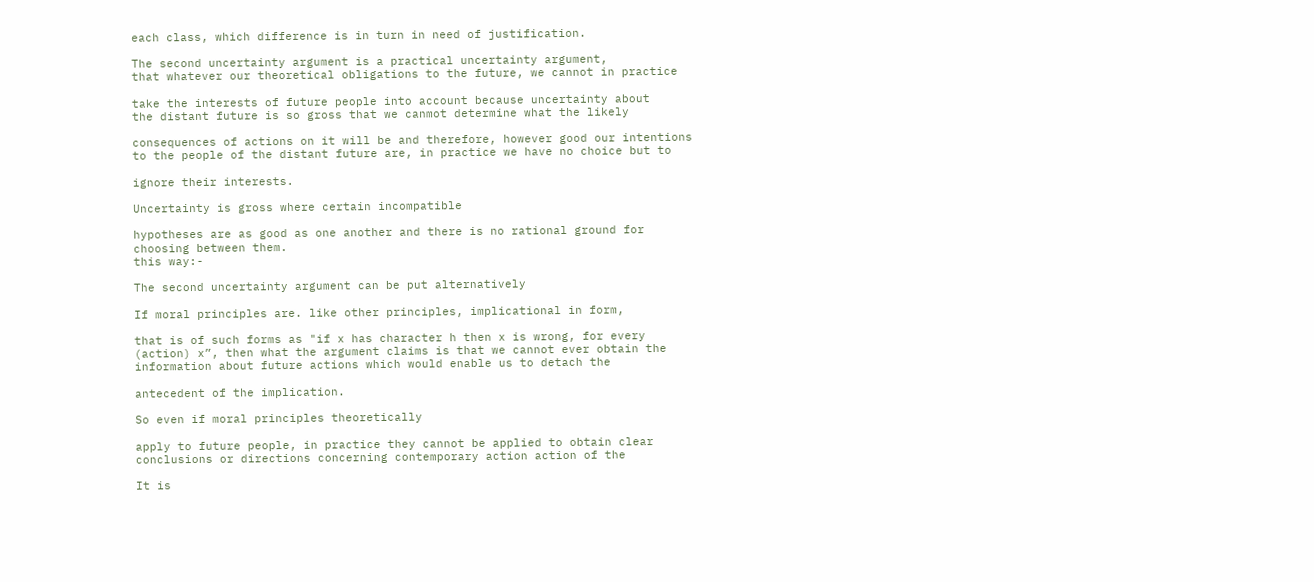each class, which difference is in turn in need of justification.

The second uncertainty argument is a practical uncertainty argument,
that whatever our theoretical obligations to the future, we cannot in practice

take the interests of future people into account because uncertainty about
the distant future is so gross that we canmot determine what the likely

consequences of actions on it will be and therefore, however good our intentions
to the people of the distant future are, in practice we have no choice but to

ignore their interests.

Uncertainty is gross where certain incompatible

hypotheses are as good as one another and there is no rational ground for
choosing between them.
this way:-

The second uncertainty argument can be put alternatively

If moral principles are. like other principles, implicational in form,

that is of such forms as "if x has character h then x is wrong, for every
(action) x”, then what the argument claims is that we cannot ever obtain the
information about future actions which would enable us to detach the

antecedent of the implication.

So even if moral principles theoretically

apply to future people, in practice they cannot be applied to obtain clear
conclusions or directions concerning contemporary action action of the

It is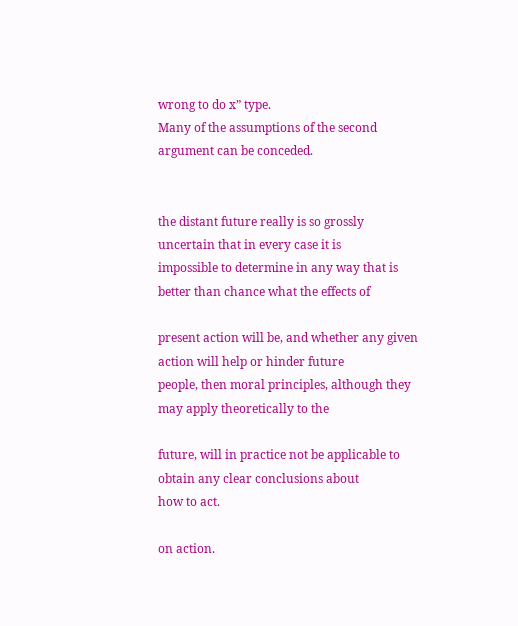wrong to do x” type.
Many of the assumptions of the second argument can be conceded.


the distant future really is so grossly uncertain that in every case it is
impossible to determine in any way that is better than chance what the effects of

present action will be, and whether any given action will help or hinder future
people, then moral principles, although they may apply theoretically to the

future, will in practice not be applicable to obtain any clear conclusions about
how to act.

on action.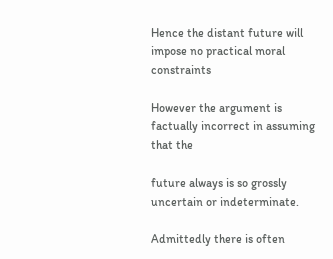Hence the distant future will impose no practical moral constraints

However the argument is factually incorrect in assuming that the

future always is so grossly uncertain or indeterminate.

Admittedly there is often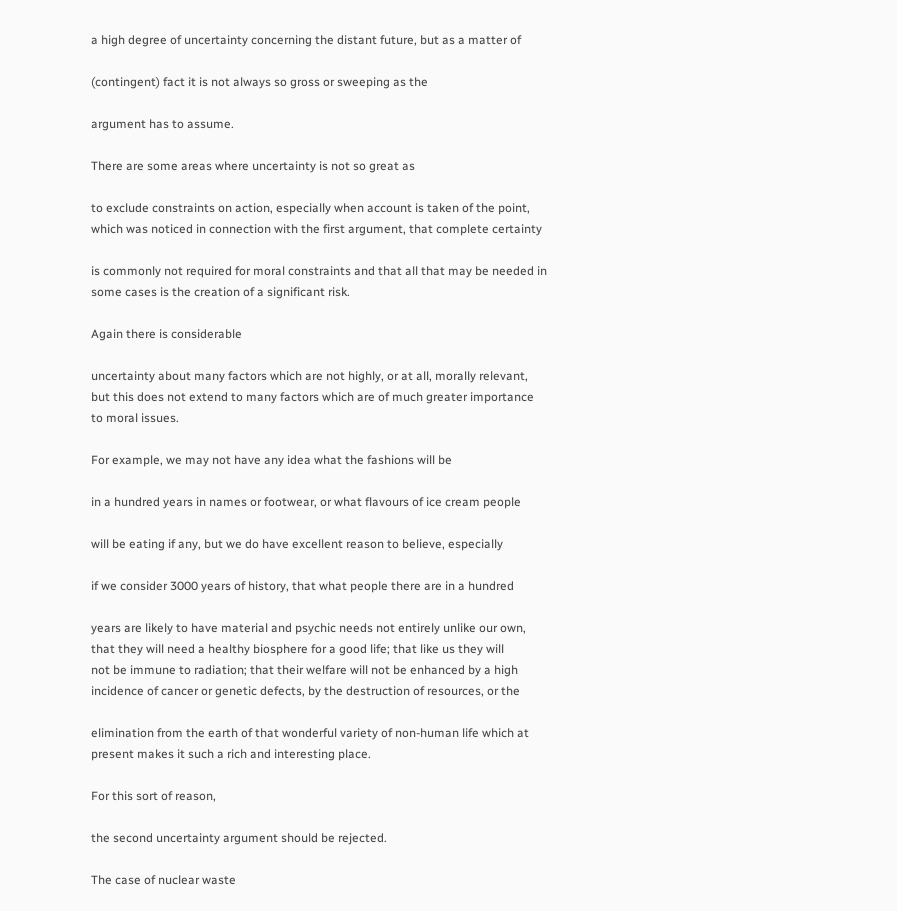a high degree of uncertainty concerning the distant future, but as a matter of

(contingent) fact it is not always so gross or sweeping as the

argument has to assume.

There are some areas where uncertainty is not so great as

to exclude constraints on action, especially when account is taken of the point,
which was noticed in connection with the first argument, that complete certainty

is commonly not required for moral constraints and that all that may be needed in
some cases is the creation of a significant risk.

Again there is considerable

uncertainty about many factors which are not highly, or at all, morally relevant,
but this does not extend to many factors which are of much greater importance
to moral issues.

For example, we may not have any idea what the fashions will be

in a hundred years in names or footwear, or what flavours of ice cream people

will be eating if any, but we do have excellent reason to believe, especially

if we consider 3000 years of history, that what people there are in a hundred

years are likely to have material and psychic needs not entirely unlike our own,
that they will need a healthy biosphere for a good life; that like us they will
not be immune to radiation; that their welfare will not be enhanced by a high
incidence of cancer or genetic defects, by the destruction of resources, or the

elimination from the earth of that wonderful variety of non-human life which at
present makes it such a rich and interesting place.

For this sort of reason,

the second uncertainty argument should be rejected.

The case of nuclear waste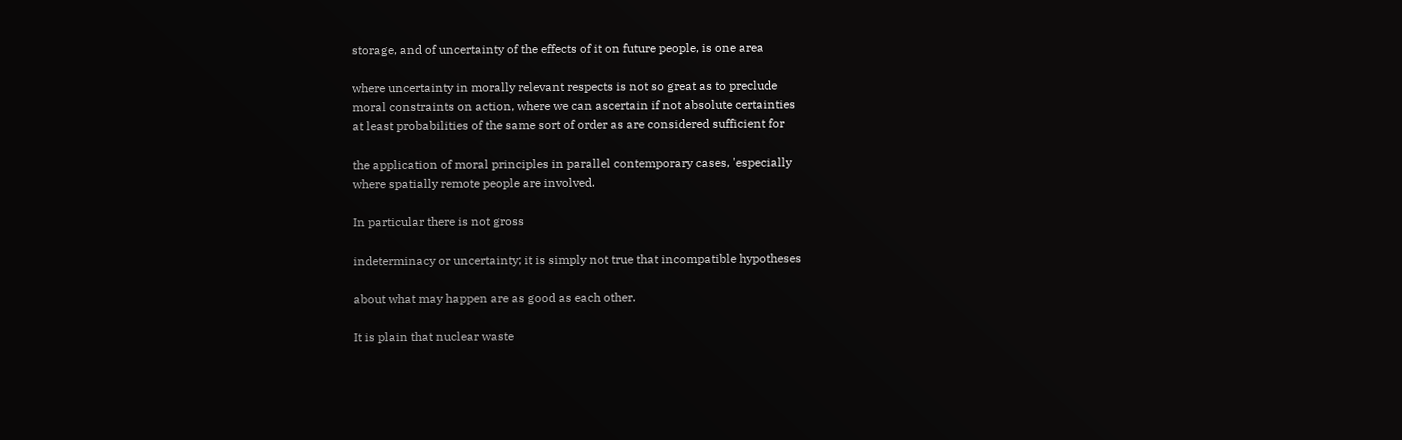storage, and of uncertainty of the effects of it on future people, is one area

where uncertainty in morally relevant respects is not so great as to preclude
moral constraints on action, where we can ascertain if not absolute certainties
at least probabilities of the same sort of order as are considered sufficient for

the application of moral principles in parallel contemporary cases, 'especially
where spatially remote people are involved.

In particular there is not gross

indeterminacy or uncertainty; it is simply not true that incompatible hypotheses

about what may happen are as good as each other.

It is plain that nuclear waste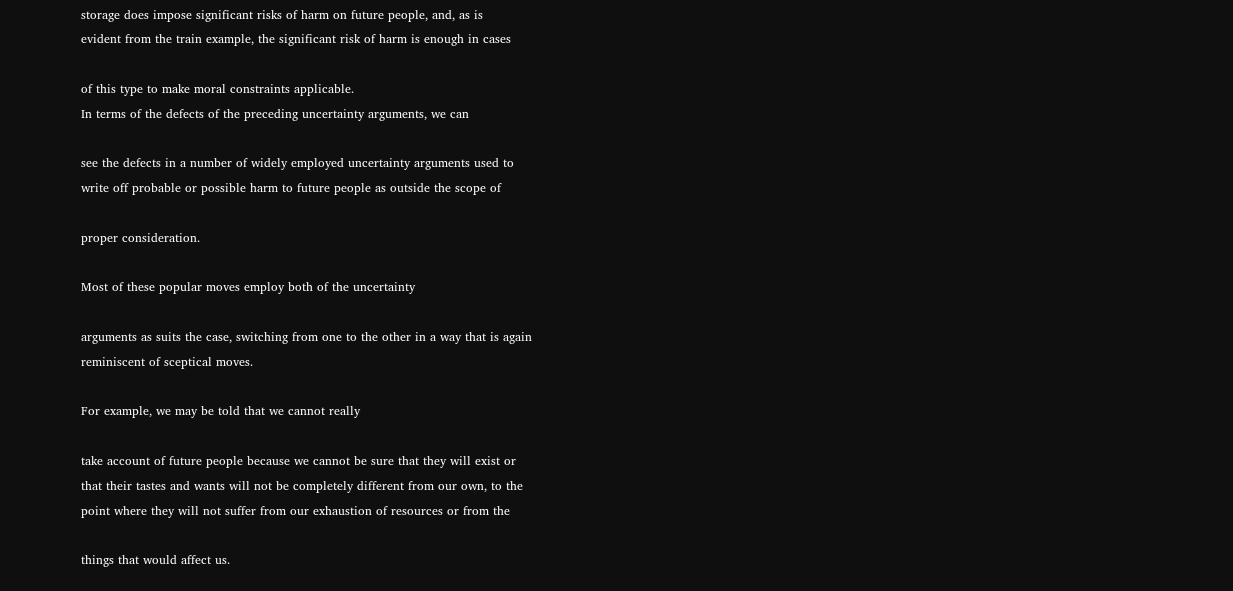storage does impose significant risks of harm on future people, and, as is
evident from the train example, the significant risk of harm is enough in cases

of this type to make moral constraints applicable.
In terms of the defects of the preceding uncertainty arguments, we can

see the defects in a number of widely employed uncertainty arguments used to
write off probable or possible harm to future people as outside the scope of

proper consideration.

Most of these popular moves employ both of the uncertainty

arguments as suits the case, switching from one to the other in a way that is again
reminiscent of sceptical moves.

For example, we may be told that we cannot really

take account of future people because we cannot be sure that they will exist or
that their tastes and wants will not be completely different from our own, to the
point where they will not suffer from our exhaustion of resources or from the

things that would affect us.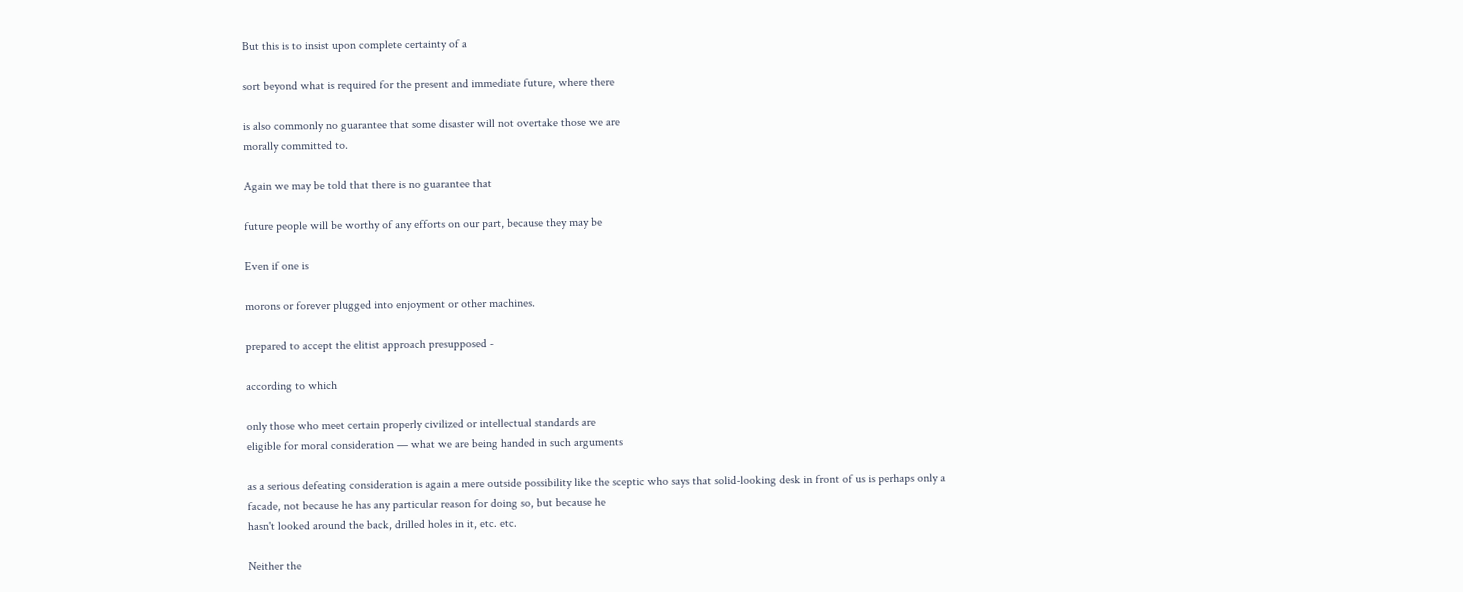But this is to insist upon complete certainty of a

sort beyond what is required for the present and immediate future, where there

is also commonly no guarantee that some disaster will not overtake those we are
morally committed to.

Again we may be told that there is no guarantee that

future people will be worthy of any efforts on our part, because they may be

Even if one is

morons or forever plugged into enjoyment or other machines.

prepared to accept the elitist approach presupposed -

according to which

only those who meet certain properly civilized or intellectual standards are
eligible for moral consideration — what we are being handed in such arguments

as a serious defeating consideration is again a mere outside possibility like the sceptic who says that solid-looking desk in front of us is perhaps only a
facade, not because he has any particular reason for doing so, but because he
hasn't looked around the back, drilled holes in it, etc. etc.

Neither the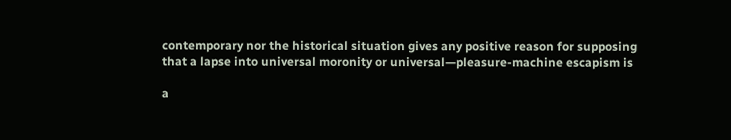contemporary nor the historical situation gives any positive reason for supposing
that a lapse into universal moronity or universal—pleasure-machine escapism is

a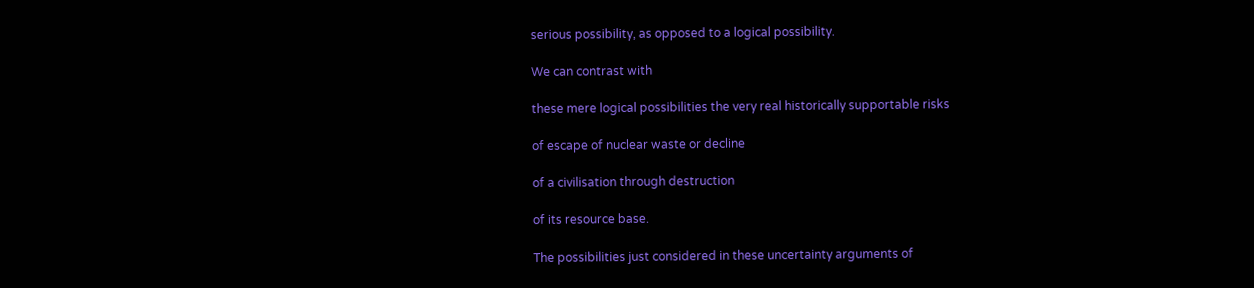serious possibility, as opposed to a logical possibility.

We can contrast with

these mere logical possibilities the very real historically supportable risks

of escape of nuclear waste or decline

of a civilisation through destruction

of its resource base.

The possibilities just considered in these uncertainty arguments of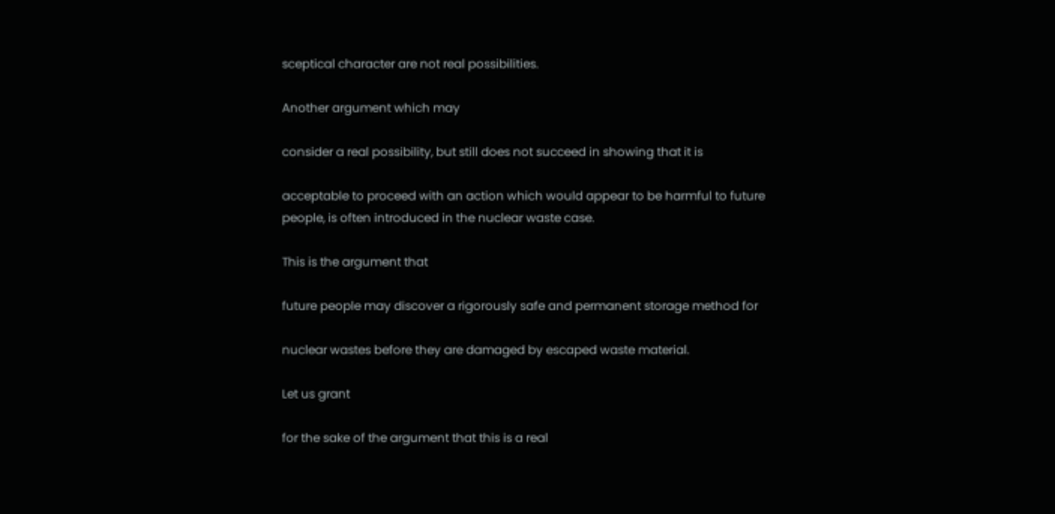sceptical character are not real possibilities.

Another argument which may

consider a real possibility, but still does not succeed in showing that it is

acceptable to proceed with an action which would appear to be harmful to future
people, is often introduced in the nuclear waste case.

This is the argument that

future people may discover a rigorously safe and permanent storage method for

nuclear wastes before they are damaged by escaped waste material.

Let us grant

for the sake of the argument that this is a real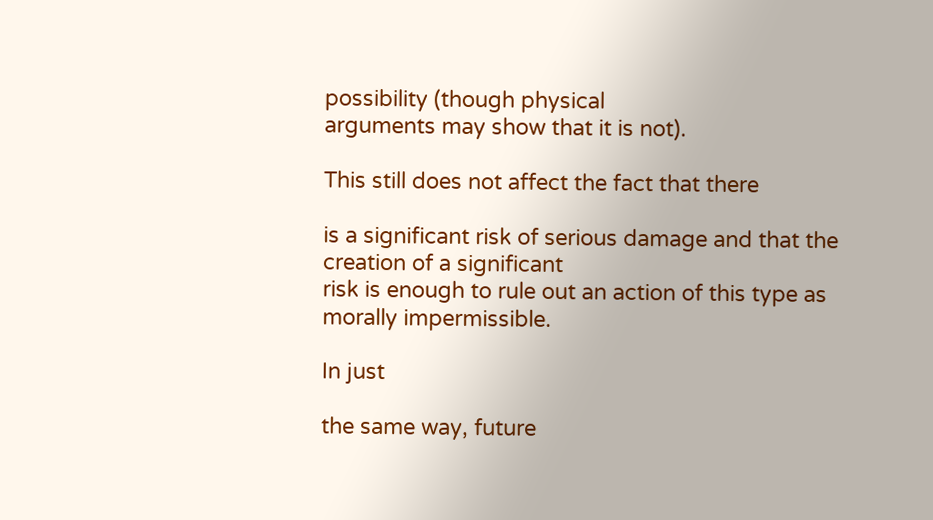possibility (though physical
arguments may show that it is not).

This still does not affect the fact that there

is a significant risk of serious damage and that the creation of a significant
risk is enough to rule out an action of this type as morally impermissible.

In just

the same way, future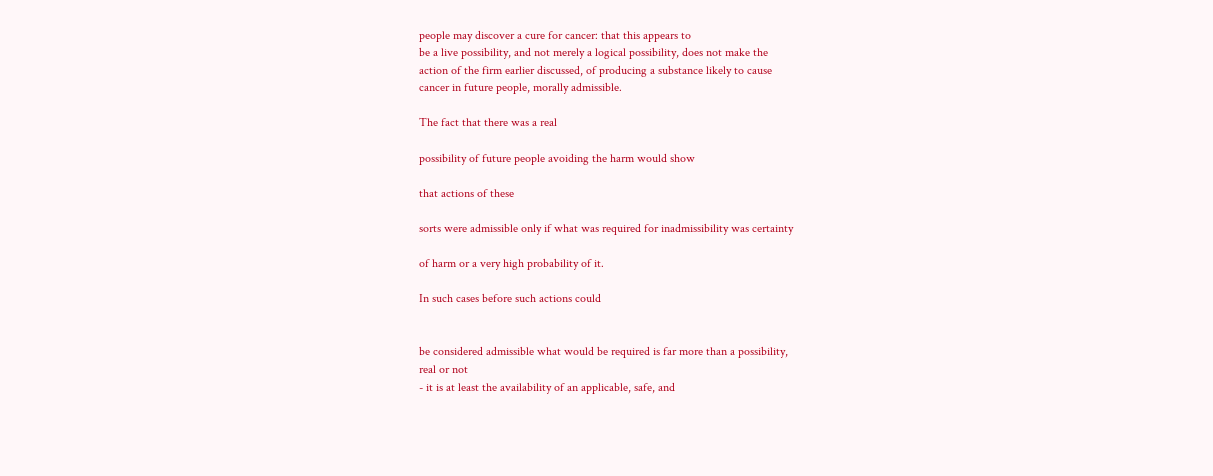people may discover a cure for cancer: that this appears to
be a live possibility, and not merely a logical possibility, does not make the
action of the firm earlier discussed, of producing a substance likely to cause
cancer in future people, morally admissible.

The fact that there was a real

possibility of future people avoiding the harm would show

that actions of these

sorts were admissible only if what was required for inadmissibility was certainty

of harm or a very high probability of it.

In such cases before such actions could


be considered admissible what would be required is far more than a possibility,
real or not
- it is at least the availability of an applicable, safe, and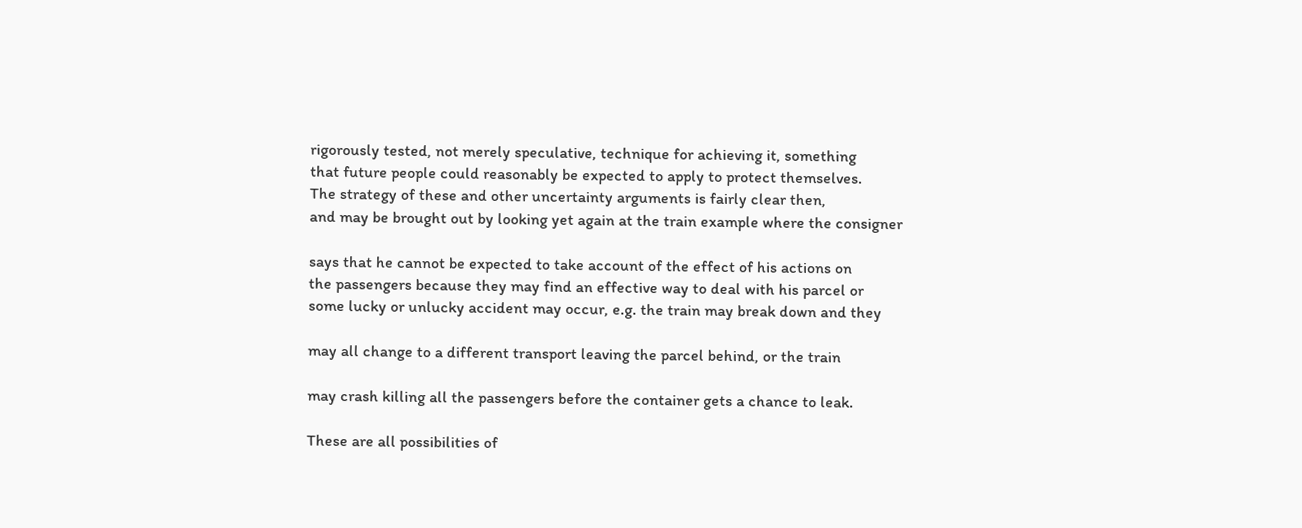rigorously tested, not merely speculative, technique for achieving it, something
that future people could reasonably be expected to apply to protect themselves.
The strategy of these and other uncertainty arguments is fairly clear then,
and may be brought out by looking yet again at the train example where the consigner

says that he cannot be expected to take account of the effect of his actions on
the passengers because they may find an effective way to deal with his parcel or
some lucky or unlucky accident may occur, e.g. the train may break down and they

may all change to a different transport leaving the parcel behind, or the train

may crash killing all the passengers before the container gets a chance to leak.

These are all possibilities of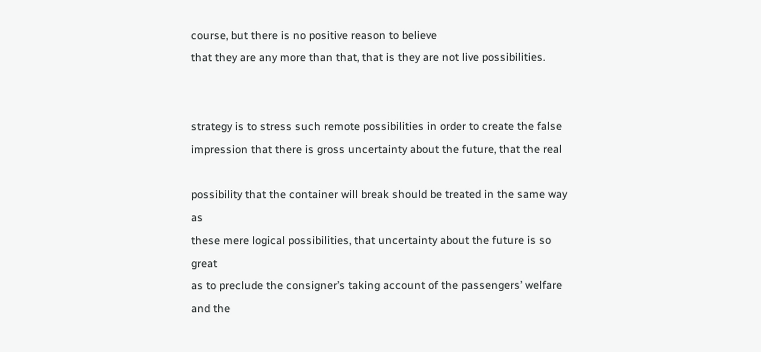course, but there is no positive reason to believe
that they are any more than that, that is they are not live possibilities.


strategy is to stress such remote possibilities in order to create the false
impression that there is gross uncertainty about the future, that the real

possibility that the container will break should be treated in the same way as
these mere logical possibilities, that uncertainty about the future is so great
as to preclude the consigner’s taking account of the passengers’ welfare and the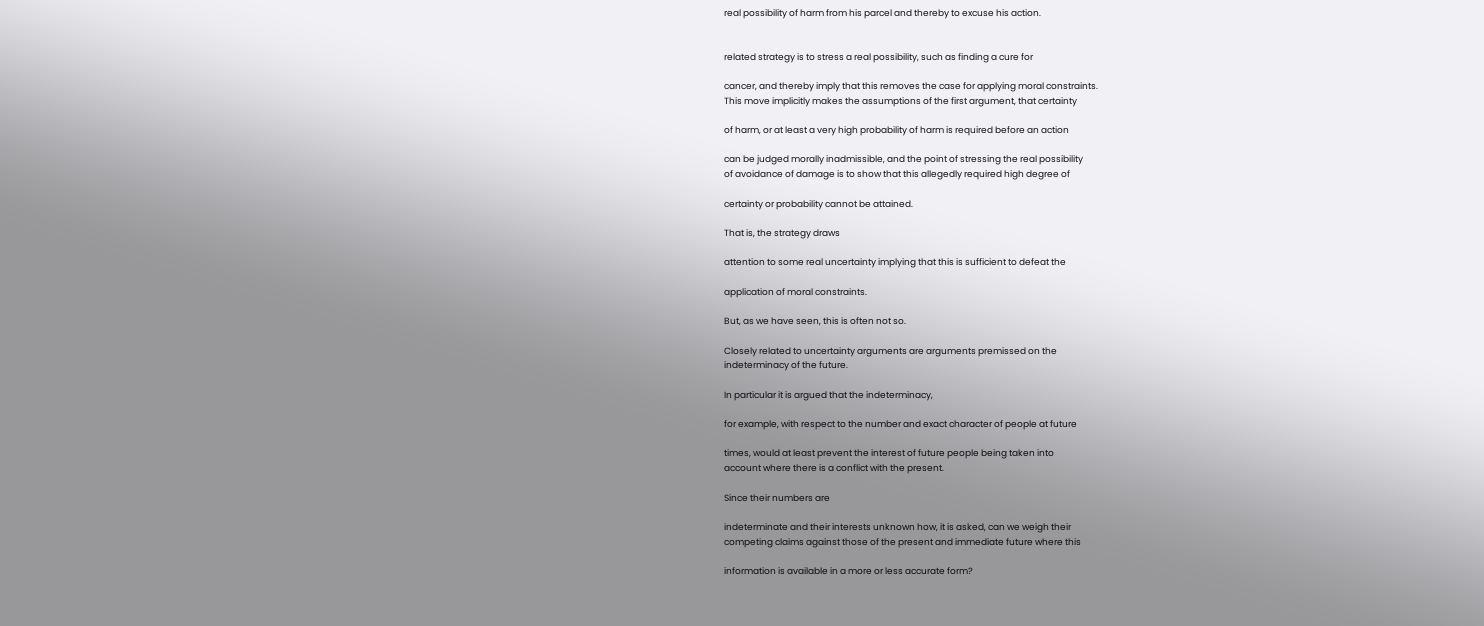real possibility of harm from his parcel and thereby to excuse his action.


related strategy is to stress a real possibility, such as finding a cure for

cancer, and thereby imply that this removes the case for applying moral constraints.
This move implicitly makes the assumptions of the first argument, that certainty

of harm, or at least a very high probability of harm is required before an action

can be judged morally inadmissible, and the point of stressing the real possibility
of avoidance of damage is to show that this allegedly required high degree of

certainty or probability cannot be attained.

That is, the strategy draws

attention to some real uncertainty implying that this is sufficient to defeat the

application of moral constraints.

But, as we have seen, this is often not so.

Closely related to uncertainty arguments are arguments premissed on the
indeterminacy of the future.

In particular it is argued that the indeterminacy,

for example, with respect to the number and exact character of people at future

times, would at least prevent the interest of future people being taken into
account where there is a conflict with the present.

Since their numbers are

indeterminate and their interests unknown how, it is asked, can we weigh their
competing claims against those of the present and immediate future where this

information is available in a more or less accurate form?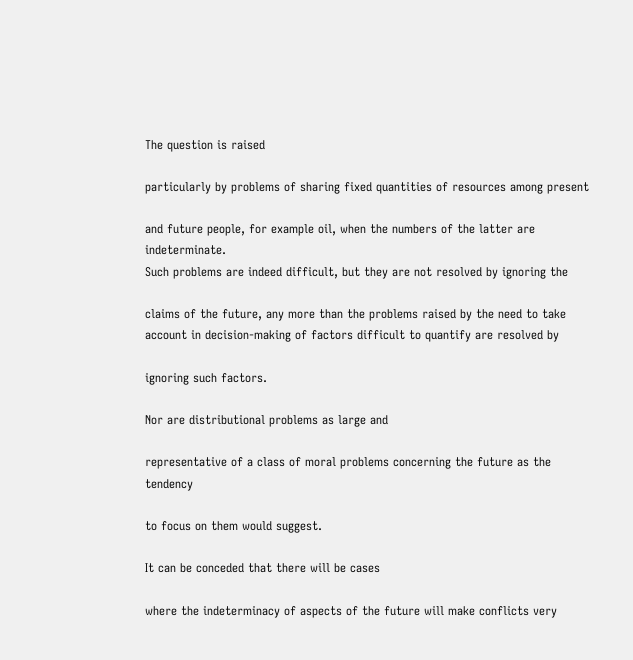The question is raised

particularly by problems of sharing fixed quantities of resources among present

and future people, for example oil, when the numbers of the latter are indeterminate.
Such problems are indeed difficult, but they are not resolved by ignoring the

claims of the future, any more than the problems raised by the need to take
account in decision-making of factors difficult to quantify are resolved by

ignoring such factors.

Nor are distributional problems as large and

representative of a class of moral problems concerning the future as the tendency

to focus on them would suggest.

It can be conceded that there will be cases

where the indeterminacy of aspects of the future will make conflicts very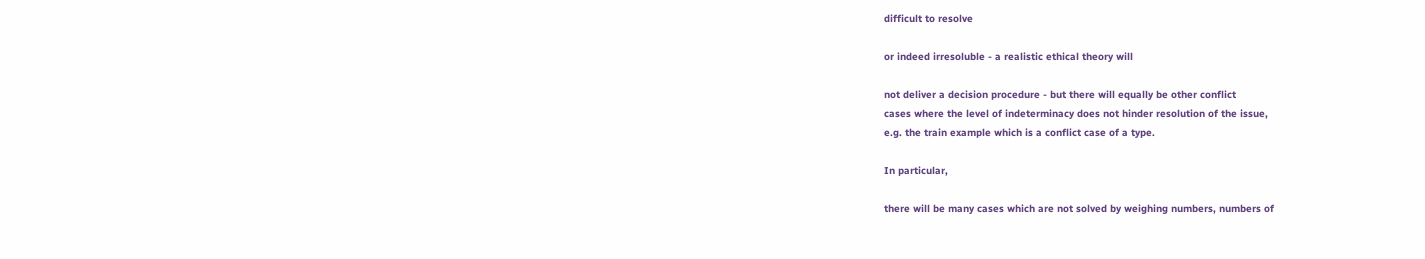difficult to resolve

or indeed irresoluble - a realistic ethical theory will

not deliver a decision procedure - but there will equally be other conflict
cases where the level of indeterminacy does not hinder resolution of the issue,
e.g. the train example which is a conflict case of a type.

In particular,

there will be many cases which are not solved by weighing numbers, numbers of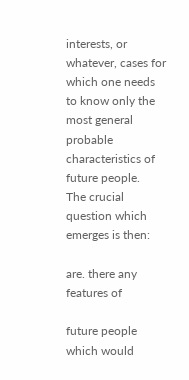interests, or whatever, cases for which one needs to know only the most general
probable characteristics of future people.
The crucial question which emerges is then:

are. there any features of

future people which would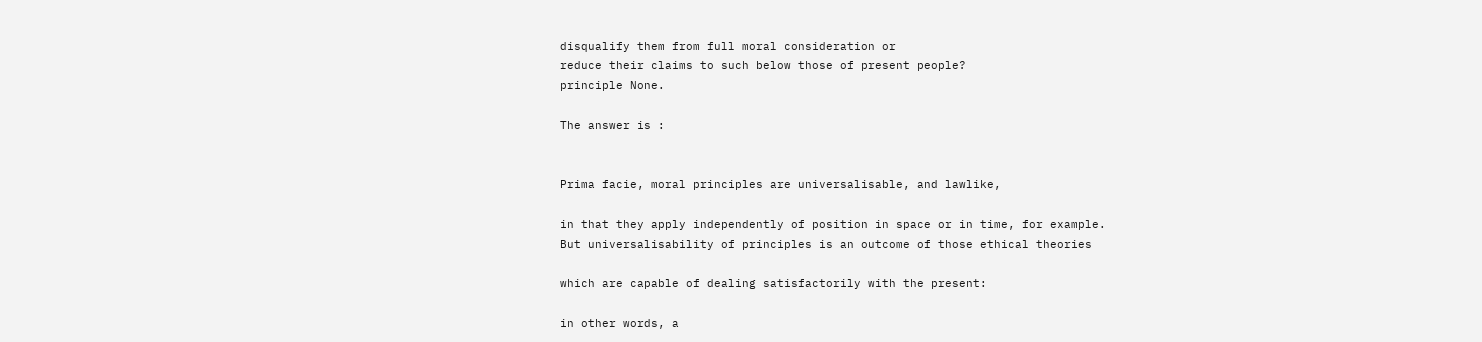disqualify them from full moral consideration or
reduce their claims to such below those of present people?
principle None.

The answer is :


Prima facie, moral principles are universalisable, and lawlike,

in that they apply independently of position in space or in time, for example.
But universalisability of principles is an outcome of those ethical theories

which are capable of dealing satisfactorily with the present:

in other words, a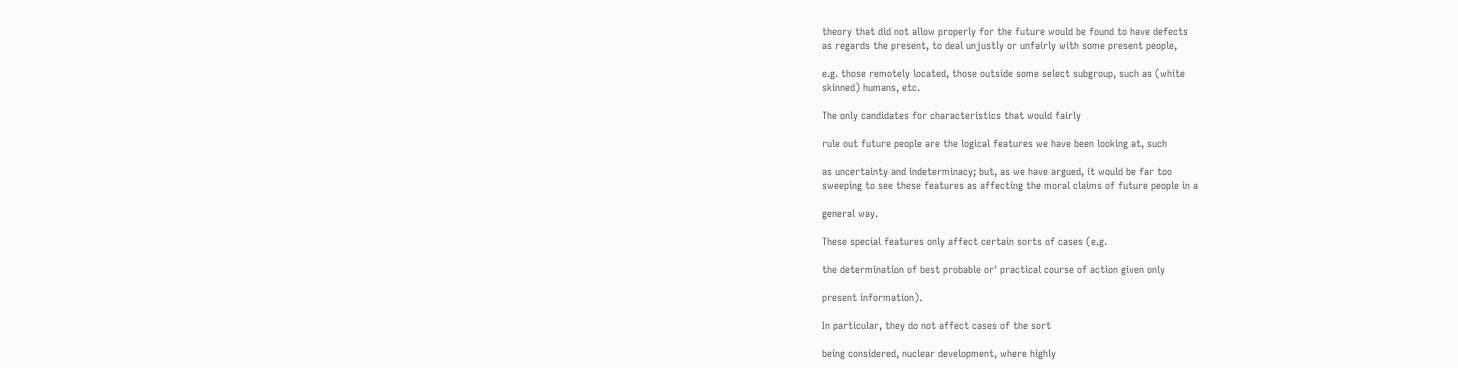theory that did not allow properly for the future would be found to have defects
as regards the present, to deal unjustly or unfairly with some present people,

e.g. those remotely located, those outside some select subgroup, such as (white
skinned) humans, etc.

The only candidates for characteristics that would fairly

rule out future people are the logical features we have been looking at, such

as uncertainty and indeterminacy; but, as we have argued, it would be far too
sweeping to see these features as affecting the moral claims of future people in a

general way.

These special features only affect certain sorts of cases (e.g.

the determination of best probable or' practical course of action given only

present information).

In particular, they do not affect cases of the sort

being considered, nuclear development, where highly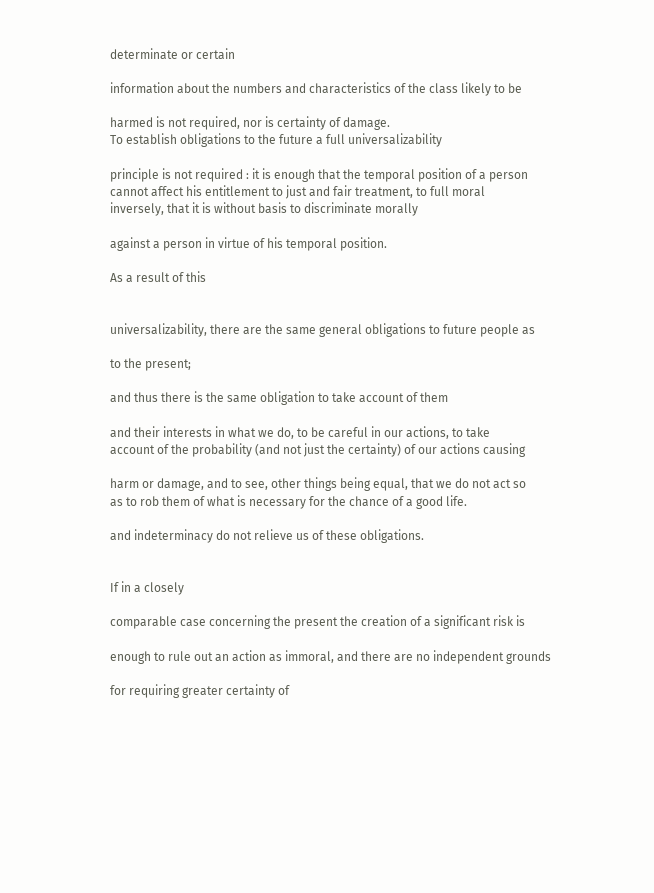determinate or certain

information about the numbers and characteristics of the class likely to be

harmed is not required, nor is certainty of damage.
To establish obligations to the future a full universalizability

principle is not required : it is enough that the temporal position of a person
cannot affect his entitlement to just and fair treatment, to full moral
inversely, that it is without basis to discriminate morally

against a person in virtue of his temporal position.

As a result of this


universalizability, there are the same general obligations to future people as

to the present;

and thus there is the same obligation to take account of them

and their interests in what we do, to be careful in our actions, to take
account of the probability (and not just the certainty) of our actions causing

harm or damage, and to see, other things being equal, that we do not act so
as to rob them of what is necessary for the chance of a good life.

and indeterminacy do not relieve us of these obligations.


If in a closely

comparable case concerning the present the creation of a significant risk is

enough to rule out an action as immoral, and there are no independent grounds

for requiring greater certainty of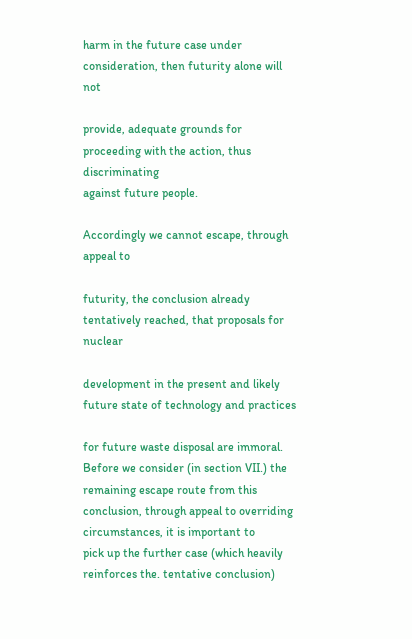harm in the future case under consideration, then futurity alone will not

provide, adequate grounds for proceeding with the action, thus discriminating
against future people.

Accordingly we cannot escape, through appeal to

futurity, the conclusion already tentatively reached, that proposals for nuclear

development in the present and likely future state of technology and practices

for future waste disposal are immoral.
Before we consider (in section VII.) the remaining escape route from this
conclusion, through appeal to overriding circumstances, it is important to
pick up the further case (which heavily reinforces the. tentative conclusion)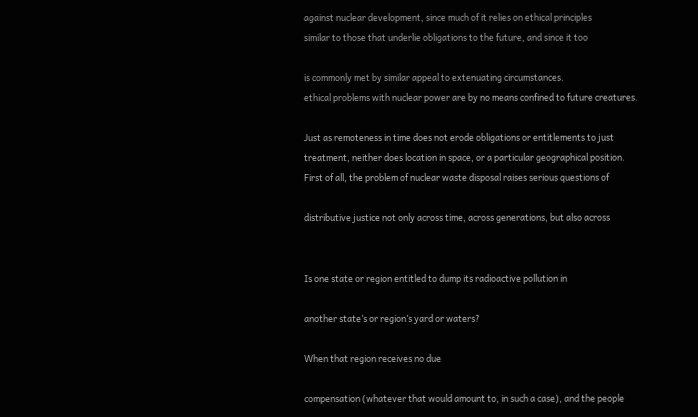against nuclear development, since much of it relies on ethical principles
similar to those that underlie obligations to the future, and since it too

is commonly met by similar appeal to extenuating circumstances.
ethical problems with nuclear power are by no means confined to future creatures.

Just as remoteness in time does not erode obligations or entitlements to just
treatment, neither does location in space, or a particular geographical position.
First of all, the problem of nuclear waste disposal raises serious questions of

distributive justice not only across time, across generations, but also across


Is one state or region entitled to dump its radioactive pollution in

another state’s or region’s yard or waters?

When that region receives no due

compensation (whatever that would amount to, in such a case), and the people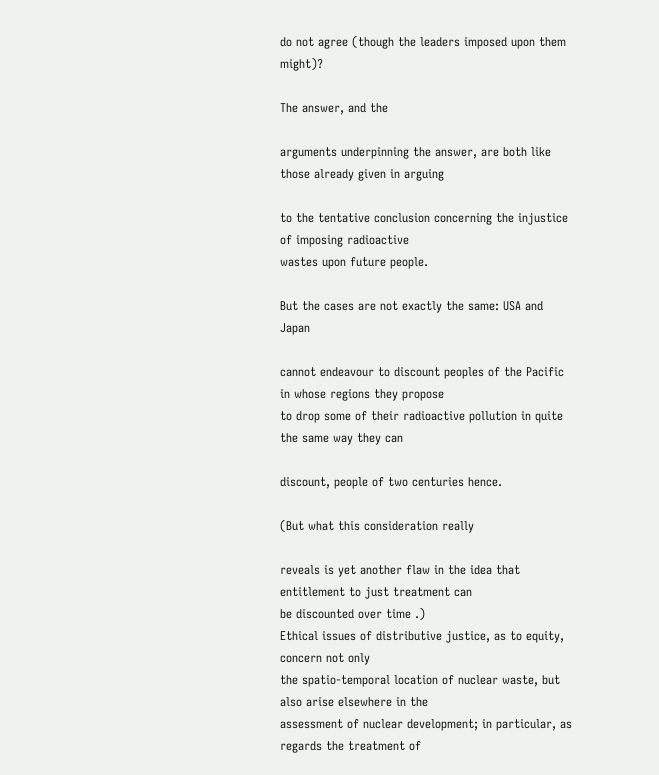do not agree (though the leaders imposed upon them might)?

The answer, and the

arguments underpinning the answer, are both like those already given in arguing

to the tentative conclusion concerning the injustice of imposing radioactive
wastes upon future people.

But the cases are not exactly the same: USA and Japan

cannot endeavour to discount peoples of the Pacific in whose regions they propose
to drop some of their radioactive pollution in quite the same way they can

discount, people of two centuries hence.

(But what this consideration really

reveals is yet another flaw in the idea that entitlement to just treatment can
be discounted over time .)
Ethical issues of distributive justice, as to equity, concern not only
the spatio-temporal location of nuclear waste, but also arise elsewhere in the
assessment of nuclear development; in particular, as regards the treatment of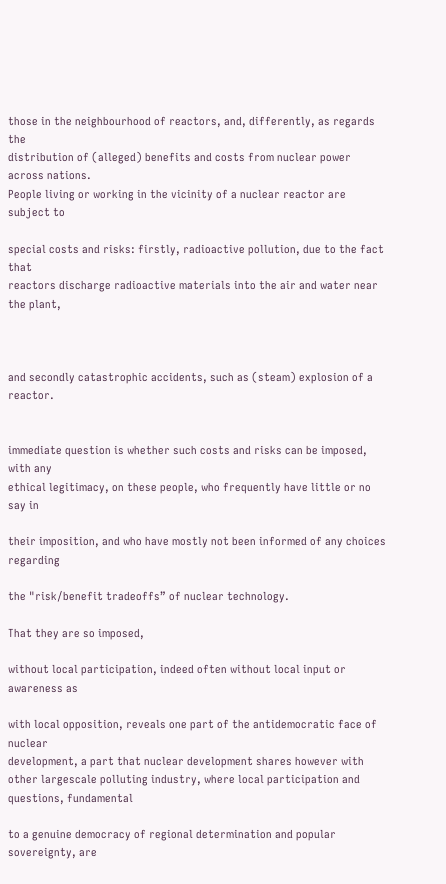those in the neighbourhood of reactors, and, differently, as regards the
distribution of (alleged) benefits and costs from nuclear power across nations.
People living or working in the vicinity of a nuclear reactor are subject to

special costs and risks: firstly, radioactive pollution, due to the fact that
reactors discharge radioactive materials into the air and water near the plant,



and secondly catastrophic accidents, such as (steam) explosion of a reactor.


immediate question is whether such costs and risks can be imposed, with any
ethical legitimacy, on these people, who frequently have little or no say in

their imposition, and who have mostly not been informed of any choices regarding

the "risk/benefit tradeoffs” of nuclear technology.

That they are so imposed,

without local participation, indeed often without local input or awareness as

with local opposition, reveals one part of the antidemocratic face of nuclear
development, a part that nuclear development shares however with other largescale polluting industry, where local participation and questions, fundamental

to a genuine democracy of regional determination and popular sovereignty, are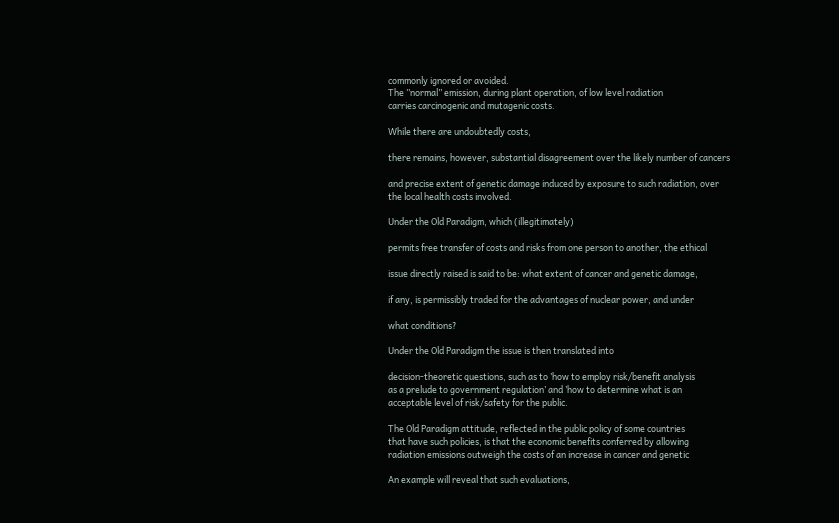commonly ignored or avoided.
The ’’normal” emission, during plant operation, of low level radiation
carries carcinogenic and mutagenic costs.

While there are undoubtedly costs,

there remains, however, substantial disagreement over the likely number of cancers

and precise extent of genetic damage induced by exposure to such radiation, over
the local health costs involved.

Under the Old Paradigm, which (illegitimately)

permits free transfer of costs and risks from one person to another, the ethical

issue directly raised is said to be: what extent of cancer and genetic damage,

if any, is permissibly traded for the advantages of nuclear power, and under

what conditions?

Under the Old Paradigm the issue is then translated into

decision-theoretic questions, such as to ’how to employ risk/benefit analysis
as a prelude to government regulation’ and ’how to determine what is an
acceptable level of risk/safety for the public.

The Old Paradigm attitude, reflected in the public policy of some countries
that have such policies, is that the economic benefits conferred by allowing
radiation emissions outweigh the costs of an increase in cancer and genetic

An example will reveal that such evaluations,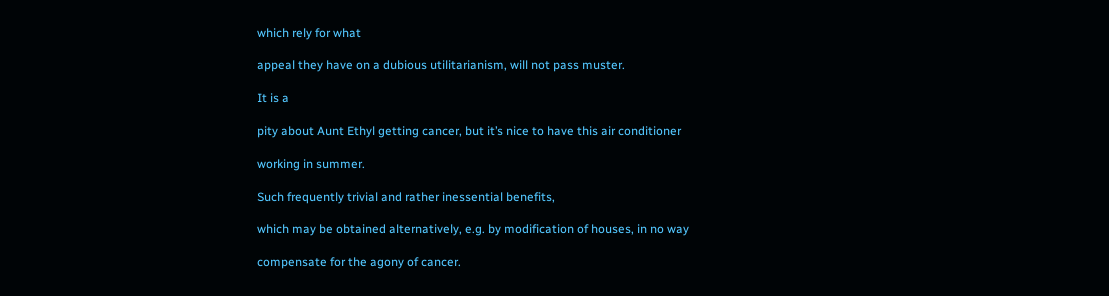which rely for what

appeal they have on a dubious utilitarianism, will not pass muster.

It is a

pity about Aunt Ethyl getting cancer, but it’s nice to have this air conditioner

working in summer.

Such frequently trivial and rather inessential benefits,

which may be obtained alternatively, e.g. by modification of houses, in no way

compensate for the agony of cancer.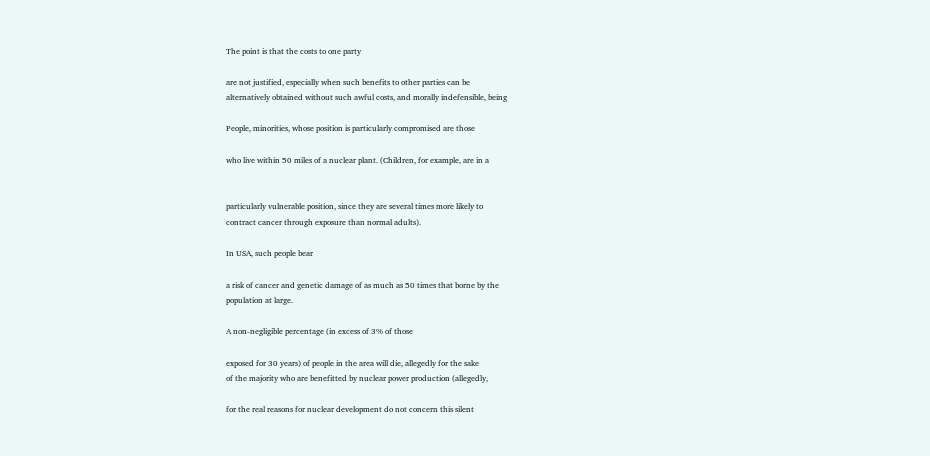The point is that the costs to one party

are not justified, especially when such benefits to other parties can be
alternatively obtained without such awful costs, and morally indefensible, being

People, minorities, whose position is particularly compromised are those

who live within 50 miles of a nuclear plant. (Children, for example, are in a


particularly vulnerable position, since they are several times more likely to
contract cancer through exposure than normal adults).

In USA, such people bear

a risk of cancer and genetic damage of as much as 50 times that borne by the
population at large.

A non-negligible percentage (in excess of 3% of those

exposed for 30 years) of people in the area will die, allegedly for the sake
of the majority who are benefitted by nuclear power production (allegedly,

for the real reasons for nuclear development do not concern this silent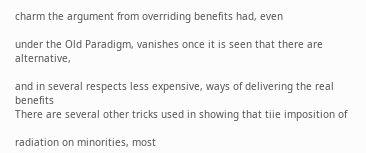charm the argument from overriding benefits had, even

under the Old Paradigm, vanishes once it is seen that there are alternative,

and in several respects less expensive, ways of delivering the real benefits
There are several other tricks used in showing that tiie imposition of

radiation on minorities, most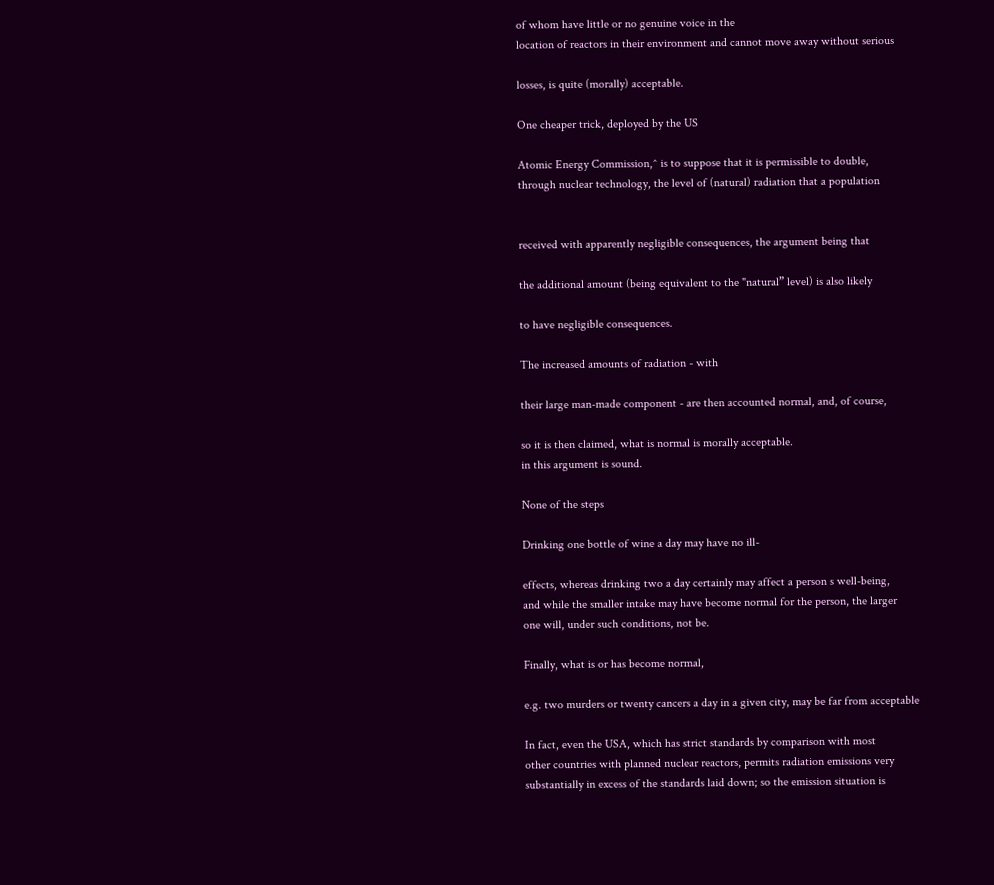of whom have little or no genuine voice in the
location of reactors in their environment and cannot move away without serious

losses, is quite (morally) acceptable.

One cheaper trick, deployed by the US

Atomic Energy Commission,^ is to suppose that it is permissible to double,
through nuclear technology, the level of (natural) radiation that a population


received with apparently negligible consequences, the argument being that

the additional amount (being equivalent to the "natural” level) is also likely

to have negligible consequences.

The increased amounts of radiation - with

their large man-made component - are then accounted normal, and, of course,

so it is then claimed, what is normal is morally acceptable.
in this argument is sound.

None of the steps

Drinking one bottle of wine a day may have no ill-

effects, whereas drinking two a day certainly may affect a person s well-being,
and while the smaller intake may have become normal for the person, the larger
one will, under such conditions, not be.

Finally, what is or has become normal,

e.g. two murders or twenty cancers a day in a given city, may be far from acceptable

In fact, even the USA, which has strict standards by comparison with most
other countries with planned nuclear reactors, permits radiation emissions very
substantially in excess of the standards laid down; so the emission situation is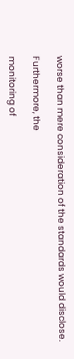worse than mere consideration of the standards would disclose.

Furthermore, the

monitoring of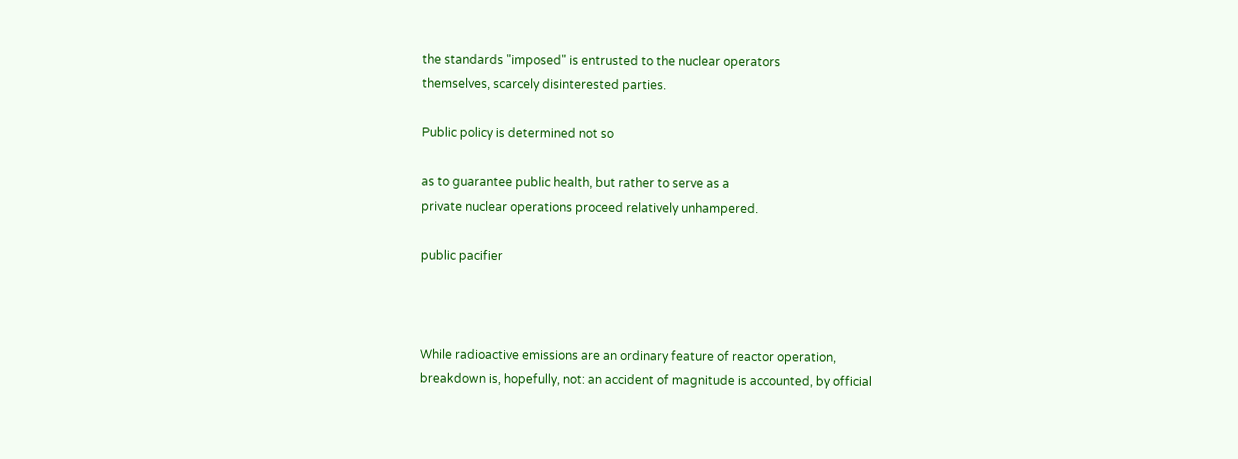the standards "imposed" is entrusted to the nuclear operators
themselves, scarcely disinterested parties.

Public policy is determined not so

as to guarantee public health, but rather to serve as a
private nuclear operations proceed relatively unhampered.

public pacifier



While radioactive emissions are an ordinary feature of reactor operation,
breakdown is, hopefully, not: an accident of magnitude is accounted, by official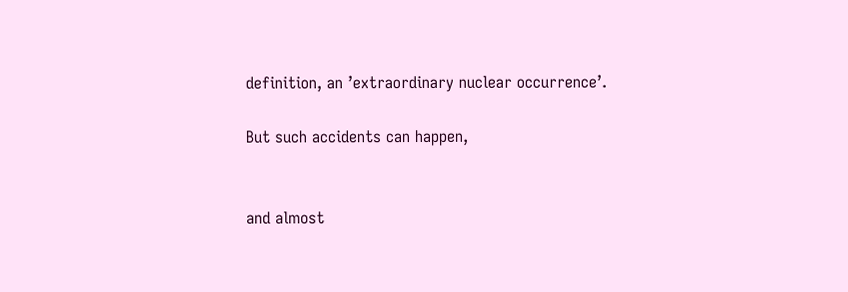definition, an ’extraordinary nuclear occurrence’.

But such accidents can happen,


and almost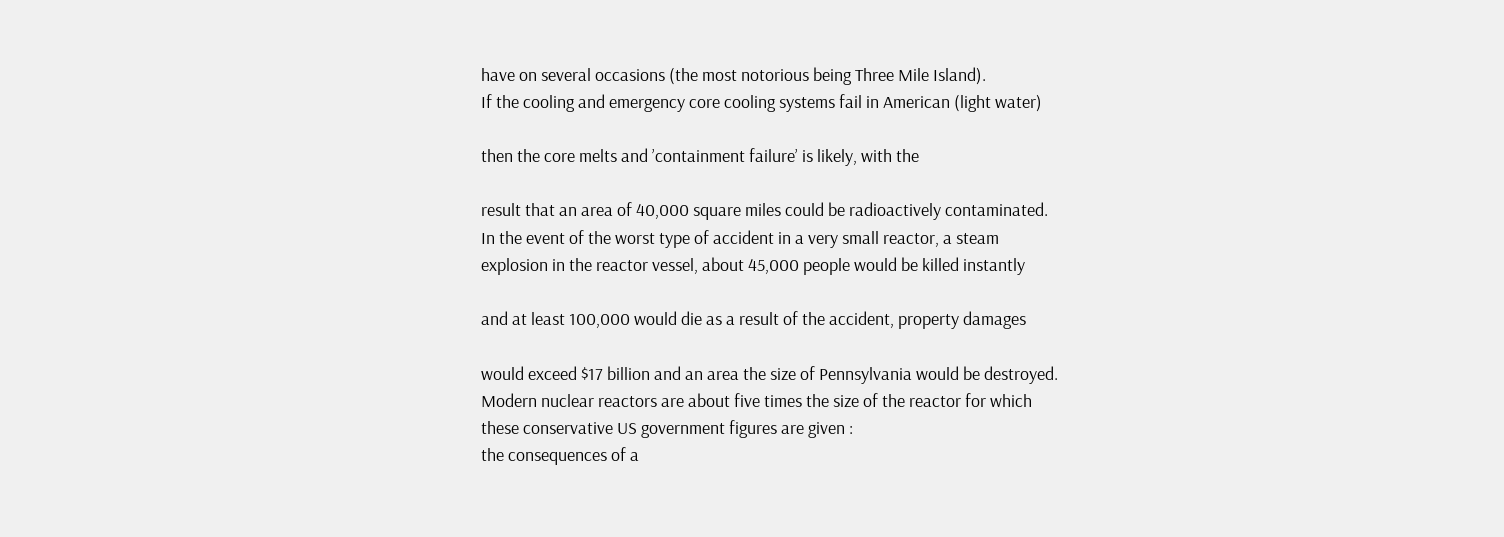have on several occasions (the most notorious being Three Mile Island).
If the cooling and emergency core cooling systems fail in American (light water)

then the core melts and ’containment failure’ is likely, with the

result that an area of 40,000 square miles could be radioactively contaminated.
In the event of the worst type of accident in a very small reactor, a steam
explosion in the reactor vessel, about 45,000 people would be killed instantly

and at least 100,000 would die as a result of the accident, property damages

would exceed $17 billion and an area the size of Pennsylvania would be destroyed.
Modern nuclear reactors are about five times the size of the reactor for which
these conservative US government figures are given :
the consequences of a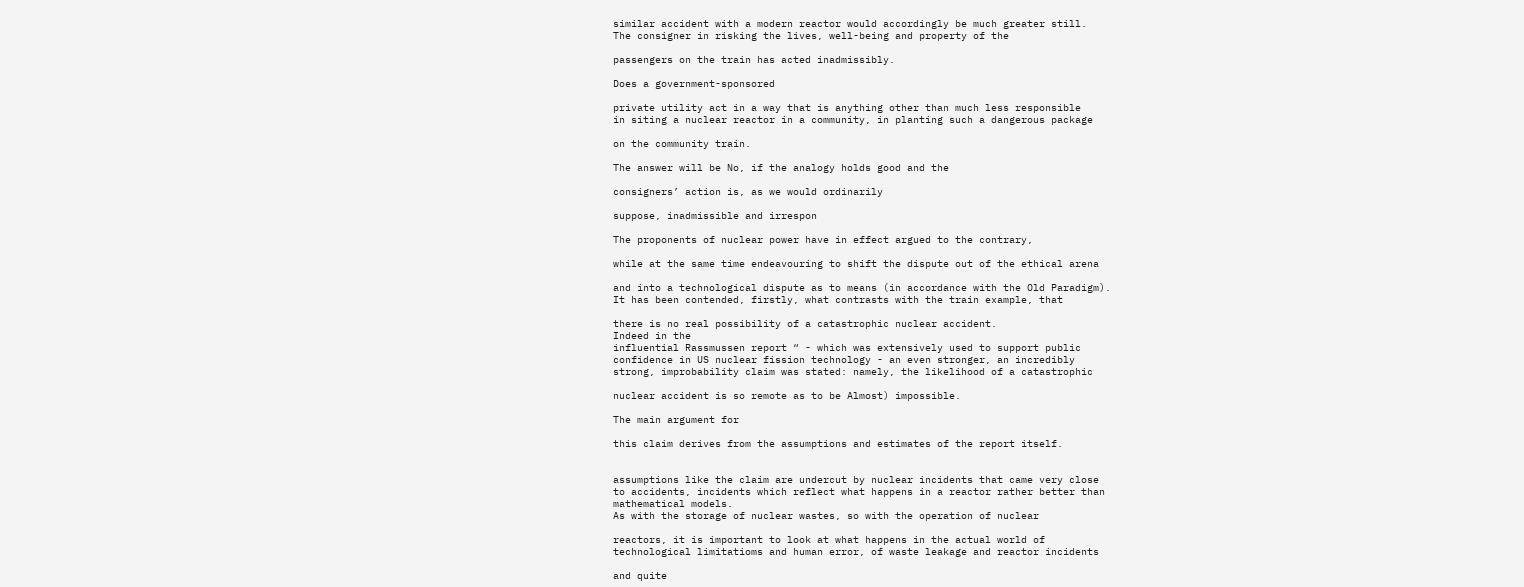similar accident with a modern reactor would accordingly be much greater still.
The consigner in risking the lives, well-being and property of the

passengers on the train has acted inadmissibly.

Does a government-sponsored

private utility act in a way that is anything other than much less responsible
in siting a nuclear reactor in a community, in planting such a dangerous package

on the community train.

The answer will be No, if the analogy holds good and the

consigners’ action is, as we would ordinarily

suppose, inadmissible and irrespon

The proponents of nuclear power have in effect argued to the contrary,

while at the same time endeavouring to shift the dispute out of the ethical arena

and into a technological dispute as to means (in accordance with the Old Paradigm).
It has been contended, firstly, what contrasts with the train example, that

there is no real possibility of a catastrophic nuclear accident.
Indeed in the
influential Rassmussen report “ - which was extensively used to support public
confidence in US nuclear fission technology - an even stronger, an incredibly
strong, improbability claim was stated: namely, the likelihood of a catastrophic

nuclear accident is so remote as to be Almost) impossible.

The main argument for

this claim derives from the assumptions and estimates of the report itself.


assumptions like the claim are undercut by nuclear incidents that came very close
to accidents, incidents which reflect what happens in a reactor rather better than
mathematical models.
As with the storage of nuclear wastes, so with the operation of nuclear

reactors, it is important to look at what happens in the actual world of
technological limitatioms and human error, of waste leakage and reactor incidents

and quite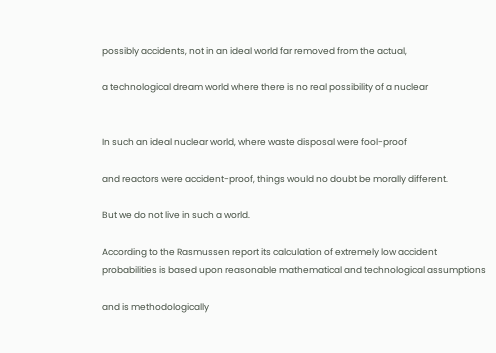possibly accidents, not in an ideal world far removed from the actual,

a technological dream world where there is no real possibility of a nuclear


In such an ideal nuclear world, where waste disposal were fool-proof

and reactors were accident-proof, things would no doubt be morally different.

But we do not live in such a world.

According to the Rasmussen report its calculation of extremely low accident
probabilities is based upon reasonable mathematical and technological assumptions

and is methodologically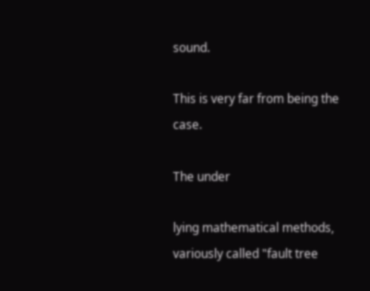sound.

This is very far from being the case.

The under

lying mathematical methods, variously called "fault tree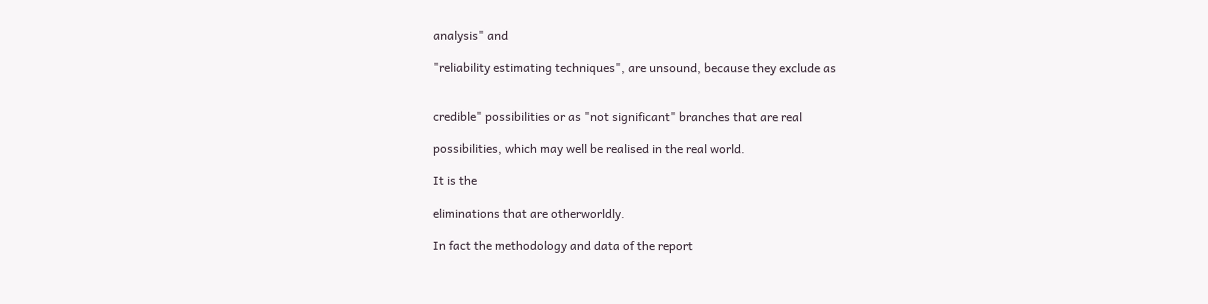analysis" and

"reliability estimating techniques", are unsound, because they exclude as


credible" possibilities or as "not significant" branches that are real

possibilities, which may well be realised in the real world.

It is the

eliminations that are otherworldly.

In fact the methodology and data of the report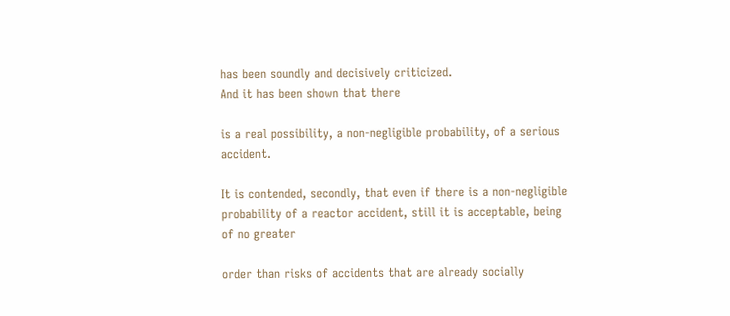has been soundly and decisively criticized.
And it has been shown that there

is a real possibility, a non-negligible probability, of a serious accident.

It is contended, secondly, that even if there is a non-negligible
probability of a reactor accident, still it is acceptable, being of no greater

order than risks of accidents that are already socially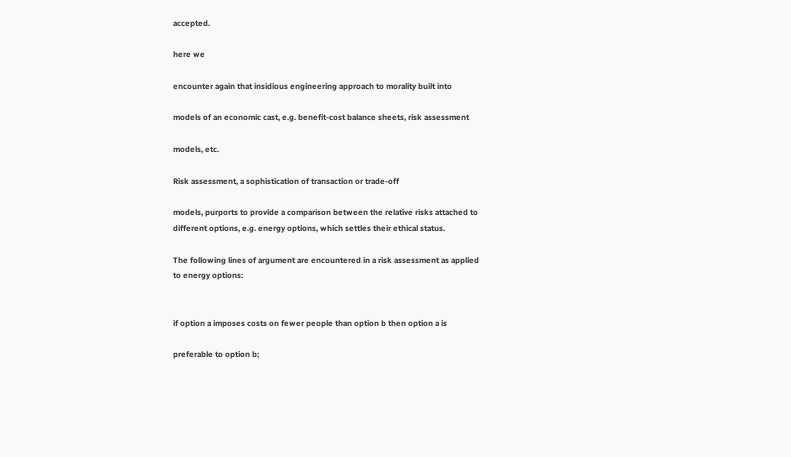accepted.

here we

encounter again that insidious engineering approach to morality built into

models of an economic cast, e.g. benefit-cost balance sheets, risk assessment

models, etc.

Risk assessment, a sophistication of transaction or trade-off

models, purports to provide a comparison between the relative risks attached to
different options, e.g. energy options, which settles their ethical status.

The following lines of argument are encountered in a risk assessment as applied
to energy options:


if option a imposes costs on fewer people than option b then option a is

preferable to option b;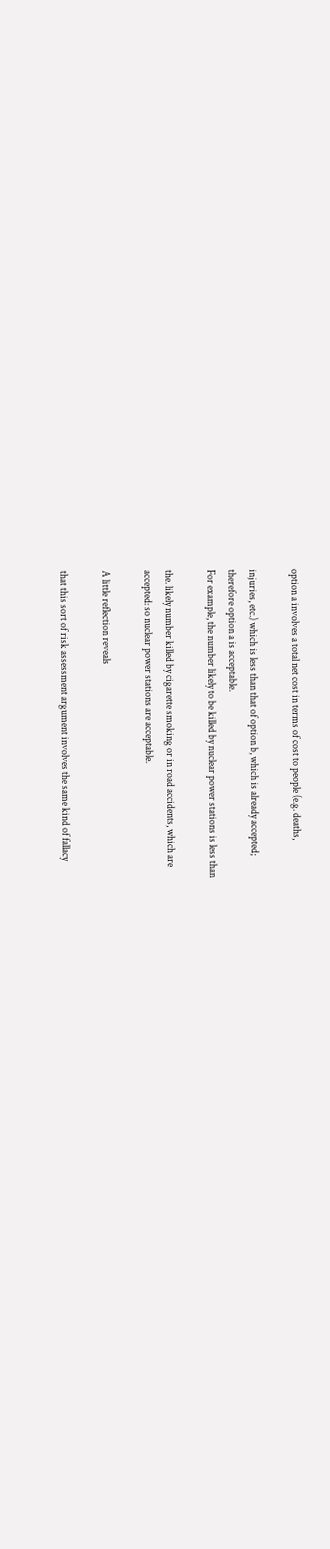option a involves a total net cost in terms of cost to people (e.g. deaths,

injuries, etc.) which is less than that of option b, which is already accepted;
therefore option a is acceptable.
For example, the number likely to be killed by nuclear power stations is less than

the. likely number killed by cigarette smoking or in road accidents, which are
accepted: so nuclear power stations are acceptable.

A little reflection reveals

that this sort of risk assessment argument involves the same kind of fallacy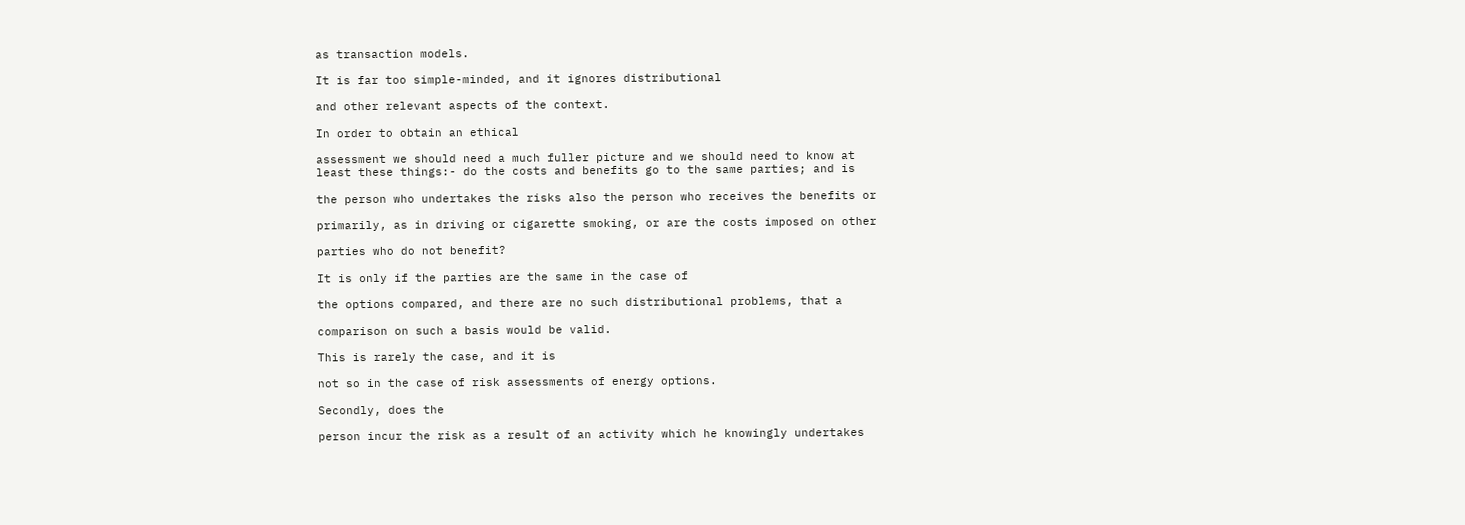as transaction models.

It is far too simple-minded, and it ignores distributional

and other relevant aspects of the context.

In order to obtain an ethical

assessment we should need a much fuller picture and we should need to know at
least these things:- do the costs and benefits go to the same parties; and is

the person who undertakes the risks also the person who receives the benefits or

primarily, as in driving or cigarette smoking, or are the costs imposed on other

parties who do not benefit?

It is only if the parties are the same in the case of

the options compared, and there are no such distributional problems, that a

comparison on such a basis would be valid.

This is rarely the case, and it is

not so in the case of risk assessments of energy options.

Secondly, does the

person incur the risk as a result of an activity which he knowingly undertakes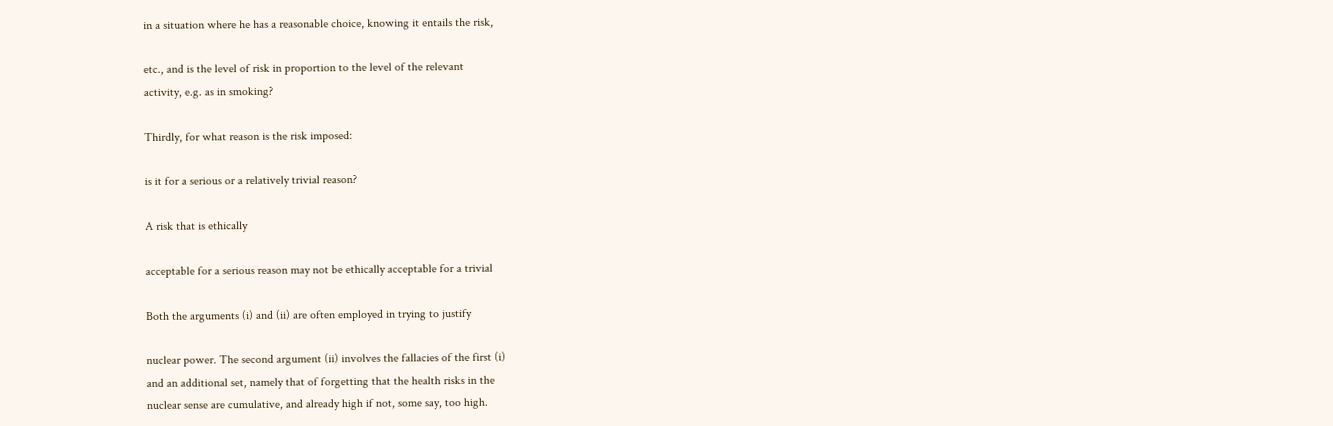in a situation where he has a reasonable choice, knowing it entails the risk,

etc., and is the level of risk in proportion to the level of the relevant
activity, e.g. as in smoking?

Thirdly, for what reason is the risk imposed:

is it for a serious or a relatively trivial reason?

A risk that is ethically

acceptable for a serious reason may not be ethically acceptable for a trivial

Both the arguments (i) and (ii) are often employed in trying to justify

nuclear power. The second argument (ii) involves the fallacies of the first (i)
and an additional set, namely that of forgetting that the health risks in the
nuclear sense are cumulative, and already high if not, some say, too high.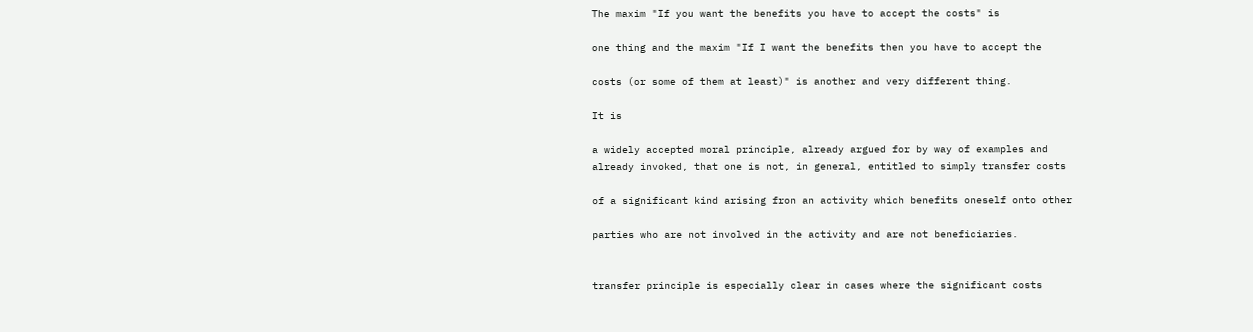The maxim "If you want the benefits you have to accept the costs" is

one thing and the maxim "If I want the benefits then you have to accept the

costs (or some of them at least)" is another and very different thing.

It is

a widely accepted moral principle, already argued for by way of examples and
already invoked, that one is not, in general, entitled to simply transfer costs

of a significant kind arising fron an activity which benefits oneself onto other

parties who are not involved in the activity and are not beneficiaries.


transfer principle is especially clear in cases where the significant costs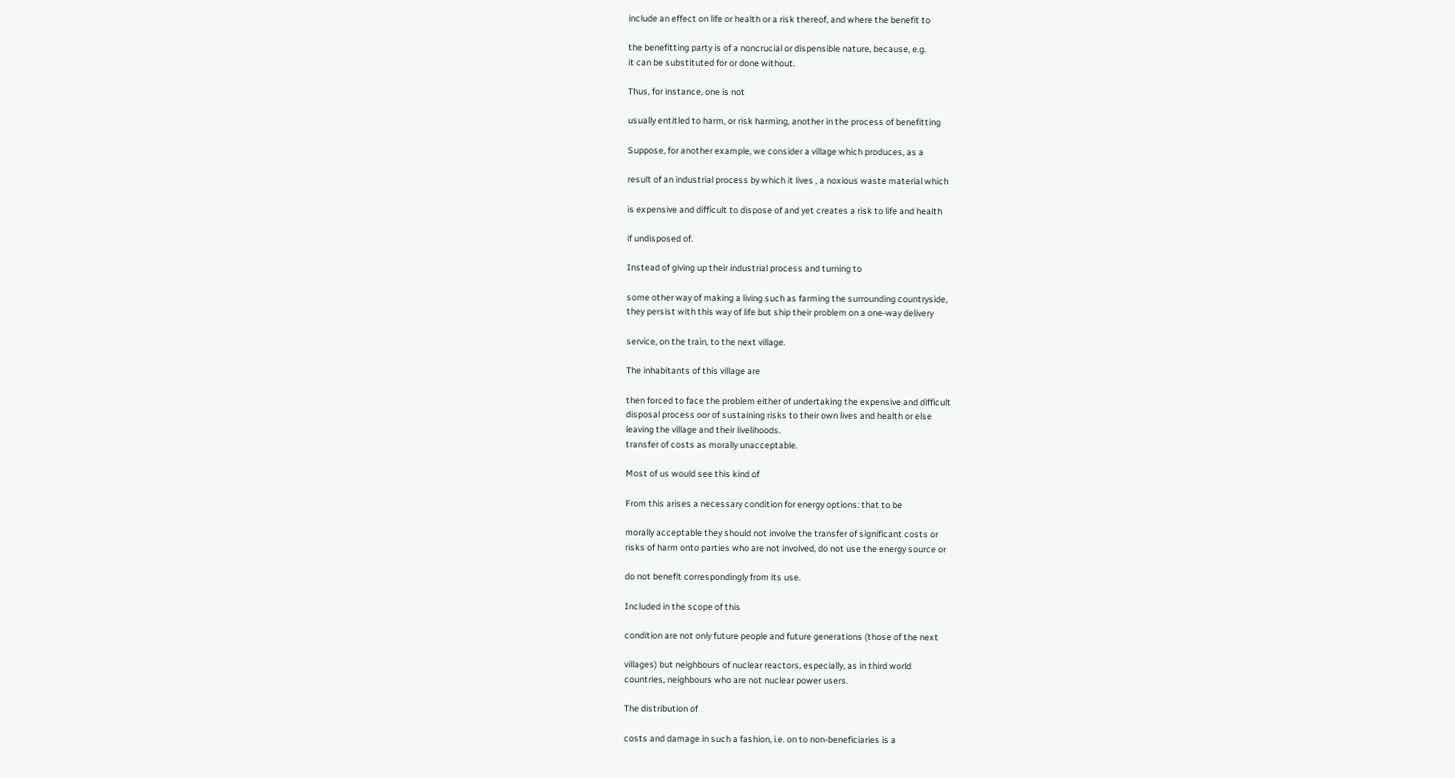include an effect on life or health or a risk thereof, and where the benefit to

the benefitting party is of a noncrucial or dispensible nature, because, e.g.
it can be substituted for or done without.

Thus, for instance, one is not

usually entitled to harm, or risk harming, another in the process of benefitting

Suppose, for another example, we consider a village which produces, as a

result of an industrial process by which it lives , a noxious waste material which

is expensive and difficult to dispose of and yet creates a risk to life and health

if undisposed of.

Instead of giving up their industrial process and turning to

some other way of making a living such as farming the surrounding countryside,
they persist with this way of life but ship their problem on a one-way delivery

service, on the train, to the next village.

The inhabitants of this village are

then forced to face the problem either of undertaking the expensive and difficult
disposal process oor of sustaining risks to their own lives and health or else
leaving the village and their livelihoods.
transfer of costs as morally unacceptable.

Most of us would see this kind of

From this arises a necessary condition for energy options: that to be

morally acceptable they should not involve the transfer of significant costs or
risks of harm onto parties who are not involved, do not use the energy source or

do not benefit correspondingly from its use.

Included in the scope of this

condition are not only future people and future generations (those of the next

villages) but neighbours of nuclear reactors, especially, as in third world
countries, neighbours who are not nuclear power users.

The distribution of

costs and damage in such a fashion, i.e. on to non-beneficiaries is a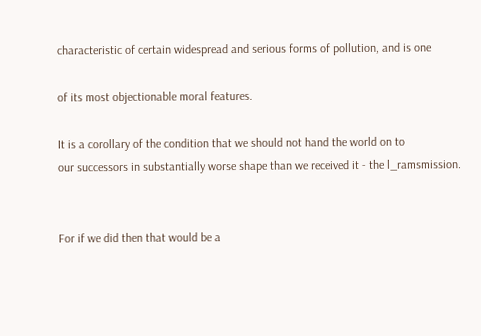characteristic of certain widespread and serious forms of pollution, and is one

of its most objectionable moral features.

It is a corollary of the condition that we should not hand the world on to
our successors in substantially worse shape than we received it - the l_ramsmission.


For if we did then that would be a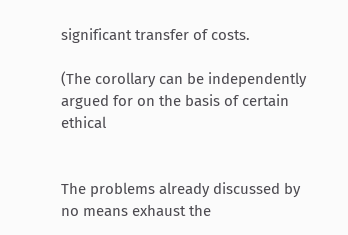significant transfer of costs.

(The corollary can be independently argued for on the basis of certain ethical


The problems already discussed by no means exhaust the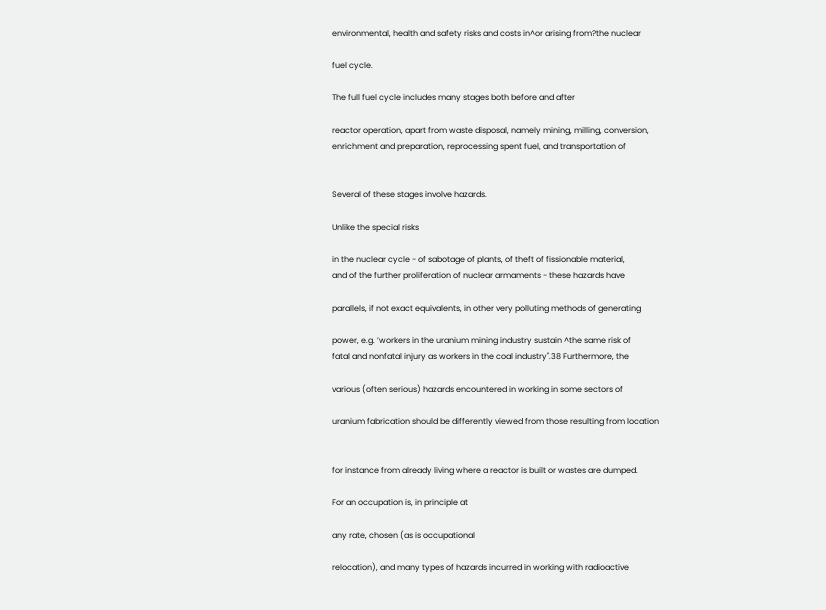environmental, health and safety risks and costs in^or arising from?the nuclear

fuel cycle.

The full fuel cycle includes many stages both before and after

reactor operation, apart from waste disposal, namely mining, milling, conversion,
enrichment and preparation, reprocessing spent fuel, and transportation of


Several of these stages involve hazards.

Unlike the special risks

in the nuclear cycle - of sabotage of plants, of theft of fissionable material,
and of the further proliferation of nuclear armaments - these hazards have

parallels, if not exact equivalents, in other very polluting methods of generating

power, e.g. ’workers in the uranium mining industry sustain ^the same risk of
fatal and nonfatal injury as workers in the coal industry".38 Furthermore, the

various (often serious) hazards encountered in working in some sectors of

uranium fabrication should be differently viewed from those resulting from location


for instance from already living where a reactor is built or wastes are dumped.

For an occupation is, in principle at

any rate, chosen (as is occupational

relocation), and many types of hazards incurred in working with radioactive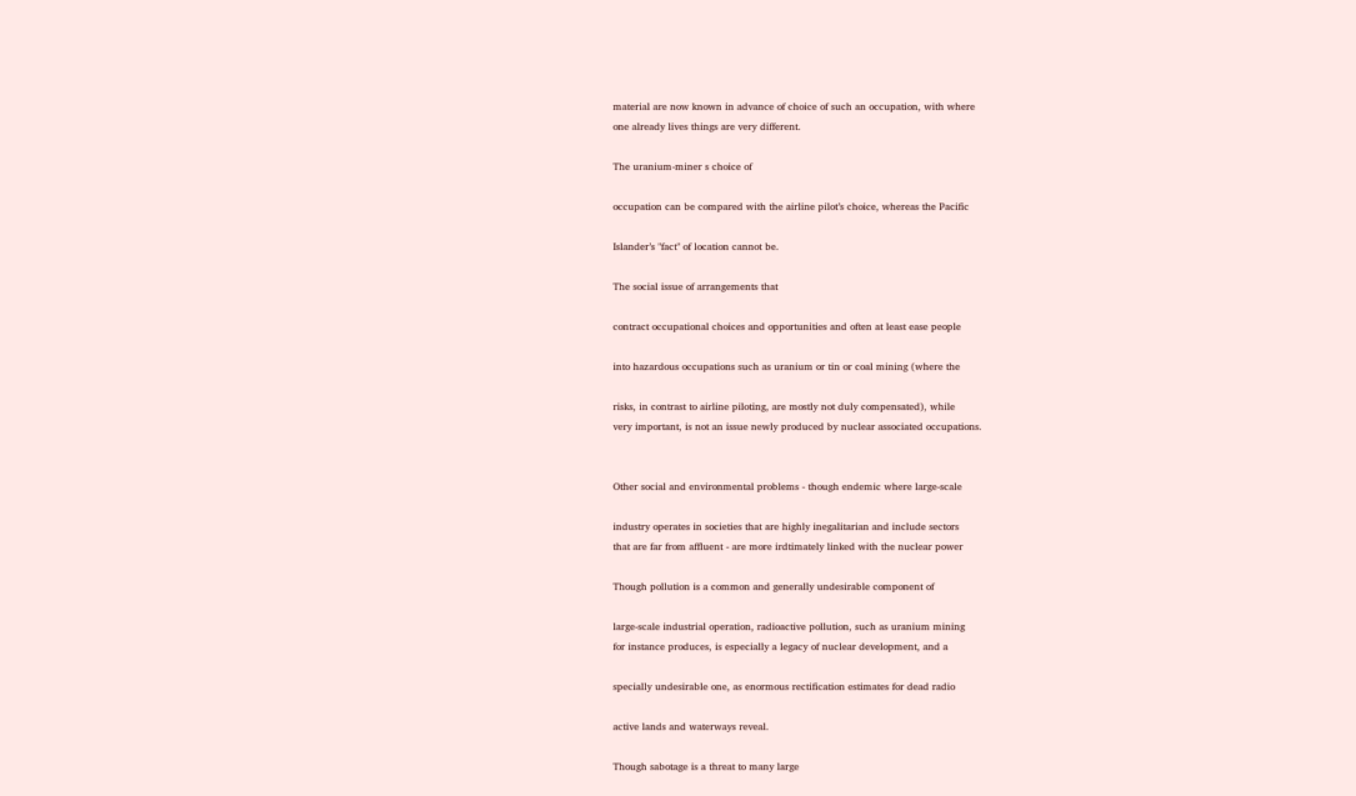material are now known in advance of choice of such an occupation, with where
one already lives things are very different.

The uranium-miner s choice of

occupation can be compared with the airline pilot’s choice, whereas the Pacific

Islander’s "fact" of location cannot be.

The social issue of arrangements that

contract occupational choices and opportunities and often at least ease people

into hazardous occupations such as uranium or tin or coal mining (where the

risks, in contrast to airline piloting, are mostly not duly compensated), while
very important, is not an issue newly produced by nuclear associated occupations.


Other social and environmental problems - though endemic where large-scale

industry operates in societies that are highly inegalitarian and include sectors
that are far from affluent - are more irdtimately linked with the nuclear power

Though pollution is a common and generally undesirable component of

large-scale industrial operation, radioactive pollution, such as uranium mining
for instance produces, is especially a legacy of nuclear development, and a

specially undesirable one, as enormous rectification estimates for dead radio

active lands and waterways reveal.

Though sabotage is a threat to many large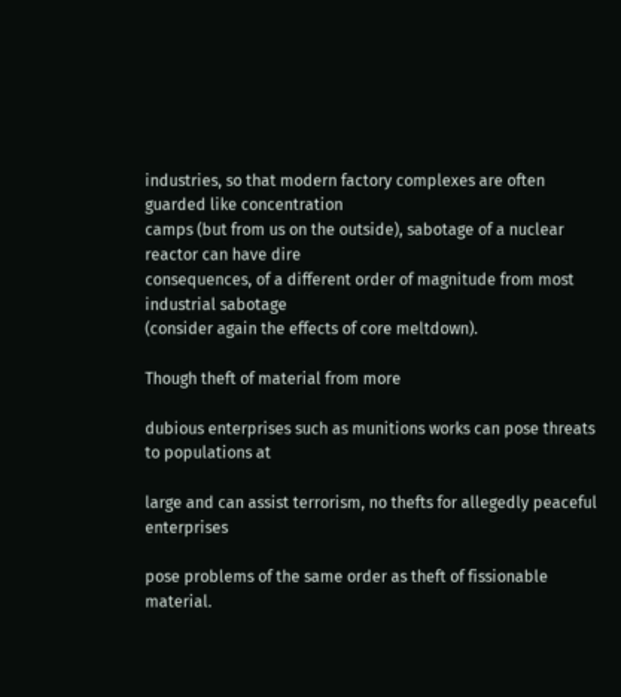industries, so that modern factory complexes are often guarded like concentration
camps (but from us on the outside), sabotage of a nuclear reactor can have dire
consequences, of a different order of magnitude from most industrial sabotage
(consider again the effects of core meltdown).

Though theft of material from more

dubious enterprises such as munitions works can pose threats to populations at

large and can assist terrorism, no thefts for allegedly peaceful enterprises

pose problems of the same order as theft of fissionable material.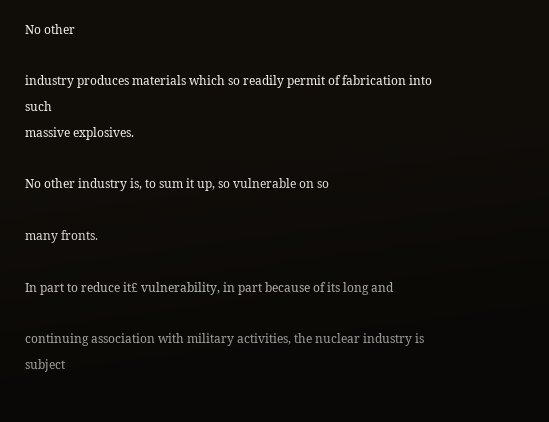No other

industry produces materials which so readily permit of fabrication into such
massive explosives.

No other industry is, to sum it up, so vulnerable on so

many fronts.

In part to reduce it£ vulnerability, in part because of its long and

continuing association with military activities, the nuclear industry is subject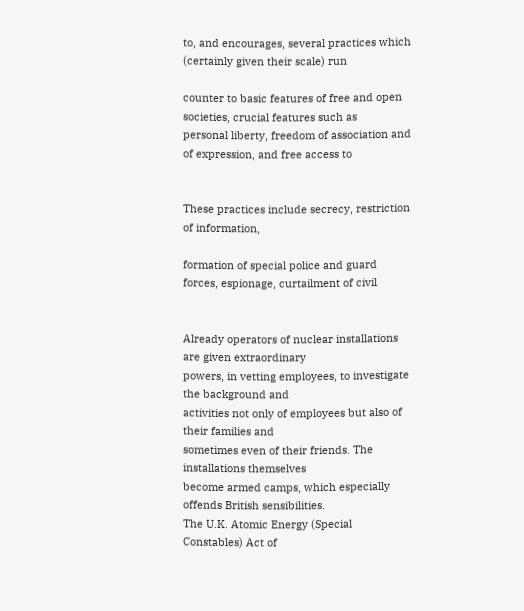to, and encourages, several practices which (certainly given their scale) run

counter to basic features of free and open societies, crucial features such as
personal liberty, freedom of association and of expression, and free access to


These practices include secrecy, restriction of information,

formation of special police and guard forces, espionage, curtailment of civil


Already operators of nuclear installations are given extraordinary
powers, in vetting employees, to investigate the background and
activities not only of employees but also of their families and
sometimes even of their friends. The installations themselves
become armed camps, which especially offends British sensibilities.
The U.K. Atomic Energy (Special Constables) Act of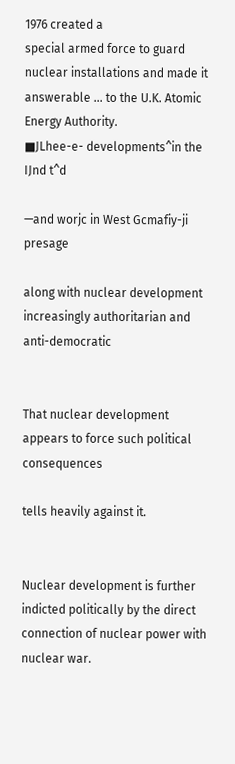1976 created a
special armed force to guard nuclear installations and made it
answerable ... to the U.K. Atomic Energy Authority.
■JLhee-e- developments^in the IJnd t^d

—and worjc in West Gcmafiy-ji presage

along with nuclear development increasingly authoritarian and anti-democratic


That nuclear development appears to force such political consequences

tells heavily against it.


Nuclear development is further indicted politically by the direct
connection of nuclear power with nuclear war.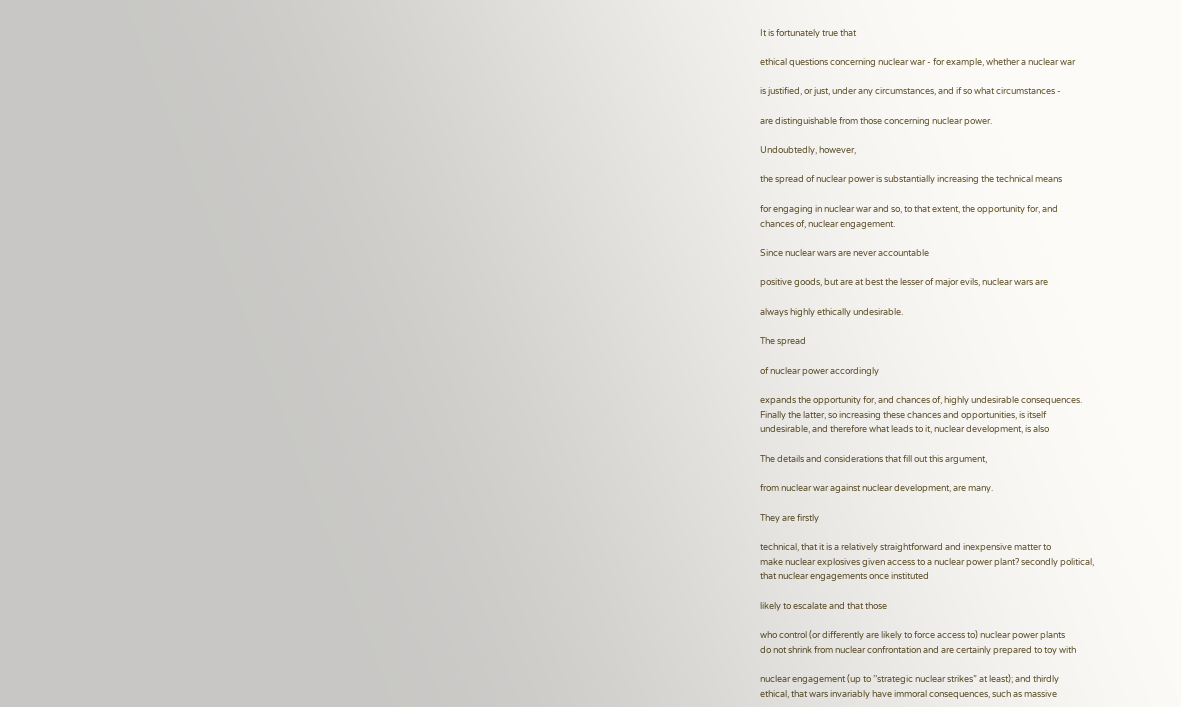It is fortunately true that

ethical questions concerning nuclear war - for example, whether a nuclear war

is justified, or just, under any circumstances, and if so what circumstances -

are distinguishable from those concerning nuclear power.

Undoubtedly, however,

the spread of nuclear power is substantially increasing the technical means

for engaging in nuclear war and so, to that extent, the opportunity for, and
chances of, nuclear engagement.

Since nuclear wars are never accountable

positive goods, but are at best the lesser of major evils, nuclear wars are

always highly ethically undesirable.

The spread

of nuclear power accordingly

expands the opportunity for, and chances of, highly undesirable consequences.
Finally the latter, so increasing these chances and opportunities, is itself
undesirable, and therefore what leads to it, nuclear development, is also

The details and considerations that fill out this argument,

from nuclear war against nuclear development, are many.

They are firstly

technical, that it is a relatively straightforward and inexpensive matter to
make nuclear explosives given access to a nuclear power plant? secondly political,
that nuclear engagements once instituted

likely to escalate and that those

who control (or differently are likely to force access to) nuclear power plants
do not shrink from nuclear confrontation and are certainly prepared to toy with

nuclear engagement (up to ’’strategic nuclear strikes” at least); and thirdly
ethical, that wars invariably have immoral consequences, such as massive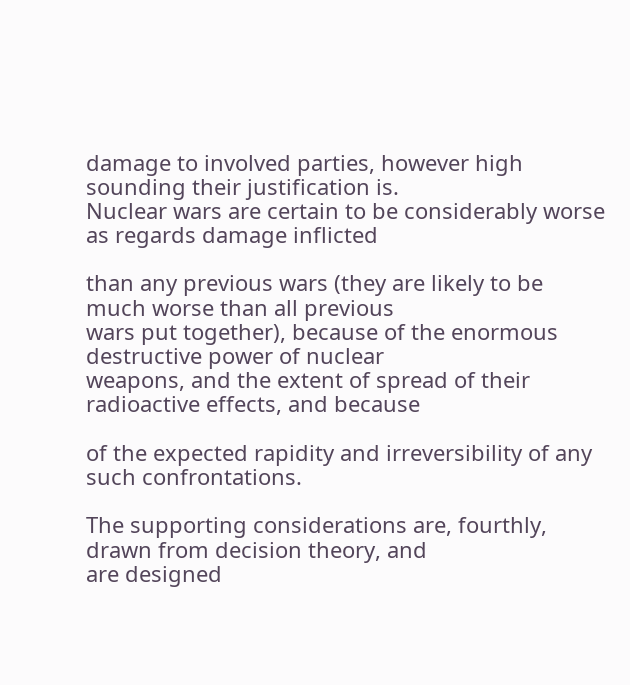damage to involved parties, however high sounding their justification is.
Nuclear wars are certain to be considerably worse as regards damage inflicted

than any previous wars (they are likely to be much worse than all previous
wars put together), because of the enormous destructive power of nuclear
weapons, and the extent of spread of their radioactive effects, and because

of the expected rapidity and irreversibility of any such confrontations.

The supporting considerations are, fourthly, drawn from decision theory, and
are designed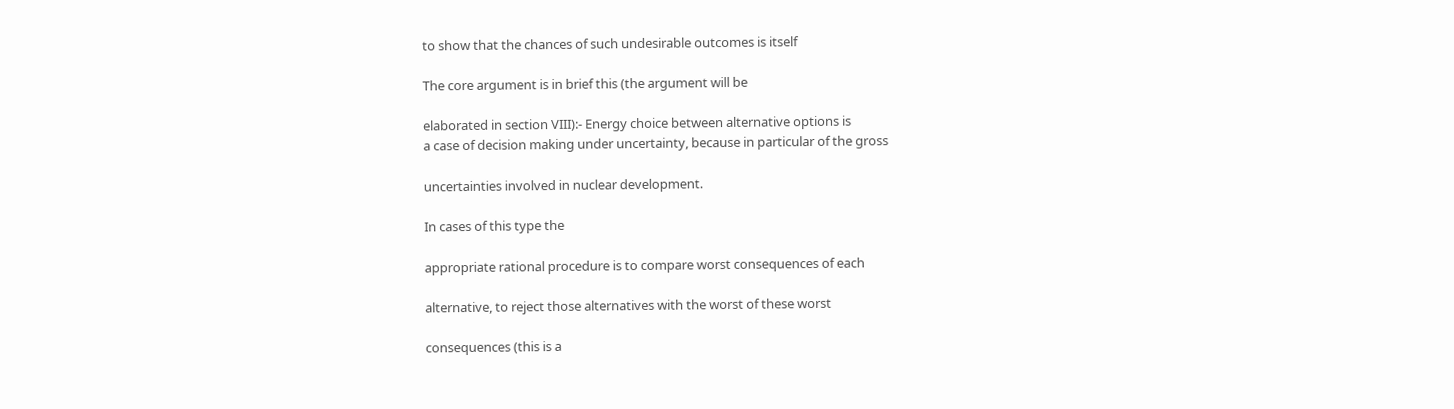to show that the chances of such undesirable outcomes is itself

The core argument is in brief this (the argument will be

elaborated in section VIII):- Energy choice between alternative options is
a case of decision making under uncertainty, because in particular of the gross

uncertainties involved in nuclear development.

In cases of this type the

appropriate rational procedure is to compare worst consequences of each

alternative, to reject those alternatives with the worst of these worst

consequences (this is a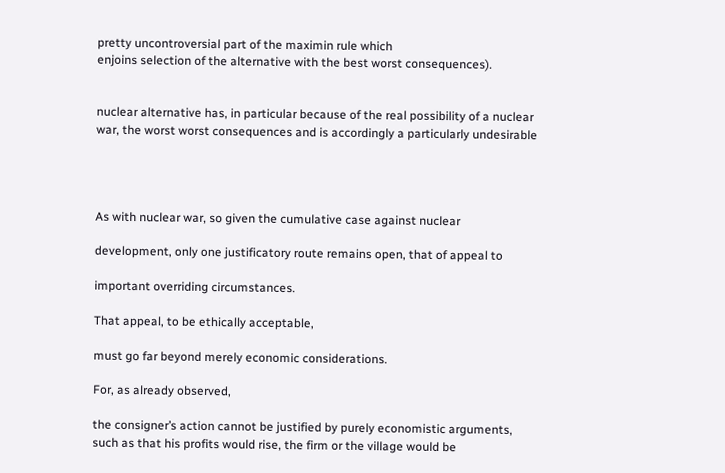pretty uncontroversial part of the maximin rule which
enjoins selection of the alternative with the best worst consequences).


nuclear alternative has, in particular because of the real possibility of a nuclear
war, the worst worst consequences and is accordingly a particularly undesirable




As with nuclear war, so given the cumulative case against nuclear

development, only one justificatory route remains open, that of appeal to

important overriding circumstances.

That appeal, to be ethically acceptable,

must go far beyond merely economic considerations.

For, as already observed,

the consigner’s action cannot be justified by purely economistic arguments,
such as that his profits would rise, the firm or the village would be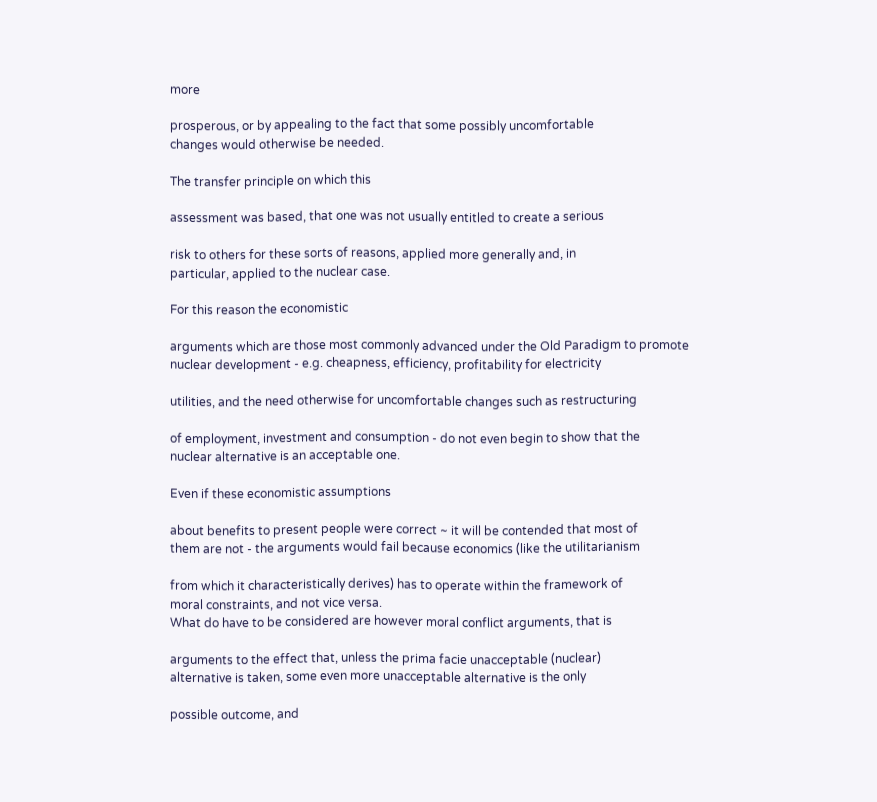more

prosperous, or by appealing to the fact that some possibly uncomfortable
changes would otherwise be needed.

The transfer principle on which this

assessment was based, that one was not usually entitled to create a serious

risk to others for these sorts of reasons, applied more generally and, in
particular, applied to the nuclear case.

For this reason the economistic

arguments which are those most commonly advanced under the Old Paradigm to promote
nuclear development - e.g. cheapness, efficiency, profitability for electricity

utilities, and the need otherwise for uncomfortable changes such as restructuring

of employment, investment and consumption - do not even begin to show that the
nuclear alternative is an acceptable one.

Even if these economistic assumptions

about benefits to present people were correct ~ it will be contended that most of
them are not - the arguments would fail because economics (like the utilitarianism

from which it characteristically derives) has to operate within the framework of
moral constraints, and not vice versa.
What do have to be considered are however moral conflict arguments, that is

arguments to the effect that, unless the prima facie unacceptable (nuclear)
alternative is taken, some even more unacceptable alternative is the only

possible outcome, and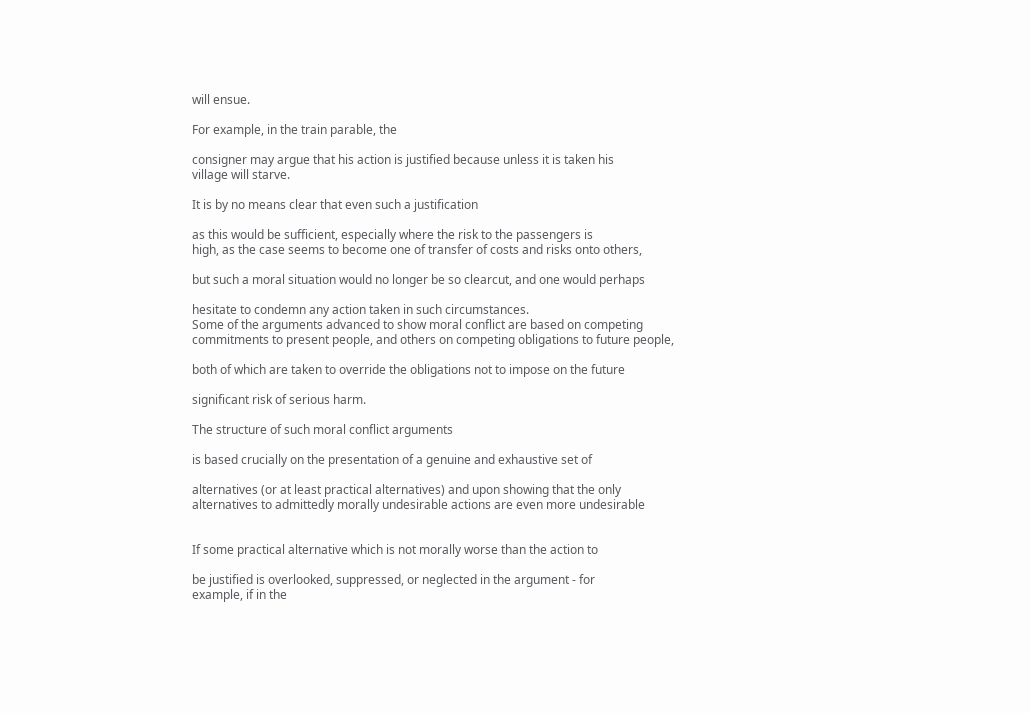will ensue.

For example, in the train parable, the

consigner may argue that his action is justified because unless it is taken his
village will starve.

It is by no means clear that even such a justification

as this would be sufficient, especially where the risk to the passengers is
high, as the case seems to become one of transfer of costs and risks onto others,

but such a moral situation would no longer be so clearcut, and one would perhaps

hesitate to condemn any action taken in such circumstances.
Some of the arguments advanced to show moral conflict are based on competing
commitments to present people, and others on competing obligations to future people,

both of which are taken to override the obligations not to impose on the future

significant risk of serious harm.

The structure of such moral conflict arguments

is based crucially on the presentation of a genuine and exhaustive set of

alternatives (or at least practical alternatives) and upon showing that the only
alternatives to admittedly morally undesirable actions are even more undesirable


If some practical alternative which is not morally worse than the action to

be justified is overlooked, suppressed, or neglected in the argument - for
example, if in the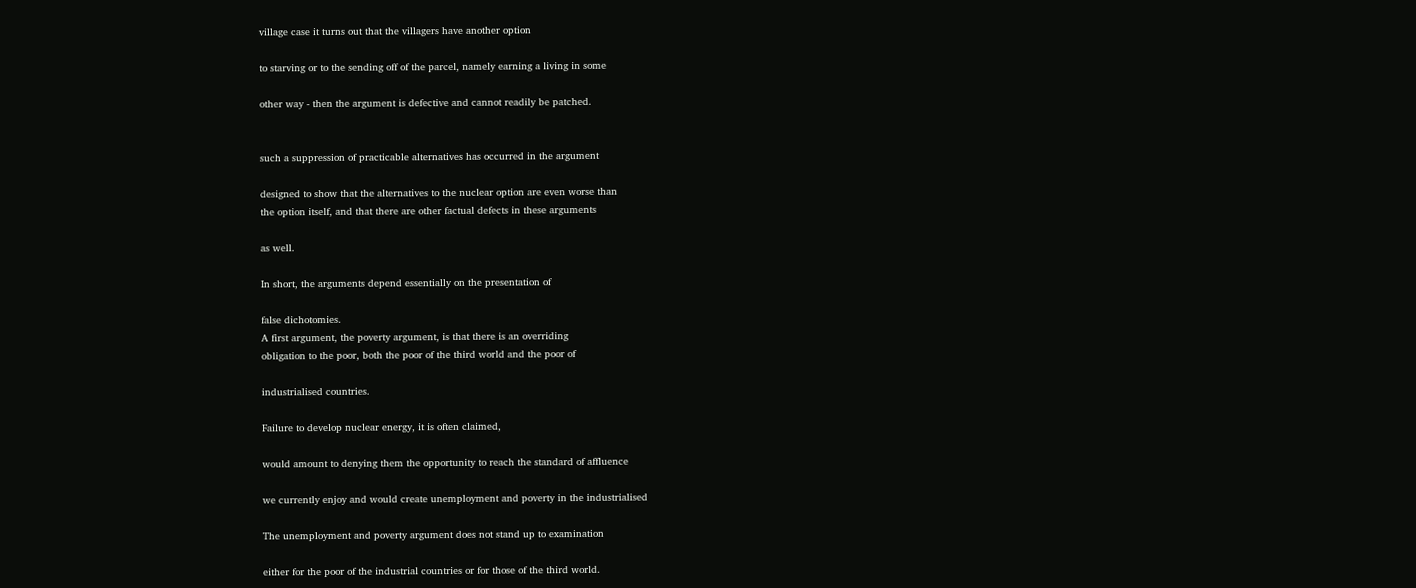village case it turns out that the villagers have another option

to starving or to the sending off of the parcel, namely earning a living in some

other way - then the argument is defective and cannot readily be patched.


such a suppression of practicable alternatives has occurred in the argument

designed to show that the alternatives to the nuclear option are even worse than
the option itself, and that there are other factual defects in these arguments

as well.

In short, the arguments depend essentially on the presentation of

false dichotomies.
A first argument, the poverty argument, is that there is an overriding
obligation to the poor, both the poor of the third world and the poor of

industrialised countries.

Failure to develop nuclear energy, it is often claimed,

would amount to denying them the opportunity to reach the standard of affluence

we currently enjoy and would create unemployment and poverty in the industrialised

The unemployment and poverty argument does not stand up to examination

either for the poor of the industrial countries or for those of the third world.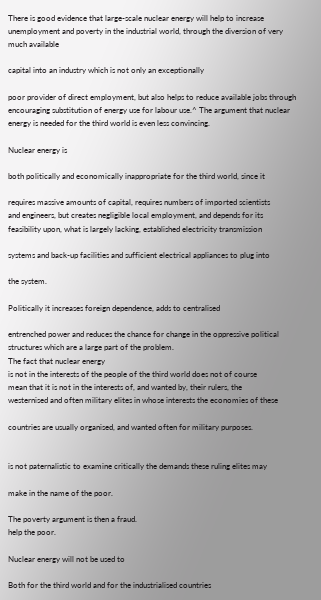There is good evidence that large-scale nuclear energy will help to increase
unemployment and poverty in the industrial world, through the diversion of very
much available

capital into an industry which is not only an exceptionally

poor provider of direct employment, but also helps to reduce available jobs through
encouraging substitution of energy use for labour use.^ The argument that nuclear
energy is needed for the third world is even less convincing.

Nuclear energy is

both politically and economically inappropriate for the third world, since it

requires massive amounts of capital, requires numbers of imported scientists
and engineers, but creates negligible local employment, and depends for its
feasibility upon, what is largely lacking, established electricity transmission

systems and back-up facilities and sufficient electrical appliances to plug into

the system.

Politically it increases foreign dependence, adds to centralised

entrenched power and reduces the chance for change in the oppressive political
structures which are a large part of the problem.
The fact that nuclear energy
is not in the interests of the people of the third world does not of course
mean that it is not in the interests of, and wanted by, their rulers, the
westernised and often military elites in whose interests the economies of these

countries are usually organised, and wanted often for military purposes.


is not paternalistic to examine critically the demands these ruling elites may

make in the name of the poor.

The poverty argument is then a fraud.
help the poor.

Nuclear energy will not be used to

Both for the third world and for the industrialised countries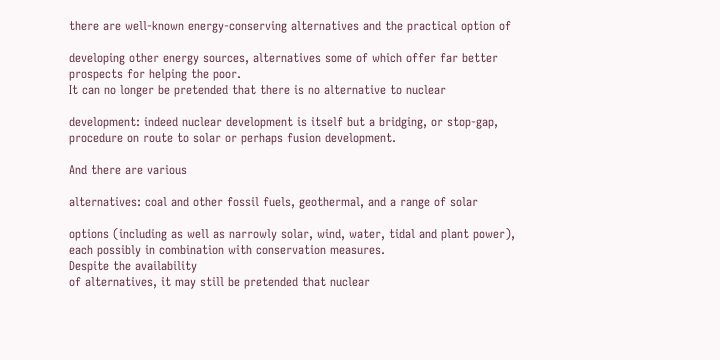there are well-known energy-conserving alternatives and the practical option of

developing other energy sources, alternatives some of which offer far better
prospects for helping the poor.
It can no longer be pretended that there is no alternative to nuclear

development: indeed nuclear development is itself but a bridging, or stop-gap,
procedure on route to solar or perhaps fusion development.

And there are various

alternatives: coal and other fossil fuels, geothermal, and a range of solar

options (including as well as narrowly solar, wind, water, tidal and plant power),
each possibly in combination with conservation measures.
Despite the availability
of alternatives, it may still be pretended that nuclear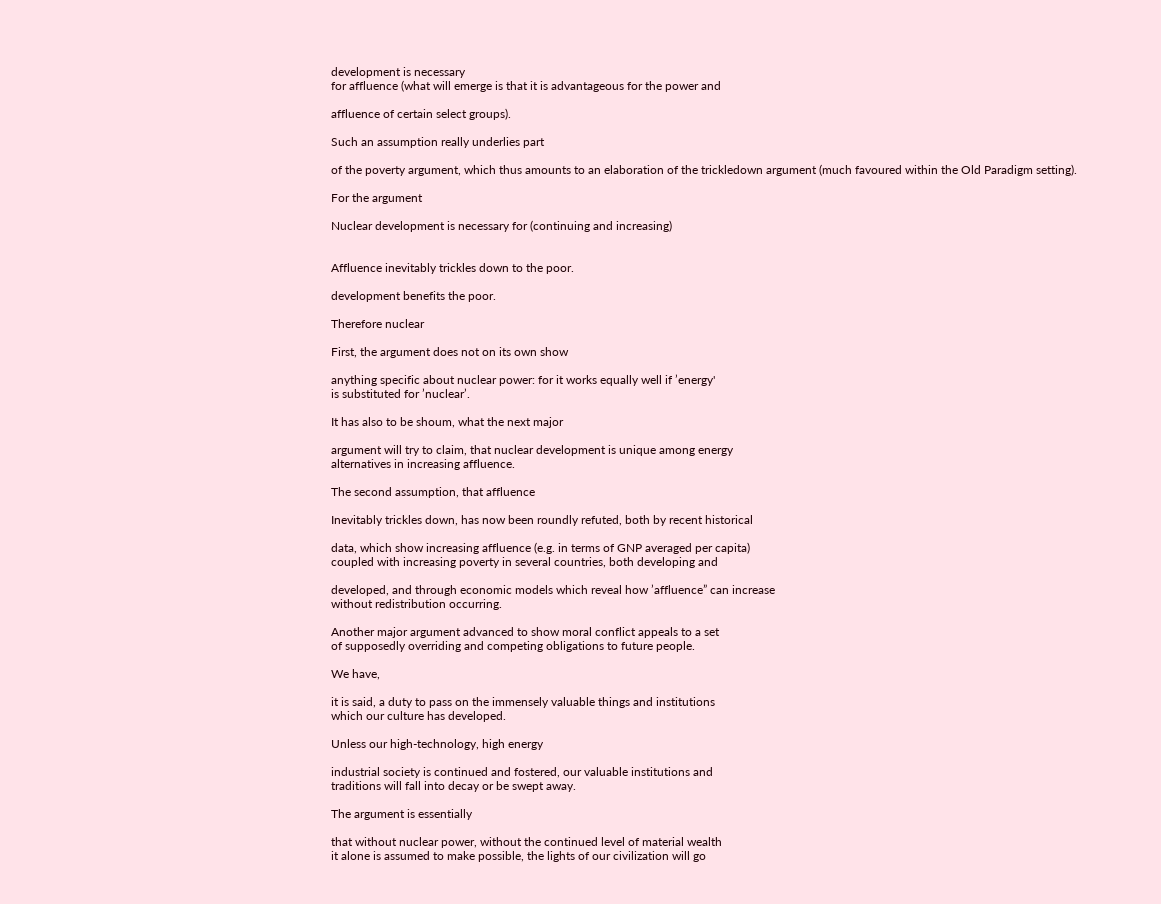development is necessary
for affluence (what will emerge is that it is advantageous for the power and

affluence of certain select groups).

Such an assumption really underlies part

of the poverty argument, which thus amounts to an elaboration of the trickledown argument (much favoured within the Old Paradigm setting).

For the argument

Nuclear development is necessary for (continuing and increasing)


Affluence inevitably trickles down to the poor.

development benefits the poor.

Therefore nuclear

First, the argument does not on its own show

anything specific about nuclear power: for it works equally well if ’energy'
is substituted for ’nuclear’.

It has also to be shoum, what the next major

argument will try to claim, that nuclear development is unique among energy
alternatives in increasing affluence.

The second assumption, that affluence

Inevitably trickles down, has now been roundly refuted, both by recent historical

data, which show increasing affluence (e.g. in terms of GNP averaged per capita)
coupled with increasing poverty in several countries, both developing and

developed, and through economic models which reveal how ’affluence” can increase
without redistribution occurring.

Another major argument advanced to show moral conflict appeals to a set
of supposedly overriding and competing obligations to future people.

We have,

it is said, a duty to pass on the immensely valuable things and institutions
which our culture has developed.

Unless our high-technology, high energy

industrial society is continued and fostered, our valuable institutions and
traditions will fall into decay or be swept away.

The argument is essentially

that without nuclear power, without the continued level of material wealth
it alone is assumed to make possible, the lights of our civilization will go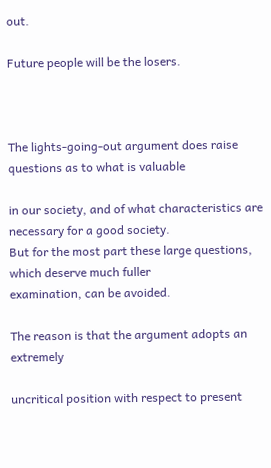out.

Future people will be the losers.



The lights-going-out argument does raise questions as to what is valuable

in our society, and of what characteristics are necessary for a good society.
But for the most part these large questions, which deserve much fuller
examination, can be avoided.

The reason is that the argument adopts an extremely

uncritical position with respect to present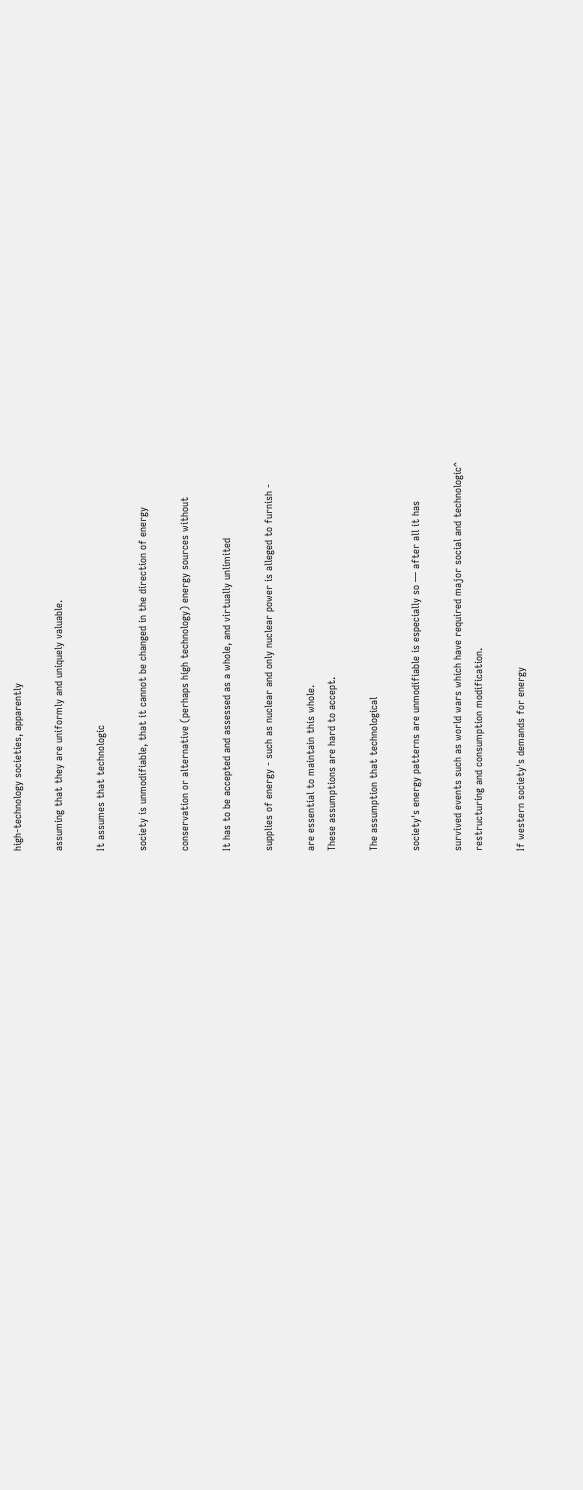high-technology societies, apparently

assuming that they are uniformly and uniquely valuable.

It assumes that technologic

society is unmodifiable, that it cannot be changed in the direction of energy

conservation or alternative (perhaps high technology) energy sources without

It has to be accepted and assessed as a whole, and virtually unlimited

supplies of energy - such as nuclear and only nuclear power is alleged to furnish -

are essential to maintain this whole.
These assumptions are hard to accept.

The assumption that technological

society's energy patterns are unmodifiable is especially so — after all it has

survived events such as world wars which have required major social and technologic^
restructuring and consumption modification.

If western society's demands for energy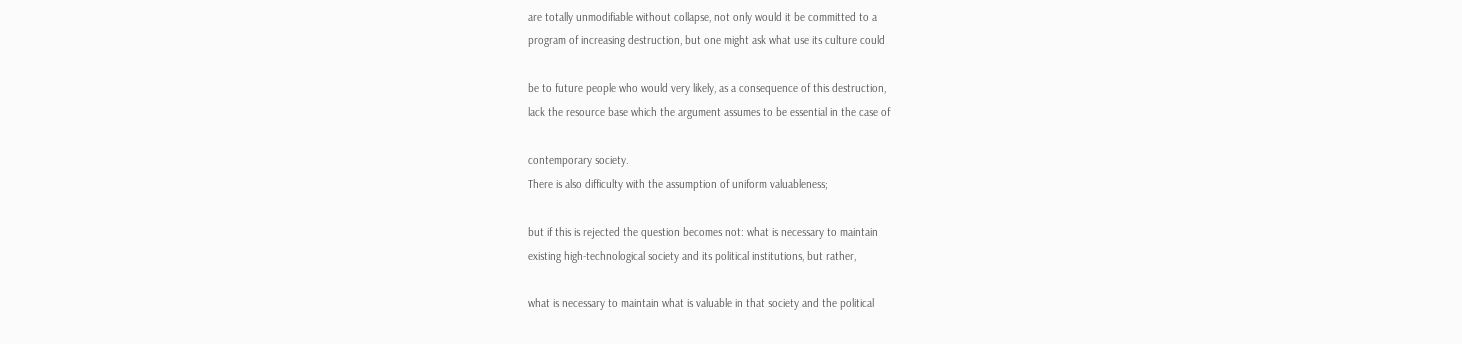are totally unmodifiable without collapse, not only would it be committed to a
program of increasing destruction, but one might ask what use its culture could

be to future people who would very likely, as a consequence of this destruction,
lack the resource base which the argument assumes to be essential in the case of

contemporary society.
There is also difficulty with the assumption of uniform valuableness;

but if this is rejected the question becomes not: what is necessary to maintain
existing high-technological society and its political institutions, but rather,

what is necessary to maintain what is valuable in that society and the political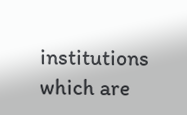institutions which are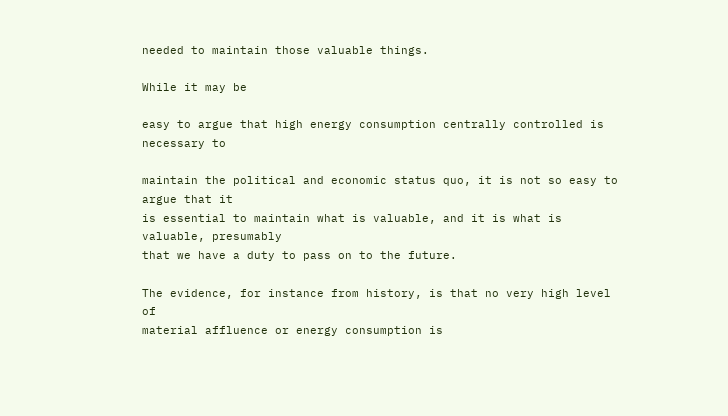needed to maintain those valuable things.

While it may be

easy to argue that high energy consumption centrally controlled is necessary to

maintain the political and economic status quo, it is not so easy to argue that it
is essential to maintain what is valuable, and it is what is valuable, presumably
that we have a duty to pass on to the future.

The evidence, for instance from history, is that no very high level of
material affluence or energy consumption is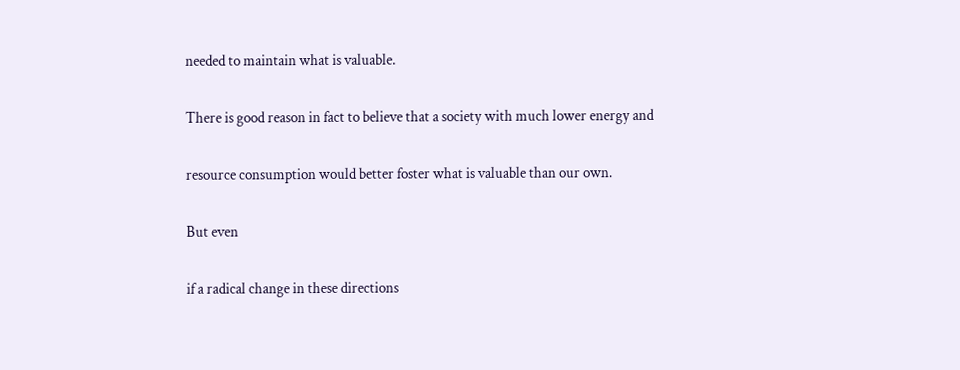needed to maintain what is valuable.

There is good reason in fact to believe that a society with much lower energy and

resource consumption would better foster what is valuable than our own.

But even

if a radical change in these directions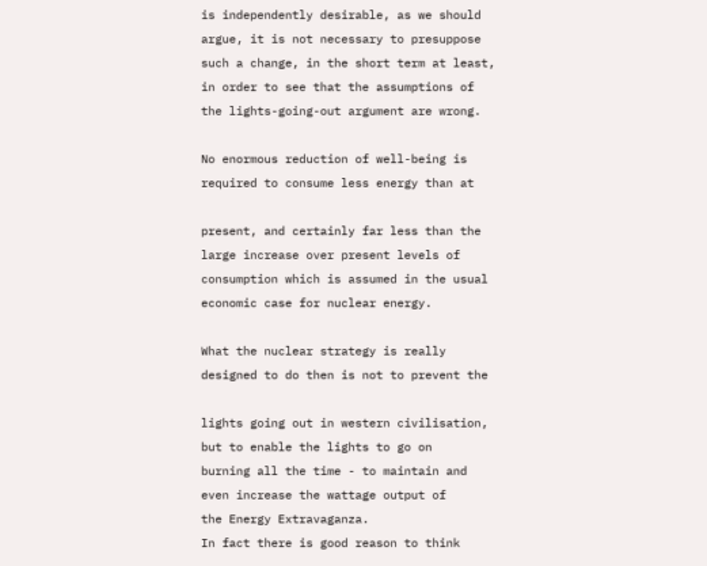is independently desirable, as we should
argue, it is not necessary to presuppose such a change, in the short term at least,
in order to see that the assumptions of the lights-going-out argument are wrong.

No enormous reduction of well-being is required to consume less energy than at

present, and certainly far less than the large increase over present levels of
consumption which is assumed in the usual economic case for nuclear energy.

What the nuclear strategy is really designed to do then is not to prevent the

lights going out in western civilisation, but to enable the lights to go on
burning all the time - to maintain and even increase the wattage output of
the Energy Extravaganza.
In fact there is good reason to think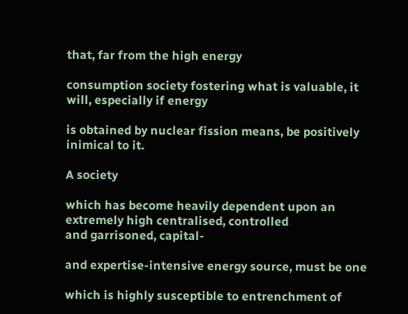that, far from the high energy

consumption society fostering what is valuable, it will, especially if energy

is obtained by nuclear fission means, be positively inimical to it.

A society

which has become heavily dependent upon an extremely high centralised, controlled
and garrisoned, capital-

and expertise-intensive energy source, must be one

which is highly susceptible to entrenchment of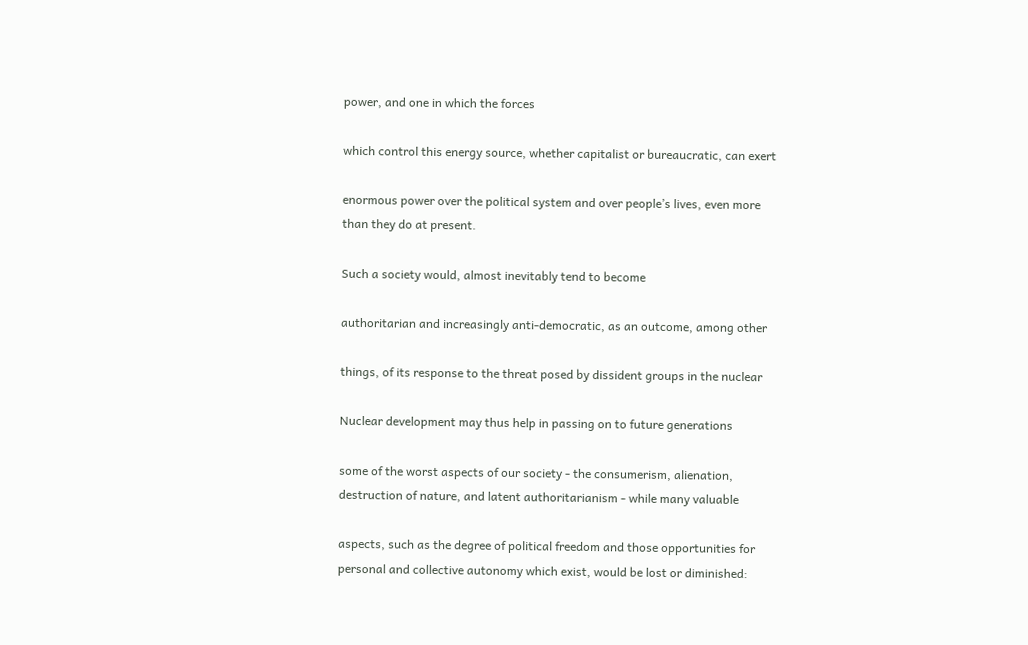power, and one in which the forces

which control this energy source, whether capitalist or bureaucratic, can exert

enormous power over the political system and over people’s lives, even more
than they do at present.

Such a society would, almost inevitably tend to become

authoritarian and increasingly anti-democratic, as an outcome, among other

things, of its response to the threat posed by dissident groups in the nuclear

Nuclear development may thus help in passing on to future generations

some of the worst aspects of our society - the consumerism, alienation,
destruction of nature, and latent authoritarianism - while many valuable

aspects, such as the degree of political freedom and those opportunities for
personal and collective autonomy which exist, would be lost or diminished: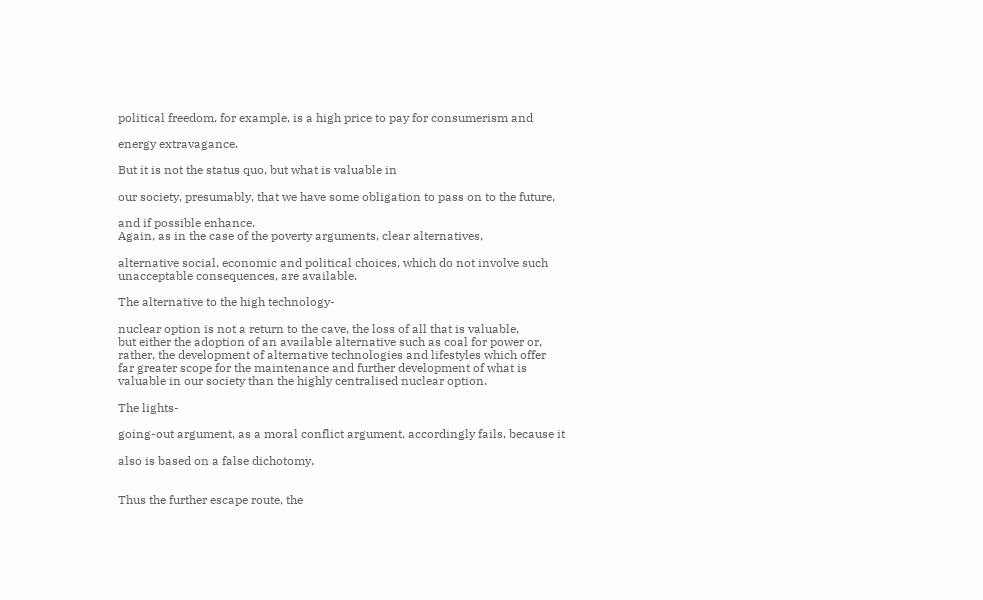political freedom, for example, is a high price to pay for consumerism and

energy extravagance.

But it is not the status quo, but what is valuable in

our society, presumably, that we have some obligation to pass on to the future,

and if possible enhance.
Again, as in the case of the poverty arguments, clear alternatives,

alternative social, economic and political choices, which do not involve such
unacceptable consequences, are available.

The alternative to the high technology-

nuclear option is not a return to the cave, the loss of all that is valuable,
but either the adoption of an available alternative such as coal for power or,
rather, the development of alternative technologies and lifestyles which offer
far greater scope for the maintenance and further development of what is
valuable in our society than the highly centralised nuclear option.

The lights-

going-out argument, as a moral conflict argument, accordingly fails, because it

also is based on a false dichotomy.


Thus the further escape route, the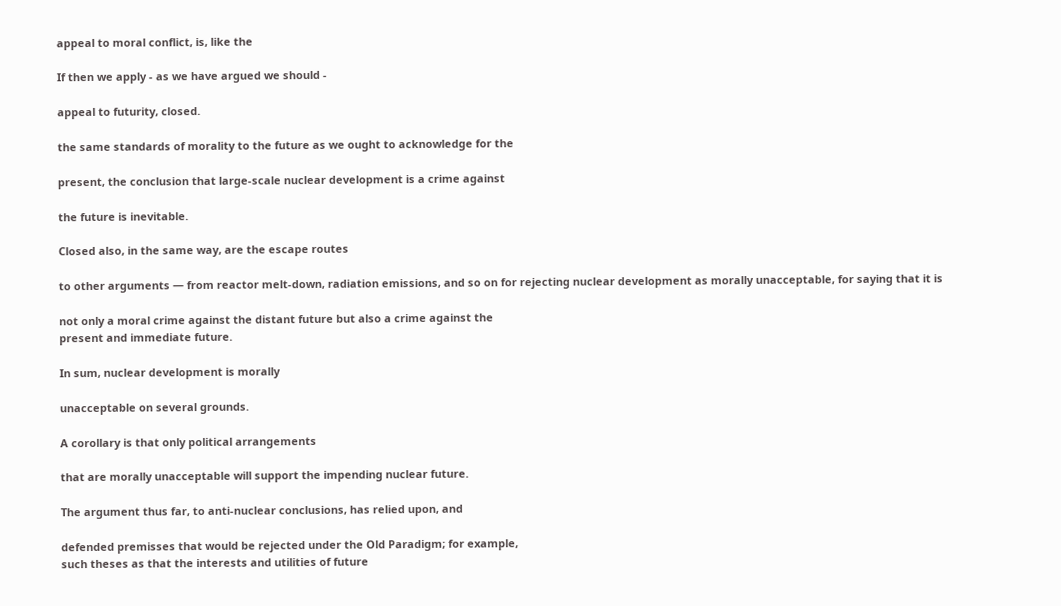appeal to moral conflict, is, like the

If then we apply - as we have argued we should -

appeal to futurity, closed.

the same standards of morality to the future as we ought to acknowledge for the

present, the conclusion that large-scale nuclear development is a crime against

the future is inevitable.

Closed also, in the same way, are the escape routes

to other arguments — from reactor melt-down, radiation emissions, and so on for rejecting nuclear development as morally unacceptable, for saying that it is

not only a moral crime against the distant future but also a crime against the
present and immediate future.

In sum, nuclear development is morally

unacceptable on several grounds.

A corollary is that only political arrangements

that are morally unacceptable will support the impending nuclear future.

The argument thus far, to anti-nuclear conclusions, has relied upon, and

defended premisses that would be rejected under the Old Paradigm; for example,
such theses as that the interests and utilities of future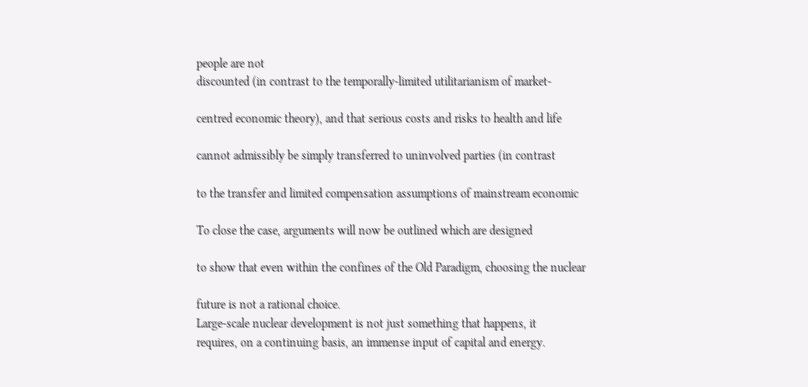people are not
discounted (in contrast to the temporally-limited utilitarianism of market-

centred economic theory), and that serious costs and risks to health and life

cannot admissibly be simply transferred to uninvolved parties (in contrast

to the transfer and limited compensation assumptions of mainstream economic

To close the case, arguments will now be outlined which are designed

to show that even within the confines of the Old Paradigm, choosing the nuclear

future is not a rational choice.
Large-scale nuclear development is not just something that happens, it
requires, on a continuing basis, an immense input of capital and energy.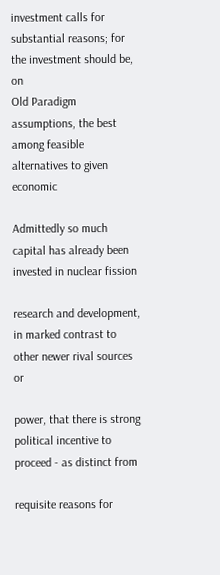investment calls for substantial reasons; for the investment should be, on
Old Paradigm assumptions, the best among feasible alternatives to given economic

Admittedly so much capital has already been invested in nuclear fission

research and development, in marked contrast to other newer rival sources or

power, that there is strong political incentive to proceed - as distinct from

requisite reasons for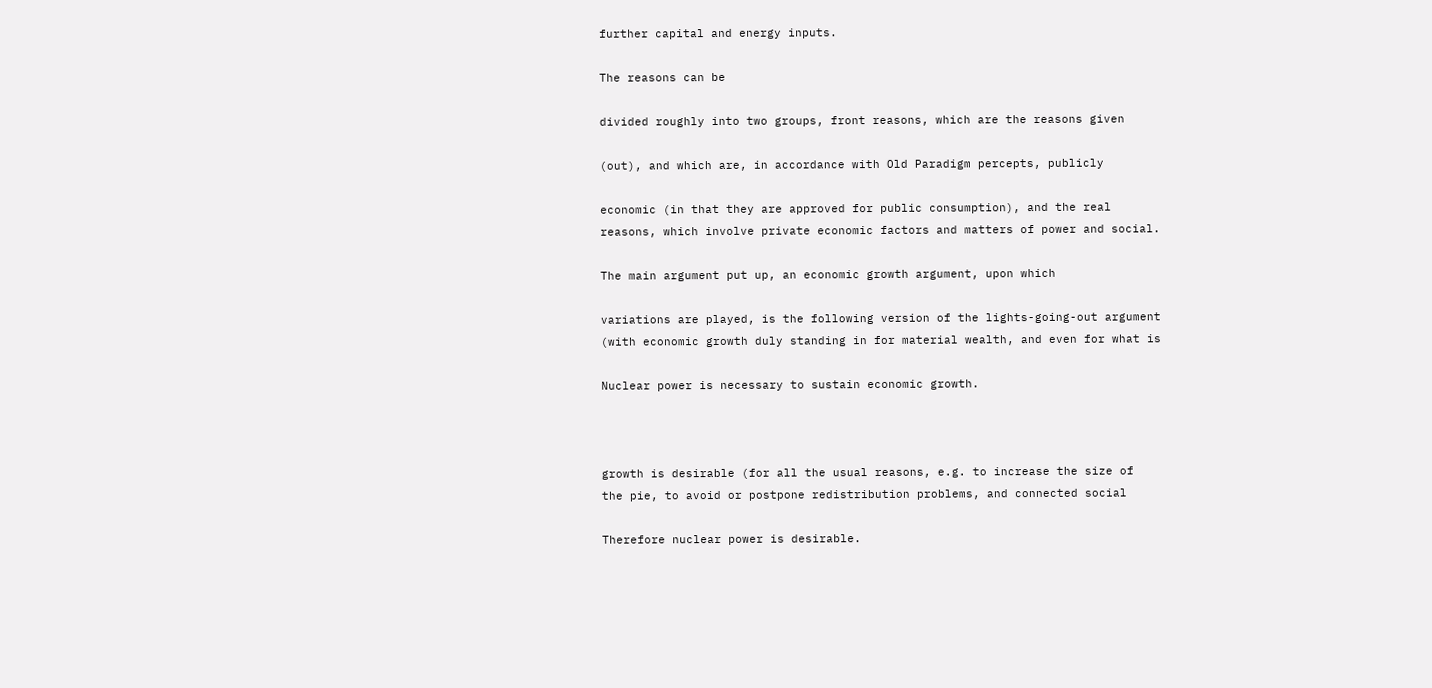further capital and energy inputs.

The reasons can be

divided roughly into two groups, front reasons, which are the reasons given

(out), and which are, in accordance with Old Paradigm percepts, publicly

economic (in that they are approved for public consumption), and the real
reasons, which involve private economic factors and matters of power and social.

The main argument put up, an economic growth argument, upon which

variations are played, is the following version of the lights-going-out argument
(with economic growth duly standing in for material wealth, and even for what is

Nuclear power is necessary to sustain economic growth.



growth is desirable (for all the usual reasons, e.g. to increase the size of
the pie, to avoid or postpone redistribution problems, and connected social

Therefore nuclear power is desirable.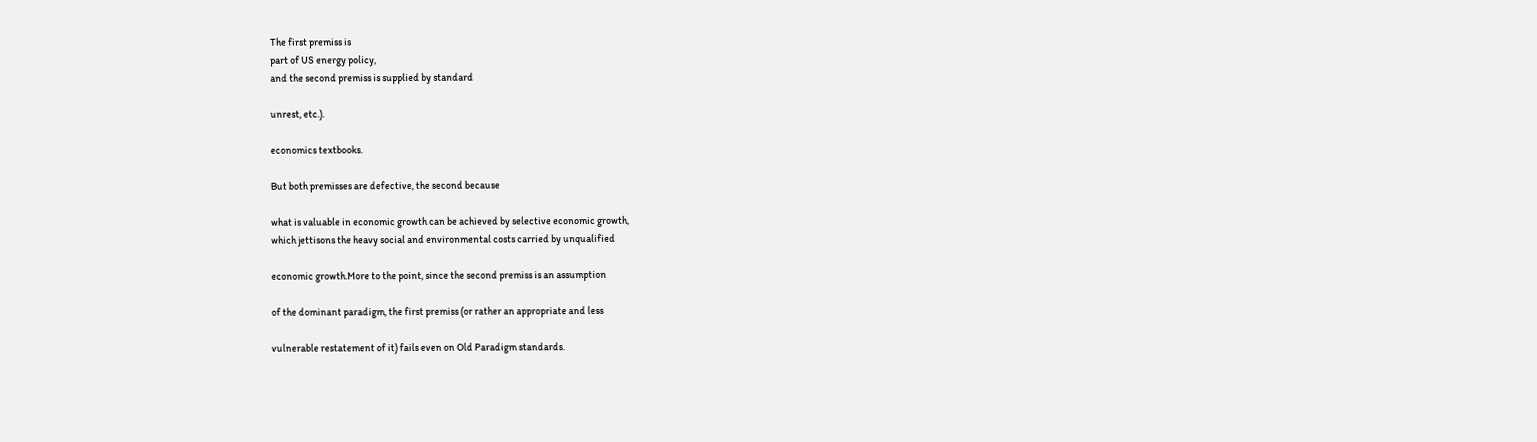The first premiss is
part of US energy policy,
and the second premiss is supplied by standard

unrest, etc.).

economics textbooks.

But both premisses are defective, the second because

what is valuable in economic growth can be achieved by selective economic growth,
which jettisons the heavy social and environmental costs carried by unqualified

economic growth.More to the point, since the second premiss is an assumption

of the dominant paradigm, the first premiss (or rather an appropriate and less

vulnerable restatement of it) fails even on Old Paradigm standards.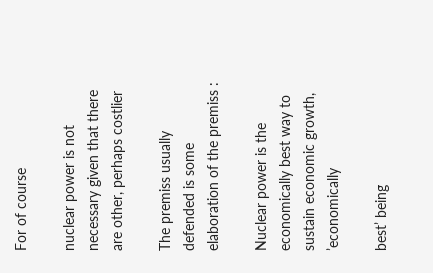For of course

nuclear power is not necessary given that there are other, perhaps costlier

The premiss usually defended is some elaboration of the premiss :

Nuclear power is the economically best way to sustain economic growth, ’economically

best’ being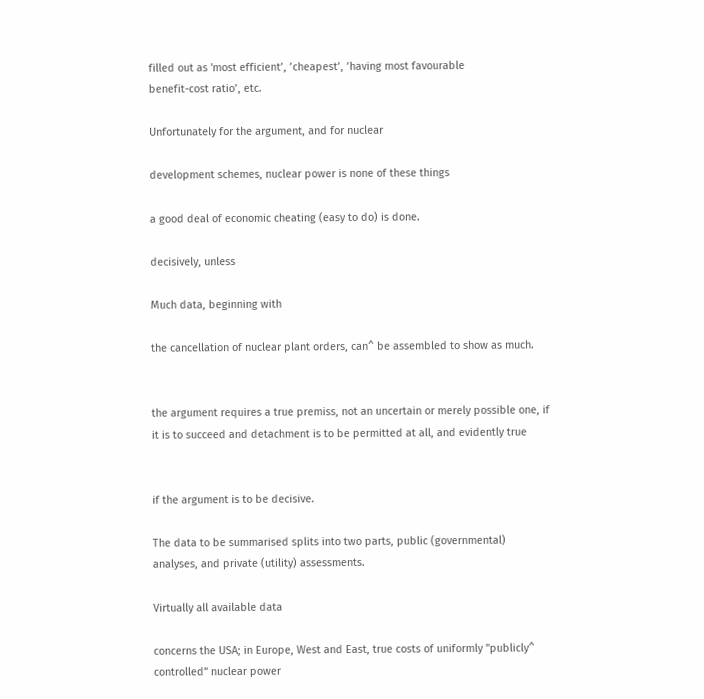filled out as 'most efficient’, ’cheapest’, ’having most favourable
benefit-cost ratio’, etc.

Unfortunately for the argument, and for nuclear

development schemes, nuclear power is none of these things

a good deal of economic cheating (easy to do) is done.

decisively, unless

Much data, beginning with

the cancellation of nuclear plant orders, can^ be assembled to show as much.


the argument requires a true premiss, not an uncertain or merely possible one, if
it is to succeed and detachment is to be permitted at all, and evidently true


if the argument is to be decisive.

The data to be summarised splits into two parts, public (governmental)
analyses, and private (utility) assessments.

Virtually all available data

concerns the USA; in Europe, West and East, true costs of uniformly "publicly^
controlled” nuclear power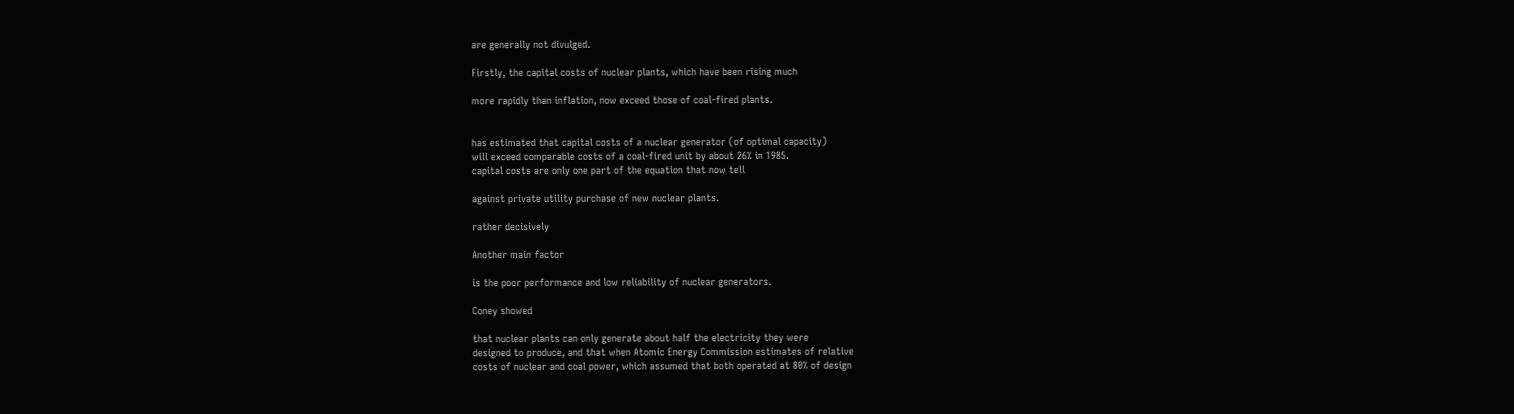are generally not divulged.

Firstly, the capital costs of nuclear plants, which have been rising much

more rapidly than inflation, now exceed those of coal-fired plants.


has estimated that capital costs of a nuclear generator (of optimal capacity)
will exceed comparable costs of a coal-fired unit by about 26% in 1985.
capital costs are only one part of the equation that now tell

against private utility purchase of new nuclear plants.

rather decisively

Another main factor

is the poor performance and low reliability of nuclear generators.

Coney showed

that nuclear plants can only generate about half the electricity they were
designed to produce, and that when Atomic Energy Commission estimates of relative
costs of nuclear and coal power, which assumed that both operated at 80% of design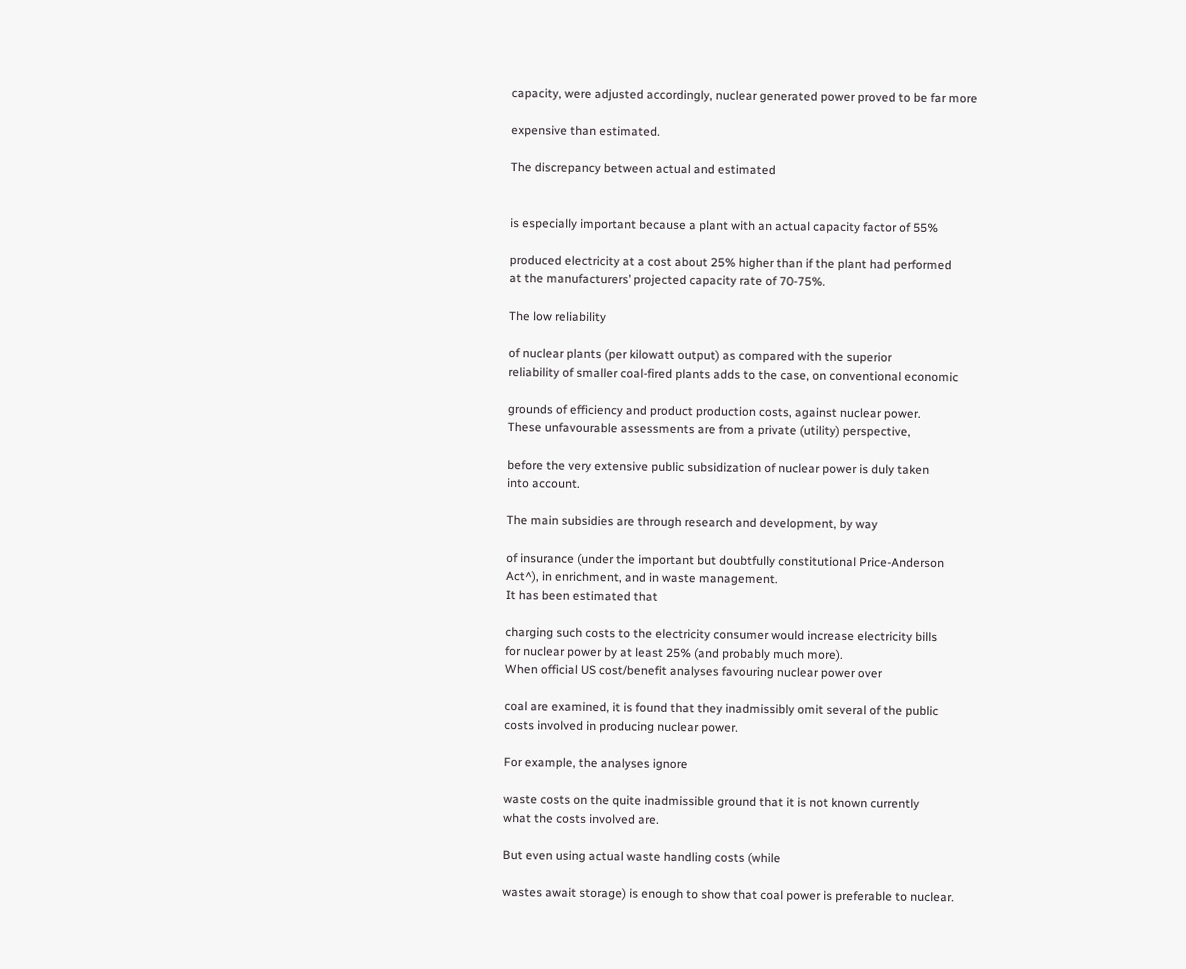capacity, were adjusted accordingly, nuclear generated power proved to be far more

expensive than estimated.

The discrepancy between actual and estimated


is especially important because a plant with an actual capacity factor of 55%

produced electricity at a cost about 25% higher than if the plant had performed
at the manufacturers’ projected capacity rate of 70-75%.

The low reliability

of nuclear plants (per kilowatt output) as compared with the superior
reliability of smaller coal-fired plants adds to the case, on conventional economic

grounds of efficiency and product production costs, against nuclear power.
These unfavourable assessments are from a private (utility) perspective,

before the very extensive public subsidization of nuclear power is duly taken
into account.

The main subsidies are through research and development, by way

of insurance (under the important but doubtfully constitutional Price-Anderson
Act^), in enrichment, and in waste management.
It has been estimated that

charging such costs to the electricity consumer would increase electricity bills
for nuclear power by at least 25% (and probably much more).
When official US cost/benefit analyses favouring nuclear power over

coal are examined, it is found that they inadmissibly omit several of the public
costs involved in producing nuclear power.

For example, the analyses ignore

waste costs on the quite inadmissible ground that it is not known currently
what the costs involved are.

But even using actual waste handling costs (while

wastes await storage) is enough to show that coal power is preferable to nuclear.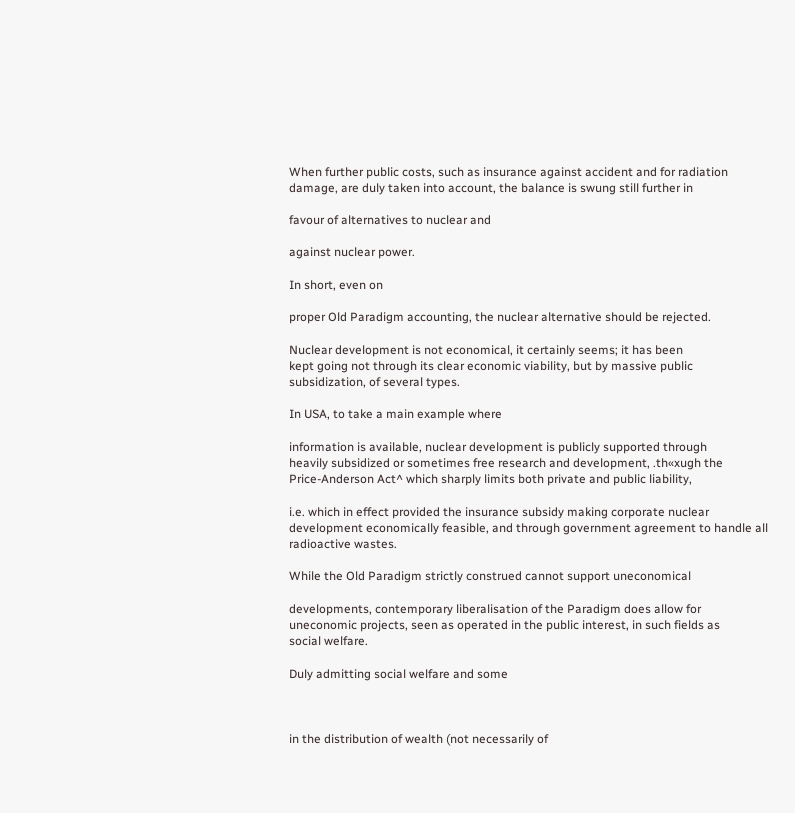When further public costs, such as insurance against accident and for radiation
damage, are duly taken into account, the balance is swung still further in

favour of alternatives to nuclear and

against nuclear power.

In short, even on

proper Old Paradigm accounting, the nuclear alternative should be rejected.

Nuclear development is not economical, it certainly seems; it has been
kept going not through its clear economic viability, but by massive public
subsidization, of several types.

In USA, to take a main example where

information is available, nuclear development is publicly supported through
heavily subsidized or sometimes free research and development, .th«xugh the
Price-Anderson Act^ which sharply limits both private and public liability,

i.e. which in effect provided the insurance subsidy making corporate nuclear
development economically feasible, and through government agreement to handle all
radioactive wastes.

While the Old Paradigm strictly construed cannot support uneconomical

developments, contemporary liberalisation of the Paradigm does allow for
uneconomic projects, seen as operated in the public interest, in such fields as
social welfare.

Duly admitting social welfare and some



in the distribution of wealth (not necessarily of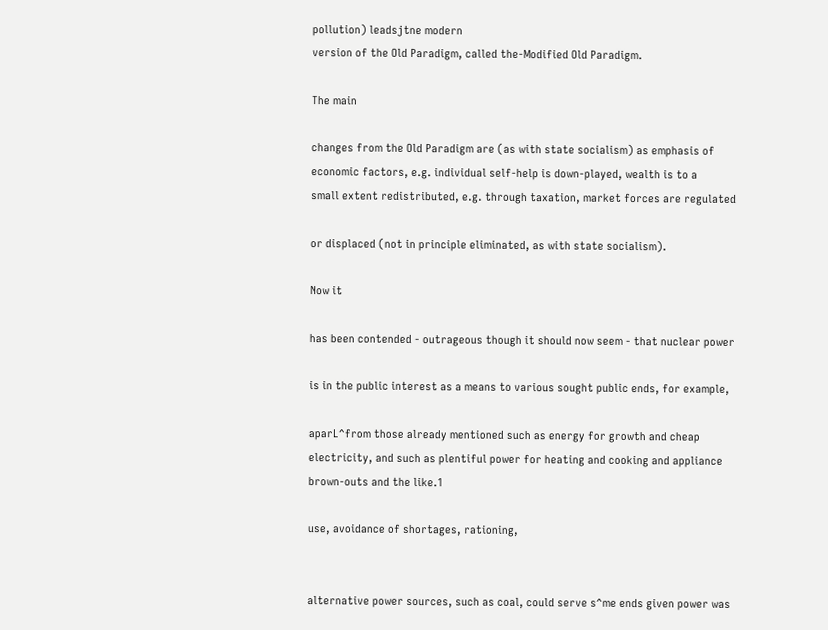pollution) leadsjtne modern
version of the Old Paradigm, called the-Modified Old Paradigm.

The main

changes from the Old Paradigm are (as with state socialism) as emphasis of
economic factors, e.g. individual self-help is down-played, wealth is to a
small extent redistributed, e.g. through taxation, market forces are regulated

or displaced (not in principle eliminated, as with state socialism).

Now it

has been contended - outrageous though it should now seem - that nuclear power

is in the public interest as a means to various sought public ends, for example,

aparL^from those already mentioned such as energy for growth and cheap
electricity, and such as plentiful power for heating and cooking and appliance
brown-outs and the like.1

use, avoidance of shortages, rationing,


alternative power sources, such as coal, could serve s^me ends given power was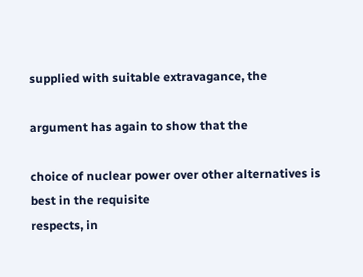supplied with suitable extravagance, the

argument has again to show that the

choice of nuclear power over other alternatives is best in the requisite
respects, in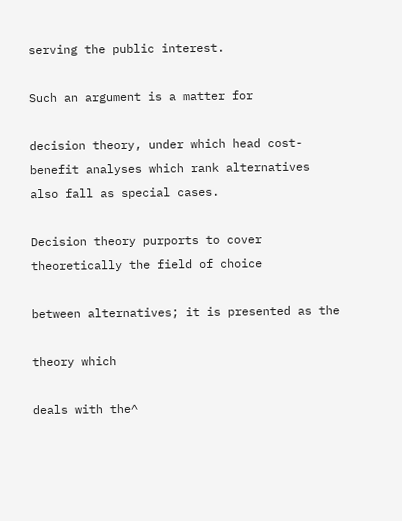serving the public interest.

Such an argument is a matter for

decision theory, under which head cost-benefit analyses which rank alternatives
also fall as special cases.

Decision theory purports to cover theoretically the field of choice

between alternatives; it is presented as the

theory which

deals with the^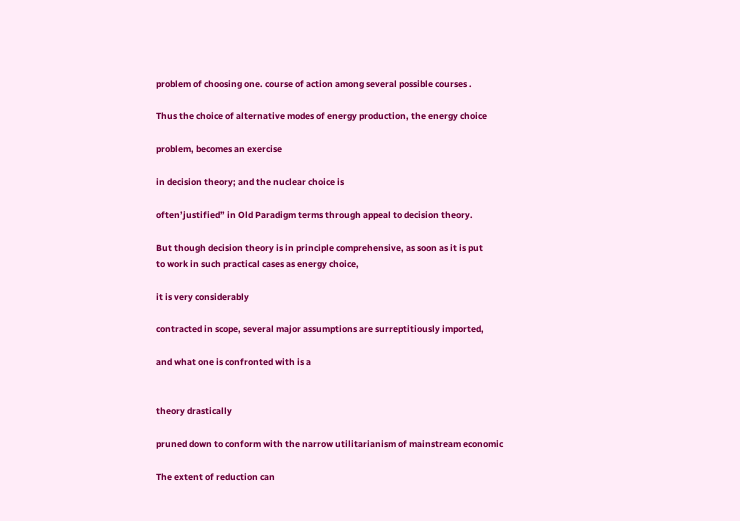problem of choosing one. course of action among several possible courses .

Thus the choice of alternative modes of energy production, the energy choice

problem, becomes an exercise

in decision theory; and the nuclear choice is

often’justified” in Old Paradigm terms through appeal to decision theory.

But though decision theory is in principle comprehensive, as soon as it is put
to work in such practical cases as energy choice,

it is very considerably

contracted in scope, several major assumptions are surreptitiously imported,

and what one is confronted with is a


theory drastically

pruned down to conform with the narrow utilitarianism of mainstream economic

The extent of reduction can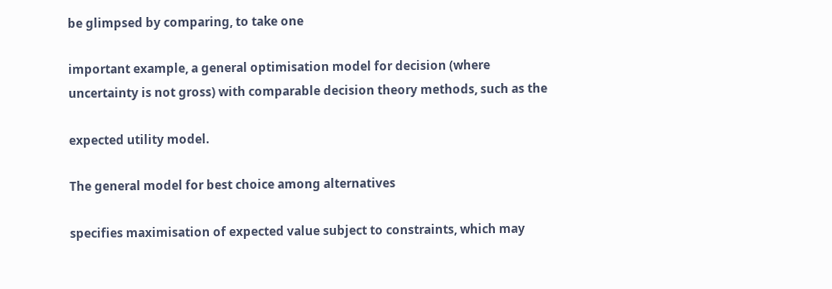be glimpsed by comparing, to take one

important example, a general optimisation model for decision (where
uncertainty is not gross) with comparable decision theory methods, such as the

expected utility model.

The general model for best choice among alternatives

specifies maximisation of expected value subject to constraints, which may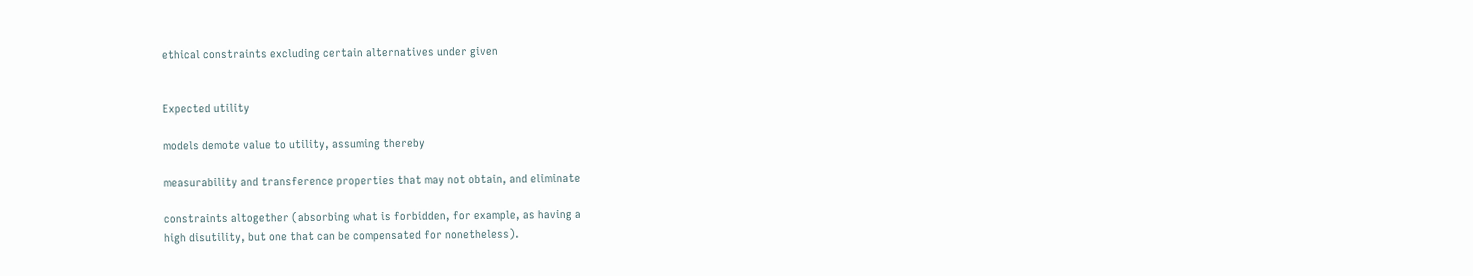ethical constraints excluding certain alternatives under given


Expected utility

models demote value to utility, assuming thereby

measurability and transference properties that may not obtain, and eliminate

constraints altogether (absorbing what is forbidden, for example, as having a
high disutility, but one that can be compensated for nonetheless).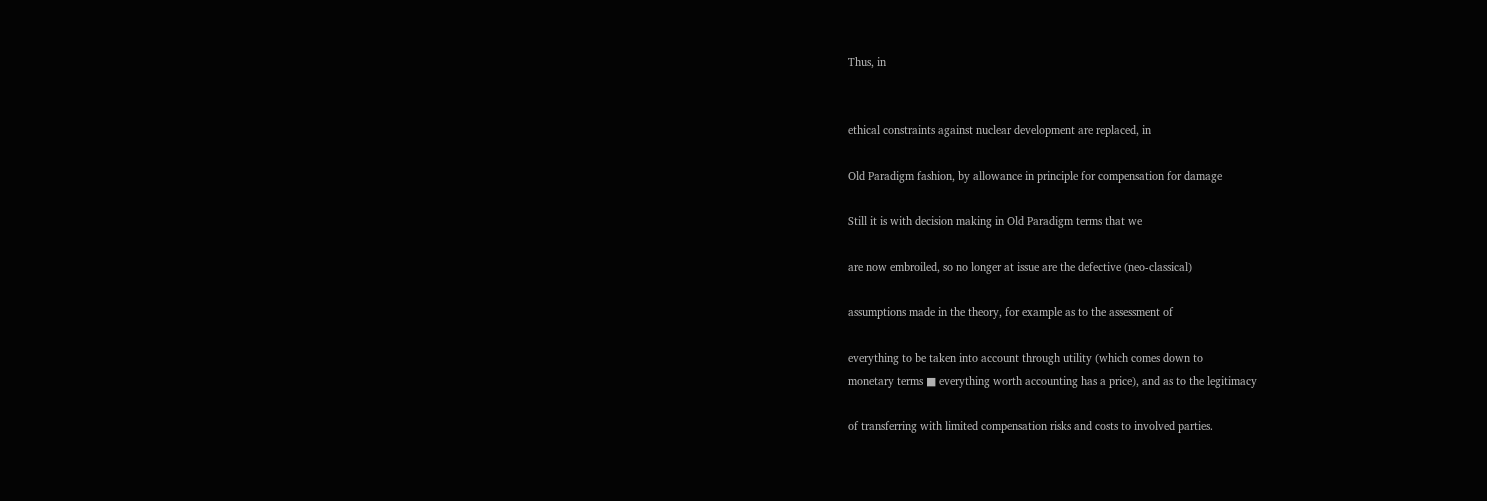Thus, in


ethical constraints against nuclear development are replaced, in

Old Paradigm fashion, by allowance in principle for compensation for damage

Still it is with decision making in Old Paradigm terms that we

are now embroiled, so no longer at issue are the defective (neo-classical)

assumptions made in the theory, for example as to the assessment of

everything to be taken into account through utility (which comes down to
monetary terms ■ everything worth accounting has a price), and as to the legitimacy

of transferring with limited compensation risks and costs to involved parties.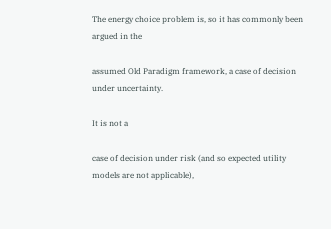The energy choice problem is, so it has commonly been argued in the

assumed Old Paradigm framework, a case of decision under uncertainty.

It is not a

case of decision under risk (and so expected utility models are not applicable),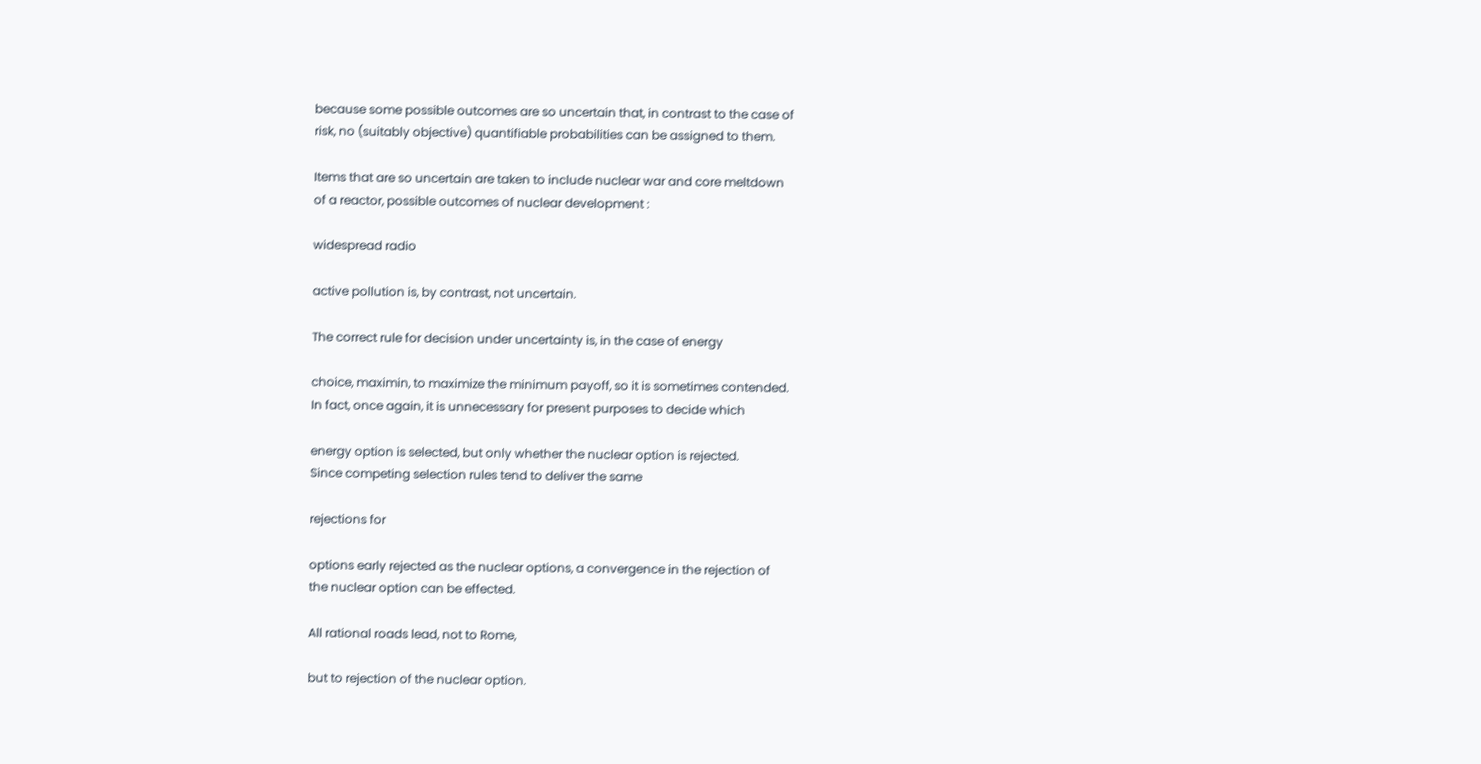because some possible outcomes are so uncertain that, in contrast to the case of
risk, no (suitably objective) quantifiable probabilities can be assigned to them.

Items that are so uncertain are taken to include nuclear war and core meltdown
of a reactor, possible outcomes of nuclear development :

widespread radio

active pollution is, by contrast, not uncertain.

The correct rule for decision under uncertainty is, in the case of energy

choice, maximin, to maximize the minimum payoff, so it is sometimes contended.
In fact, once again, it is unnecessary for present purposes to decide which

energy option is selected, but only whether the nuclear option is rejected.
Since competing selection rules tend to deliver the same

rejections for

options early rejected as the nuclear options, a convergence in the rejection of
the nuclear option can be effected.

All rational roads lead, not to Rome,

but to rejection of the nuclear option.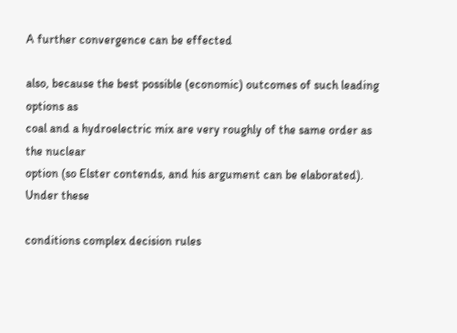A further convergence can be effected

also, because the best possible (economic) outcomes of such leading options as
coal and a hydroelectric mix are very roughly of the same order as the nuclear
option (so Elster contends, and his argument can be elaborated). Under these

conditions complex decision rules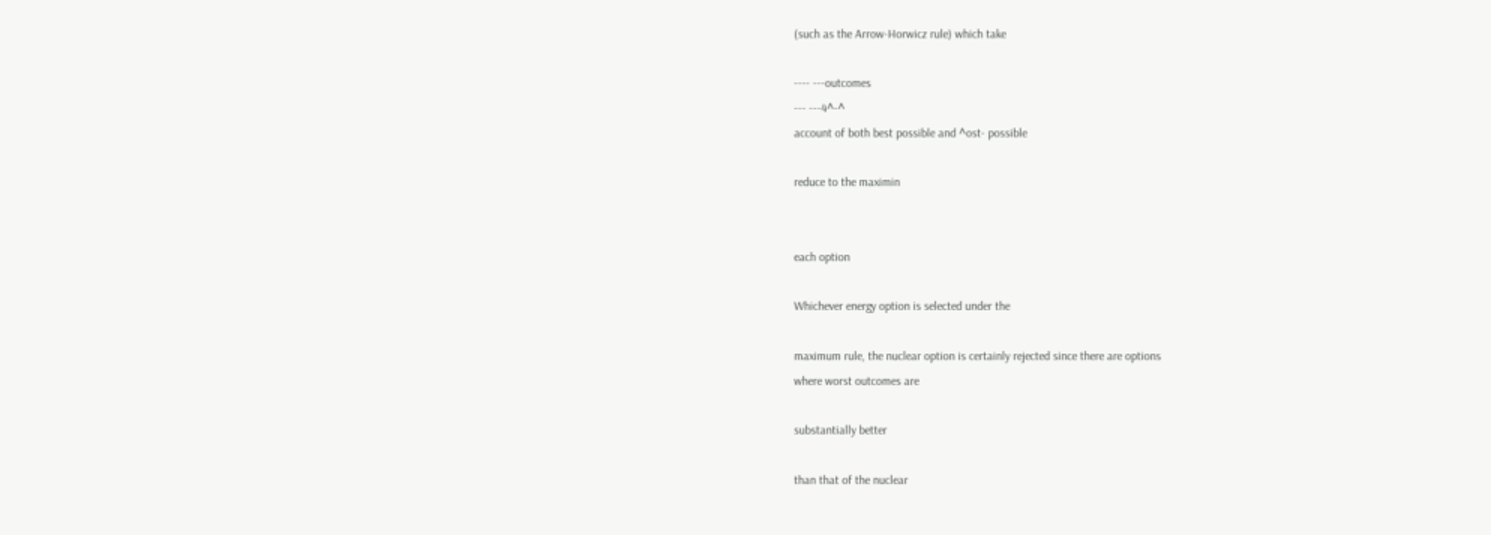(such as the Arrow-Horwicz rule) which take

---- ---outcomes
--- ---4^-^
account of both best possible and ^ost- possible

reduce to the maximin


each option

Whichever energy option is selected under the

maximum rule, the nuclear option is certainly rejected since there are options
where worst outcomes are

substantially better

than that of the nuclear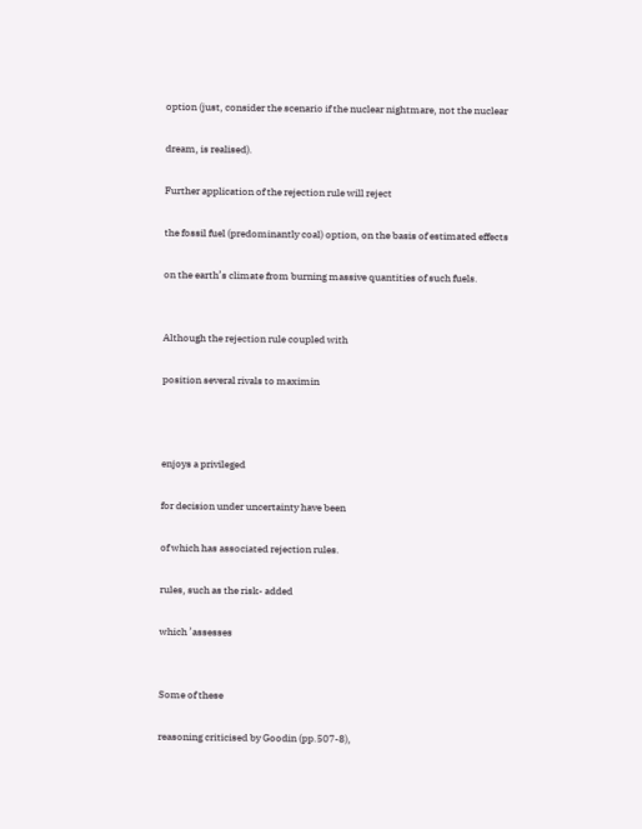option (just, consider the scenario if the nuclear nightmare, not the nuclear

dream, is realised).

Further application of the rejection rule will reject

the fossil fuel (predominantly coal) option, on the basis of estimated effects

on the earth’s climate from burning massive quantities of such fuels.


Although the rejection rule coupled with

position several rivals to maximin



enjoys a privileged

for decision under uncertainty have been

of which has associated rejection rules.

rules, such as the risk- added

which ’assesses


Some of these

reasoning criticised by Goodin (pp.507-8),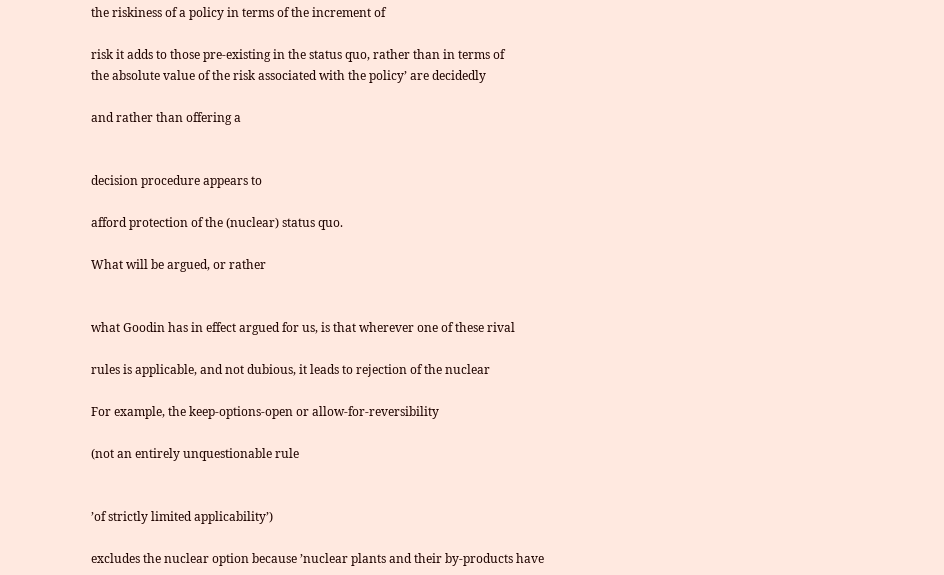the riskiness of a policy in terms of the increment of

risk it adds to those pre-existing in the status quo, rather than in terms of
the absolute value of the risk associated with the policy’ are decidedly

and rather than offering a


decision procedure appears to

afford protection of the (nuclear) status quo.

What will be argued, or rather


what Goodin has in effect argued for us, is that wherever one of these rival

rules is applicable, and not dubious, it leads to rejection of the nuclear

For example, the keep-options-open or allow-for-reversibility

(not an entirely unquestionable rule


’of strictly limited applicability’)

excludes the nuclear option because ’nuclear plants and their by-products have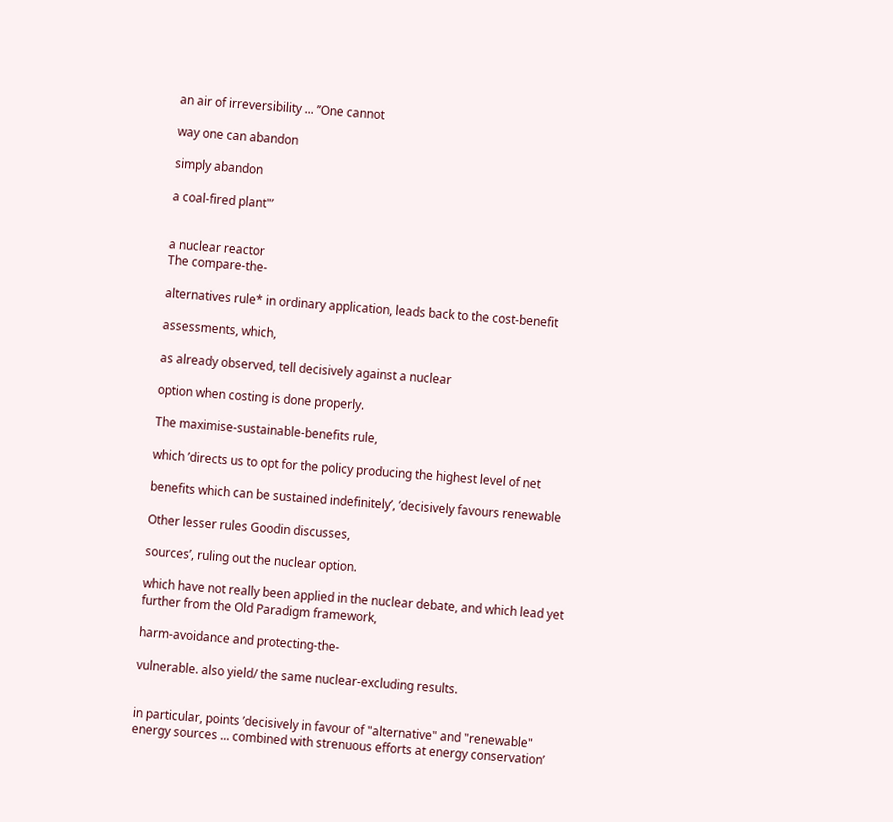an air of irreversibility ... ’’One cannot

way one can abandon

simply abandon

a coal-fired plant"’


a nuclear reactor
The compare-the-

alternatives rule* in ordinary application, leads back to the cost-benefit

assessments, which,

as already observed, tell decisively against a nuclear

option when costing is done properly.

The maximise-sustainable-benefits rule,

which ’directs us to opt for the policy producing the highest level of net

benefits which can be sustained indefinitely’, ’decisively favours renewable

Other lesser rules Goodin discusses,

sources’, ruling out the nuclear option.

which have not really been applied in the nuclear debate, and which lead yet
further from the Old Paradigm framework,

harm-avoidance and protecting-the-

vulnerable. also yield/ the same nuclear-excluding results.


in particular, points ’decisively in favour of "alternative" and "renewable"
energy sources ... combined with strenuous efforts at energy conservation’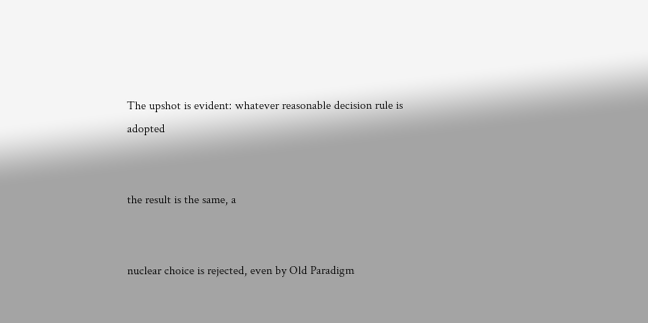The upshot is evident: whatever reasonable decision rule is adopted


the result is the same, a


nuclear choice is rejected, even by Old Paradigm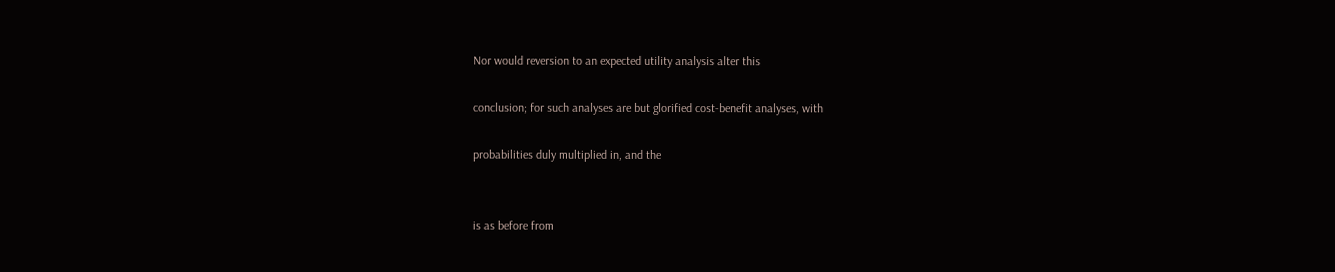Nor would reversion to an expected utility analysis alter this

conclusion; for such analyses are but glorified cost-benefit analyses, with

probabilities duly multiplied in, and the


is as before from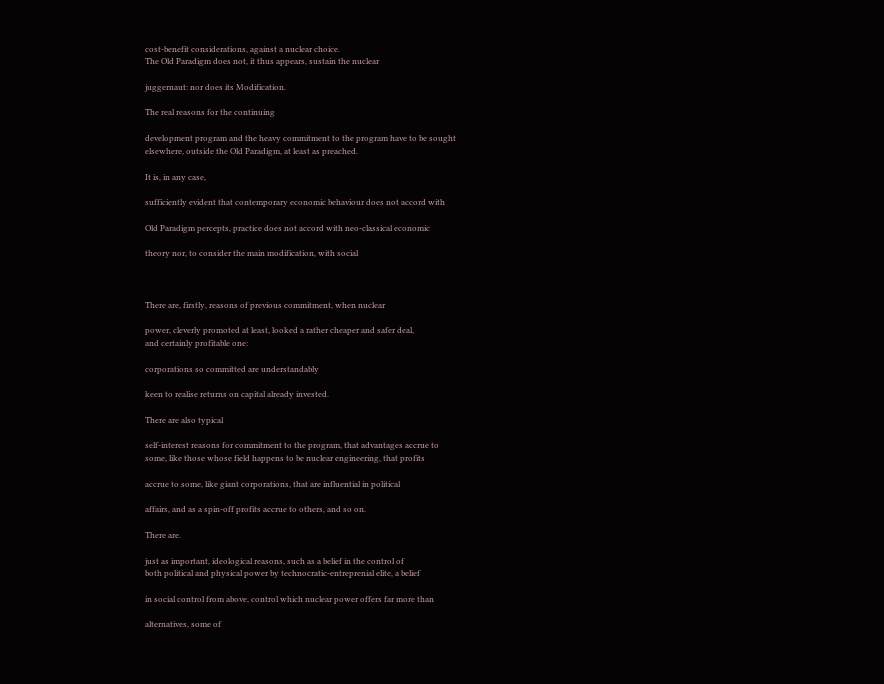cost-benefit considerations, against a nuclear choice.
The Old Paradigm does not, it thus appears, sustain the nuclear

juggernaut: nor does its Modification.

The real reasons for the continuing

development program and the heavy commitment to the program have to be sought
elsewhere, outside the Old Paradigm, at least as preached.

It is, in any case,

sufficiently evident that contemporary economic behaviour does not accord with

Old Paradigm percepts, practice does not accord with neo-classical economic

theory nor, to consider the main modification, with social



There are, firstly, reasons of previous commitment, when nuclear

power, cleverly promoted at least, looked a rather cheaper and safer deal,
and certainly profitable one:

corporations so committed are understandably

keen to realise returns on capital already invested.

There are also typical

self-interest reasons for commitment to the program, that advantages accrue to
some, like those whose field happens to be nuclear engineering, that profits

accrue to some, like giant corporations, that are influential in political

affairs, and as a spin-off profits accrue to others, and so on.

There are.

just as important, ideological reasons, such as a belief in the control of
both political and physical power by technocratic-entreprenial elite, a belief

in social control from above, control which nuclear power offers far more than

alternatives, some of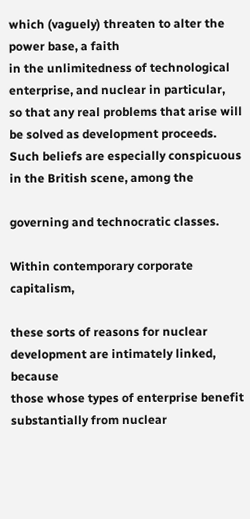which (vaguely) threaten to alter the power base, a faith
in the unlimitedness of technological enterprise, and nuclear in particular,
so that any real problems that arise will be solved as development proceeds.
Such beliefs are especially conspicuous in the British scene, among the

governing and technocratic classes.

Within contemporary corporate capitalism,

these sorts of reasons for nuclear development are intimately linked, because
those whose types of enterprise benefit substantially from nuclear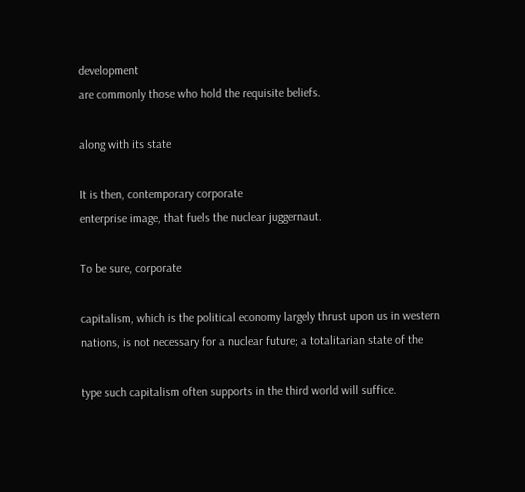development
are commonly those who hold the requisite beliefs.

along with its state

It is then, contemporary corporate
enterprise image, that fuels the nuclear juggernaut.

To be sure, corporate

capitalism, which is the political economy largely thrust upon us in western
nations, is not necessary for a nuclear future; a totalitarian state of the

type such capitalism often supports in the third world will suffice.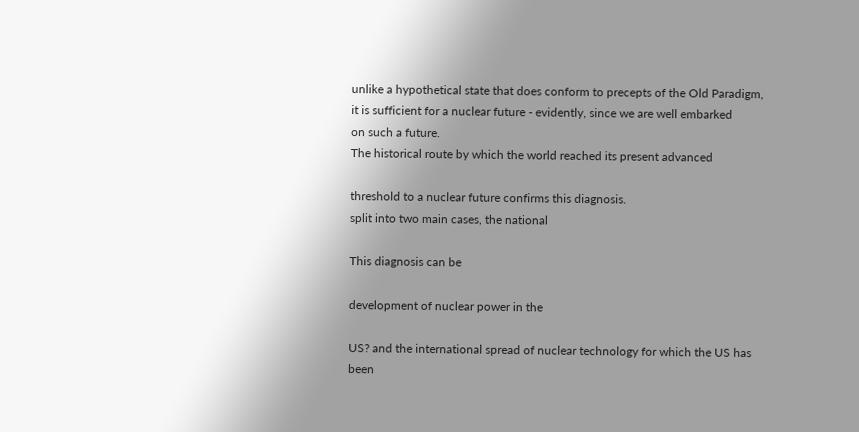unlike a hypothetical state that does conform to precepts of the Old Paradigm,
it is sufficient for a nuclear future - evidently, since we are well embarked
on such a future.
The historical route by which the world reached its present advanced

threshold to a nuclear future confirms this diagnosis.
split into two main cases, the national

This diagnosis can be

development of nuclear power in the

US? and the international spread of nuclear technology for which the US has been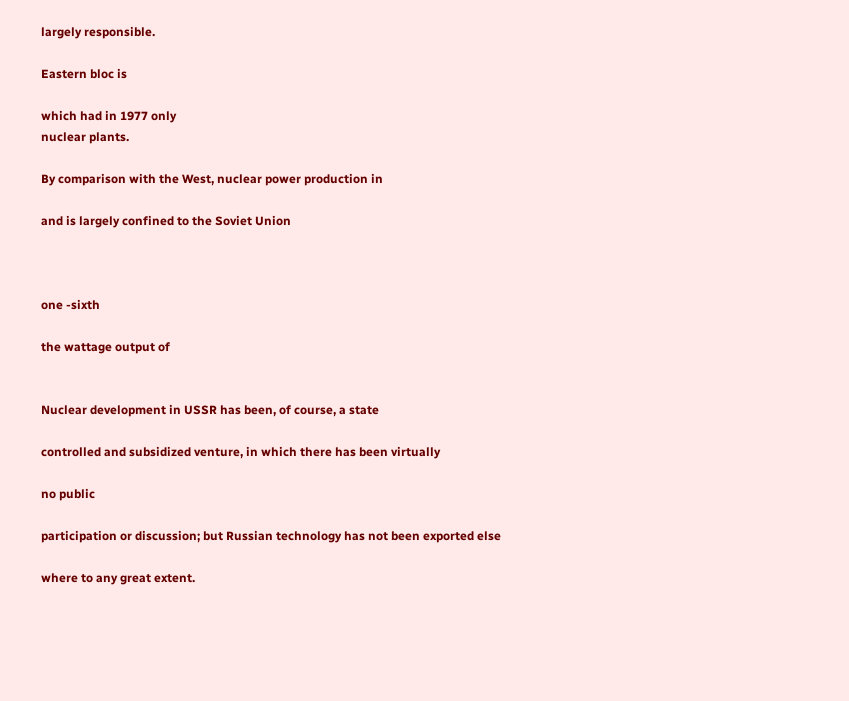largely responsible.

Eastern bloc is

which had in 1977 only
nuclear plants.

By comparison with the West, nuclear power production in

and is largely confined to the Soviet Union



one -sixth

the wattage output of


Nuclear development in USSR has been, of course, a state

controlled and subsidized venture, in which there has been virtually

no public

participation or discussion; but Russian technology has not been exported else

where to any great extent.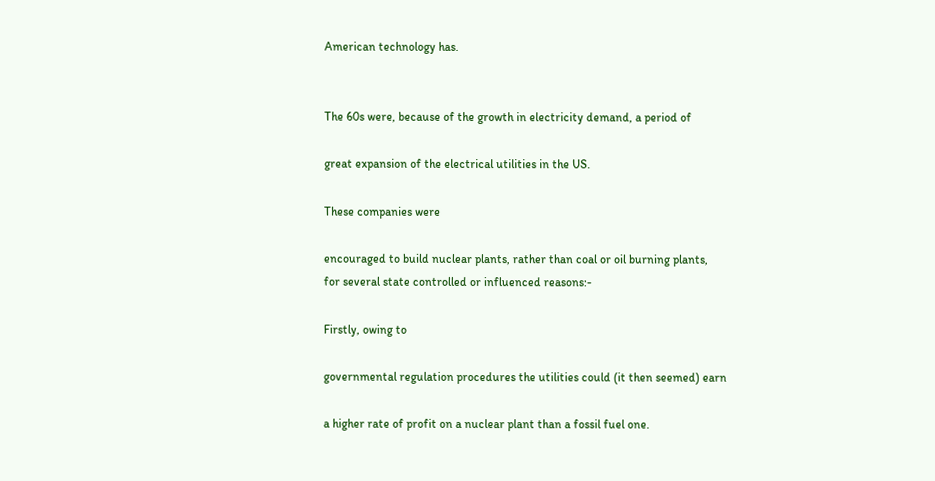American technology has.


The 60s were, because of the growth in electricity demand, a period of

great expansion of the electrical utilities in the US.

These companies were

encouraged to build nuclear plants, rather than coal or oil burning plants,
for several state controlled or influenced reasons:-

Firstly, owing to

governmental regulation procedures the utilities could (it then seemed) earn

a higher rate of profit on a nuclear plant than a fossil fuel one.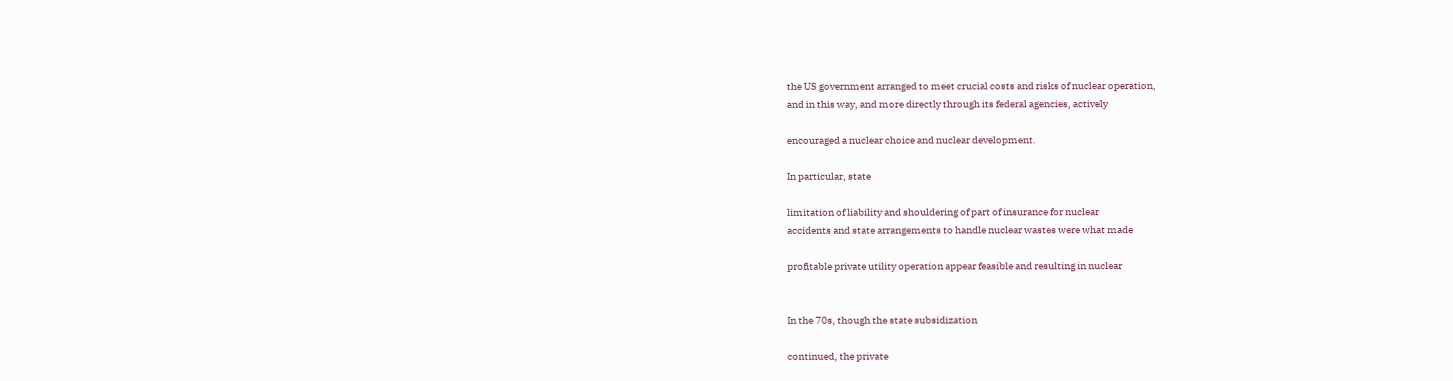the US government arranged to meet crucial costs and risks of nuclear operation,
and in this way, and more directly through its federal agencies, actively

encouraged a nuclear choice and nuclear development.

In particular, state

limitation of liability and shouldering of part of insurance for nuclear
accidents and state arrangements to handle nuclear wastes were what made

profitable private utility operation appear feasible and resulting in nuclear


In the 70s, though the state subsidization

continued, the private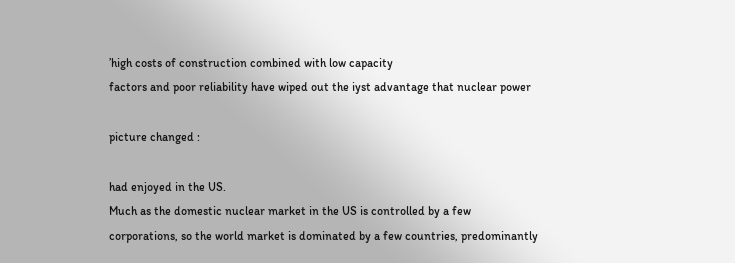’high costs of construction combined with low capacity
factors and poor reliability have wiped out the iyst advantage that nuclear power

picture changed :

had enjoyed in the US.
Much as the domestic nuclear market in the US is controlled by a few
corporations, so the world market is dominated by a few countries, predominantly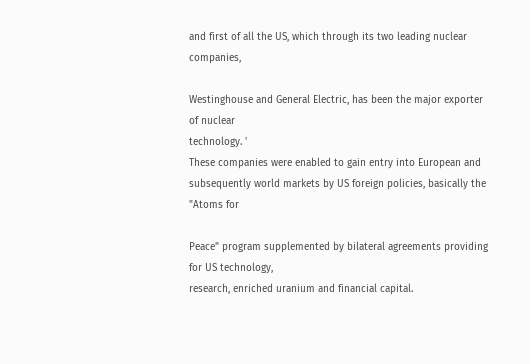and first of all the US, which through its two leading nuclear companies,

Westinghouse and General Electric, has been the major exporter of nuclear
technology. '
These companies were enabled to gain entry into European and
subsequently world markets by US foreign policies, basically the "Atoms for

Peace" program supplemented by bilateral agreements providing for US technology,
research, enriched uranium and financial capital.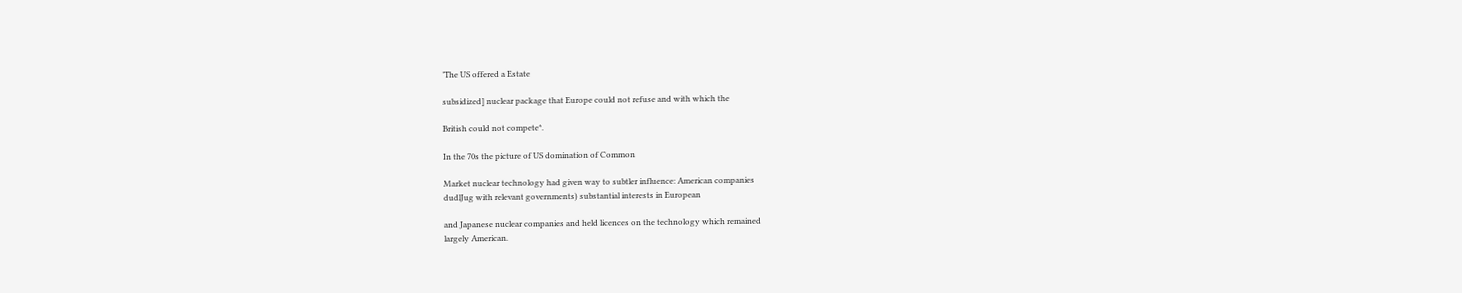’The US offered a Estate

subsidized] nuclear package that Europe could not refuse and with which the

British could not compete*.

In the 70s the picture of US domination of Common

Market nuclear technology had given way to subtler influence: American companies
dudlJug with relevant governments) substantial interests in European

and Japanese nuclear companies and held licences on the technology which remained
largely American.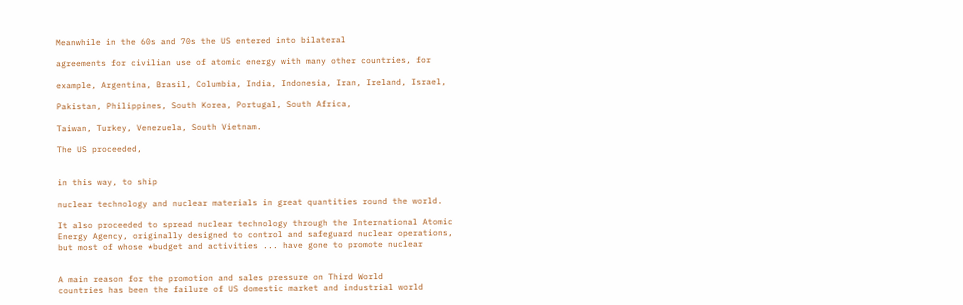Meanwhile in the 60s and 70s the US entered into bilateral

agreements for civilian use of atomic energy with many other countries, for

example, Argentina, Brasil, Columbia, India, Indonesia, Iran, Ireland, Israel,

Pakistan, Philippines, South Korea, Portugal, South Africa,

Taiwan, Turkey, Venezuela, South Vietnam.

The US proceeded,


in this way, to ship

nuclear technology and nuclear materials in great quantities round the world.

It also proceeded to spread nuclear technology through the International Atomic
Energy Agency, originally designed to control and safeguard nuclear operations,
but most of whose *budget and activities ... have gone to promote nuclear


A main reason for the promotion and sales pressure on Third World
countries has been the failure of US domestic market and industrial world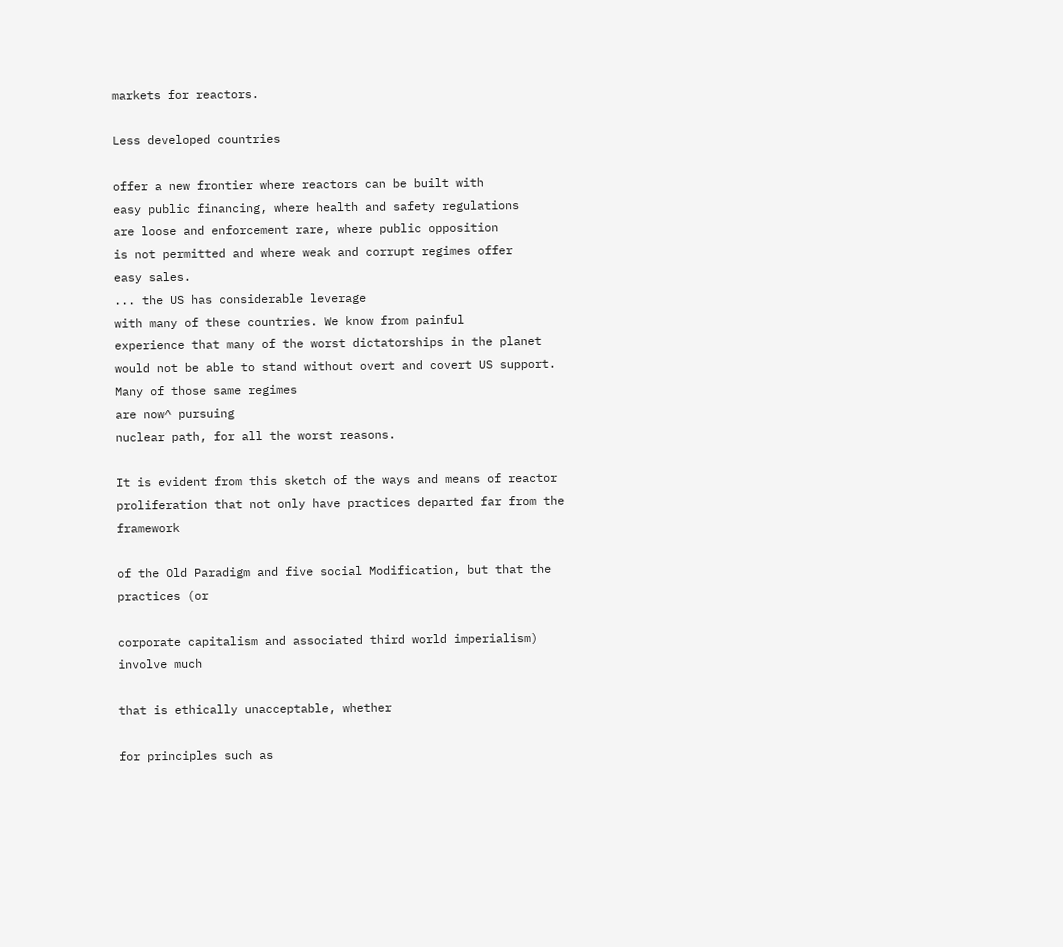markets for reactors.

Less developed countries

offer a new frontier where reactors can be built with
easy public financing, where health and safety regulations
are loose and enforcement rare, where public opposition
is not permitted and where weak and corrupt regimes offer
easy sales.
... the US has considerable leverage
with many of these countries. We know from painful
experience that many of the worst dictatorships in the planet
would not be able to stand without overt and covert US support.
Many of those same regimes
are now^ pursuing
nuclear path, for all the worst reasons.

It is evident from this sketch of the ways and means of reactor
proliferation that not only have practices departed far from the framework

of the Old Paradigm and five social Modification, but that the practices (or

corporate capitalism and associated third world imperialism) involve much

that is ethically unacceptable, whether

for principles such as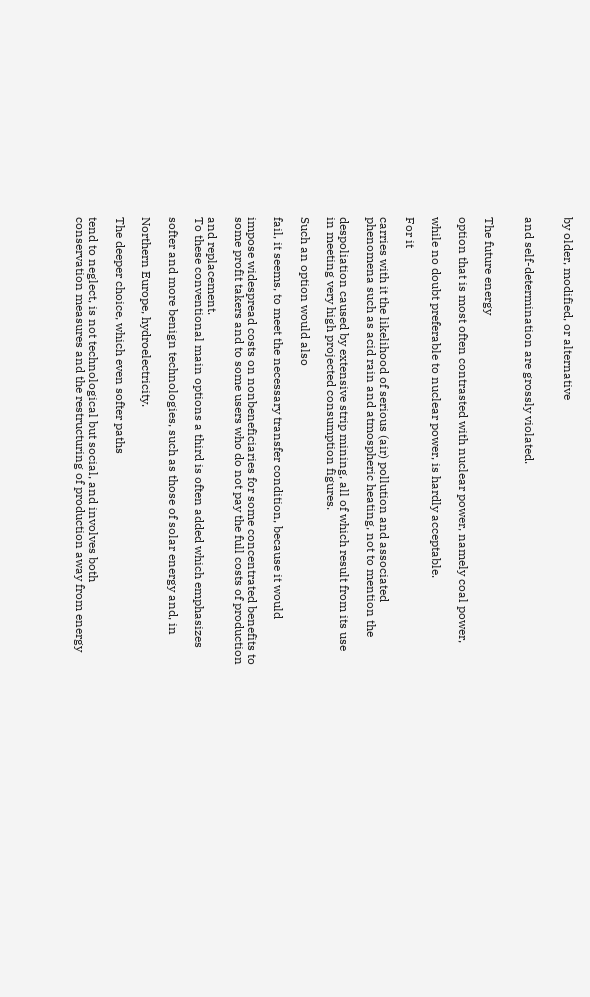by older, modified, or alternative


and self-determination are grossly violated.


The future energy

option that is most often contrasted with nuclear power, namely coal power,

while no doubt preferable to nuclear power, is hardly acceptable.

For it

carries with it the likelihood of serious (air) pollution and associated
phenomena such as acid rain and atmospheric heating, not to mention the

despoliation caused by extensive strip mining, all of which result from its use
in meeting very high projected consumption figures.

Such an option would also

fail, it seems, to meet the necessary transfer condition, because it would

impose widespread costs on nonbeneficiaries for some concentrated benefits to
some profit takers and to some users who do not pay the full costs of production

and replacement.
To these conventional main options a third is often added which emphasizes

softer and more benign technologies, such as those of solar energy and, in

Northern Europe, hydroelectricity.

The deeper choice, which even softer paths

tend to neglect, is not technological but social, and involves both
conservation measures and the restructuring of production away from energy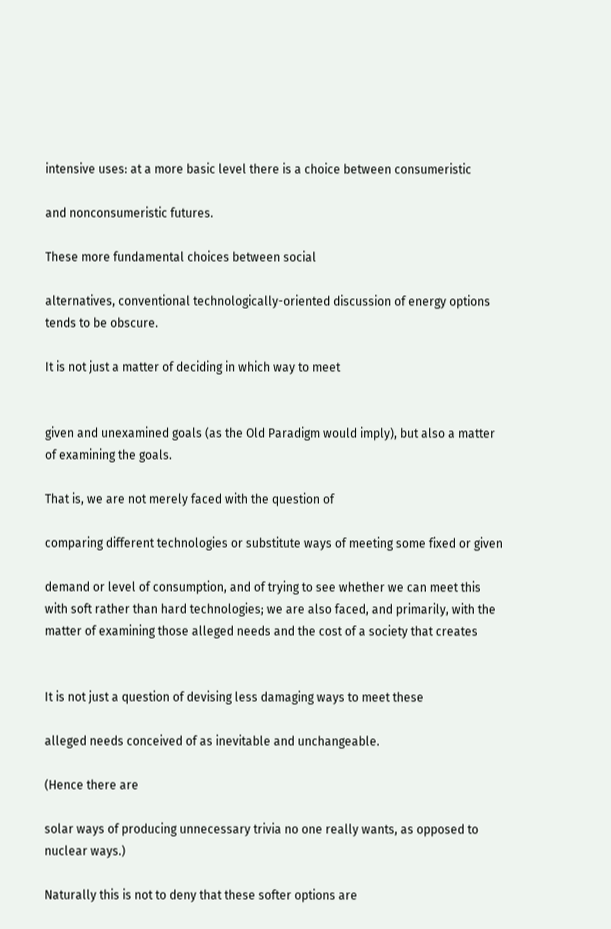intensive uses: at a more basic level there is a choice between consumeristic

and nonconsumeristic futures.

These more fundamental choices between social

alternatives, conventional technologically-oriented discussion of energy options
tends to be obscure.

It is not just a matter of deciding in which way to meet


given and unexamined goals (as the Old Paradigm would imply), but also a matter
of examining the goals.

That is, we are not merely faced with the question of

comparing different technologies or substitute ways of meeting some fixed or given

demand or level of consumption, and of trying to see whether we can meet this
with soft rather than hard technologies; we are also faced, and primarily, with the
matter of examining those alleged needs and the cost of a society that creates


It is not just a question of devising less damaging ways to meet these

alleged needs conceived of as inevitable and unchangeable.

(Hence there are

solar ways of producing unnecessary trivia no one really wants, as opposed to
nuclear ways.)

Naturally this is not to deny that these softer options are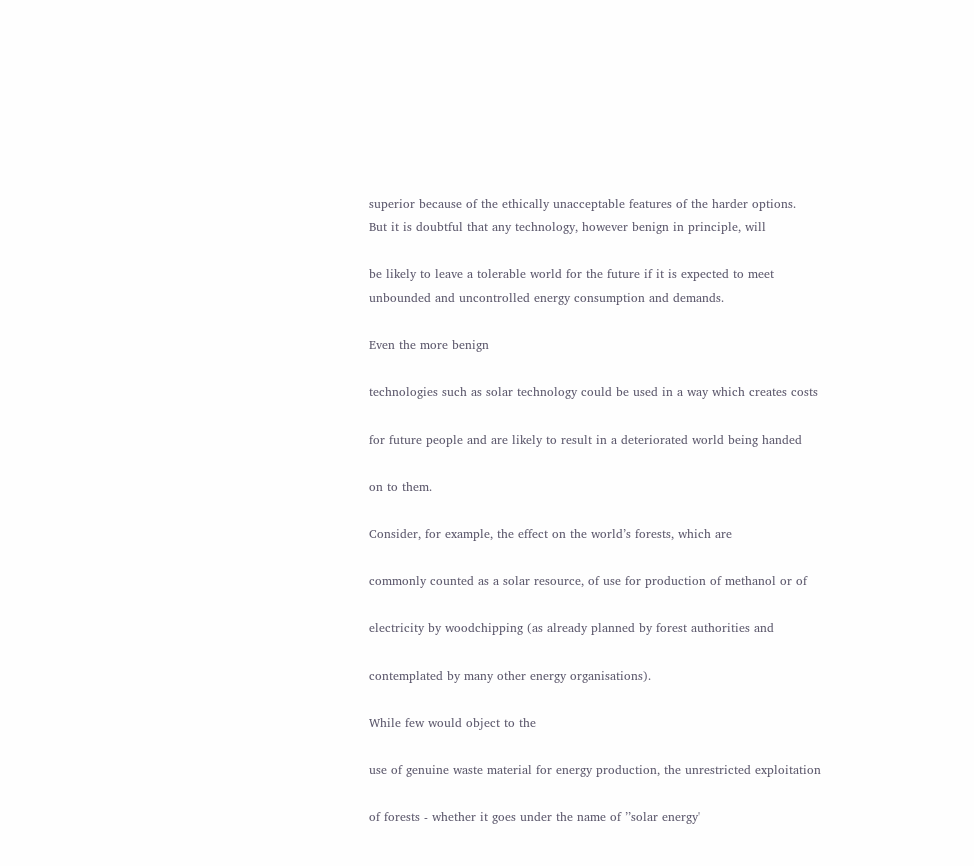superior because of the ethically unacceptable features of the harder options.
But it is doubtful that any technology, however benign in principle, will

be likely to leave a tolerable world for the future if it is expected to meet
unbounded and uncontrolled energy consumption and demands.

Even the more benign

technologies such as solar technology could be used in a way which creates costs

for future people and are likely to result in a deteriorated world being handed

on to them.

Consider, for example, the effect on the world’s forests, which are

commonly counted as a solar resource, of use for production of methanol or of

electricity by woodchipping (as already planned by forest authorities and

contemplated by many other energy organisations).

While few would object to the

use of genuine waste material for energy production, the unrestricted exploitation

of forests - whether it goes under the name of ’’solar energy'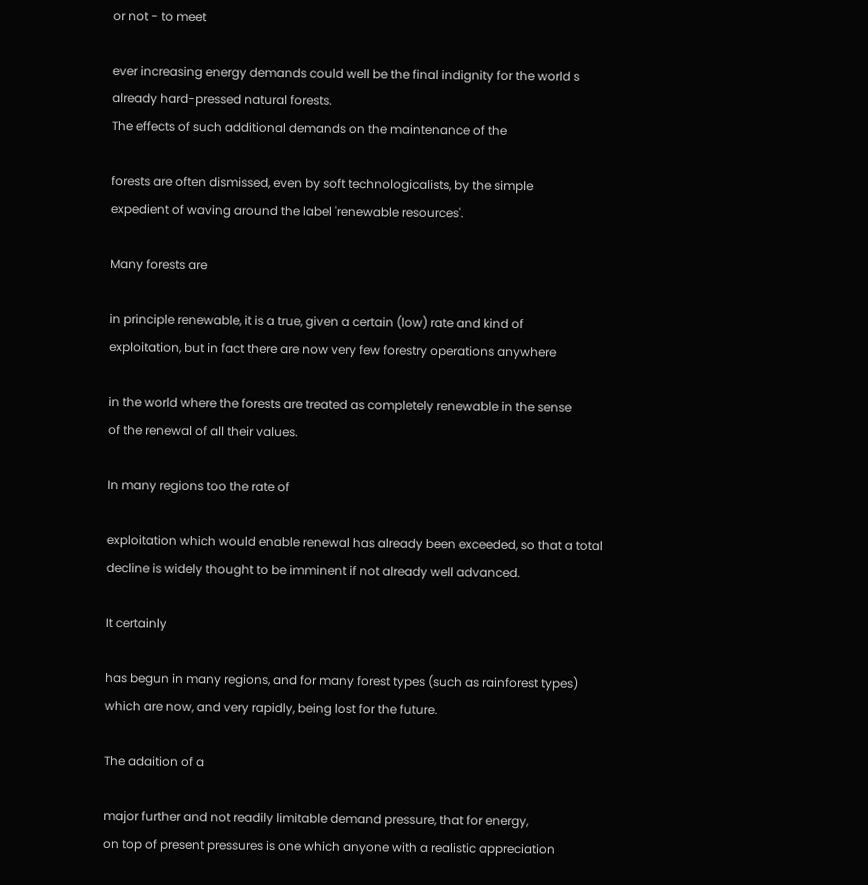or not - to meet

ever increasing energy demands could well be the final indignity for the world s
already hard-pressed natural forests.
The effects of such additional demands on the maintenance of the

forests are often dismissed, even by soft technologicalists, by the simple
expedient of waving around the label 'renewable resources'.

Many forests are

in principle renewable, it is a true, given a certain (low) rate and kind of
exploitation, but in fact there are now very few forestry operations anywhere

in the world where the forests are treated as completely renewable in the sense
of the renewal of all their values.

In many regions too the rate of

exploitation which would enable renewal has already been exceeded, so that a total
decline is widely thought to be imminent if not already well advanced.

It certainly

has begun in many regions, and for many forest types (such as rainforest types)
which are now, and very rapidly, being lost for the future.

The adaition of a

major further and not readily limitable demand pressure, that for energy,
on top of present pressures is one which anyone with a realistic appreciation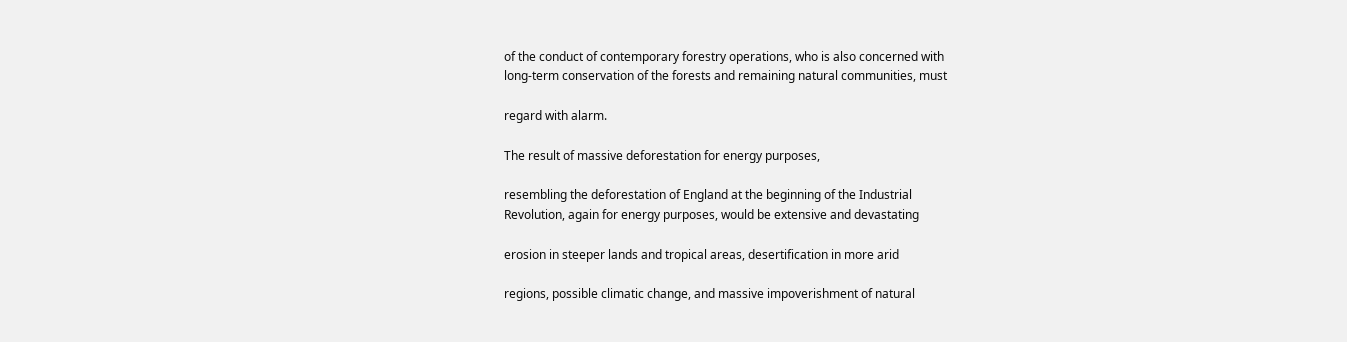of the conduct of contemporary forestry operations, who is also concerned with
long-term conservation of the forests and remaining natural communities, must

regard with alarm.

The result of massive deforestation for energy purposes,

resembling the deforestation of England at the beginning of the Industrial
Revolution, again for energy purposes, would be extensive and devastating

erosion in steeper lands and tropical areas, desertification in more arid

regions, possible climatic change, and massive impoverishment of natural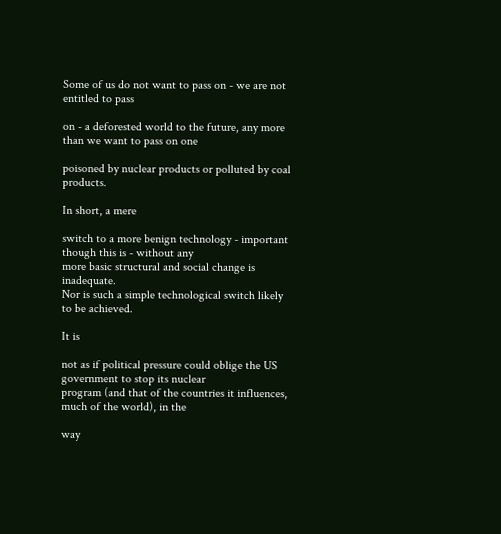Some of us do not want to pass on - we are not entitled to pass

on - a deforested world to the future, any more than we want to pass on one

poisoned by nuclear products or polluted by coal products.

In short, a mere

switch to a more benign technology - important though this is - without any
more basic structural and social change is inadequate.
Nor is such a simple technological switch likely to be achieved.

It is

not as if political pressure could oblige the US government to stop its nuclear
program (and that of the countries it influences, much of the world), in the

way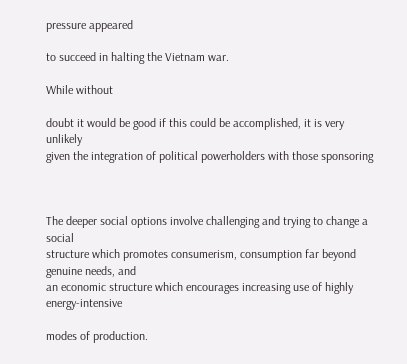pressure appeared

to succeed in halting the Vietnam war.

While without

doubt it would be good if this could be accomplished, it is very unlikely
given the integration of political powerholders with those sponsoring



The deeper social options involve challenging and trying to change a social
structure which promotes consumerism, consumption far beyond genuine needs, and
an economic structure which encourages increasing use of highly energy-intensive

modes of production.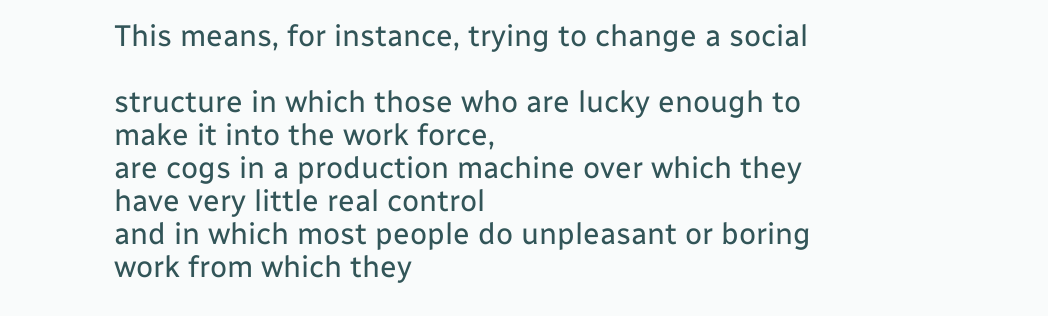This means, for instance, trying to change a social

structure in which those who are lucky enough to make it into the work force,
are cogs in a production machine over which they have very little real control
and in which most people do unpleasant or boring work from which they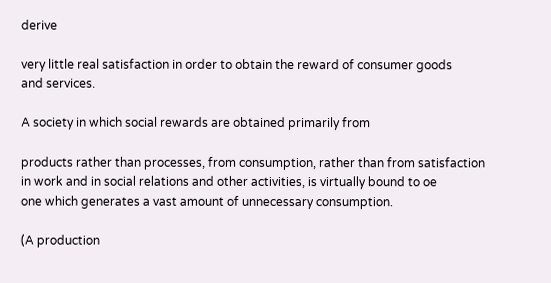derive

very little real satisfaction in order to obtain the reward of consumer goods
and services.

A society in which social rewards are obtained primarily from

products rather than processes, from consumption, rather than from satisfaction
in work and in social relations and other activities, is virtually bound to oe
one which generates a vast amount of unnecessary consumption.

(A production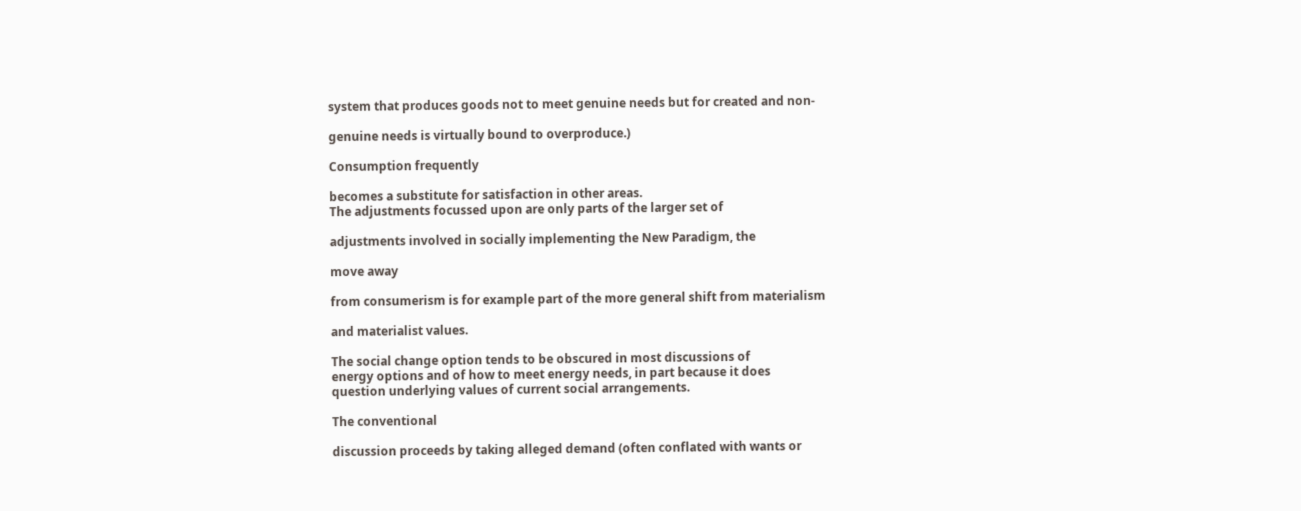system that produces goods not to meet genuine needs but for created and non-

genuine needs is virtually bound to overproduce.)

Consumption frequently

becomes a substitute for satisfaction in other areas.
The adjustments focussed upon are only parts of the larger set of

adjustments involved in socially implementing the New Paradigm, the

move away

from consumerism is for example part of the more general shift from materialism

and materialist values.

The social change option tends to be obscured in most discussions of
energy options and of how to meet energy needs, in part because it does
question underlying values of current social arrangements.

The conventional

discussion proceeds by taking alleged demand (often conflated with wants or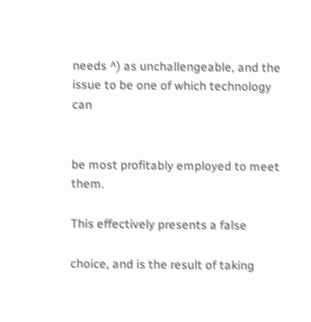needs ^) as unchallengeable, and the issue to be one of which technology can


be most profitably employed to meet them.

This effectively presents a false

choice, and is the result of taking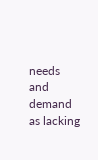needs and demand as lacking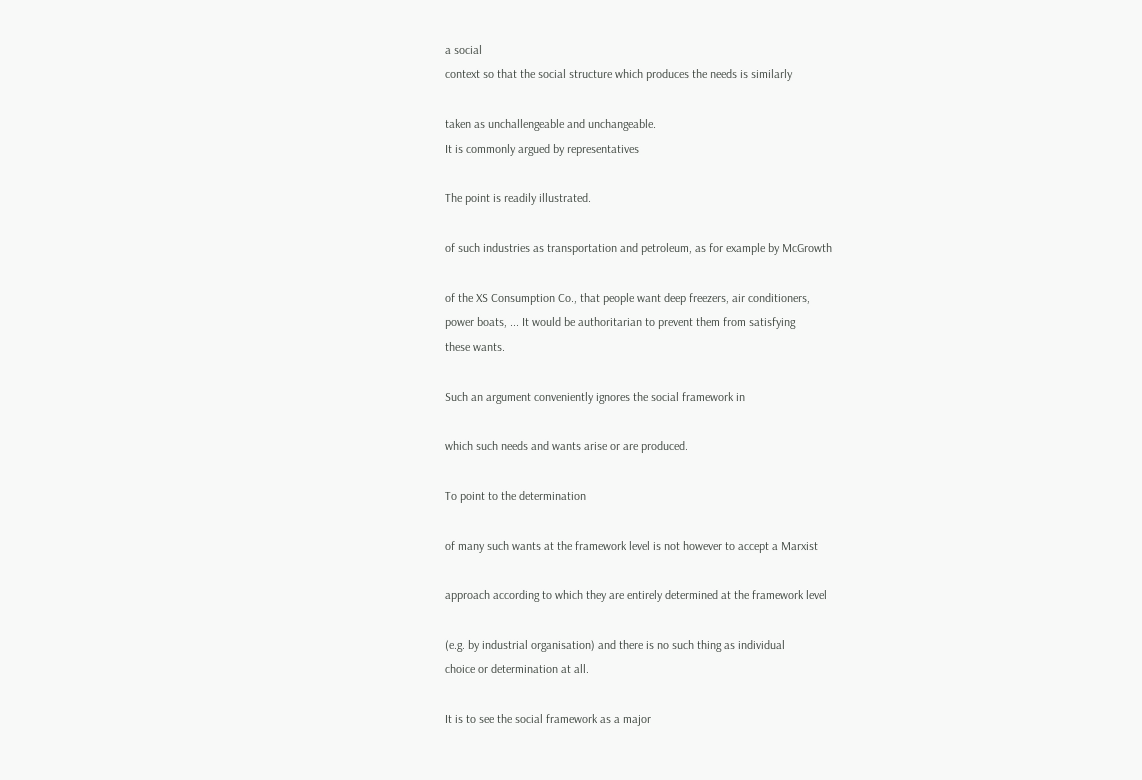a social
context so that the social structure which produces the needs is similarly

taken as unchallengeable and unchangeable.
It is commonly argued by representatives

The point is readily illustrated.

of such industries as transportation and petroleum, as for example by McGrowth

of the XS Consumption Co., that people want deep freezers, air conditioners,
power boats, ... It would be authoritarian to prevent them from satisfying
these wants.

Such an argument conveniently ignores the social framework in

which such needs and wants arise or are produced.

To point to the determination

of many such wants at the framework level is not however to accept a Marxist

approach according to which they are entirely determined at the framework level

(e.g. by industrial organisation) and there is no such thing as individual
choice or determination at all.

It is to see the social framework as a major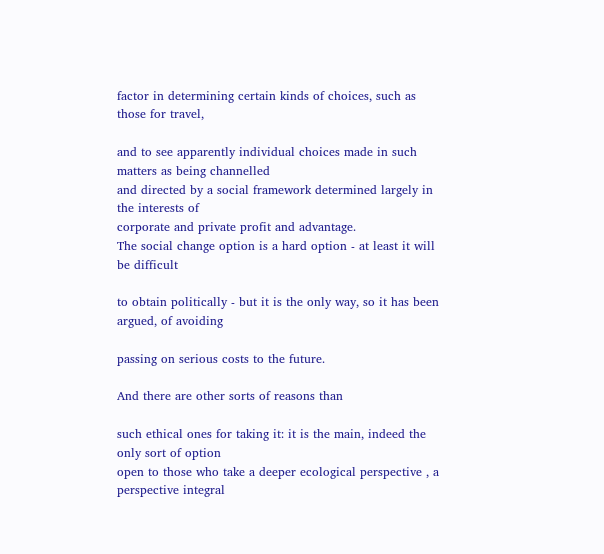factor in determining certain kinds of choices, such as those for travel,

and to see apparently individual choices made in such matters as being channelled
and directed by a social framework determined largely in the interests of
corporate and private profit and advantage.
The social change option is a hard option - at least it will be difficult

to obtain politically - but it is the only way, so it has been argued, of avoiding

passing on serious costs to the future.

And there are other sorts of reasons than

such ethical ones for taking it: it is the main, indeed the only sort of option
open to those who take a deeper ecological perspective , a perspective integral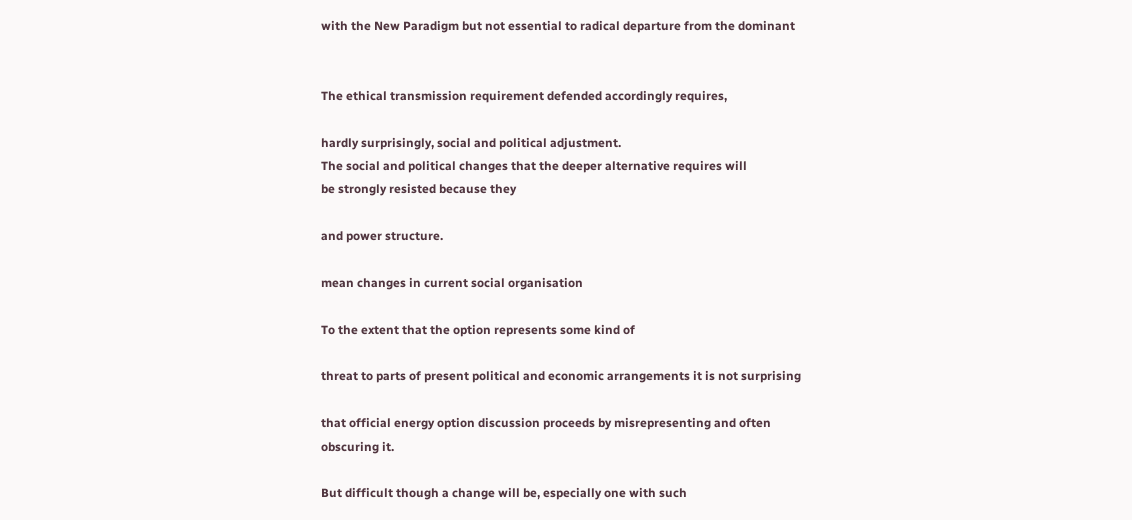with the New Paradigm but not essential to radical departure from the dominant


The ethical transmission requirement defended accordingly requires,

hardly surprisingly, social and political adjustment.
The social and political changes that the deeper alternative requires will
be strongly resisted because they

and power structure.

mean changes in current social organisation

To the extent that the option represents some kind of

threat to parts of present political and economic arrangements it is not surprising

that official energy option discussion proceeds by misrepresenting and often
obscuring it.

But difficult though a change will be, especially one with such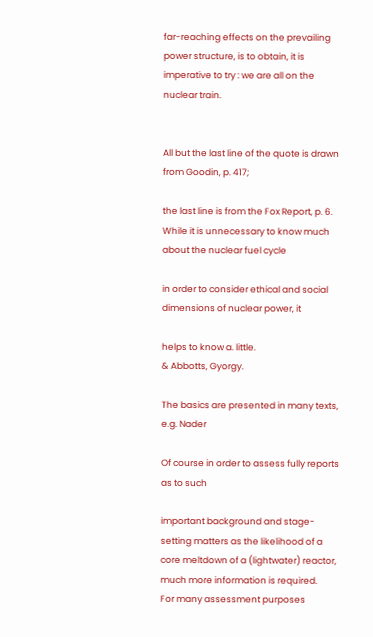far-reaching effects on the prevailing power structure, is to obtain, it is
imperative to try : we are all on the nuclear train.


All but the last line of the quote is drawn from Goodin, p. 417;

the last line is from the Fox Report, p. 6.
While it is unnecessary to know much about the nuclear fuel cycle

in order to consider ethical and social dimensions of nuclear power, it

helps to know a. little.
& Abbotts, Gyorgy.

The basics are presented in many texts, e.g. Nader

Of course in order to assess fully reports as to such

important background and stage-setting matters as the likelihood of a
core meltdown of a (lightwater) reactor, much more information is required.
For many assessment purposes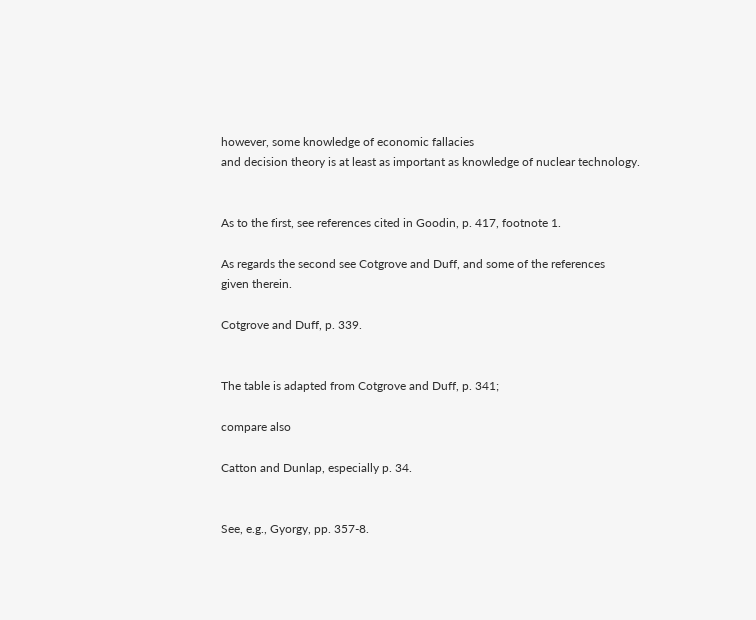however, some knowledge of economic fallacies
and decision theory is at least as important as knowledge of nuclear technology.


As to the first, see references cited in Goodin, p. 417, footnote 1.

As regards the second see Cotgrove and Duff, and some of the references
given therein.

Cotgrove and Duff, p. 339.


The table is adapted from Cotgrove and Duff, p. 341;

compare also

Catton and Dunlap, especially p. 34.


See, e.g., Gyorgy, pp. 357-8.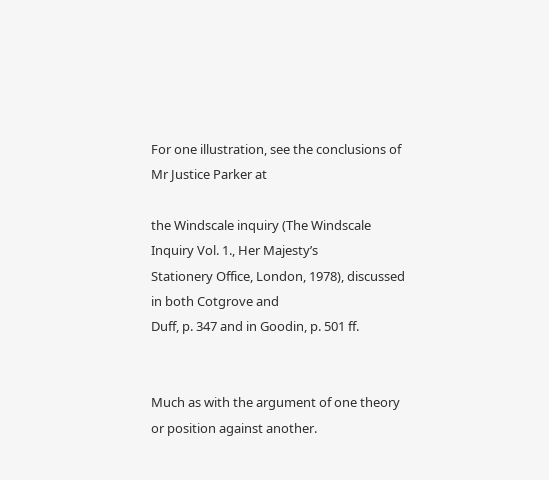For one illustration, see the conclusions of Mr Justice Parker at

the Windscale inquiry (The Windscale Inquiry Vol. 1., Her Majesty’s
Stationery Office, London, 1978), discussed in both Cotgrove and
Duff, p. 347 and in Goodin, p. 501 ff.


Much as with the argument of one theory or position against another.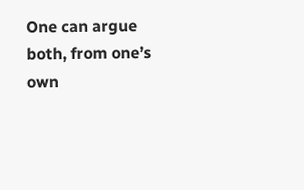One can argue both, from one’s own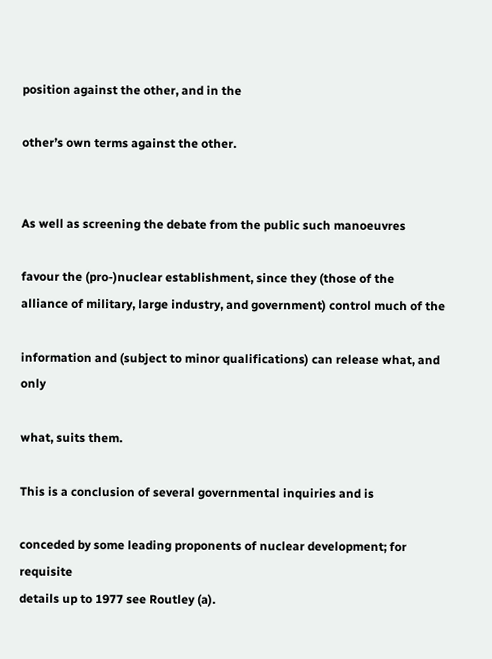position against the other, and in the

other’s own terms against the other.


As well as screening the debate from the public such manoeuvres

favour the (pro-)nuclear establishment, since they (those of the
alliance of military, large industry, and government) control much of the

information and (subject to minor qualifications) can release what, and only

what, suits them.

This is a conclusion of several governmental inquiries and is

conceded by some leading proponents of nuclear development; for requisite
details up to 1977 see Routley (a).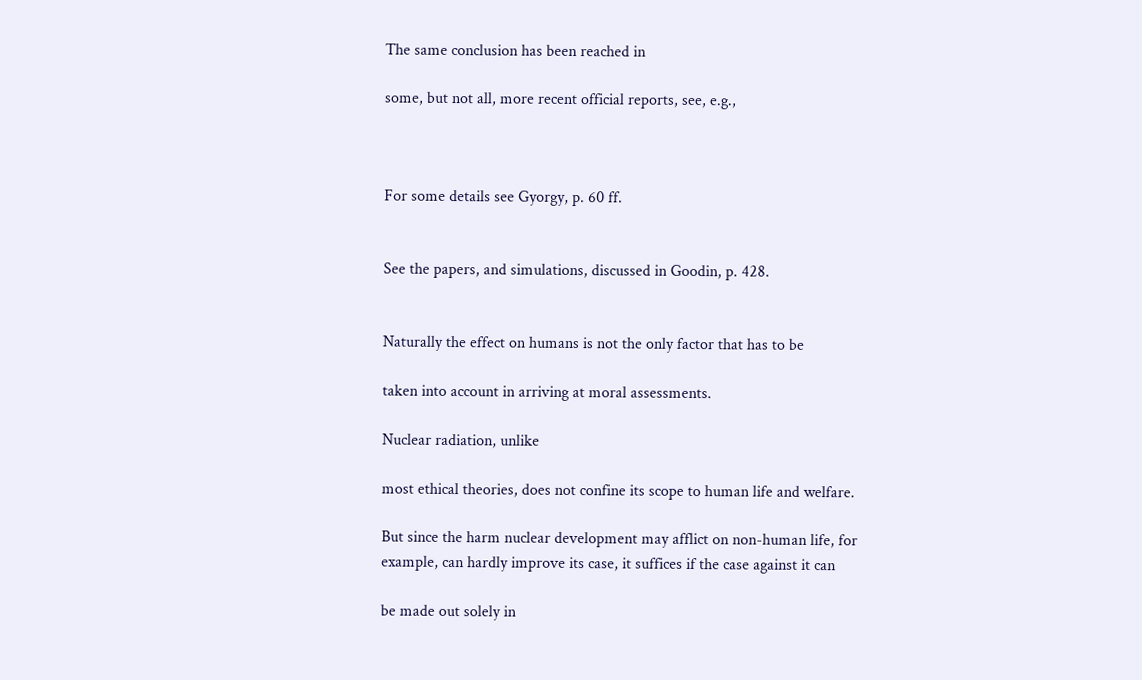The same conclusion has been reached in

some, but not all, more recent official reports, see, e.g.,



For some details see Gyorgy, p. 60 ff.


See the papers, and simulations, discussed in Goodin, p. 428.


Naturally the effect on humans is not the only factor that has to be

taken into account in arriving at moral assessments.

Nuclear radiation, unlike

most ethical theories, does not confine its scope to human life and welfare.

But since the harm nuclear development may afflict on non-human life, for
example, can hardly improve its case, it suffices if the case against it can

be made out solely in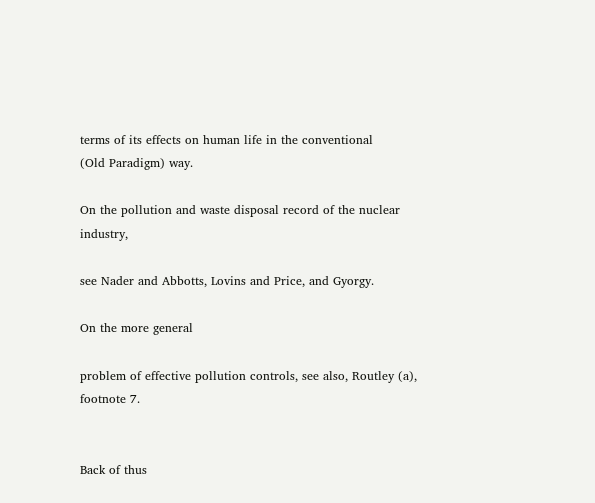terms of its effects on human life in the conventional
(Old Paradigm) way.

On the pollution and waste disposal record of the nuclear industry,

see Nader and Abbotts, Lovins and Price, and Gyorgy.

On the more general

problem of effective pollution controls, see also, Routley (a), footnote 7.


Back of thus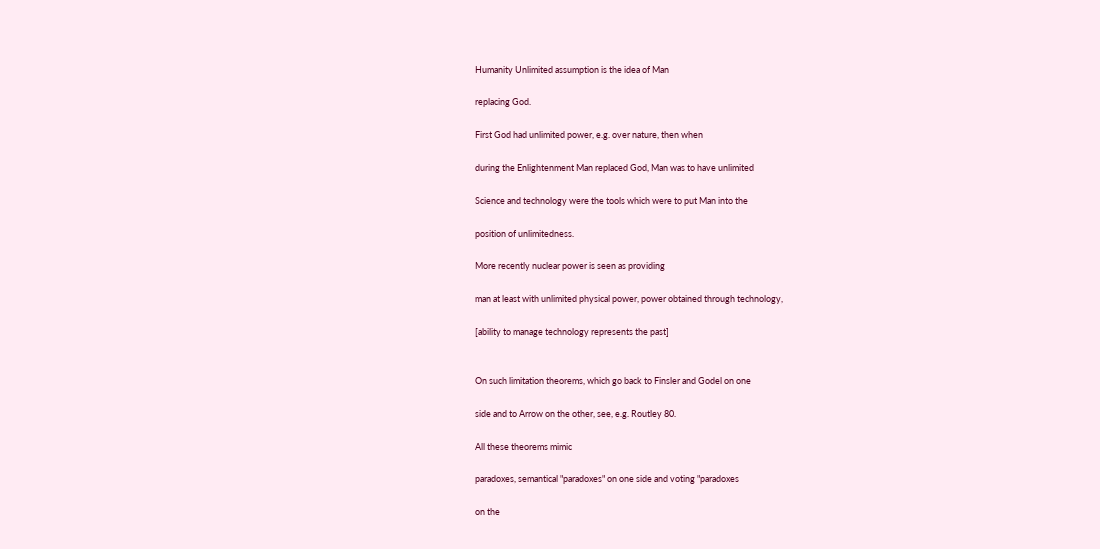Humanity Unlimited assumption is the idea of Man

replacing God.

First God had unlimited power, e.g. over nature, then when

during the Enlightenment Man replaced God, Man was to have unlimited

Science and technology were the tools which were to put Man into the

position of unlimitedness.

More recently nuclear power is seen as providing

man at least with unlimited physical power, power obtained through technology,

[ability to manage technology represents the past]


On such limitation theorems, which go back to Finsler and Godel on one

side and to Arrow on the other, see, e.g. Routley 80.

All these theorems mimic

paradoxes, semantical "paradoxes" on one side and voting "paradoxes

on the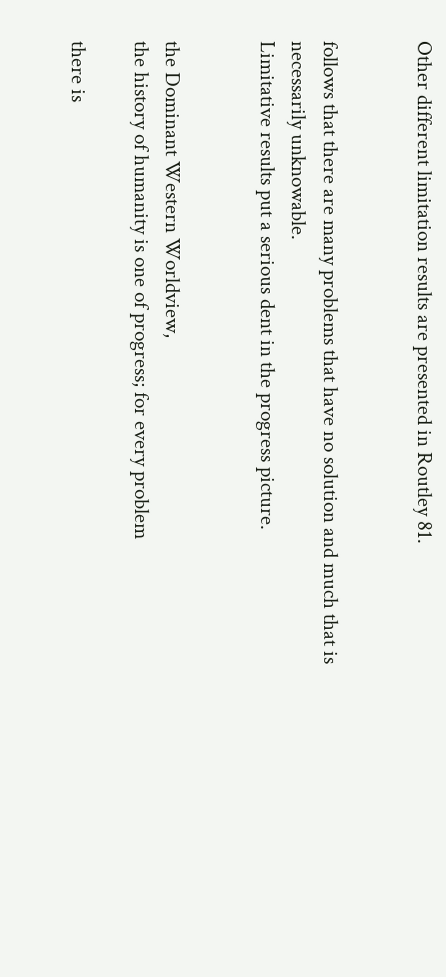Other different limitation results are presented in Routley 81.


follows that there are many problems that have no solution and much that is
necessarily unknowable.
Limitative results put a serious dent in the progress picture.


the Dominant Western Worldview,
the history of humanity is one of progress; for every problem

there is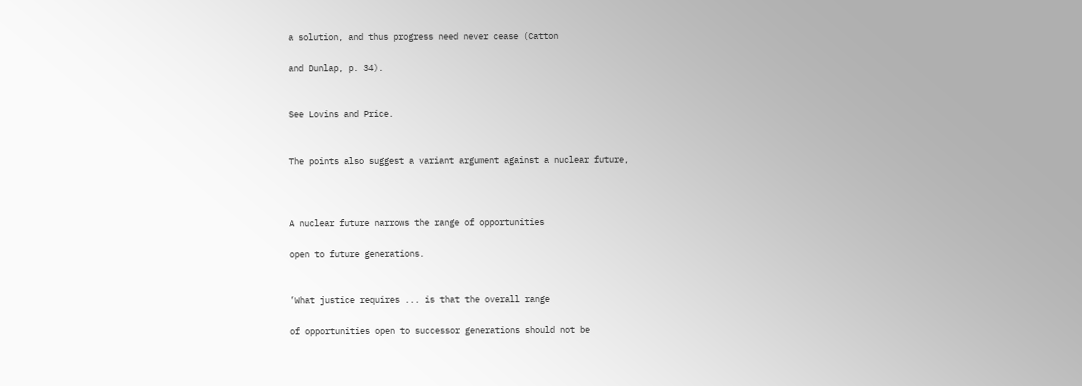a solution, and thus progress need never cease (Catton

and Dunlap, p. 34).


See Lovins and Price.


The points also suggest a variant argument against a nuclear future,



A nuclear future narrows the range of opportunities

open to future generations.


’What justice requires ... is that the overall range

of opportunities open to successor generations should not be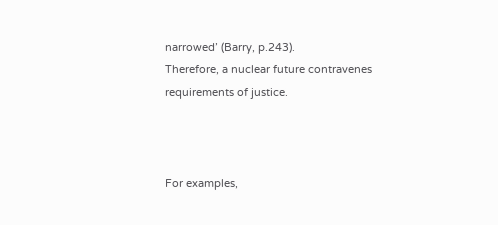narrowed’ (Barry, p.243).
Therefore, a nuclear future contravenes requirements of justice.



For examples,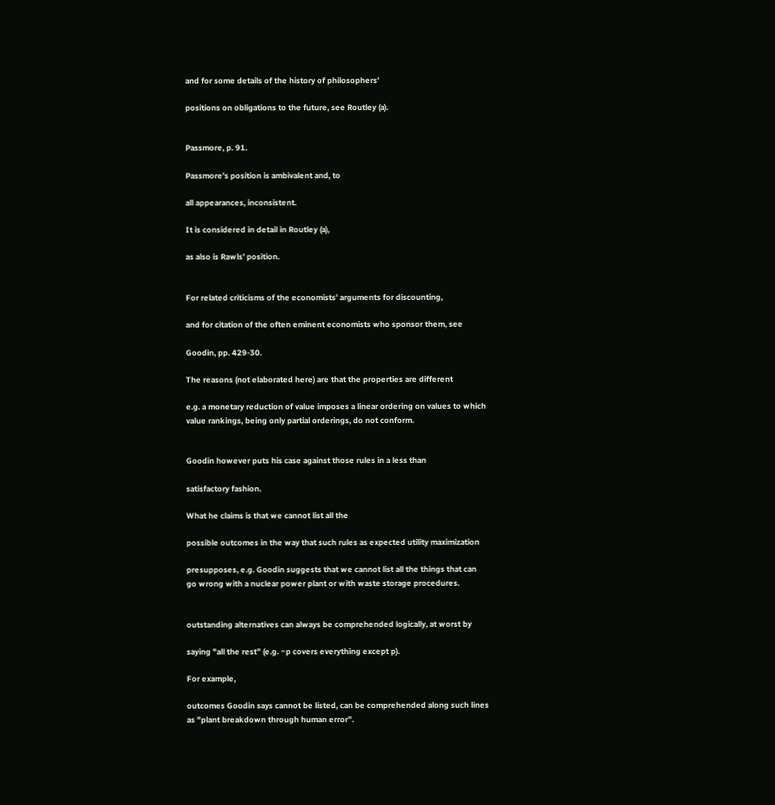and for some details of the history of philosophers’

positions on obligations to the future, see Routley (a).


Passmore, p. 91.

Passmore’s position is ambivalent and, to

all appearances, inconsistent.

It is considered in detail in Routley (a),

as also is Rawls’ position.


For related criticisms of the economists’ arguments for discounting,

and for citation of the often eminent economists who sponsor them, see

Goodin, pp. 429-30.

The reasons (not elaborated here) are that the properties are different

e.g. a monetary reduction of value imposes a linear ordering on values to which
value rankings, being only partial orderings, do not conform.


Goodin however puts his case against those rules in a less than

satisfactory fashion.

What he claims is that we cannot list all the

possible outcomes in the way that such rules as expected utility maximization

presupposes, e.g. Goodin suggests that we cannot list all the things that can
go wrong with a nuclear power plant or with waste storage procedures.


outstanding alternatives can always be comprehended logically, at worst by

saying "all the rest” (e.g. ~p covers everything except p).

For example,

outcomes Goodin says cannot be listed, can be comprehended along such lines
as "plant breakdown through human error”.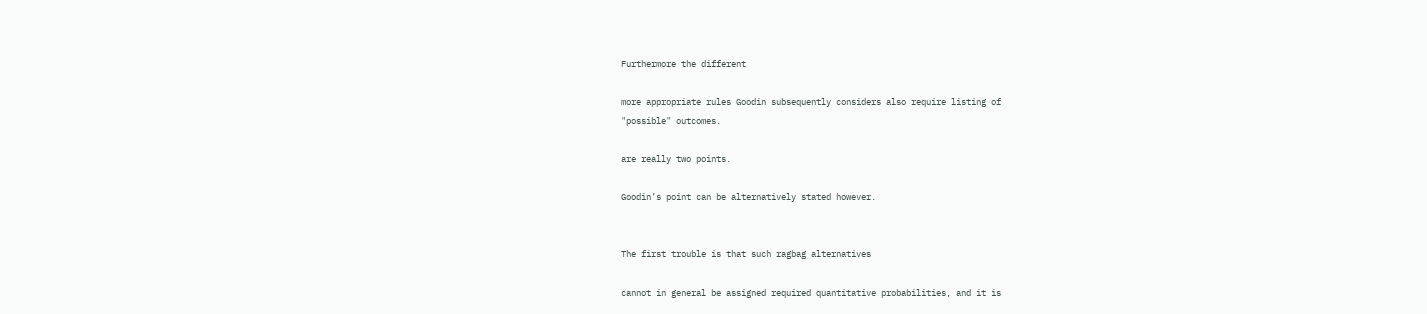Furthermore the different

more appropriate rules Goodin subsequently considers also require listing of
"possible" outcomes.

are really two points.

Goodin’s point can be alternatively stated however.


The first trouble is that such ragbag alternatives

cannot in general be assigned required quantitative probabilities, and it is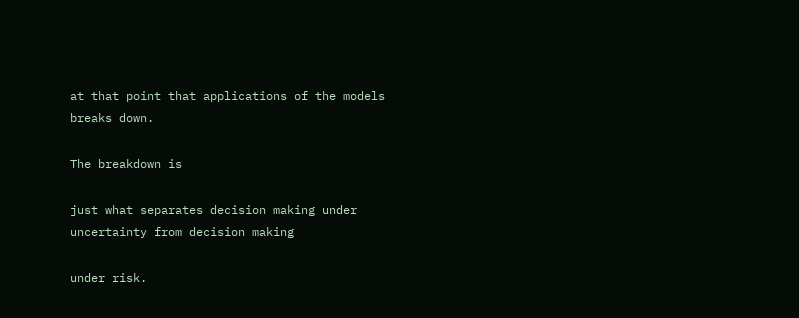at that point that applications of the models breaks down.

The breakdown is

just what separates decision making under uncertainty from decision making

under risk.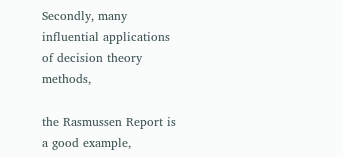Secondly, many influential applications of decision theory methods,

the Rasmussen Report is a good example,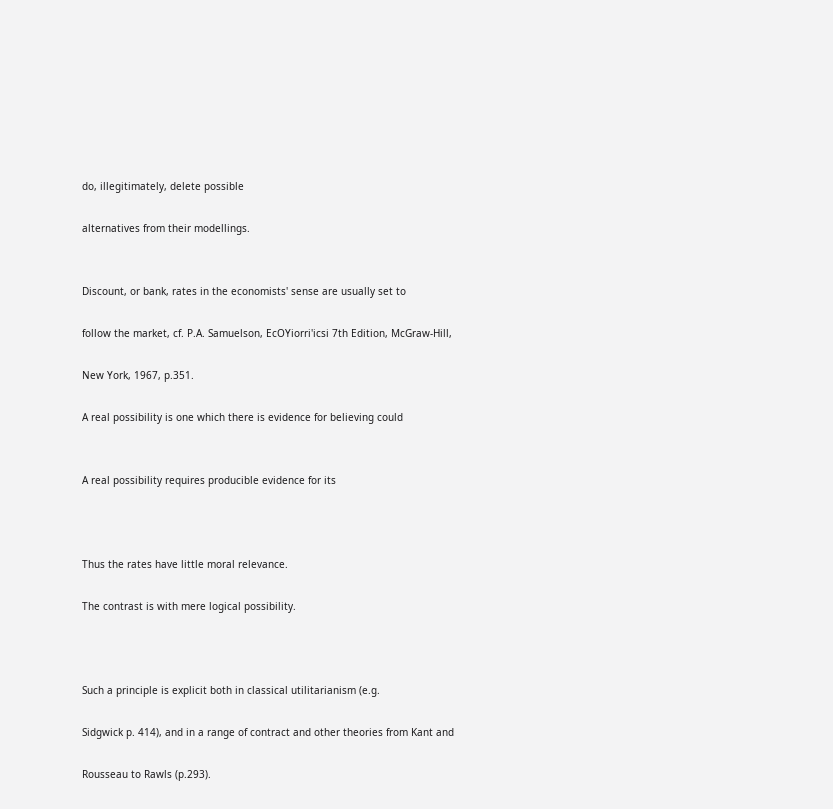do, illegitimately, delete possible

alternatives from their modellings.


Discount, or bank, rates in the economists' sense are usually set to

follow the market, cf. P.A. Samuelson, EcOYiorri'icsi 7th Edition, McGraw-Hill,

New York, 1967, p.351.

A real possibility is one which there is evidence for believing could


A real possibility requires producible evidence for its



Thus the rates have little moral relevance.

The contrast is with mere logical possibility.



Such a principle is explicit both in classical utilitarianism (e.g.

Sidgwick p. 414), and in a range of contract and other theories from Kant and

Rousseau to Rawls (p.293).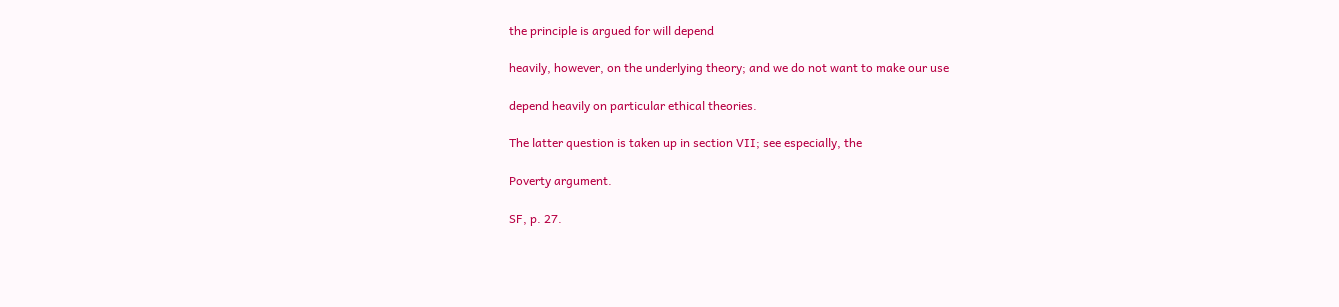the principle is argued for will depend

heavily, however, on the underlying theory; and we do not want to make our use

depend heavily on particular ethical theories.

The latter question is taken up in section VII; see especially, the

Poverty argument.

SF, p. 27.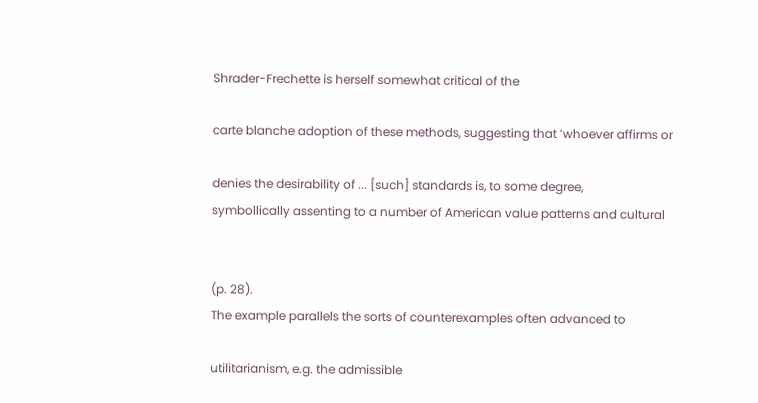Shrader-Frechette is herself somewhat critical of the

carte blanche adoption of these methods, suggesting that ’whoever affirms or

denies the desirability of ... [such] standards is, to some degree,
symbollically assenting to a number of American value patterns and cultural


(p. 28).
The example parallels the sorts of counterexamples often advanced to

utilitarianism, e.g. the admissible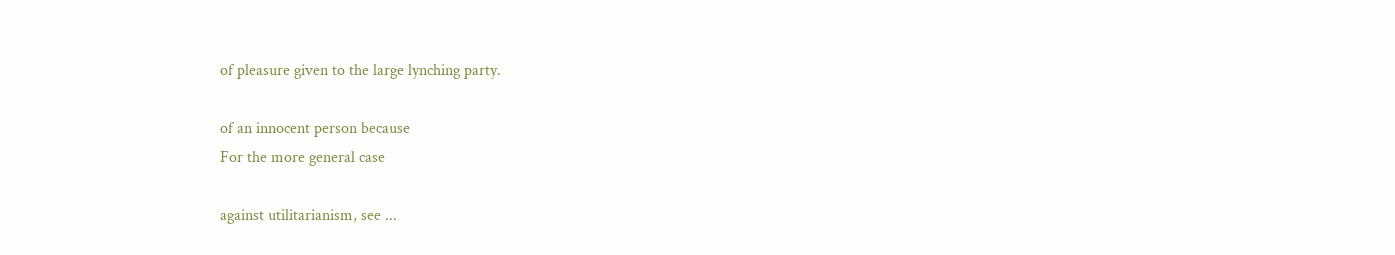of pleasure given to the large lynching party.

of an innocent person because
For the more general case

against utilitarianism, see ...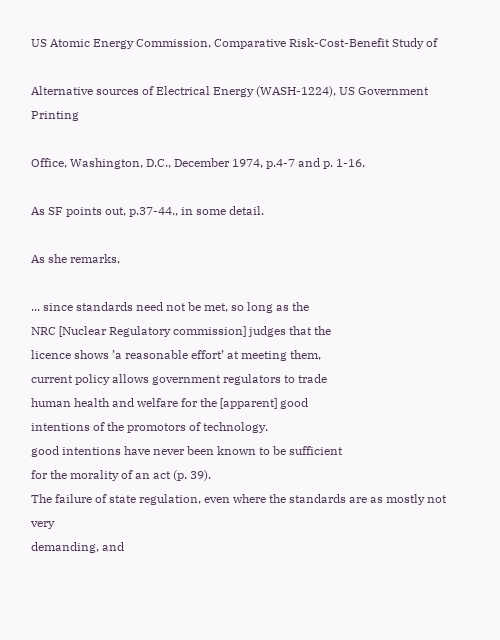US Atomic Energy Commission, Comparative Risk-Cost-Benefit Study of

Alternative sources of Electrical Energy (WASH-1224), US Government Printing

Office, Washington, D.C., December 1974, p.4-7 and p. 1-16.

As SF points out, p.37-44., in some detail.

As she remarks,

... since standards need not be met, so long as the
NRC [Nuclear Regulatory commission] judges that the
licence shows ’a reasonable effort’ at meeting them,
current policy allows government regulators to trade
human health and welfare for the [apparent] good
intentions of the promotors of technology.
good intentions have never been known to be sufficient
for the morality of an act (p. 39).
The failure of state regulation, even where the standards are as mostly not very
demanding, and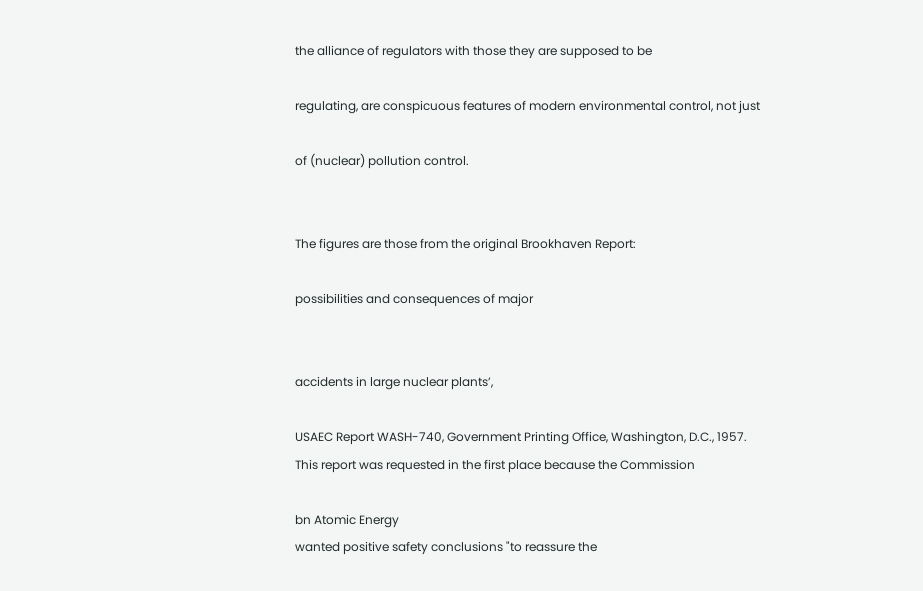the alliance of regulators with those they are supposed to be

regulating, are conspicuous features of modern environmental control, not just

of (nuclear) pollution control.


The figures are those from the original Brookhaven Report:

possibilities and consequences of major


accidents in large nuclear plants’,

USAEC Report WASH-740, Government Printing Office, Washington, D.C., 1957.
This report was requested in the first place because the Commission

bn Atomic Energy
wanted positive safety conclusions "to reassure the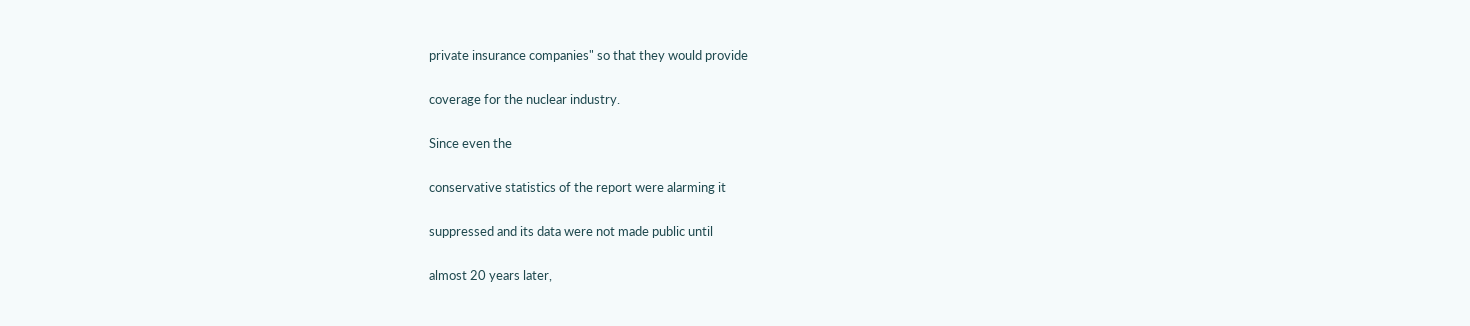private insurance companies" so that they would provide

coverage for the nuclear industry.

Since even the

conservative statistics of the report were alarming it

suppressed and its data were not made public until

almost 20 years later,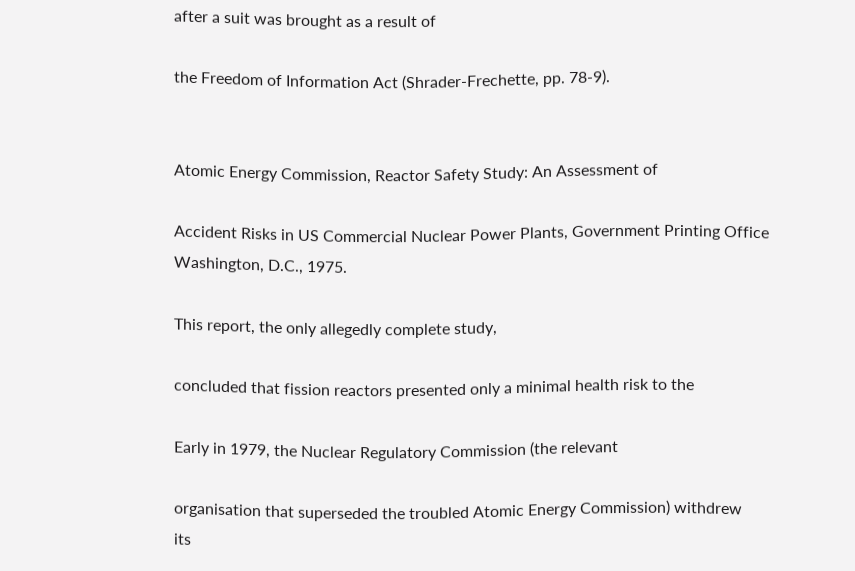after a suit was brought as a result of

the Freedom of Information Act (Shrader-Frechette, pp. 78-9).


Atomic Energy Commission, Reactor Safety Study: An Assessment of

Accident Risks in US Commercial Nuclear Power Plants, Government Printing Office
Washington, D.C., 1975.

This report, the only allegedly complete study,

concluded that fission reactors presented only a minimal health risk to the

Early in 1979, the Nuclear Regulatory Commission (the relevant

organisation that superseded the troubled Atomic Energy Commission) withdrew
its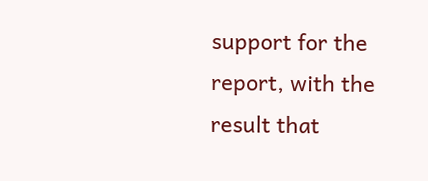support for the report, with the result that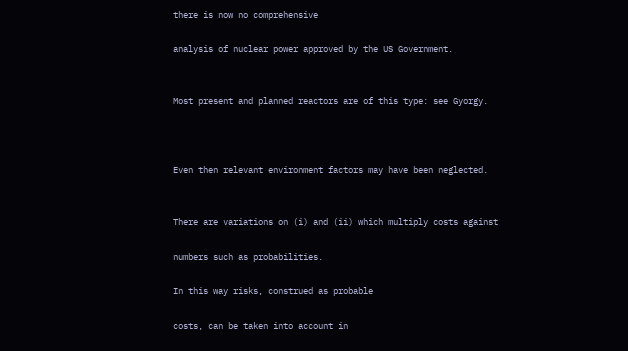there is now no comprehensive

analysis of nuclear power approved by the US Government.


Most present and planned reactors are of this type: see Gyorgy.



Even then relevant environment factors may have been neglected.


There are variations on (i) and (ii) which multiply costs against

numbers such as probabilities.

In this way risks, construed as probable

costs, can be taken into account in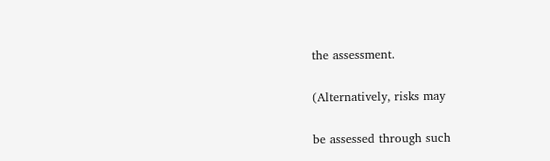the assessment.

(Alternatively, risks may

be assessed through such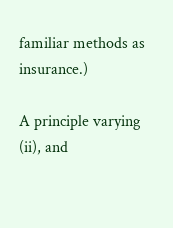familiar methods as insurance.)

A principle varying (ii), and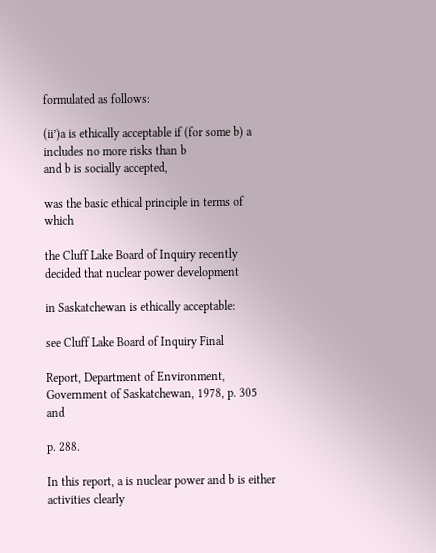formulated as follows:

(ii’)a is ethically acceptable if (for some b) a includes no more risks than b
and b is socially accepted,

was the basic ethical principle in terms of which

the Cluff Lake Board of Inquiry recently decided that nuclear power development

in Saskatchewan is ethically acceptable:

see Cluff Lake Board of Inquiry Final

Report, Department of Environment, Government of Saskatchewan, 1978, p. 305 and

p. 288.

In this report, a is nuclear power and b is either activities clearly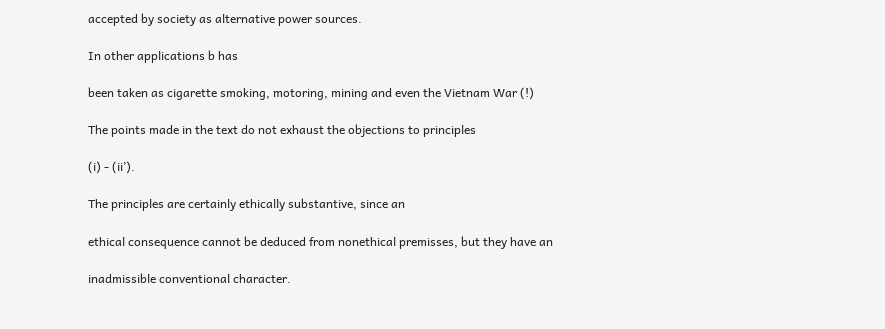accepted by society as alternative power sources.

In other applications b has

been taken as cigarette smoking, motoring, mining and even the Vietnam War (!)

The points made in the text do not exhaust the objections to principles

(i) - (ii’).

The principles are certainly ethically substantive, since an

ethical consequence cannot be deduced from nonethical premisses, but they have an

inadmissible conventional character.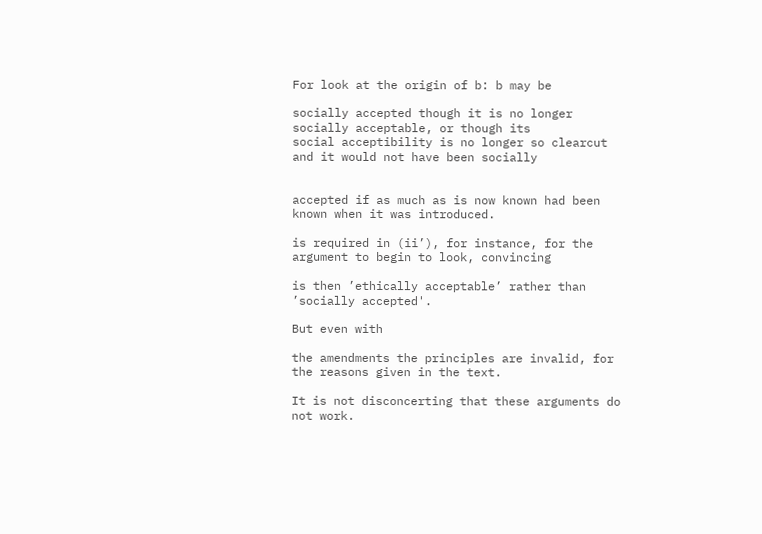For look at the origin of b: b may be

socially accepted though it is no longer socially acceptable, or though its
social acceptibility is no longer so clearcut and it would not have been socially


accepted if as much as is now known had been known when it was introduced.

is required in (ii’), for instance, for the argument to begin to look, convincing

is then ’ethically acceptable’ rather than ’socially accepted'.

But even with

the amendments the principles are invalid, for the reasons given in the text.

It is not disconcerting that these arguments do not work.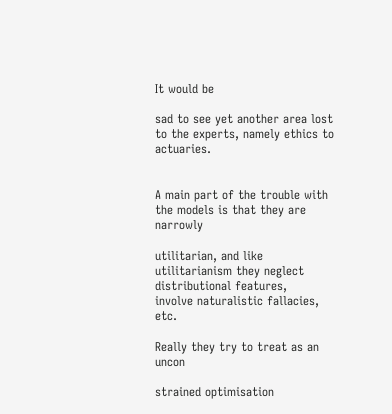It would be

sad to see yet another area lost to the experts, namely ethics to actuaries.


A main part of the trouble with the models is that they are narrowly

utilitarian, and like utilitarianism they neglect distributional features,
involve naturalistic fallacies, etc.

Really they try to treat as an uncon

strained optimisation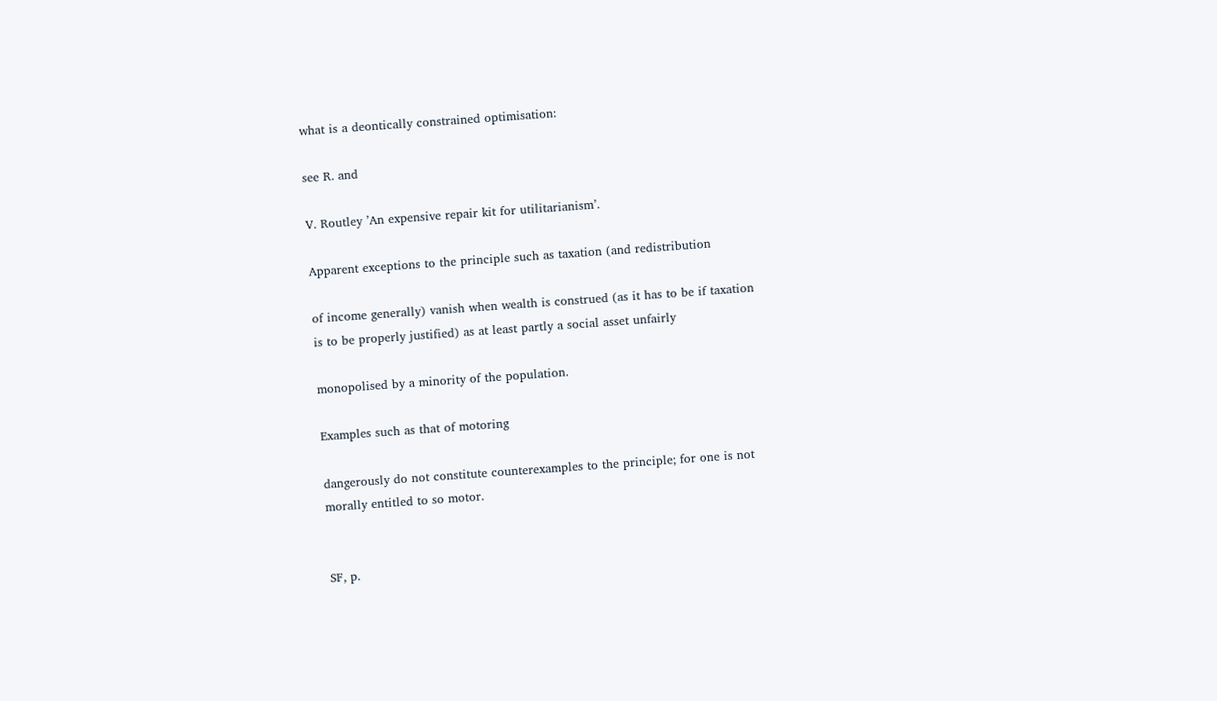what is a deontically constrained optimisation:

see R. and

V. Routley ’An expensive repair kit for utilitarianism’.

Apparent exceptions to the principle such as taxation (and redistribution

of income generally) vanish when wealth is construed (as it has to be if taxation
is to be properly justified) as at least partly a social asset unfairly

monopolised by a minority of the population.

Examples such as that of motoring

dangerously do not constitute counterexamples to the principle; for one is not
morally entitled to so motor.


SF, p.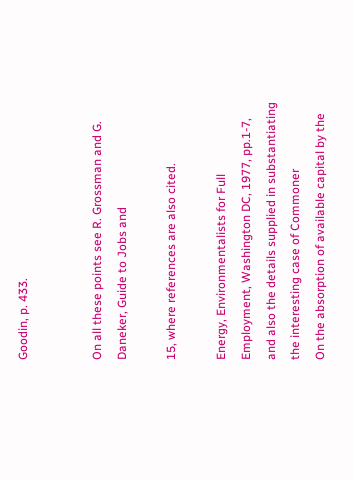Goodin, p. 433.


On all these points see R. Grossman and G. Daneker, Guide to Jobs and

15, where references are also cited.

Energy, Environmentalists for Full Employment, Washington DC, 1977, pp.1-7,
and also the details supplied in substantiating the interesting case of Commoner
On the absorption of available capital by the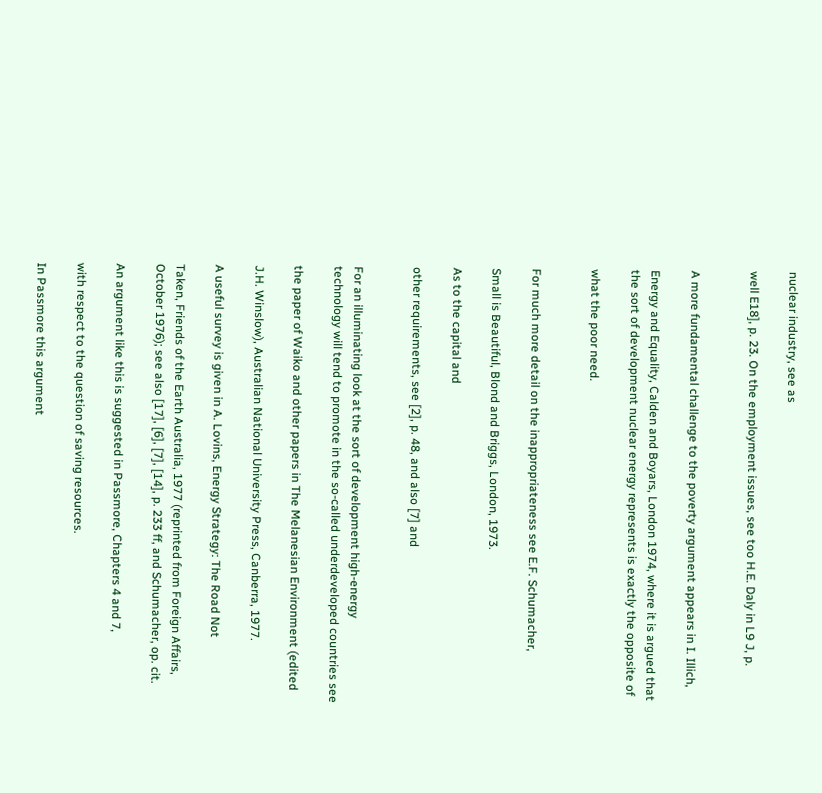nuclear industry, see as

well E18], p. 23. On the employment issues, see too H.E. Daly in L9 J, p.


A more fundamental challenge to the poverty argument appears in I. Illich,

Energy and Equality, Calden and Boyars, London 1974, where it is argued that
the sort of development nuclear energy represents is exactly the opposite of

what the poor need.


For much more detail on the inappropriateness see E.F. Schumacher,

Small is Beautiful, Blond and Briggs, London, 1973.

As to the capital and

other requirements, see [2], p. 48, and also [7] and


For an illuminating look at the sort of development high-energy
technology will tend to promote in the so-called underdeveloped countries see

the paper of Waiko and other papers in The Melanesian Environment (edited

J.H. Winslow), Australian National University Press, Canberra, 1977.

A useful survey is given in A. Lovins, Energy Strategy: The Road Not

Taken, Friends of the Earth Australia, 1977 (reprinted from Foreign Affairs,
October 1976); see also [17], [6], [7], [14], p. 233 ff, and Schumacher, op. cit.

An argument like this is suggested in Passmore, Chapters 4 and 7,

with respect to the question of saving resources.

In Passmore this argument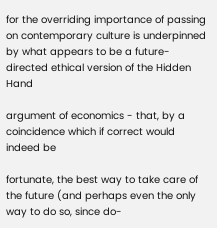for the overriding importance of passing on contemporary culture is underpinned
by what appears to be a future-directed ethical version of the Hidden Hand

argument of economics - that, by a coincidence which if correct would indeed be

fortunate, the best way to take care of the future (and perhaps even the only
way to do so, since do-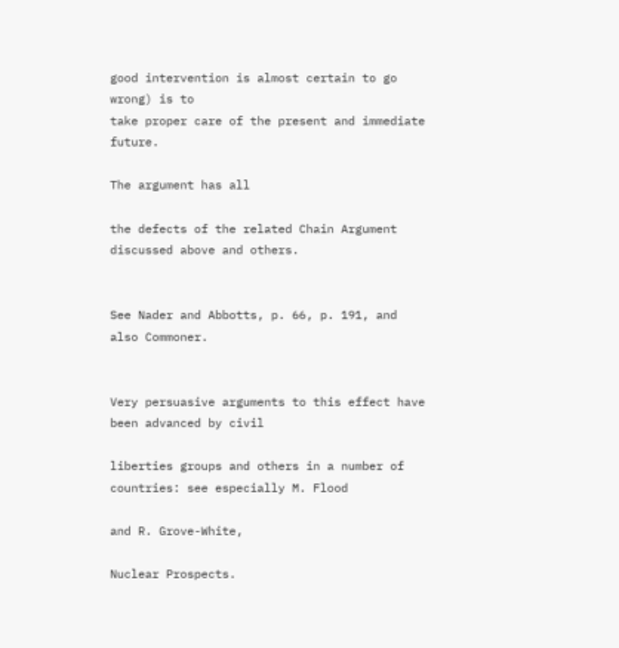good intervention is almost certain to go wrong) is to
take proper care of the present and immediate future.

The argument has all

the defects of the related Chain Argument discussed above and others.


See Nader and Abbotts, p. 66, p. 191, and also Commoner.


Very persuasive arguments to this effect have been advanced by civil

liberties groups and others in a number of countries: see especially M. Flood

and R. Grove-White,

Nuclear Prospects.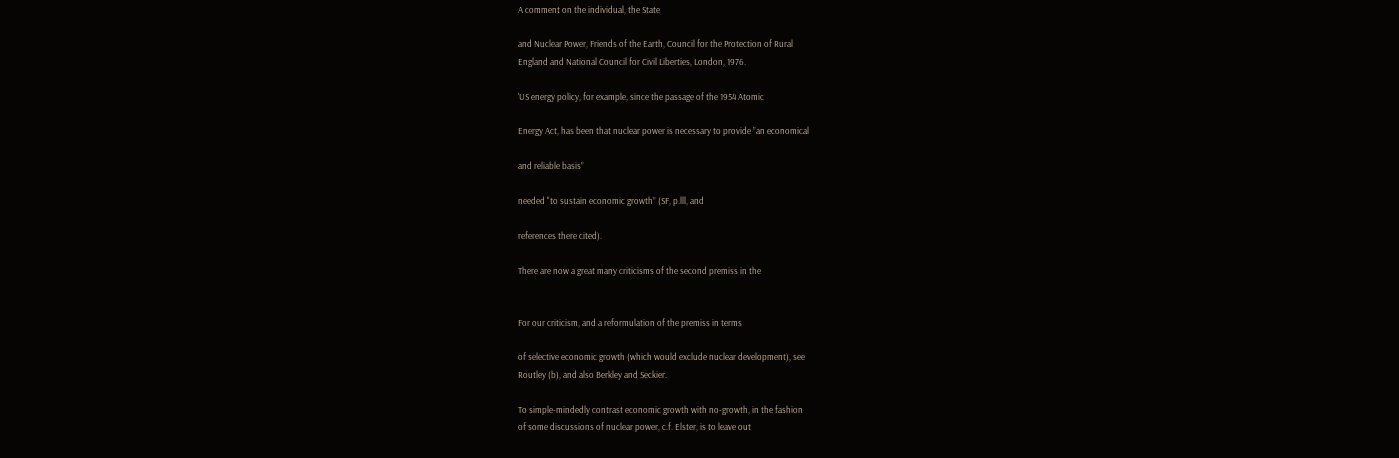A comment on the individual, the State

and Nuclear Power, Friends of the Earth, Council for the Protection of Rural
England and National Council for Civil Liberties, London, 1976.

'US energy policy, for example, since the passage of the 1954 Atomic

Energy Act, has been that nuclear power is necessary to provide ”an economical

and reliable basis”

needed "to sustain economic growth” (SF, p.lll, and

references there cited).

There are now a great many criticisms of the second premiss in the


For our criticism, and a reformulation of the premiss in terms

of selective economic growth (which would exclude nuclear development), see
Routley (b), and also Berkley and Seckier.

To simple-mindedly contrast economic growth with no-growth, in the fashion
of some discussions of nuclear power, c.f. Elster, is to leave out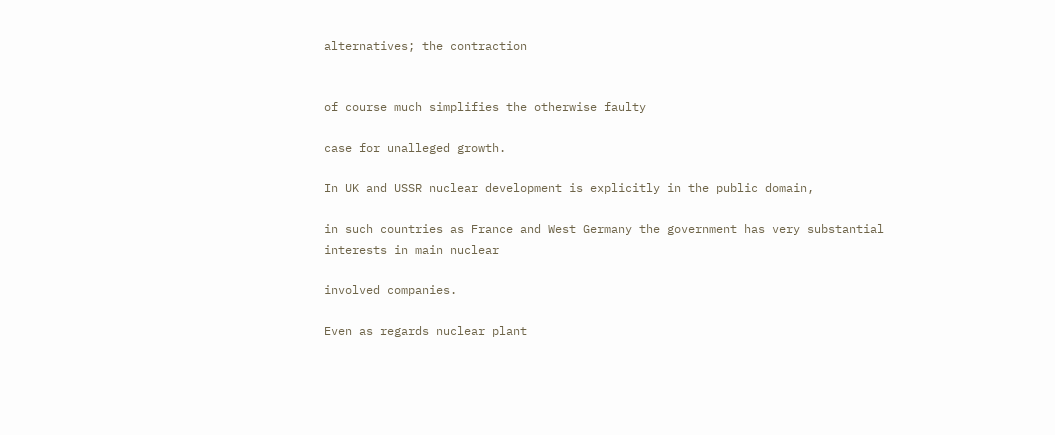alternatives; the contraction


of course much simplifies the otherwise faulty

case for unalleged growth.

In UK and USSR nuclear development is explicitly in the public domain,

in such countries as France and West Germany the government has very substantial
interests in main nuclear

involved companies.

Even as regards nuclear plant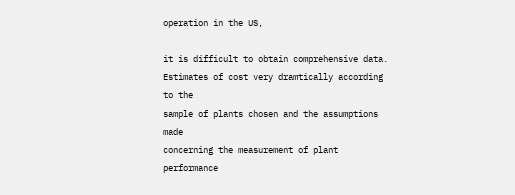operation in the US,

it is difficult to obtain comprehensive data.
Estimates of cost very dramtically according to the
sample of plants chosen and the assumptions made
concerning the measurement of plant performance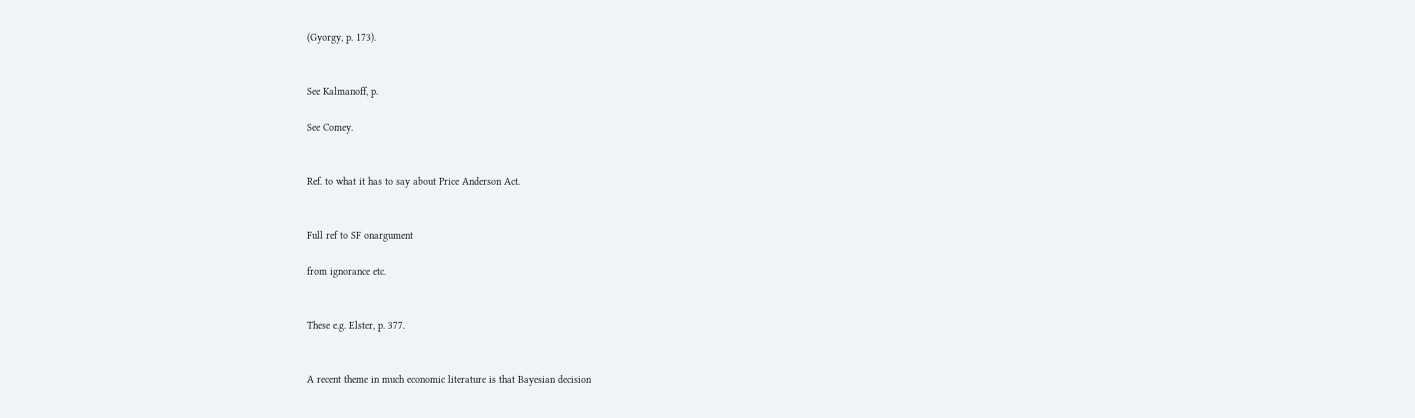(Gyorgy, p. 173).


See Kalmanoff, p.

See Comey.


Ref. to what it has to say about Price Anderson Act.


Full ref to SF onargument

from ignorance etc.


These e.g. Elster, p. 377.


A recent theme in much economic literature is that Bayesian decision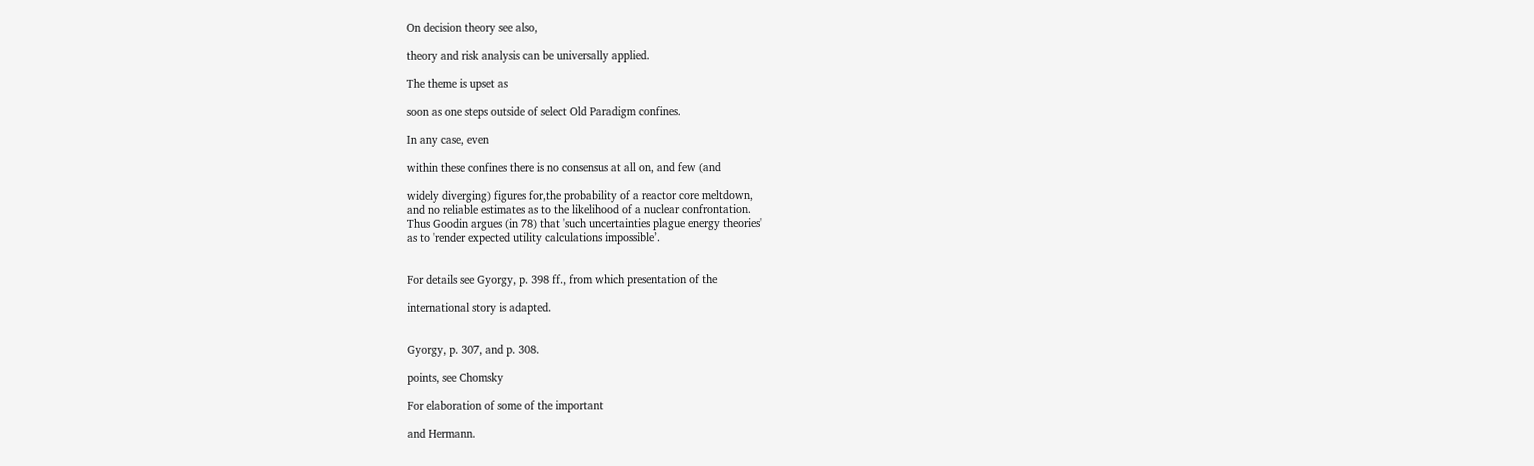On decision theory see also,

theory and risk analysis can be universally applied.

The theme is upset as

soon as one steps outside of select Old Paradigm confines.

In any case, even

within these confines there is no consensus at all on, and few (and

widely diverging) figures for,the probability of a reactor core meltdown,
and no reliable estimates as to the likelihood of a nuclear confrontation.
Thus Goodin argues (in 78) that 'such uncertainties plague energy theories'
as to 'render expected utility calculations impossible’.


For details see Gyorgy, p. 398 ff., from which presentation of the

international story is adapted.


Gyorgy, p. 307, and p. 308.

points, see Chomsky

For elaboration of some of the important

and Hermann.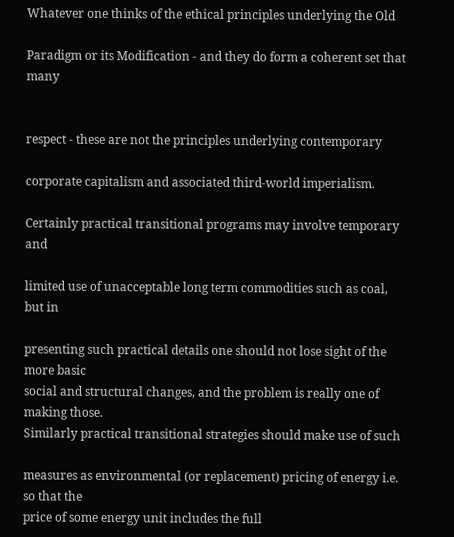Whatever one thinks of the ethical principles underlying the Old

Paradigm or its Modification - and they do form a coherent set that many


respect - these are not the principles underlying contemporary

corporate capitalism and associated third-world imperialism.

Certainly practical transitional programs may involve temporary and

limited use of unacceptable long term commodities such as coal, but in

presenting such practical details one should not lose sight of the more basic
social and structural changes, and the problem is really one of making those.
Similarly practical transitional strategies should make use of such

measures as environmental (or replacement) pricing of energy i.e. so that the
price of some energy unit includes the full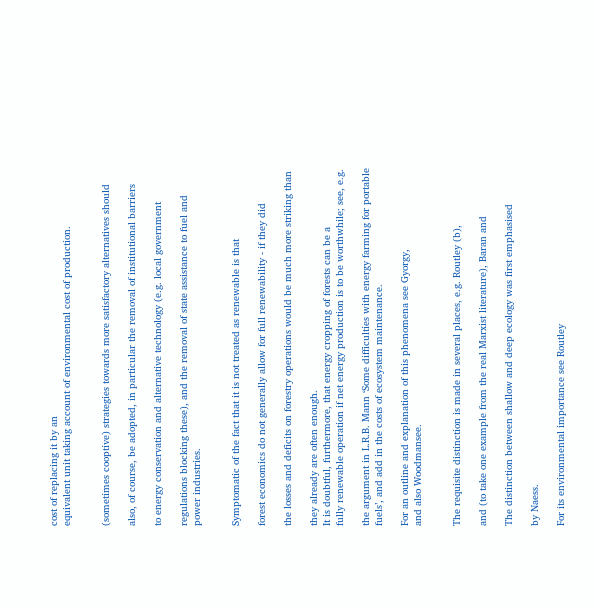cost of replacing it by an
equivalent unit taking account of environmental cost of production.


(sometimes cooptive) strategies towards more satisfactory alternatives should

also, of course, be adopted, in particular the removal of institutional barriers

to energy conservation and alternative technology (e.g. local government

regulations blocking these), and the removal of state assistance to fuel and
power industries.


Symptomatic of the fact that it is not treated as renewable is that

forest economics do not generally allow for full renewability - if they did

the losses and deficits on forestry operations would be much more striking than

they already are often enough.
It is doubtful, furthermore, that energy cropping of forests can be a
fully renewable operation if net energy production is to be worthwhile; see, e.g.

the argument in L.R.B. Mann ‘Some difficulties with energy farming for portable
fuels’, and add in the costs of ecosystem maintenance.

For an outline and explanation of this phenomena see Gyorgy,
and also Woodmansee.


The requisite distinction is made in several places, e.g. Routley (b),

and (to take one example from the real Marxist literature), Baran and

The distinction between shallow and deep ecology was first emphasised

by Naess.

For its environmental importance see Routley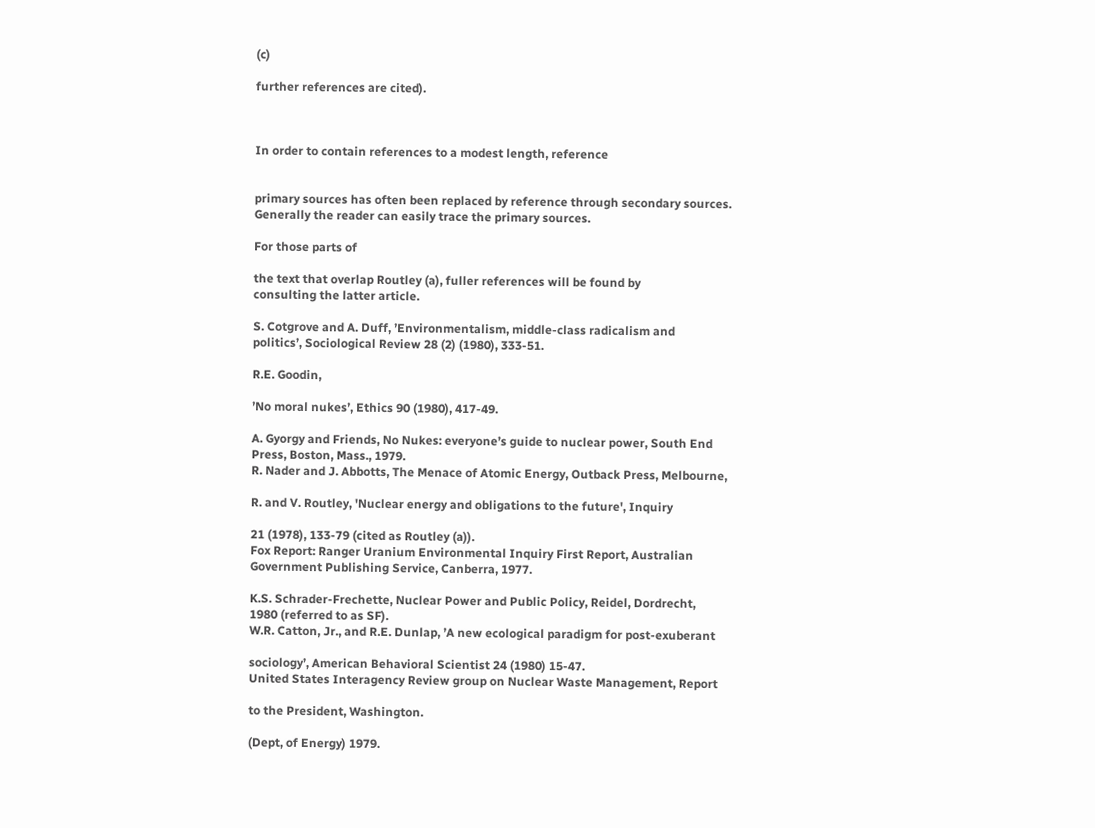(c)

further references are cited).



In order to contain references to a modest length, reference


primary sources has often been replaced by reference through secondary sources.
Generally the reader can easily trace the primary sources.

For those parts of

the text that overlap Routley (a), fuller references will be found by
consulting the latter article.

S. Cotgrove and A. Duff, ’Environmentalism, middle-class radicalism and
politics’, Sociological Review 28 (2) (1980), 333-51.

R.E. Goodin,

’No moral nukes’, Ethics 90 (1980), 417-49.

A. Gyorgy and Friends, No Nukes: everyone’s guide to nuclear power, South End
Press, Boston, Mass., 1979.
R. Nader and J. Abbotts, The Menace of Atomic Energy, Outback Press, Melbourne,

R. and V. Routley, 'Nuclear energy and obligations to the future', Inquiry

21 (1978), 133-79 (cited as Routley (a)).
Fox Report: Ranger Uranium Environmental Inquiry First Report, Australian
Government Publishing Service, Canberra, 1977.

K.S. Schrader-Frechette, Nuclear Power and Public Policy, Reidel, Dordrecht,
1980 (referred to as SF).
W.R. Catton, Jr., and R.E. Dunlap, ’A new ecological paradigm for post-exuberant

sociology’, American Behavioral Scientist 24 (1980) 15-47.
United States Interagency Review group on Nuclear Waste Management, Report

to the President, Washington.

(Dept, of Energy) 1979.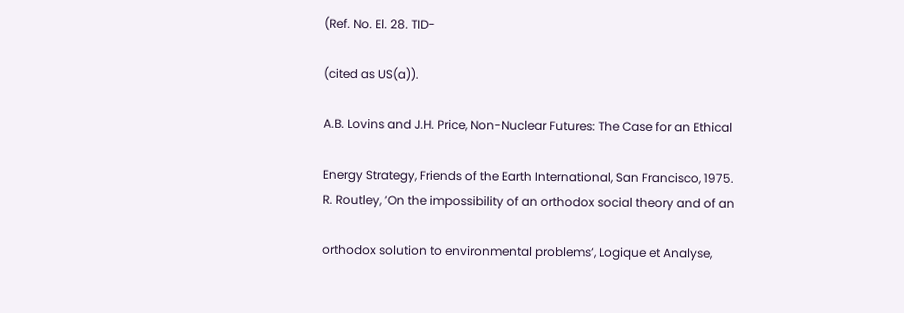(Ref. No. El. 28. TID-

(cited as US(a)).

A.B. Lovins and J.H. Price, Non-Nuclear Futures: The Case for an Ethical

Energy Strategy, Friends of the Earth International, San Francisco, 1975.
R. Routley, ’On the impossibility of an orthodox social theory and of an

orthodox solution to environmental problems’, Logique et Analyse,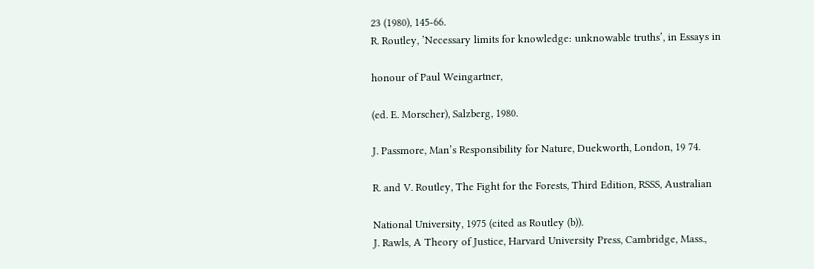23 (1980), 145-66.
R. Routley, ’Necessary limits for knowledge: unknowable truths’, in Essays in

honour of Paul Weingartner,

(ed. E. Morscher), Salzberg, 1980.

J. Passmore, Man’s Responsibility for Nature, Duekworth, London, 19 74.

R. and V. Routley, The Fight for the Forests, Third Edition, RSSS, Australian

National University, 1975 (cited as Routley (b)).
J. Rawls, A Theory of Justice, Harvard University Press, Cambridge, Mass.,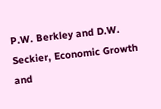P.W. Berkley and D.W. Seckier, Economic Growth and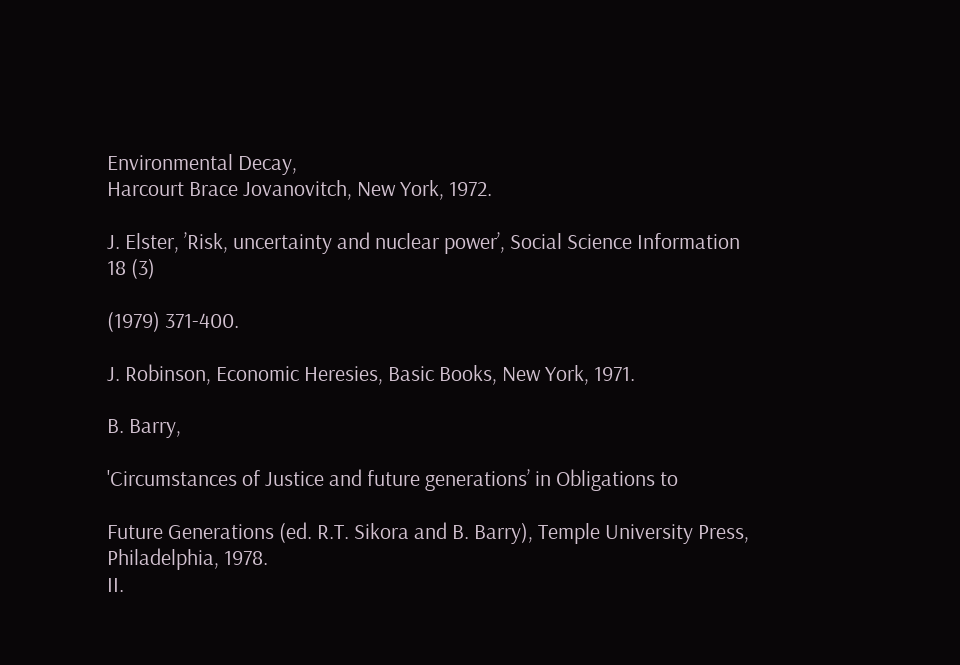Environmental Decay,
Harcourt Brace Jovanovitch, New York, 1972.

J. Elster, ’Risk, uncertainty and nuclear power’, Social Science Information
18 (3)

(1979) 371-400.

J. Robinson, Economic Heresies, Basic Books, New York, 1971.

B. Barry,

'Circumstances of Justice and future generations’ in Obligations to

Future Generations (ed. R.T. Sikora and B. Barry), Temple University Press,
Philadelphia, 1978.
II.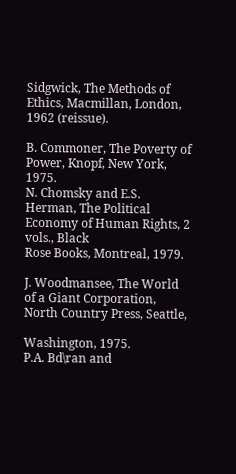Sidgwick, The Methods of Ethics, Macmillan, London, 1962 (reissue).

B. Commoner, The Poverty of Power, Knopf, New York, 1975.
N. Chomsky and E.S. Herman, The Political Economy of Human Rights, 2 vols., Black
Rose Books, Montreal, 1979.

J. Woodmansee, The World of a Giant Corporation, North Country Press, Seattle,

Washington, 1975.
P.A. Bd\ran and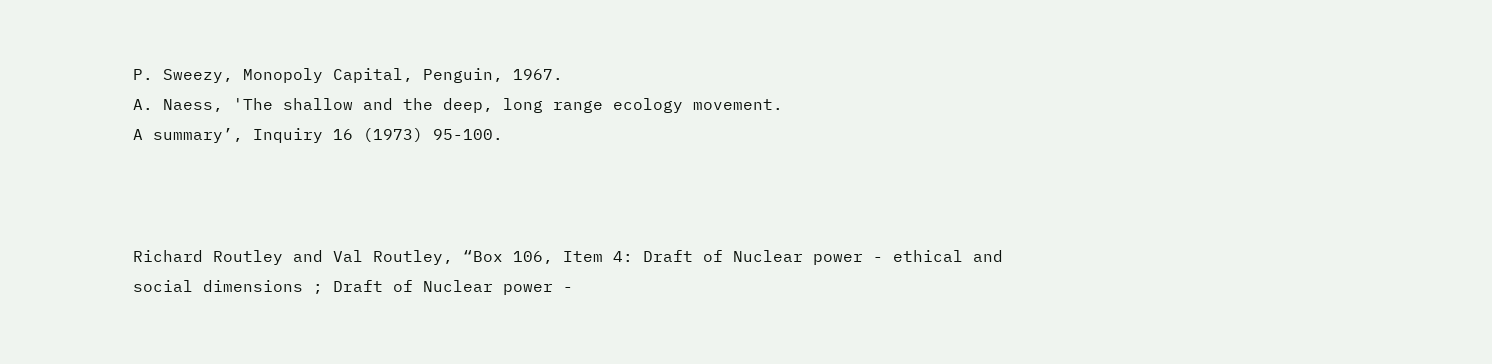P. Sweezy, Monopoly Capital, Penguin, 1967.
A. Naess, 'The shallow and the deep, long range ecology movement.
A summary’, Inquiry 16 (1973) 95-100.



Richard Routley and Val Routley, “Box 106, Item 4: Draft of Nuclear power - ethical and social dimensions ; Draft of Nuclear power -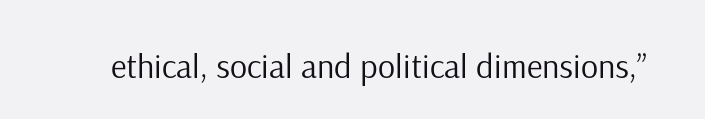ethical, social and political dimensions,”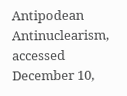Antipodean Antinuclearism, accessed December 10,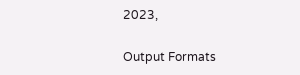2023,

Output Formats